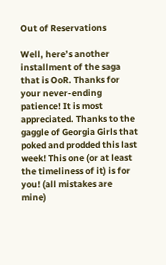Out of Reservations

Well, here’s another installment of the saga that is OoR. Thanks for your never-ending patience! It is most appreciated. Thanks to the gaggle of Georgia Girls that poked and prodded this last week! This one (or at least the timeliness of it) is for you! (all mistakes are mine)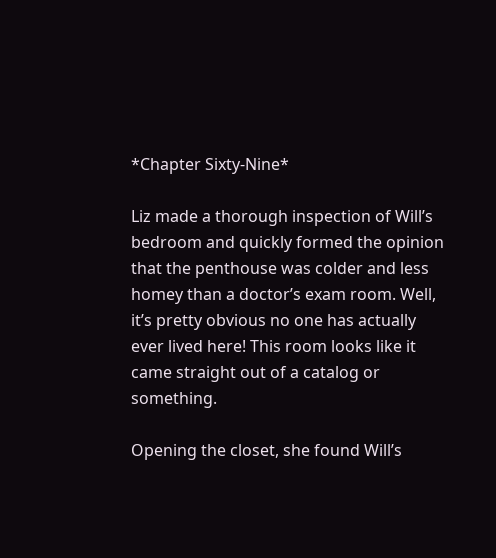*Chapter Sixty-Nine*

Liz made a thorough inspection of Will’s bedroom and quickly formed the opinion that the penthouse was colder and less homey than a doctor’s exam room. Well, it’s pretty obvious no one has actually ever lived here! This room looks like it came straight out of a catalog or something.

Opening the closet, she found Will’s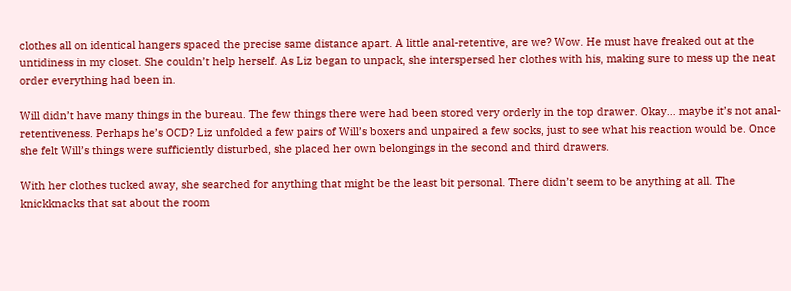clothes all on identical hangers spaced the precise same distance apart. A little anal-retentive, are we? Wow. He must have freaked out at the untidiness in my closet. She couldn’t help herself. As Liz began to unpack, she interspersed her clothes with his, making sure to mess up the neat order everything had been in.

Will didn’t have many things in the bureau. The few things there were had been stored very orderly in the top drawer. Okay… maybe it’s not anal-retentiveness. Perhaps he’s OCD? Liz unfolded a few pairs of Will’s boxers and unpaired a few socks, just to see what his reaction would be. Once she felt Will’s things were sufficiently disturbed, she placed her own belongings in the second and third drawers.

With her clothes tucked away, she searched for anything that might be the least bit personal. There didn’t seem to be anything at all. The knickknacks that sat about the room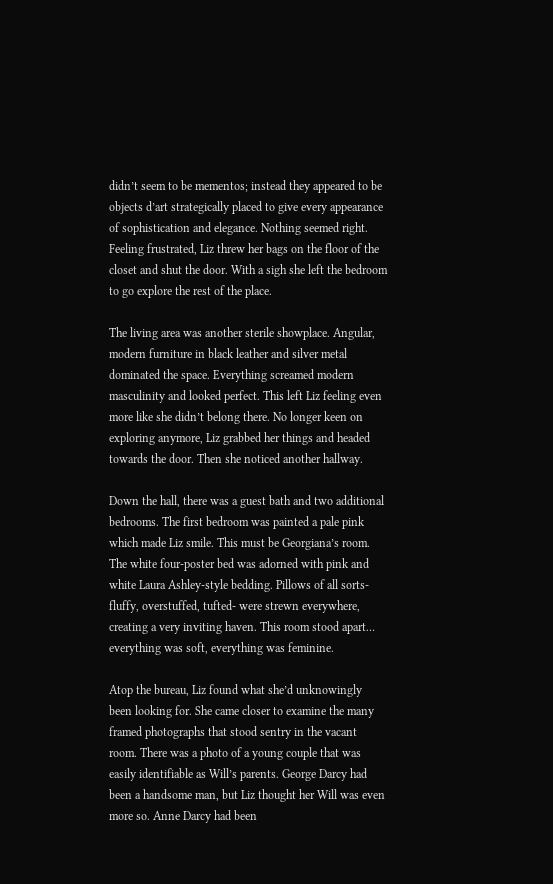didn’t seem to be mementos; instead they appeared to be objects d’art strategically placed to give every appearance of sophistication and elegance. Nothing seemed right. Feeling frustrated, Liz threw her bags on the floor of the closet and shut the door. With a sigh she left the bedroom to go explore the rest of the place.

The living area was another sterile showplace. Angular, modern furniture in black leather and silver metal dominated the space. Everything screamed modern masculinity and looked perfect. This left Liz feeling even more like she didn’t belong there. No longer keen on exploring anymore, Liz grabbed her things and headed towards the door. Then she noticed another hallway.

Down the hall, there was a guest bath and two additional bedrooms. The first bedroom was painted a pale pink which made Liz smile. This must be Georgiana’s room. The white four-poster bed was adorned with pink and white Laura Ashley-style bedding. Pillows of all sorts- fluffy, overstuffed, tufted- were strewn everywhere, creating a very inviting haven. This room stood apart… everything was soft, everything was feminine.

Atop the bureau, Liz found what she’d unknowingly been looking for. She came closer to examine the many framed photographs that stood sentry in the vacant room. There was a photo of a young couple that was easily identifiable as Will’s parents. George Darcy had been a handsome man, but Liz thought her Will was even more so. Anne Darcy had been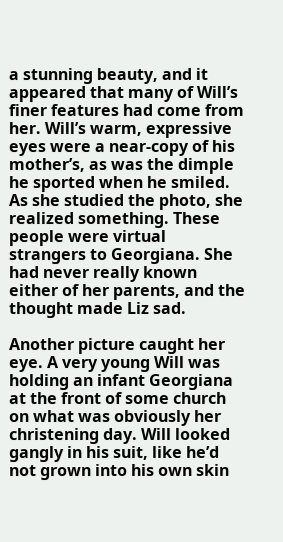a stunning beauty, and it appeared that many of Will’s finer features had come from her. Will’s warm, expressive eyes were a near-copy of his mother’s, as was the dimple he sported when he smiled. As she studied the photo, she realized something. These people were virtual strangers to Georgiana. She had never really known either of her parents, and the thought made Liz sad.

Another picture caught her eye. A very young Will was holding an infant Georgiana at the front of some church on what was obviously her christening day. Will looked gangly in his suit, like he’d not grown into his own skin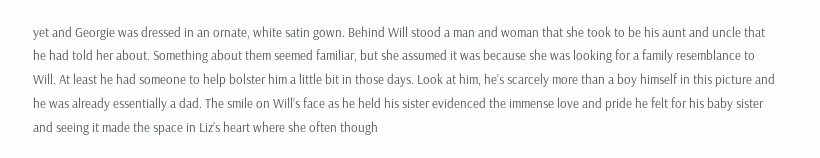yet and Georgie was dressed in an ornate, white satin gown. Behind Will stood a man and woman that she took to be his aunt and uncle that he had told her about. Something about them seemed familiar, but she assumed it was because she was looking for a family resemblance to Will. At least he had someone to help bolster him a little bit in those days. Look at him, he’s scarcely more than a boy himself in this picture and he was already essentially a dad. The smile on Will’s face as he held his sister evidenced the immense love and pride he felt for his baby sister and seeing it made the space in Liz’s heart where she often though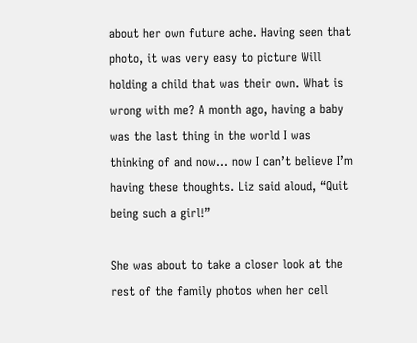about her own future ache. Having seen that photo, it was very easy to picture Will holding a child that was their own. What is wrong with me? A month ago, having a baby was the last thing in the world I was thinking of and now… now I can’t believe I’m having these thoughts. Liz said aloud, “Quit being such a girl!”

She was about to take a closer look at the rest of the family photos when her cell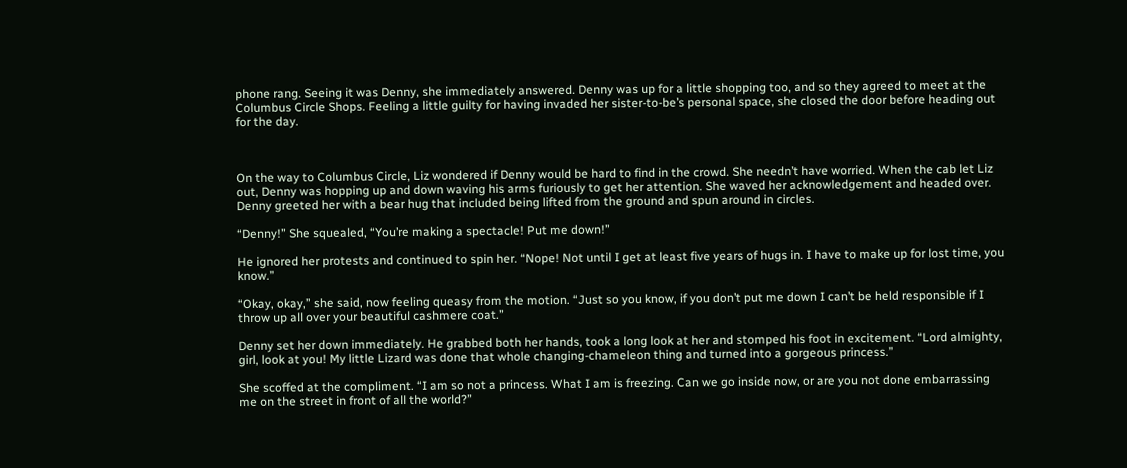phone rang. Seeing it was Denny, she immediately answered. Denny was up for a little shopping too, and so they agreed to meet at the Columbus Circle Shops. Feeling a little guilty for having invaded her sister-to-be’s personal space, she closed the door before heading out for the day.



On the way to Columbus Circle, Liz wondered if Denny would be hard to find in the crowd. She needn’t have worried. When the cab let Liz out, Denny was hopping up and down waving his arms furiously to get her attention. She waved her acknowledgement and headed over. Denny greeted her with a bear hug that included being lifted from the ground and spun around in circles.

“Denny!” She squealed, “You’re making a spectacle! Put me down!”

He ignored her protests and continued to spin her. “Nope! Not until I get at least five years of hugs in. I have to make up for lost time, you know.”

“Okay, okay,” she said, now feeling queasy from the motion. “Just so you know, if you don’t put me down I can’t be held responsible if I throw up all over your beautiful cashmere coat.”

Denny set her down immediately. He grabbed both her hands, took a long look at her and stomped his foot in excitement. “Lord almighty, girl, look at you! My little Lizard was done that whole changing-chameleon thing and turned into a gorgeous princess.”

She scoffed at the compliment. “I am so not a princess. What I am is freezing. Can we go inside now, or are you not done embarrassing me on the street in front of all the world?”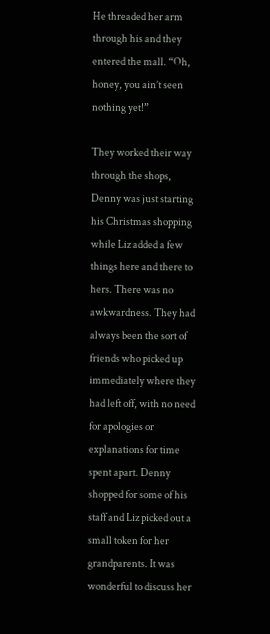He threaded her arm through his and they entered the mall. “Oh, honey, you ain’t seen nothing yet!”

They worked their way through the shops, Denny was just starting his Christmas shopping while Liz added a few things here and there to hers. There was no awkwardness. They had always been the sort of friends who picked up immediately where they had left off, with no need for apologies or explanations for time spent apart. Denny shopped for some of his staff and Liz picked out a small token for her grandparents. It was wonderful to discuss her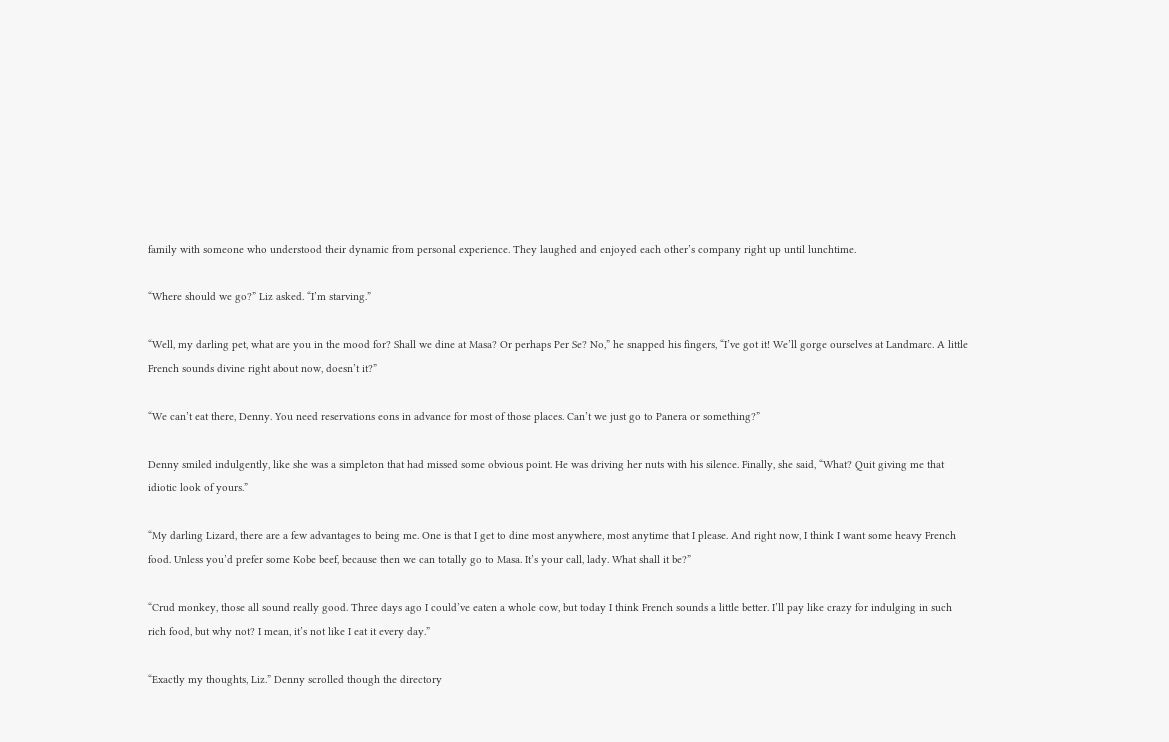family with someone who understood their dynamic from personal experience. They laughed and enjoyed each other’s company right up until lunchtime.

“Where should we go?” Liz asked. “I’m starving.”

“Well, my darling pet, what are you in the mood for? Shall we dine at Masa? Or perhaps Per Se? No,” he snapped his fingers, “I’ve got it! We’ll gorge ourselves at Landmarc. A little French sounds divine right about now, doesn’t it?”

“We can’t eat there, Denny. You need reservations eons in advance for most of those places. Can’t we just go to Panera or something?”

Denny smiled indulgently, like she was a simpleton that had missed some obvious point. He was driving her nuts with his silence. Finally, she said, “What? Quit giving me that idiotic look of yours.”

“My darling Lizard, there are a few advantages to being me. One is that I get to dine most anywhere, most anytime that I please. And right now, I think I want some heavy French food. Unless you’d prefer some Kobe beef, because then we can totally go to Masa. It’s your call, lady. What shall it be?”

“Crud monkey, those all sound really good. Three days ago I could’ve eaten a whole cow, but today I think French sounds a little better. I’ll pay like crazy for indulging in such rich food, but why not? I mean, it’s not like I eat it every day.”

“Exactly my thoughts, Liz.” Denny scrolled though the directory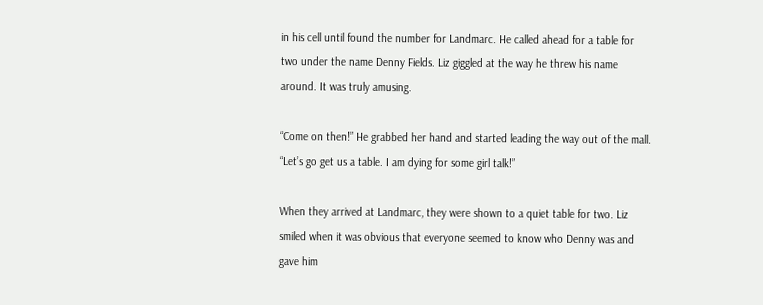in his cell until found the number for Landmarc. He called ahead for a table for two under the name Denny Fields. Liz giggled at the way he threw his name around. It was truly amusing.

“Come on then!” He grabbed her hand and started leading the way out of the mall. “Let’s go get us a table. I am dying for some girl talk!”

When they arrived at Landmarc, they were shown to a quiet table for two. Liz smiled when it was obvious that everyone seemed to know who Denny was and gave him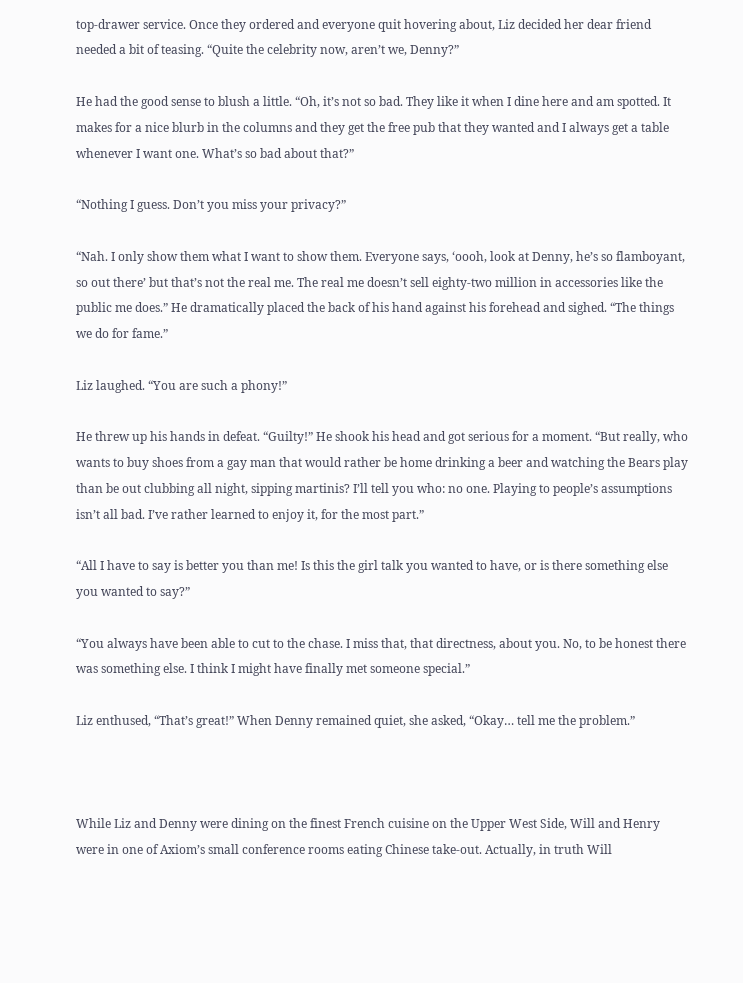top-drawer service. Once they ordered and everyone quit hovering about, Liz decided her dear friend needed a bit of teasing. “Quite the celebrity now, aren’t we, Denny?”

He had the good sense to blush a little. “Oh, it’s not so bad. They like it when I dine here and am spotted. It makes for a nice blurb in the columns and they get the free pub that they wanted and I always get a table whenever I want one. What’s so bad about that?”

“Nothing I guess. Don’t you miss your privacy?”

“Nah. I only show them what I want to show them. Everyone says, ‘oooh, look at Denny, he’s so flamboyant, so out there’ but that’s not the real me. The real me doesn’t sell eighty-two million in accessories like the public me does.” He dramatically placed the back of his hand against his forehead and sighed. “The things we do for fame.”

Liz laughed. “You are such a phony!”

He threw up his hands in defeat. “Guilty!” He shook his head and got serious for a moment. “But really, who wants to buy shoes from a gay man that would rather be home drinking a beer and watching the Bears play than be out clubbing all night, sipping martinis? I’ll tell you who: no one. Playing to people’s assumptions isn’t all bad. I’ve rather learned to enjoy it, for the most part.”

“All I have to say is better you than me! Is this the girl talk you wanted to have, or is there something else you wanted to say?”

“You always have been able to cut to the chase. I miss that, that directness, about you. No, to be honest there was something else. I think I might have finally met someone special.”

Liz enthused, “That’s great!” When Denny remained quiet, she asked, “Okay… tell me the problem.”



While Liz and Denny were dining on the finest French cuisine on the Upper West Side, Will and Henry were in one of Axiom’s small conference rooms eating Chinese take-out. Actually, in truth Will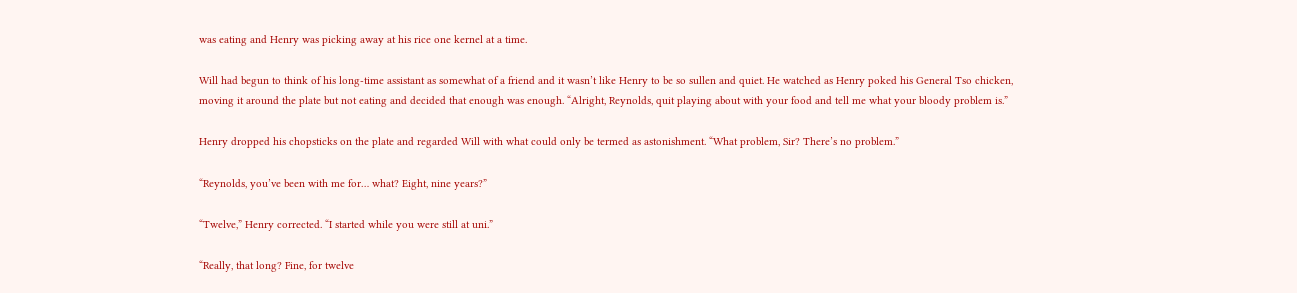was eating and Henry was picking away at his rice one kernel at a time.

Will had begun to think of his long-time assistant as somewhat of a friend and it wasn’t like Henry to be so sullen and quiet. He watched as Henry poked his General Tso chicken, moving it around the plate but not eating and decided that enough was enough. “Alright, Reynolds, quit playing about with your food and tell me what your bloody problem is.”

Henry dropped his chopsticks on the plate and regarded Will with what could only be termed as astonishment. “What problem, Sir? There’s no problem.”

“Reynolds, you’ve been with me for… what? Eight, nine years?”

“Twelve,” Henry corrected. “I started while you were still at uni.”

“Really, that long? Fine, for twelve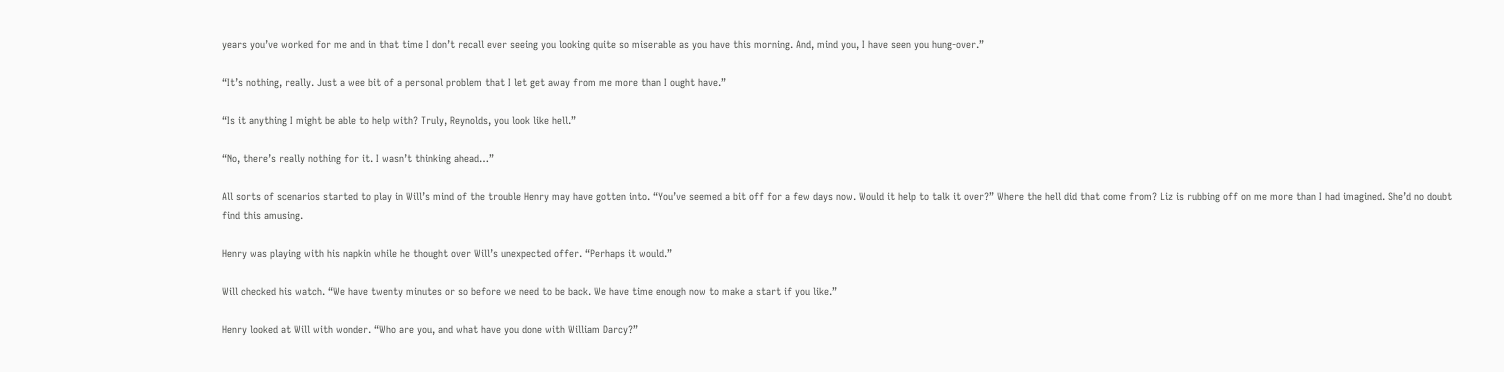years you’ve worked for me and in that time I don’t recall ever seeing you looking quite so miserable as you have this morning. And, mind you, I have seen you hung-over.”

“It’s nothing, really. Just a wee bit of a personal problem that I let get away from me more than I ought have.”

“Is it anything I might be able to help with? Truly, Reynolds, you look like hell.”

“No, there’s really nothing for it. I wasn’t thinking ahead…”

All sorts of scenarios started to play in Will’s mind of the trouble Henry may have gotten into. “You’ve seemed a bit off for a few days now. Would it help to talk it over?” Where the hell did that come from? Liz is rubbing off on me more than I had imagined. She’d no doubt find this amusing.

Henry was playing with his napkin while he thought over Will’s unexpected offer. “Perhaps it would.”

Will checked his watch. “We have twenty minutes or so before we need to be back. We have time enough now to make a start if you like.”

Henry looked at Will with wonder. “Who are you, and what have you done with William Darcy?”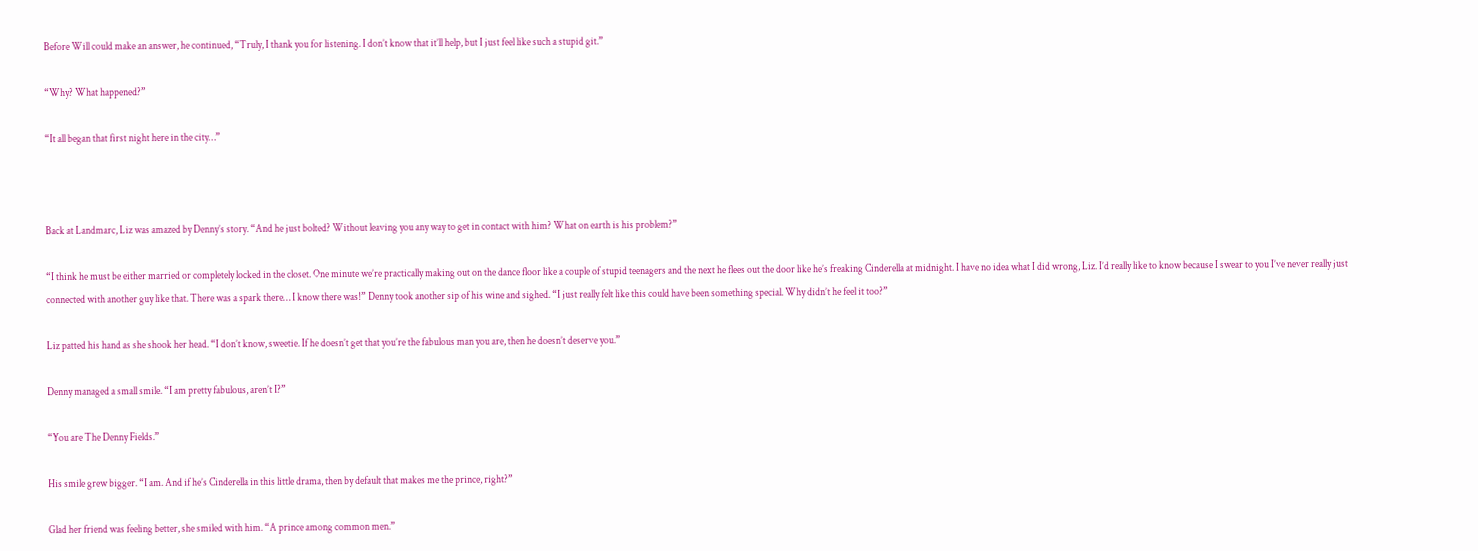Before Will could make an answer, he continued, “Truly, I thank you for listening. I don’t know that it’ll help, but I just feel like such a stupid git.”

“Why? What happened?”

“It all began that first night here in the city…”



Back at Landmarc, Liz was amazed by Denny’s story. “And he just bolted? Without leaving you any way to get in contact with him? What on earth is his problem?”

“I think he must be either married or completely locked in the closet. One minute we’re practically making out on the dance floor like a couple of stupid teenagers and the next he flees out the door like he’s freaking Cinderella at midnight. I have no idea what I did wrong, Liz. I’d really like to know because I swear to you I’ve never really just connected with another guy like that. There was a spark there… I know there was!” Denny took another sip of his wine and sighed. “I just really felt like this could have been something special. Why didn’t he feel it too?”

Liz patted his hand as she shook her head. “I don’t know, sweetie. If he doesn’t get that you’re the fabulous man you are, then he doesn’t deserve you.”

Denny managed a small smile. “I am pretty fabulous, aren’t I?”

“You are The Denny Fields.”

His smile grew bigger. “I am. And if he’s Cinderella in this little drama, then by default that makes me the prince, right?”

Glad her friend was feeling better, she smiled with him. “A prince among common men.”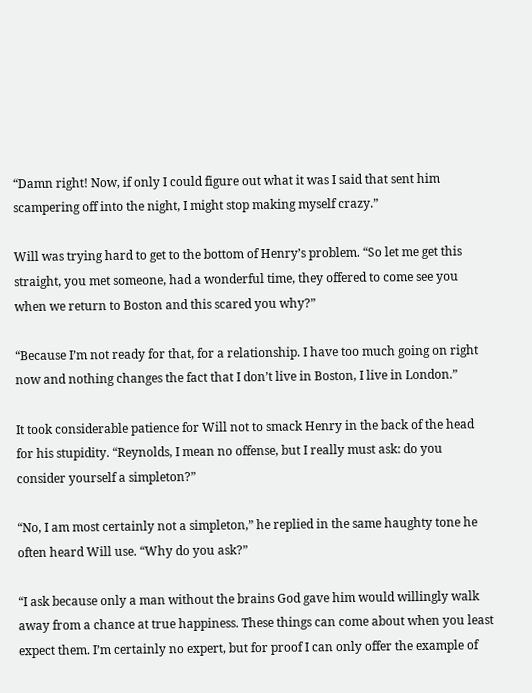“Damn right! Now, if only I could figure out what it was I said that sent him scampering off into the night, I might stop making myself crazy.”

Will was trying hard to get to the bottom of Henry’s problem. “So let me get this straight, you met someone, had a wonderful time, they offered to come see you when we return to Boston and this scared you why?”

“Because I’m not ready for that, for a relationship. I have too much going on right now and nothing changes the fact that I don’t live in Boston, I live in London.”

It took considerable patience for Will not to smack Henry in the back of the head for his stupidity. “Reynolds, I mean no offense, but I really must ask: do you consider yourself a simpleton?”

“No, I am most certainly not a simpleton,” he replied in the same haughty tone he often heard Will use. “Why do you ask?”

“I ask because only a man without the brains God gave him would willingly walk away from a chance at true happiness. These things can come about when you least expect them. I’m certainly no expert, but for proof I can only offer the example of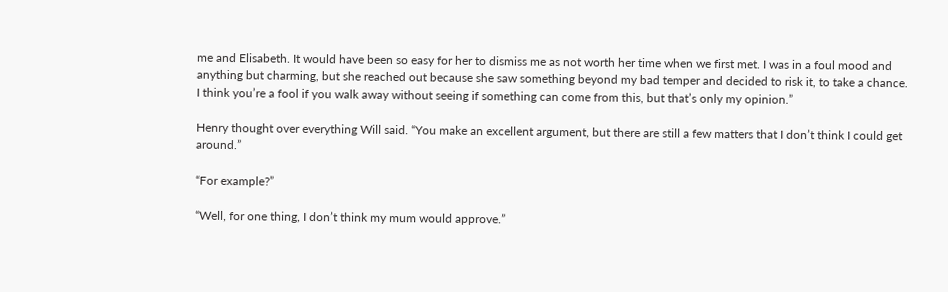me and Elisabeth. It would have been so easy for her to dismiss me as not worth her time when we first met. I was in a foul mood and anything but charming, but she reached out because she saw something beyond my bad temper and decided to risk it, to take a chance. I think you’re a fool if you walk away without seeing if something can come from this, but that’s only my opinion.”

Henry thought over everything Will said. “You make an excellent argument, but there are still a few matters that I don’t think I could get around.”

“For example?”

“Well, for one thing, I don’t think my mum would approve.”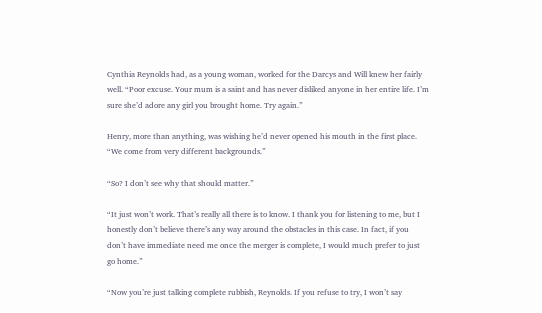Cynthia Reynolds had, as a young woman, worked for the Darcys and Will knew her fairly well. “Poor excuse. Your mum is a saint and has never disliked anyone in her entire life. I’m sure she’d adore any girl you brought home. Try again.”

Henry, more than anything, was wishing he’d never opened his mouth in the first place. “We come from very different backgrounds.”

“So? I don’t see why that should matter.”

“It just won’t work. That’s really all there is to know. I thank you for listening to me, but I honestly don’t believe there’s any way around the obstacles in this case. In fact, if you don’t have immediate need me once the merger is complete, I would much prefer to just go home.”

“Now you’re just talking complete rubbish, Reynolds. If you refuse to try, I won’t say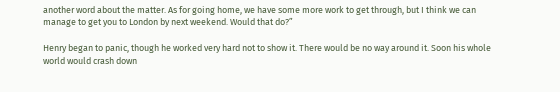another word about the matter. As for going home, we have some more work to get through, but I think we can manage to get you to London by next weekend. Would that do?”

Henry began to panic, though he worked very hard not to show it. There would be no way around it. Soon his whole world would crash down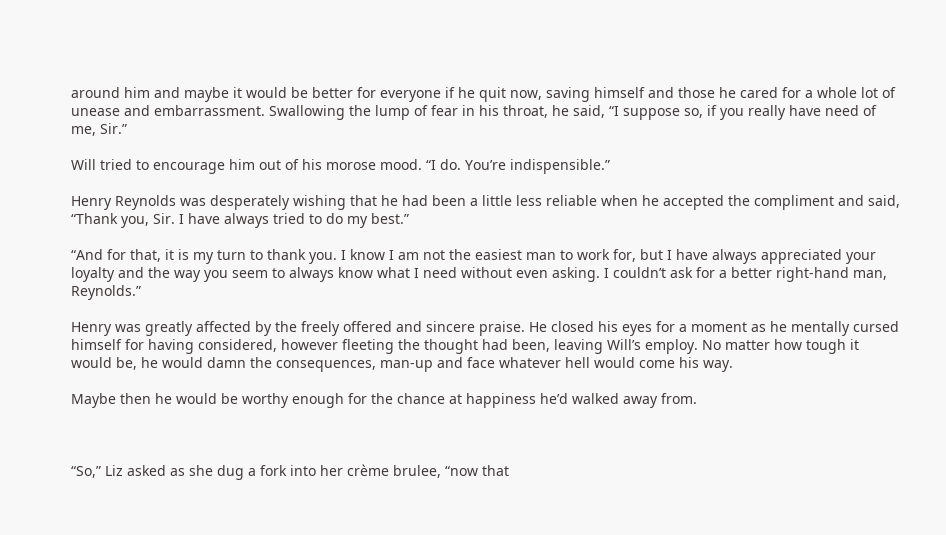around him and maybe it would be better for everyone if he quit now, saving himself and those he cared for a whole lot of unease and embarrassment. Swallowing the lump of fear in his throat, he said, “I suppose so, if you really have need of me, Sir.”

Will tried to encourage him out of his morose mood. “I do. You’re indispensible.”

Henry Reynolds was desperately wishing that he had been a little less reliable when he accepted the compliment and said, “Thank you, Sir. I have always tried to do my best.”

“And for that, it is my turn to thank you. I know I am not the easiest man to work for, but I have always appreciated your loyalty and the way you seem to always know what I need without even asking. I couldn’t ask for a better right-hand man, Reynolds.”

Henry was greatly affected by the freely offered and sincere praise. He closed his eyes for a moment as he mentally cursed himself for having considered, however fleeting the thought had been, leaving Will’s employ. No matter how tough it would be, he would damn the consequences, man-up and face whatever hell would come his way.

Maybe then he would be worthy enough for the chance at happiness he’d walked away from.



“So,” Liz asked as she dug a fork into her crème brulee, “now that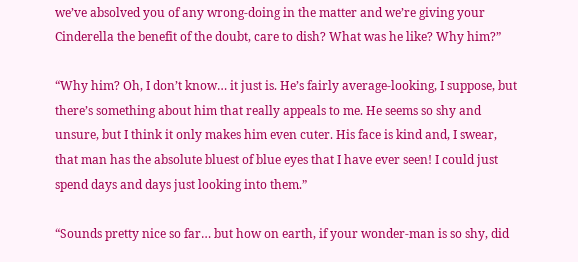we’ve absolved you of any wrong-doing in the matter and we’re giving your Cinderella the benefit of the doubt, care to dish? What was he like? Why him?”

“Why him? Oh, I don’t know… it just is. He’s fairly average-looking, I suppose, but there’s something about him that really appeals to me. He seems so shy and unsure, but I think it only makes him even cuter. His face is kind and, I swear, that man has the absolute bluest of blue eyes that I have ever seen! I could just spend days and days just looking into them.”

“Sounds pretty nice so far… but how on earth, if your wonder-man is so shy, did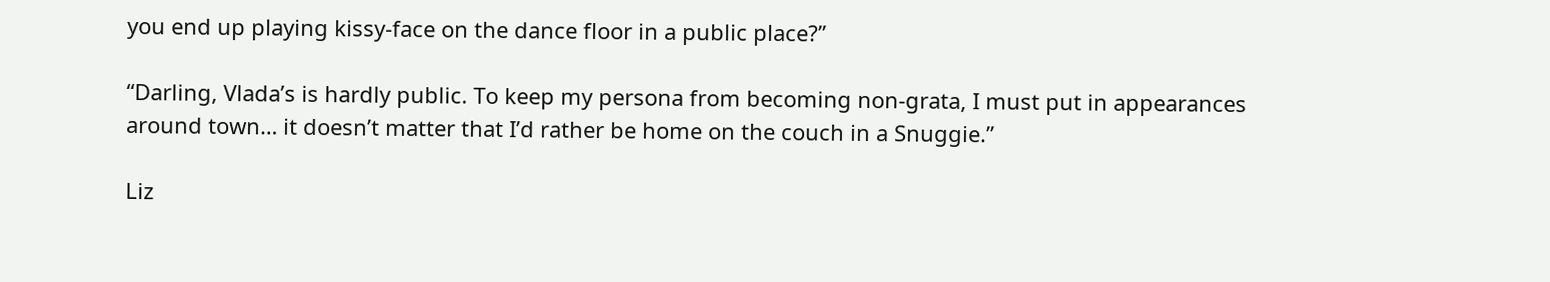you end up playing kissy-face on the dance floor in a public place?”

“Darling, Vlada’s is hardly public. To keep my persona from becoming non-grata, I must put in appearances around town… it doesn’t matter that I’d rather be home on the couch in a Snuggie.”

Liz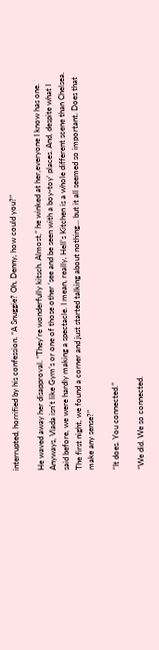interrupted, horrified by his confession. “A Snuggie? Oh, Denny, how could you?”

He waved away her disapproval. “They’re wonderfully kitsch. Almost,” he winked at her,everyone I know has one. Anyways, Vlada isn’t like Gym’s or one of those other ‘see and be seen with a boy-toy’ places. And, despite what I said before, we were hardly making a spectacle. I mean, really, Hell’s Kitchen is a whole different scene than Chelsea. The first night, we found a corner and just started talking about nothing… but it all seemed so important. Does that make any sense?”

“It does. You connected.”

“We did. We so connected.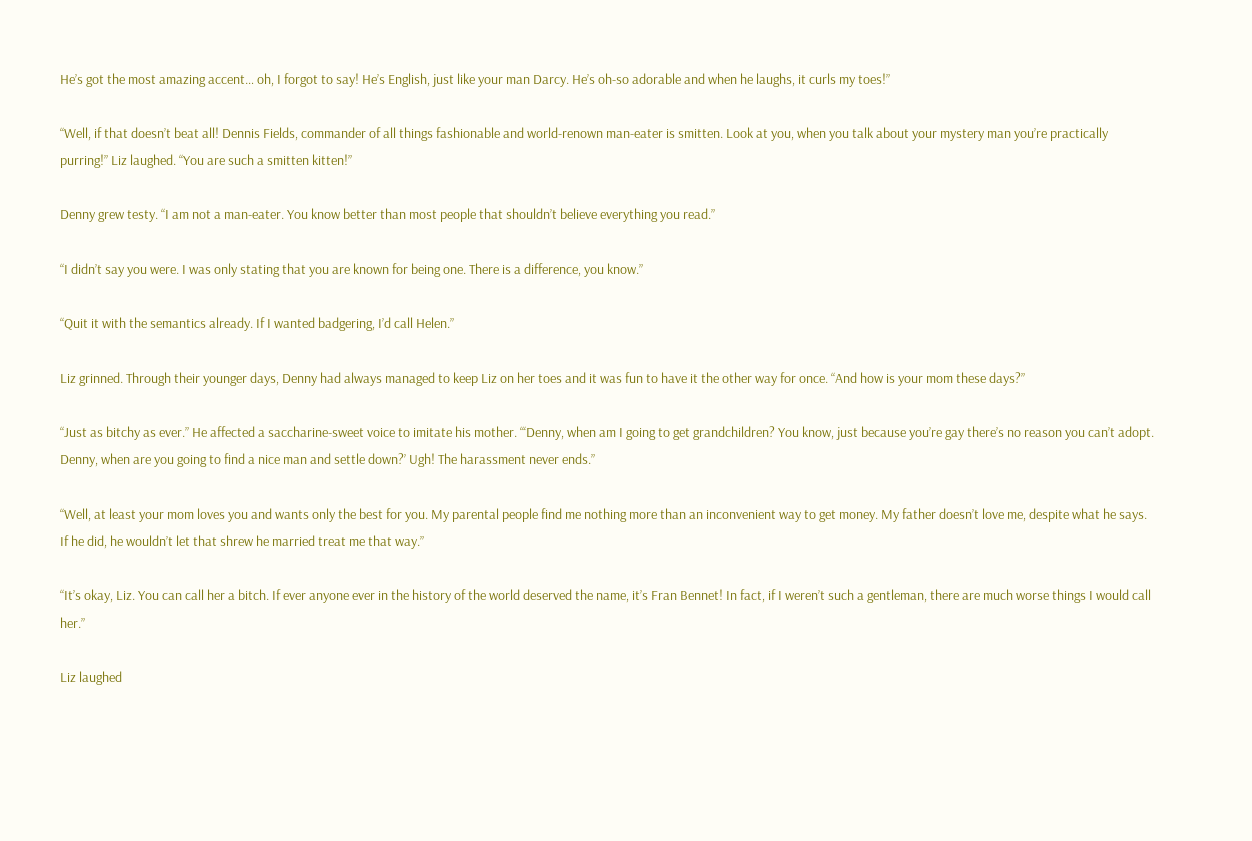He’s got the most amazing accent… oh, I forgot to say! He’s English, just like your man Darcy. He’s oh-so adorable and when he laughs, it curls my toes!”

“Well, if that doesn’t beat all! Dennis Fields, commander of all things fashionable and world-renown man-eater is smitten. Look at you, when you talk about your mystery man you’re practically purring!” Liz laughed. “You are such a smitten kitten!”

Denny grew testy. “I am not a man-eater. You know better than most people that shouldn’t believe everything you read.”

“I didn’t say you were. I was only stating that you are known for being one. There is a difference, you know.”

“Quit it with the semantics already. If I wanted badgering, I’d call Helen.”

Liz grinned. Through their younger days, Denny had always managed to keep Liz on her toes and it was fun to have it the other way for once. “And how is your mom these days?”

“Just as bitchy as ever.” He affected a saccharine-sweet voice to imitate his mother. “‘Denny, when am I going to get grandchildren? You know, just because you’re gay there’s no reason you can’t adopt. Denny, when are you going to find a nice man and settle down?’ Ugh! The harassment never ends.”

“Well, at least your mom loves you and wants only the best for you. My parental people find me nothing more than an inconvenient way to get money. My father doesn’t love me, despite what he says. If he did, he wouldn’t let that shrew he married treat me that way.”

“It’s okay, Liz. You can call her a bitch. If ever anyone ever in the history of the world deserved the name, it’s Fran Bennet! In fact, if I weren’t such a gentleman, there are much worse things I would call her.”

Liz laughed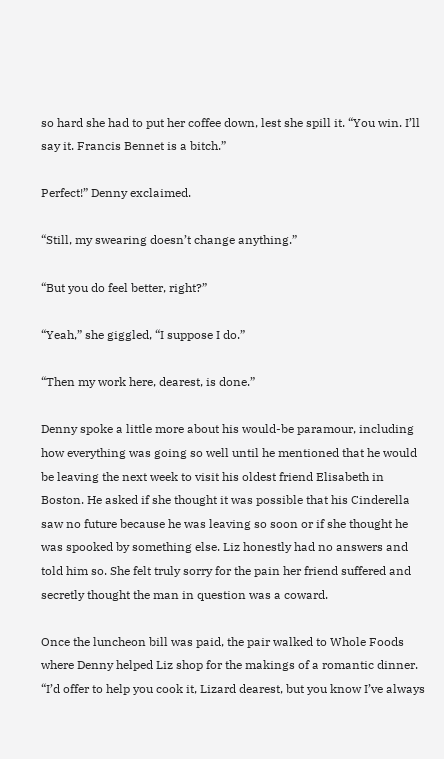so hard she had to put her coffee down, lest she spill it. “You win. I’ll say it. Francis Bennet is a bitch.”

Perfect!” Denny exclaimed.

“Still, my swearing doesn’t change anything.”

“But you do feel better, right?”

“Yeah,” she giggled, “I suppose I do.”

“Then my work here, dearest, is done.”

Denny spoke a little more about his would-be paramour, including how everything was going so well until he mentioned that he would be leaving the next week to visit his oldest friend Elisabeth in Boston. He asked if she thought it was possible that his Cinderella saw no future because he was leaving so soon or if she thought he was spooked by something else. Liz honestly had no answers and told him so. She felt truly sorry for the pain her friend suffered and secretly thought the man in question was a coward.

Once the luncheon bill was paid, the pair walked to Whole Foods where Denny helped Liz shop for the makings of a romantic dinner. “I’d offer to help you cook it, Lizard dearest, but you know I’ve always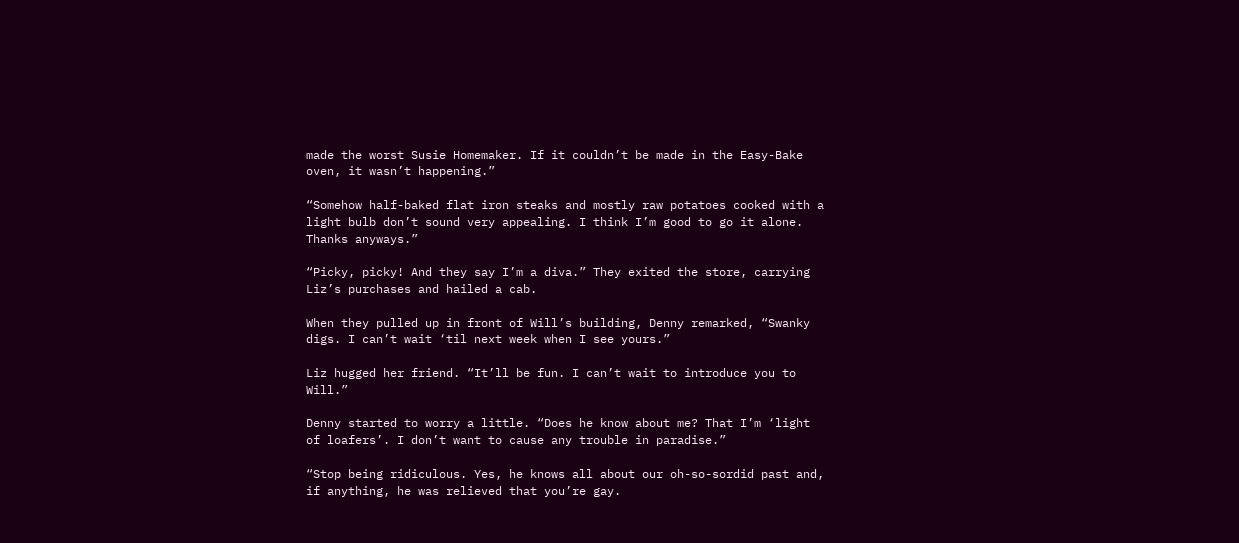made the worst Susie Homemaker. If it couldn’t be made in the Easy-Bake oven, it wasn’t happening.”

“Somehow half-baked flat iron steaks and mostly raw potatoes cooked with a light bulb don’t sound very appealing. I think I’m good to go it alone. Thanks anyways.”

“Picky, picky! And they say I’m a diva.” They exited the store, carrying Liz’s purchases and hailed a cab.

When they pulled up in front of Will’s building, Denny remarked, “Swanky digs. I can’t wait ‘til next week when I see yours.”

Liz hugged her friend. “It’ll be fun. I can’t wait to introduce you to Will.”

Denny started to worry a little. “Does he know about me? That I’m ‘light of loafers’. I don’t want to cause any trouble in paradise.”

“Stop being ridiculous. Yes, he knows all about our oh-so-sordid past and, if anything, he was relieved that you’re gay.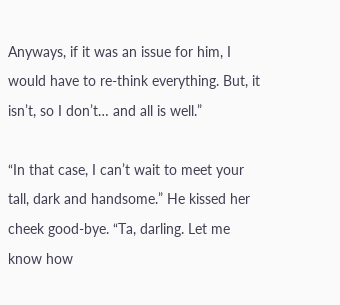Anyways, if it was an issue for him, I would have to re-think everything. But, it isn’t, so I don’t… and all is well.”

“In that case, I can’t wait to meet your tall, dark and handsome.” He kissed her cheek good-bye. “Ta, darling. Let me know how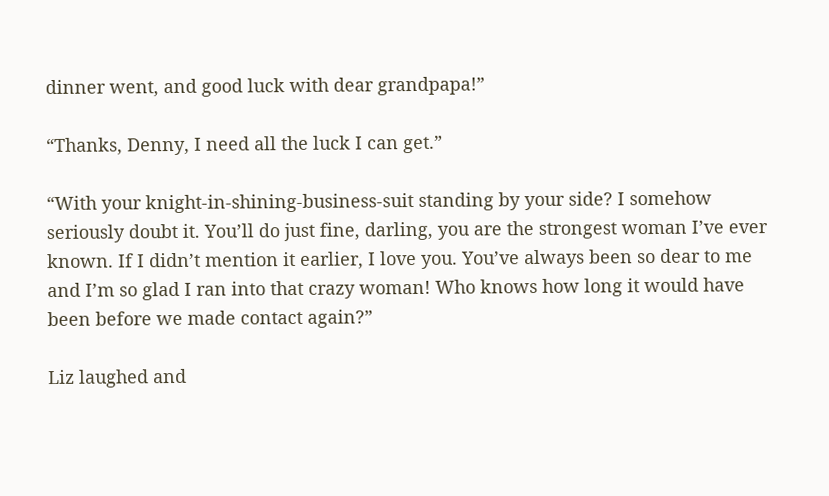dinner went, and good luck with dear grandpapa!”

“Thanks, Denny, I need all the luck I can get.”

“With your knight-in-shining-business-suit standing by your side? I somehow seriously doubt it. You’ll do just fine, darling, you are the strongest woman I’ve ever known. If I didn’t mention it earlier, I love you. You’ve always been so dear to me and I’m so glad I ran into that crazy woman! Who knows how long it would have been before we made contact again?”

Liz laughed and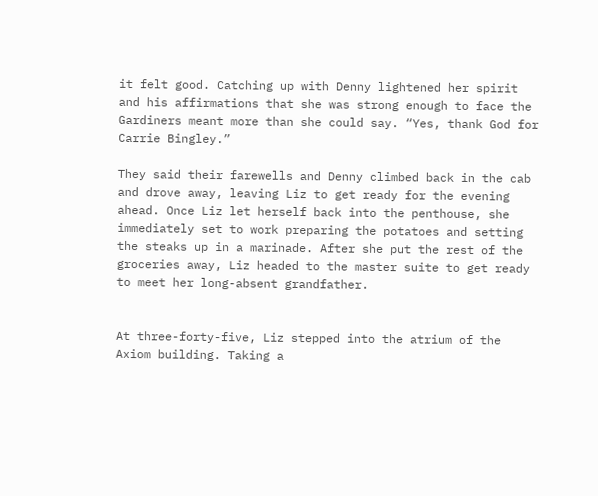it felt good. Catching up with Denny lightened her spirit and his affirmations that she was strong enough to face the Gardiners meant more than she could say. “Yes, thank God for Carrie Bingley.”

They said their farewells and Denny climbed back in the cab and drove away, leaving Liz to get ready for the evening ahead. Once Liz let herself back into the penthouse, she immediately set to work preparing the potatoes and setting the steaks up in a marinade. After she put the rest of the groceries away, Liz headed to the master suite to get ready to meet her long-absent grandfather.


At three-forty-five, Liz stepped into the atrium of the Axiom building. Taking a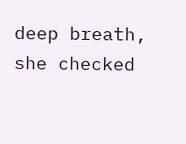deep breath, she checked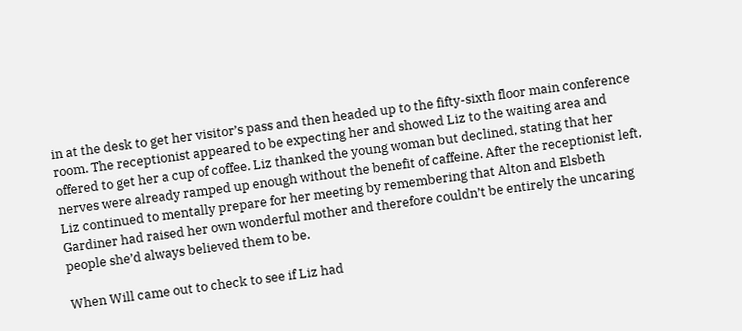in at the desk to get her visitor’s pass and then headed up to the fifty-sixth floor main conference room. The receptionist appeared to be expecting her and showed Liz to the waiting area and offered to get her a cup of coffee. Liz thanked the young woman but declined, stating that her nerves were already ramped up enough without the benefit of caffeine. After the receptionist left, Liz continued to mentally prepare for her meeting by remembering that Alton and Elsbeth Gardiner had raised her own wonderful mother and therefore couldn’t be entirely the uncaring people she’d always believed them to be.

When Will came out to check to see if Liz had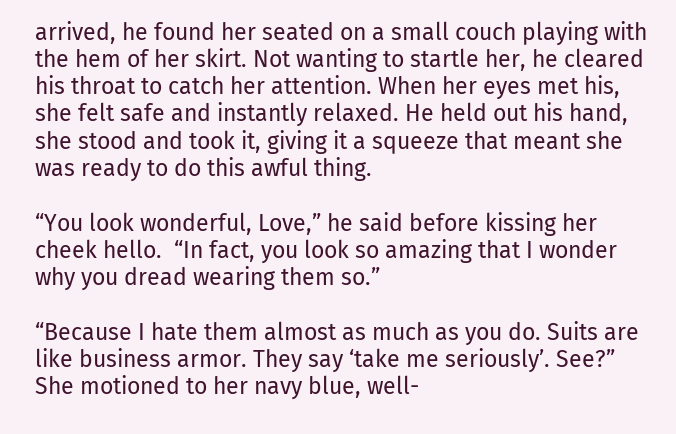arrived, he found her seated on a small couch playing with the hem of her skirt. Not wanting to startle her, he cleared his throat to catch her attention. When her eyes met his, she felt safe and instantly relaxed. He held out his hand, she stood and took it, giving it a squeeze that meant she was ready to do this awful thing.

“You look wonderful, Love,” he said before kissing her cheek hello.  “In fact, you look so amazing that I wonder why you dread wearing them so.”

“Because I hate them almost as much as you do. Suits are like business armor. They say ‘take me seriously’. See?” She motioned to her navy blue, well-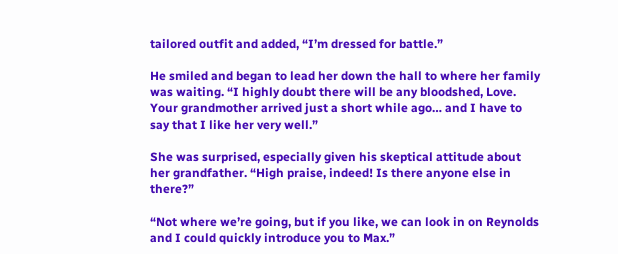tailored outfit and added, “I’m dressed for battle.”

He smiled and began to lead her down the hall to where her family was waiting. “I highly doubt there will be any bloodshed, Love. Your grandmother arrived just a short while ago… and I have to say that I like her very well.”

She was surprised, especially given his skeptical attitude about her grandfather. “High praise, indeed! Is there anyone else in there?”

“Not where we’re going, but if you like, we can look in on Reynolds and I could quickly introduce you to Max.”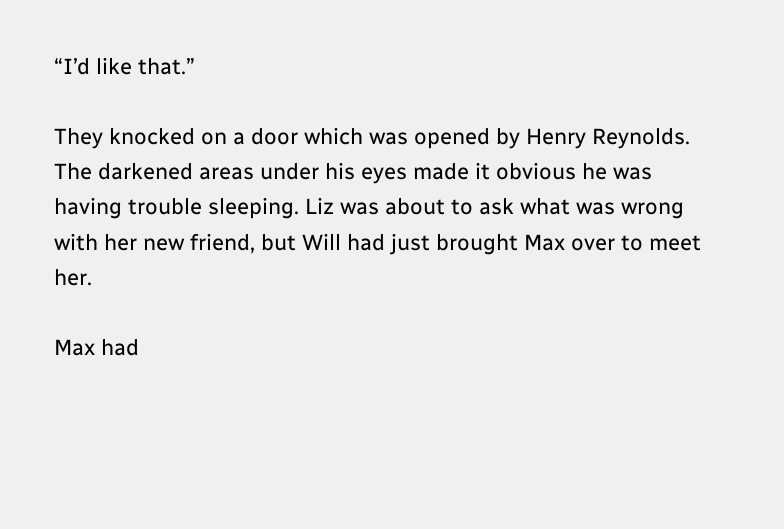“I’d like that.”

They knocked on a door which was opened by Henry Reynolds. The darkened areas under his eyes made it obvious he was having trouble sleeping. Liz was about to ask what was wrong with her new friend, but Will had just brought Max over to meet her.

Max had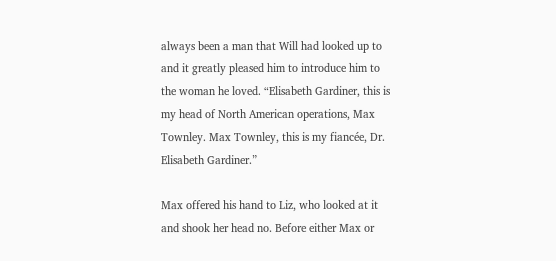always been a man that Will had looked up to and it greatly pleased him to introduce him to the woman he loved. “Elisabeth Gardiner, this is my head of North American operations, Max Townley. Max Townley, this is my fiancée, Dr. Elisabeth Gardiner.”

Max offered his hand to Liz, who looked at it and shook her head no. Before either Max or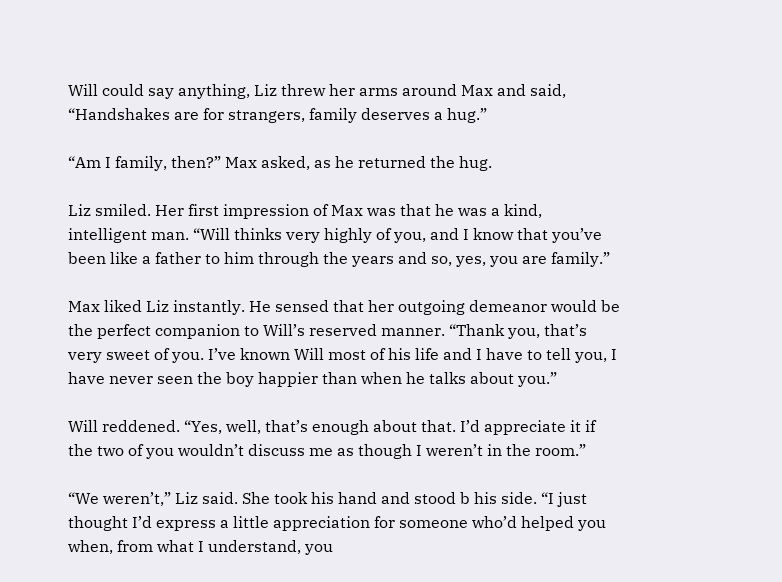Will could say anything, Liz threw her arms around Max and said, “Handshakes are for strangers, family deserves a hug.”

“Am I family, then?” Max asked, as he returned the hug.

Liz smiled. Her first impression of Max was that he was a kind, intelligent man. “Will thinks very highly of you, and I know that you’ve been like a father to him through the years and so, yes, you are family.”

Max liked Liz instantly. He sensed that her outgoing demeanor would be the perfect companion to Will’s reserved manner. “Thank you, that’s very sweet of you. I’ve known Will most of his life and I have to tell you, I have never seen the boy happier than when he talks about you.”

Will reddened. “Yes, well, that’s enough about that. I’d appreciate it if the two of you wouldn’t discuss me as though I weren’t in the room.”

“We weren’t,” Liz said. She took his hand and stood b his side. “I just thought I’d express a little appreciation for someone who’d helped you when, from what I understand, you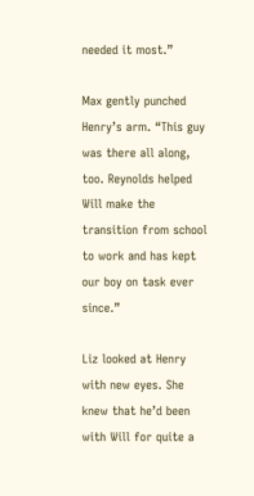needed it most.”

Max gently punched Henry’s arm. “This guy was there all along, too. Reynolds helped Will make the transition from school to work and has kept our boy on task ever since.”

Liz looked at Henry with new eyes. She knew that he’d been with Will for quite a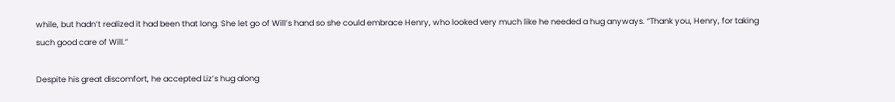while, but hadn’t realized it had been that long. She let go of Will’s hand so she could embrace Henry, who looked very much like he needed a hug anyways. “Thank you, Henry, for taking such good care of Will.”

Despite his great discomfort, he accepted Liz’s hug along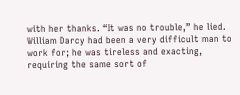with her thanks. “It was no trouble,” he lied. William Darcy had been a very difficult man to work for; he was tireless and exacting, requiring the same sort of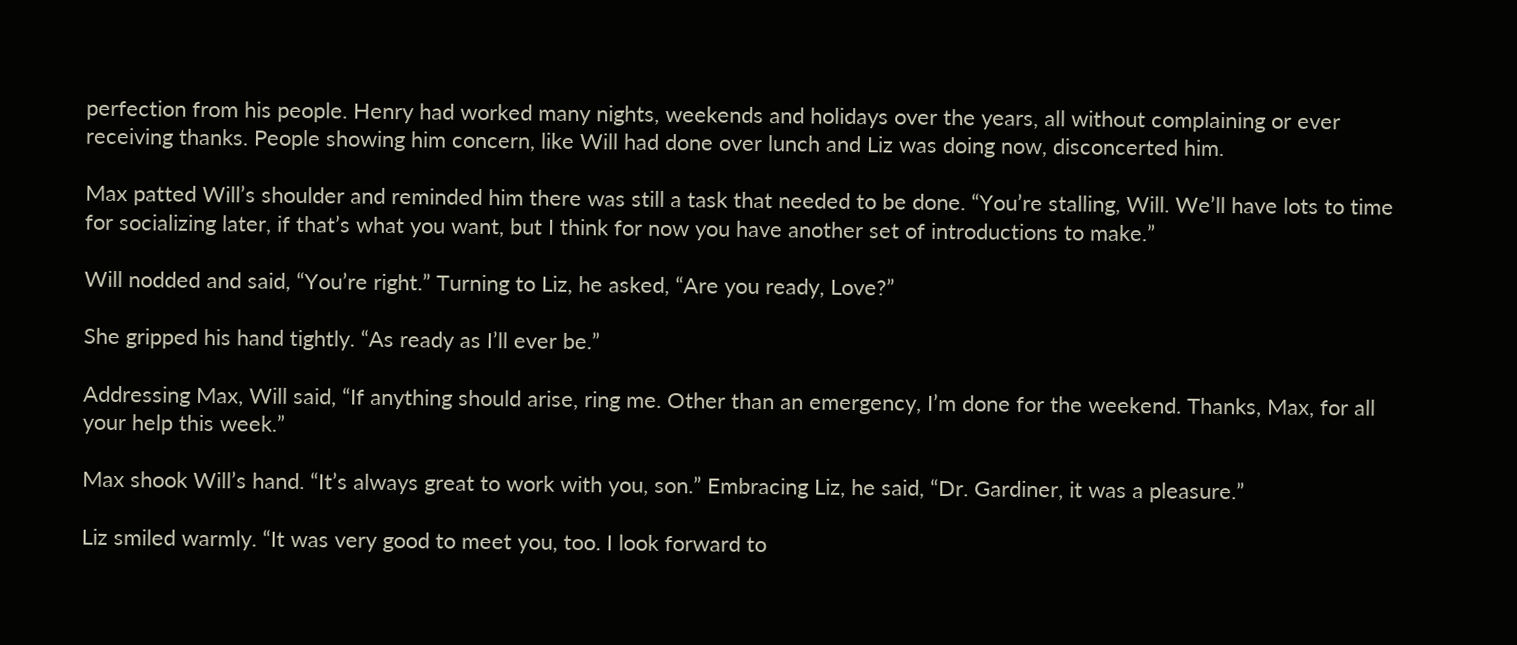perfection from his people. Henry had worked many nights, weekends and holidays over the years, all without complaining or ever receiving thanks. People showing him concern, like Will had done over lunch and Liz was doing now, disconcerted him.

Max patted Will’s shoulder and reminded him there was still a task that needed to be done. “You’re stalling, Will. We’ll have lots to time for socializing later, if that’s what you want, but I think for now you have another set of introductions to make.”

Will nodded and said, “You’re right.” Turning to Liz, he asked, “Are you ready, Love?”

She gripped his hand tightly. “As ready as I’ll ever be.”

Addressing Max, Will said, “If anything should arise, ring me. Other than an emergency, I’m done for the weekend. Thanks, Max, for all your help this week.”

Max shook Will’s hand. “It’s always great to work with you, son.” Embracing Liz, he said, “Dr. Gardiner, it was a pleasure.”

Liz smiled warmly. “It was very good to meet you, too. I look forward to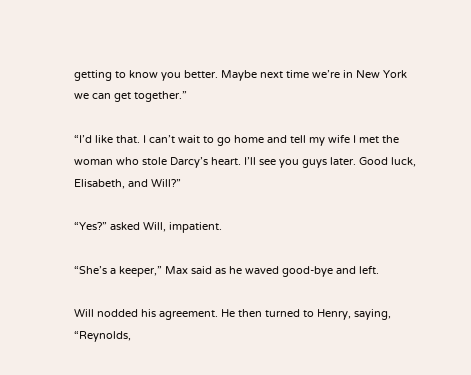getting to know you better. Maybe next time we’re in New York we can get together.”

“I’d like that. I can’t wait to go home and tell my wife I met the woman who stole Darcy’s heart. I’ll see you guys later. Good luck, Elisabeth, and Will?”

“Yes?” asked Will, impatient.

“She’s a keeper,” Max said as he waved good-bye and left.

Will nodded his agreement. He then turned to Henry, saying, “Reynolds,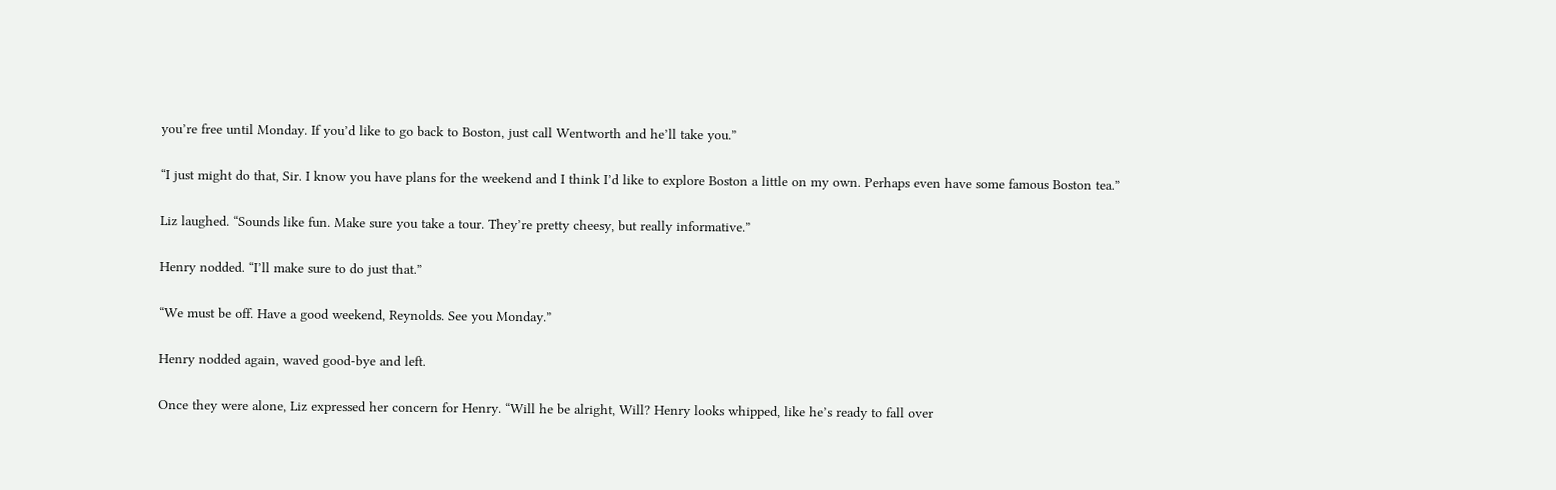you’re free until Monday. If you’d like to go back to Boston, just call Wentworth and he’ll take you.”

“I just might do that, Sir. I know you have plans for the weekend and I think I’d like to explore Boston a little on my own. Perhaps even have some famous Boston tea.”

Liz laughed. “Sounds like fun. Make sure you take a tour. They’re pretty cheesy, but really informative.”

Henry nodded. “I’ll make sure to do just that.”

“We must be off. Have a good weekend, Reynolds. See you Monday.”

Henry nodded again, waved good-bye and left.

Once they were alone, Liz expressed her concern for Henry. “Will he be alright, Will? Henry looks whipped, like he’s ready to fall over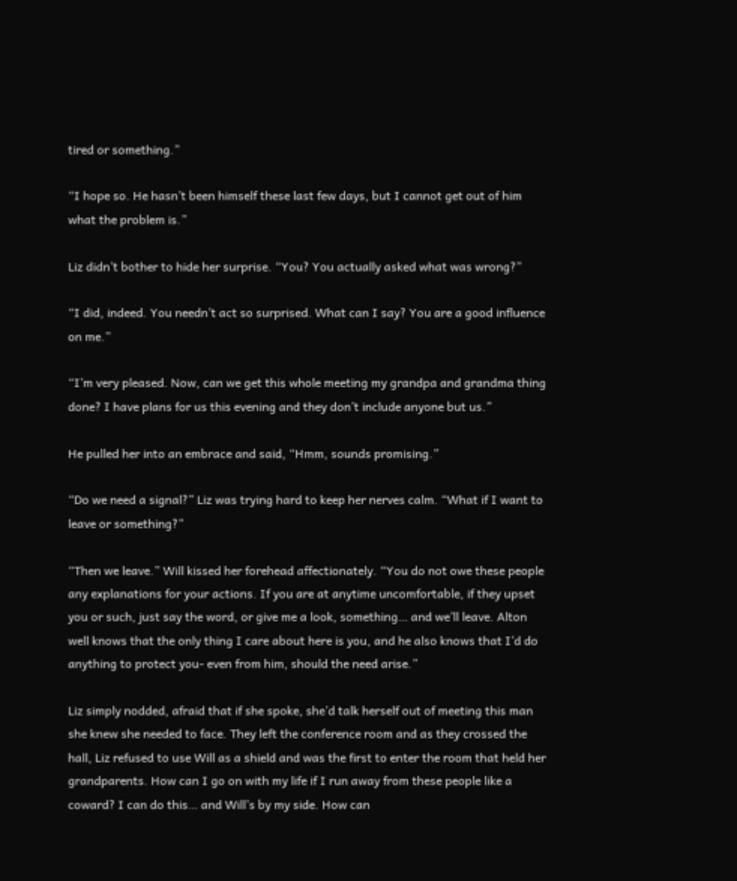tired or something.”

“I hope so. He hasn’t been himself these last few days, but I cannot get out of him what the problem is.”

Liz didn’t bother to hide her surprise. “You? You actually asked what was wrong?”

“I did, indeed. You needn’t act so surprised. What can I say? You are a good influence on me.”

“I’m very pleased. Now, can we get this whole meeting my grandpa and grandma thing done? I have plans for us this evening and they don’t include anyone but us.”

He pulled her into an embrace and said, “Hmm, sounds promising.”

“Do we need a signal?” Liz was trying hard to keep her nerves calm. “What if I want to leave or something?”

“Then we leave.” Will kissed her forehead affectionately. “You do not owe these people any explanations for your actions. If you are at anytime uncomfortable, if they upset you or such, just say the word, or give me a look, something… and we’ll leave. Alton well knows that the only thing I care about here is you, and he also knows that I’d do anything to protect you- even from him, should the need arise.”

Liz simply nodded, afraid that if she spoke, she’d talk herself out of meeting this man she knew she needed to face. They left the conference room and as they crossed the hall, Liz refused to use Will as a shield and was the first to enter the room that held her grandparents. How can I go on with my life if I run away from these people like a coward? I can do this… and Will’s by my side. How can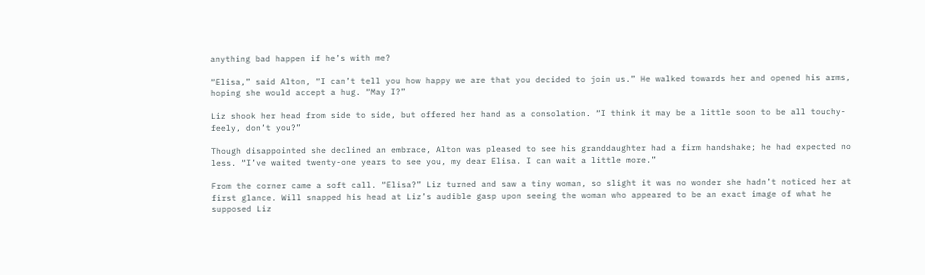anything bad happen if he’s with me?

“Elisa,” said Alton, “I can’t tell you how happy we are that you decided to join us.” He walked towards her and opened his arms, hoping she would accept a hug. “May I?”

Liz shook her head from side to side, but offered her hand as a consolation. “I think it may be a little soon to be all touchy-feely, don’t you?”

Though disappointed she declined an embrace, Alton was pleased to see his granddaughter had a firm handshake; he had expected no less. “I’ve waited twenty-one years to see you, my dear Elisa. I can wait a little more.”

From the corner came a soft call. “Elisa?” Liz turned and saw a tiny woman, so slight it was no wonder she hadn’t noticed her at first glance. Will snapped his head at Liz’s audible gasp upon seeing the woman who appeared to be an exact image of what he supposed Liz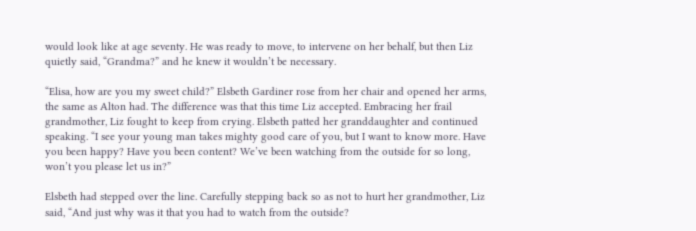would look like at age seventy. He was ready to move, to intervene on her behalf, but then Liz quietly said, “Grandma?” and he knew it wouldn’t be necessary.

“Elisa, how are you my sweet child?” Elsbeth Gardiner rose from her chair and opened her arms, the same as Alton had. The difference was that this time Liz accepted. Embracing her frail grandmother, Liz fought to keep from crying. Elsbeth patted her granddaughter and continued speaking. “I see your young man takes mighty good care of you, but I want to know more. Have you been happy? Have you been content? We’ve been watching from the outside for so long, won’t you please let us in?”

Elsbeth had stepped over the line. Carefully stepping back so as not to hurt her grandmother, Liz said, “And just why was it that you had to watch from the outside?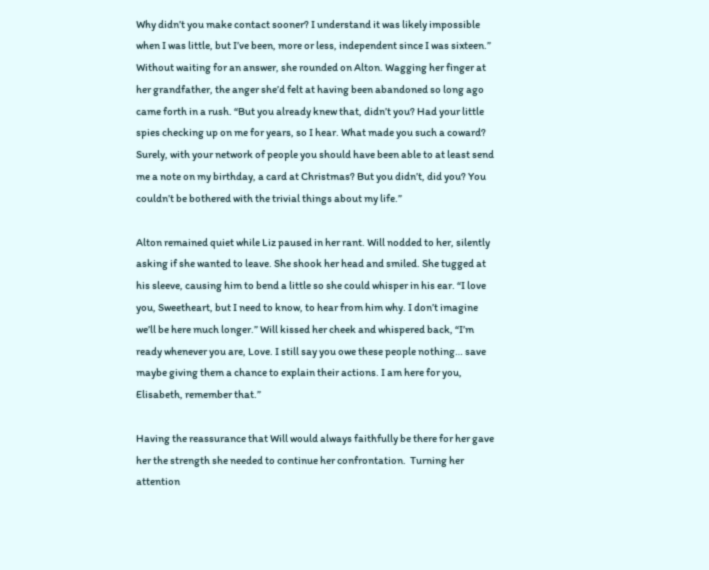Why didn’t you make contact sooner? I understand it was likely impossible when I was little, but I’ve been, more or less, independent since I was sixteen.” Without waiting for an answer, she rounded on Alton. Wagging her finger at her grandfather, the anger she’d felt at having been abandoned so long ago came forth in a rush. “But you already knew that, didn’t you? Had your little spies checking up on me for years, so I hear. What made you such a coward? Surely, with your network of people you should have been able to at least send me a note on my birthday, a card at Christmas? But you didn’t, did you? You couldn’t be bothered with the trivial things about my life.”

Alton remained quiet while Liz paused in her rant. Will nodded to her, silently asking if she wanted to leave. She shook her head and smiled. She tugged at his sleeve, causing him to bend a little so she could whisper in his ear. “I love you, Sweetheart, but I need to know, to hear from him why. I don’t imagine we’ll be here much longer.” Will kissed her cheek and whispered back, “I’m ready whenever you are, Love. I still say you owe these people nothing… save maybe giving them a chance to explain their actions. I am here for you, Elisabeth, remember that.”

Having the reassurance that Will would always faithfully be there for her gave her the strength she needed to continue her confrontation.  Turning her attention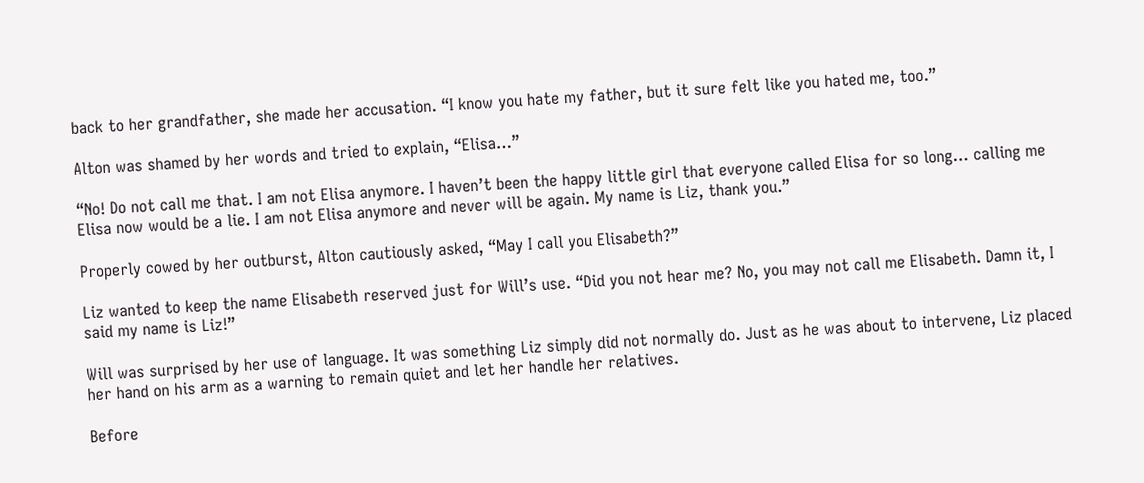back to her grandfather, she made her accusation. “I know you hate my father, but it sure felt like you hated me, too.”

Alton was shamed by her words and tried to explain, “Elisa…”

“No! Do not call me that. I am not Elisa anymore. I haven’t been the happy little girl that everyone called Elisa for so long… calling me Elisa now would be a lie. I am not Elisa anymore and never will be again. My name is Liz, thank you.”

Properly cowed by her outburst, Alton cautiously asked, “May I call you Elisabeth?”

Liz wanted to keep the name Elisabeth reserved just for Will’s use. “Did you not hear me? No, you may not call me Elisabeth. Damn it, I said my name is Liz!”

Will was surprised by her use of language. It was something Liz simply did not normally do. Just as he was about to intervene, Liz placed her hand on his arm as a warning to remain quiet and let her handle her relatives.

Before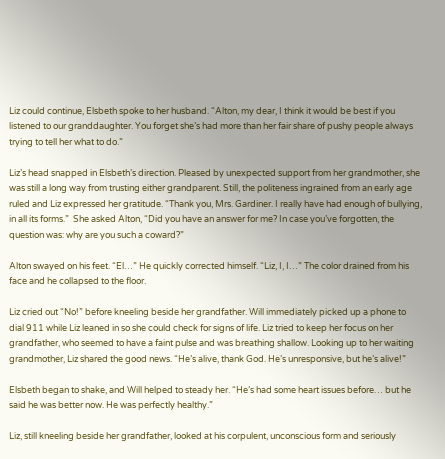Liz could continue, Elsbeth spoke to her husband. “Alton, my dear, I think it would be best if you listened to our granddaughter. You forget she’s had more than her fair share of pushy people always trying to tell her what to do.”

Liz’s head snapped in Elsbeth’s direction. Pleased by unexpected support from her grandmother, she was still a long way from trusting either grandparent. Still, the politeness ingrained from an early age ruled and Liz expressed her gratitude. “Thank you, Mrs. Gardiner. I really have had enough of bullying, in all its forms.”  She asked Alton, “Did you have an answer for me? In case you’ve forgotten, the question was: why are you such a coward?”

Alton swayed on his feet. “El…” He quickly corrected himself. “Liz, I, I…” The color drained from his face and he collapsed to the floor.

Liz cried out “No!” before kneeling beside her grandfather. Will immediately picked up a phone to dial 911 while Liz leaned in so she could check for signs of life. Liz tried to keep her focus on her grandfather, who seemed to have a faint pulse and was breathing shallow. Looking up to her waiting grandmother, Liz shared the good news. “He’s alive, thank God. He’s unresponsive, but he’s alive!”

Elsbeth began to shake, and Will helped to steady her. “He’s had some heart issues before… but he said he was better now. He was perfectly healthy.”

Liz, still kneeling beside her grandfather, looked at his corpulent, unconscious form and seriously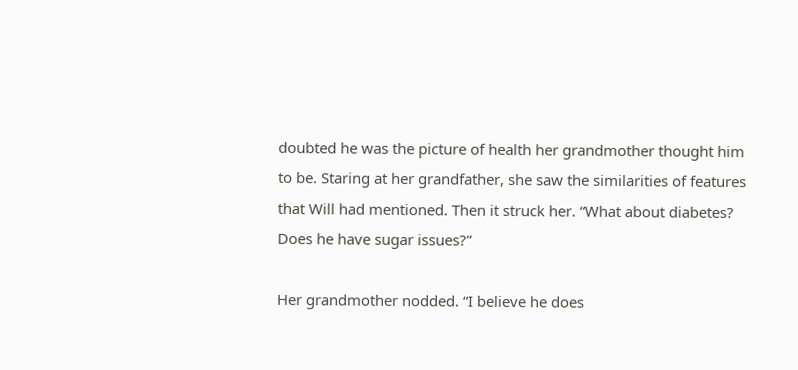doubted he was the picture of health her grandmother thought him to be. Staring at her grandfather, she saw the similarities of features that Will had mentioned. Then it struck her. “What about diabetes? Does he have sugar issues?”

Her grandmother nodded. “I believe he does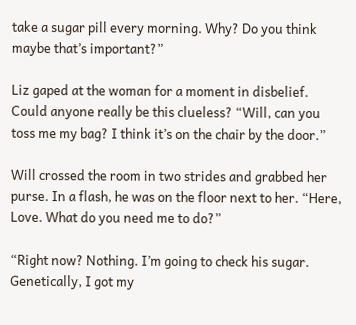take a sugar pill every morning. Why? Do you think maybe that’s important?”

Liz gaped at the woman for a moment in disbelief. Could anyone really be this clueless? “Will, can you toss me my bag? I think it’s on the chair by the door.”

Will crossed the room in two strides and grabbed her purse. In a flash, he was on the floor next to her. “Here, Love. What do you need me to do?”

“Right now? Nothing. I’m going to check his sugar. Genetically, I got my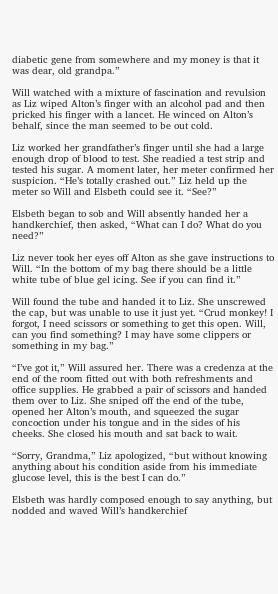diabetic gene from somewhere and my money is that it was dear, old grandpa.”

Will watched with a mixture of fascination and revulsion as Liz wiped Alton’s finger with an alcohol pad and then pricked his finger with a lancet. He winced on Alton’s behalf, since the man seemed to be out cold.

Liz worked her grandfather’s finger until she had a large enough drop of blood to test. She readied a test strip and tested his sugar. A moment later, her meter confirmed her suspicion. “He’s totally crashed out.” Liz held up the meter so Will and Elsbeth could see it. “See?”

Elsbeth began to sob and Will absently handed her a handkerchief, then asked, “What can I do? What do you need?”

Liz never took her eyes off Alton as she gave instructions to Will. “In the bottom of my bag there should be a little white tube of blue gel icing. See if you can find it.”

Will found the tube and handed it to Liz. She unscrewed the cap, but was unable to use it just yet. “Crud monkey! I forgot, I need scissors or something to get this open. Will, can you find something? I may have some clippers or something in my bag.”

“I’ve got it,” Will assured her. There was a credenza at the end of the room fitted out with both refreshments and office supplies. He grabbed a pair of scissors and handed them over to Liz. She sniped off the end of the tube, opened her Alton’s mouth, and squeezed the sugar concoction under his tongue and in the sides of his cheeks. She closed his mouth and sat back to wait.

“Sorry, Grandma,” Liz apologized, “but without knowing anything about his condition aside from his immediate glucose level, this is the best I can do.”

Elsbeth was hardly composed enough to say anything, but nodded and waved Will’s handkerchief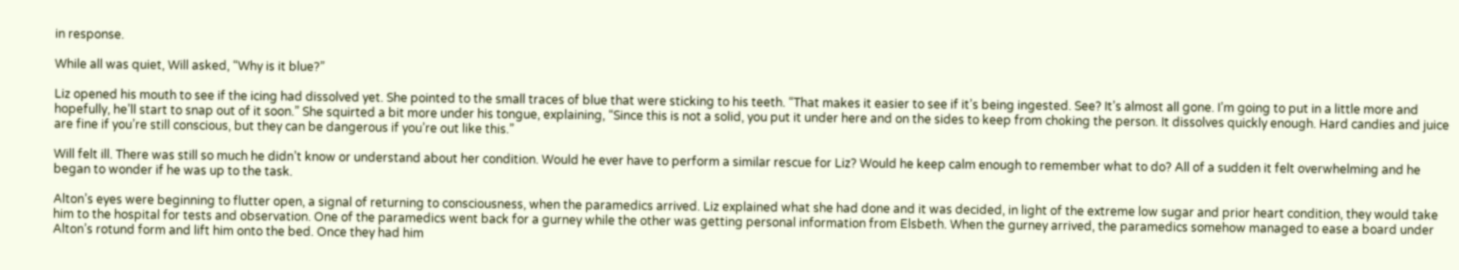in response.

While all was quiet, Will asked, “Why is it blue?”

Liz opened his mouth to see if the icing had dissolved yet. She pointed to the small traces of blue that were sticking to his teeth. “That makes it easier to see if it’s being ingested. See? It’s almost all gone. I’m going to put in a little more and hopefully, he’ll start to snap out of it soon.” She squirted a bit more under his tongue, explaining, “Since this is not a solid, you put it under here and on the sides to keep from choking the person. It dissolves quickly enough. Hard candies and juice are fine if you’re still conscious, but they can be dangerous if you’re out like this.”

Will felt ill. There was still so much he didn’t know or understand about her condition. Would he ever have to perform a similar rescue for Liz? Would he keep calm enough to remember what to do? All of a sudden it felt overwhelming and he began to wonder if he was up to the task.

Alton’s eyes were beginning to flutter open, a signal of returning to consciousness, when the paramedics arrived. Liz explained what she had done and it was decided, in light of the extreme low sugar and prior heart condition, they would take him to the hospital for tests and observation. One of the paramedics went back for a gurney while the other was getting personal information from Elsbeth. When the gurney arrived, the paramedics somehow managed to ease a board under Alton’s rotund form and lift him onto the bed. Once they had him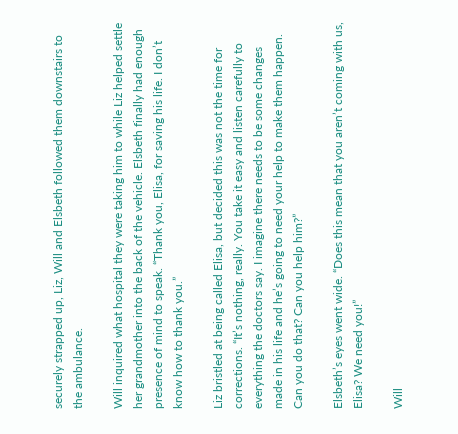securely strapped up, Liz, Will and Elsbeth followed them downstairs to the ambulance.

Will inquired what hospital they were taking him to while Liz helped settle her grandmother into the back of the vehicle. Elsbeth finally had enough presence of mind to speak. “Thank you, Elisa, for saving his life. I don’t know how to thank you.”

Liz bristled at being called Elisa, but decided this was not the time for corrections. “It’s nothing, really. You take it easy and listen carefully to everything the doctors say. I imagine there needs to be some changes made in his life and he’s going to need your help to make them happen. Can you do that? Can you help him?”

Elsbeth’s eyes went wide. “Does this mean that you aren’t coming with us, Elisa? We need you!”

Will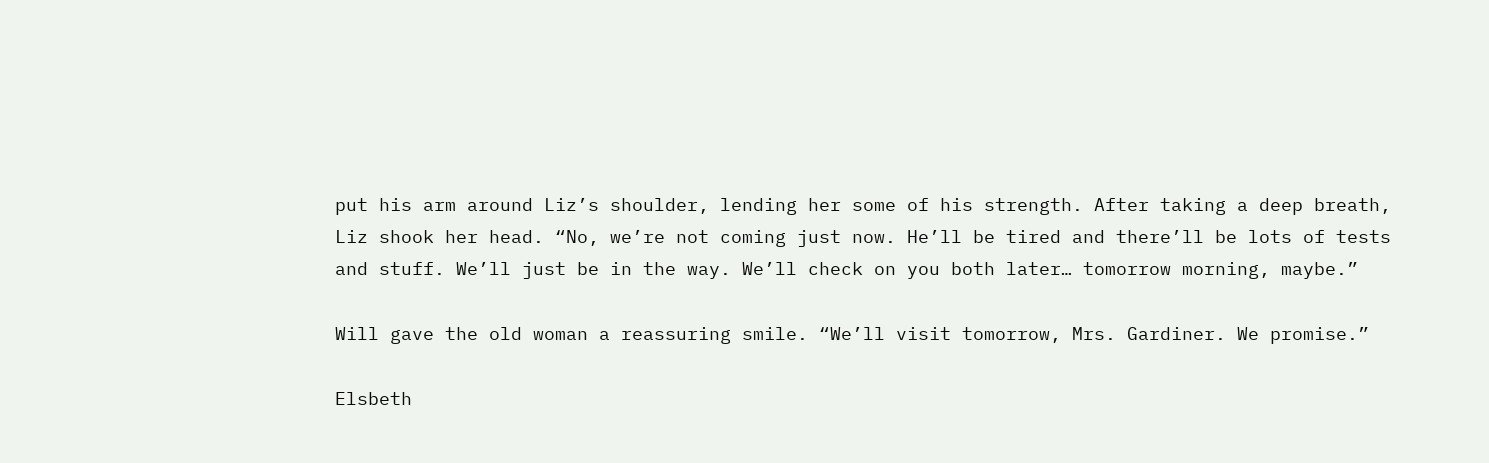put his arm around Liz’s shoulder, lending her some of his strength. After taking a deep breath, Liz shook her head. “No, we’re not coming just now. He’ll be tired and there’ll be lots of tests and stuff. We’ll just be in the way. We’ll check on you both later… tomorrow morning, maybe.”

Will gave the old woman a reassuring smile. “We’ll visit tomorrow, Mrs. Gardiner. We promise.”

Elsbeth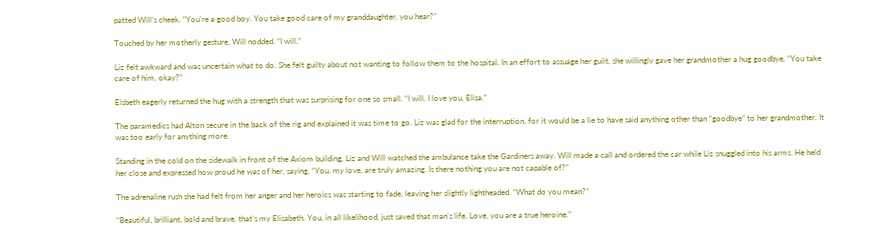patted Will’s cheek. “You’re a good boy. You take good care of my granddaughter, you hear?”

Touched by her motherly gesture, Will nodded. “I will.”

Liz felt awkward and was uncertain what to do. She felt guilty about not wanting to follow them to the hospital. In an effort to assuage her guilt, she willingly gave her grandmother a hug goodbye. “You take care of him, okay?”

Elsbeth eagerly returned the hug with a strength that was surprising for one so small. “I will. I love you, Elisa.”

The paramedics had Alton secure in the back of the rig and explained it was time to go. Liz was glad for the interruption, for it would be a lie to have said anything other than “goodbye” to her grandmother. It was too early for anything more.

Standing in the cold on the sidewalk in front of the Axiom building, Liz and Will watched the ambulance take the Gardiners away. Will made a call and ordered the car while Liz snuggled into his arms. He held her close and expressed how proud he was of her, saying, “You, my love, are truly amazing. Is there nothing you are not capable of?”

The adrenaline rush she had felt from her anger and her heroics was starting to fade, leaving her slightly lightheaded. “What do you mean?”

“Beautiful, brilliant, bold and brave, that’s my Elisabeth. You, in all likelihood, just saved that man’s life. Love, you are a true heroine.”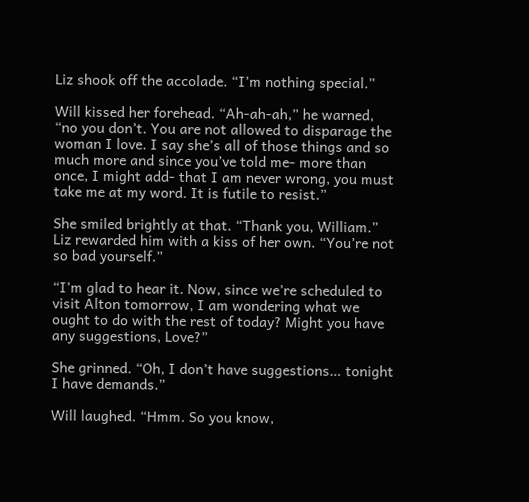Liz shook off the accolade. “I’m nothing special.”

Will kissed her forehead. “Ah-ah-ah,” he warned, “no you don’t. You are not allowed to disparage the woman I love. I say she’s all of those things and so much more and since you’ve told me- more than once, I might add- that I am never wrong, you must take me at my word. It is futile to resist.”

She smiled brightly at that. “Thank you, William.” Liz rewarded him with a kiss of her own. “You’re not so bad yourself.”

“I’m glad to hear it. Now, since we’re scheduled to visit Alton tomorrow, I am wondering what we ought to do with the rest of today? Might you have any suggestions, Love?”

She grinned. “Oh, I don’t have suggestions… tonight I have demands.”

Will laughed. “Hmm. So you know,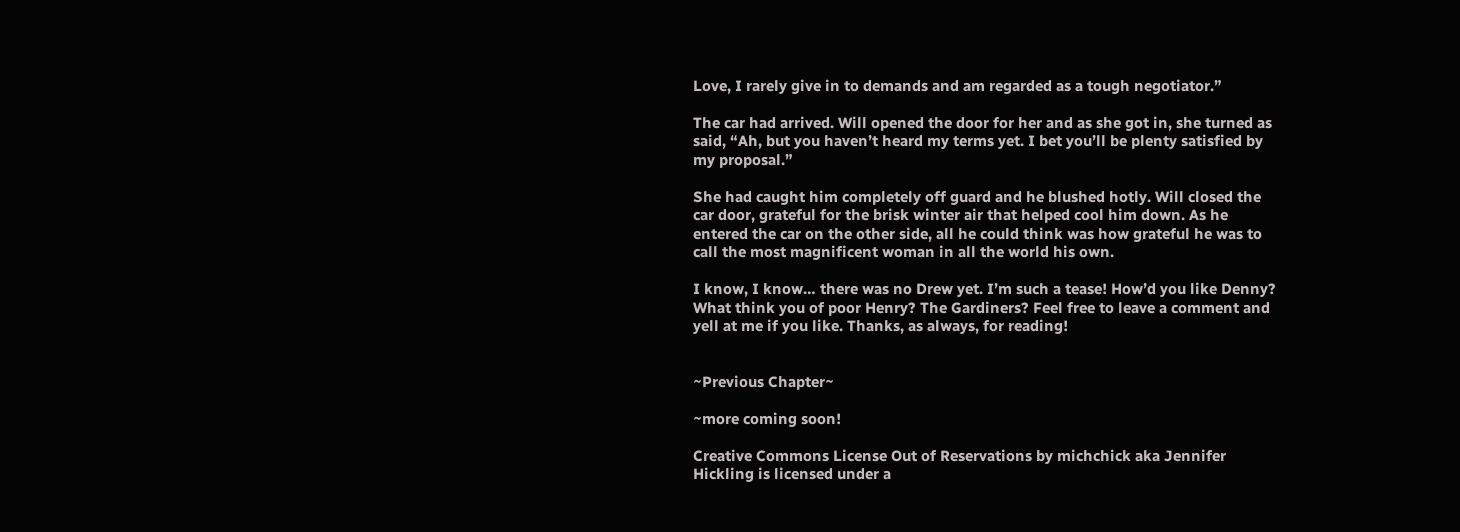Love, I rarely give in to demands and am regarded as a tough negotiator.”

The car had arrived. Will opened the door for her and as she got in, she turned as said, “Ah, but you haven’t heard my terms yet. I bet you’ll be plenty satisfied by my proposal.”

She had caught him completely off guard and he blushed hotly. Will closed the car door, grateful for the brisk winter air that helped cool him down. As he entered the car on the other side, all he could think was how grateful he was to call the most magnificent woman in all the world his own.

I know, I know… there was no Drew yet. I’m such a tease! How’d you like Denny? What think you of poor Henry? The Gardiners? Feel free to leave a comment and yell at me if you like. Thanks, as always, for reading!


~Previous Chapter~

~more coming soon!

Creative Commons License Out of Reservations by michchick aka Jennifer Hickling is licensed under a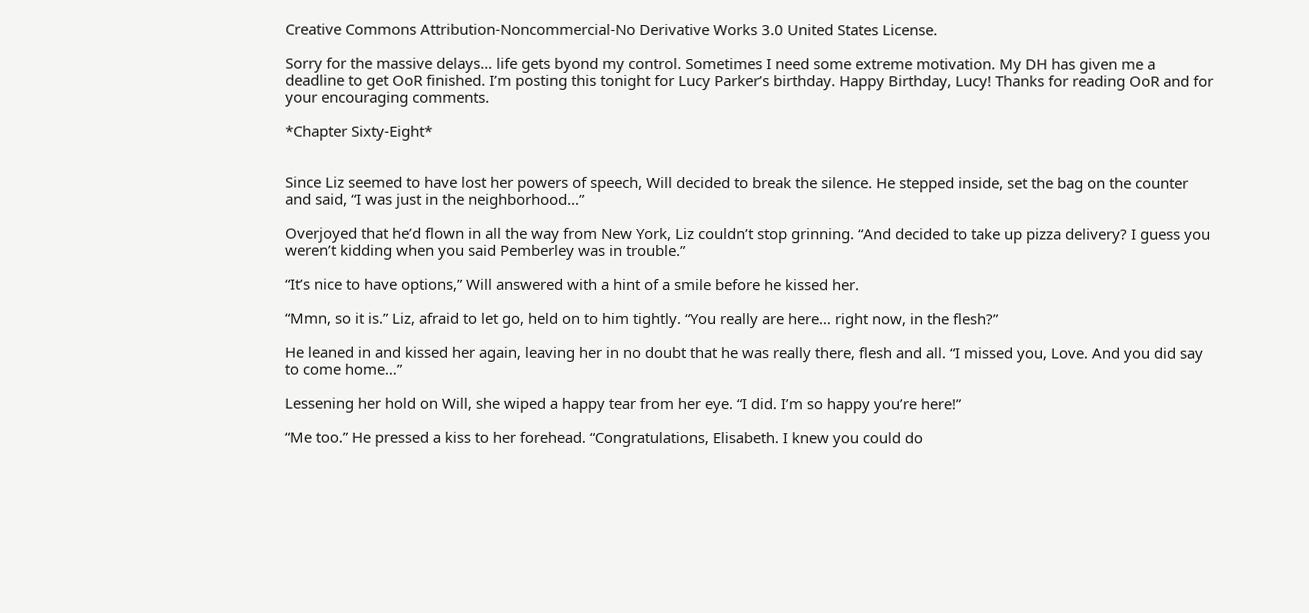Creative Commons Attribution-Noncommercial-No Derivative Works 3.0 United States License.

Sorry for the massive delays… life gets byond my control. Sometimes I need some extreme motivation. My DH has given me a deadline to get OoR finished. I’m posting this tonight for Lucy Parker’s birthday. Happy Birthday, Lucy! Thanks for reading OoR and for your encouraging comments.

*Chapter Sixty-Eight*


Since Liz seemed to have lost her powers of speech, Will decided to break the silence. He stepped inside, set the bag on the counter and said, “I was just in the neighborhood…”

Overjoyed that he’d flown in all the way from New York, Liz couldn’t stop grinning. “And decided to take up pizza delivery? I guess you weren’t kidding when you said Pemberley was in trouble.”

“It’s nice to have options,” Will answered with a hint of a smile before he kissed her.

“Mmn, so it is.” Liz, afraid to let go, held on to him tightly. “You really are here… right now, in the flesh?”

He leaned in and kissed her again, leaving her in no doubt that he was really there, flesh and all. “I missed you, Love. And you did say to come home…”

Lessening her hold on Will, she wiped a happy tear from her eye. “I did. I’m so happy you’re here!”

“Me too.” He pressed a kiss to her forehead. “Congratulations, Elisabeth. I knew you could do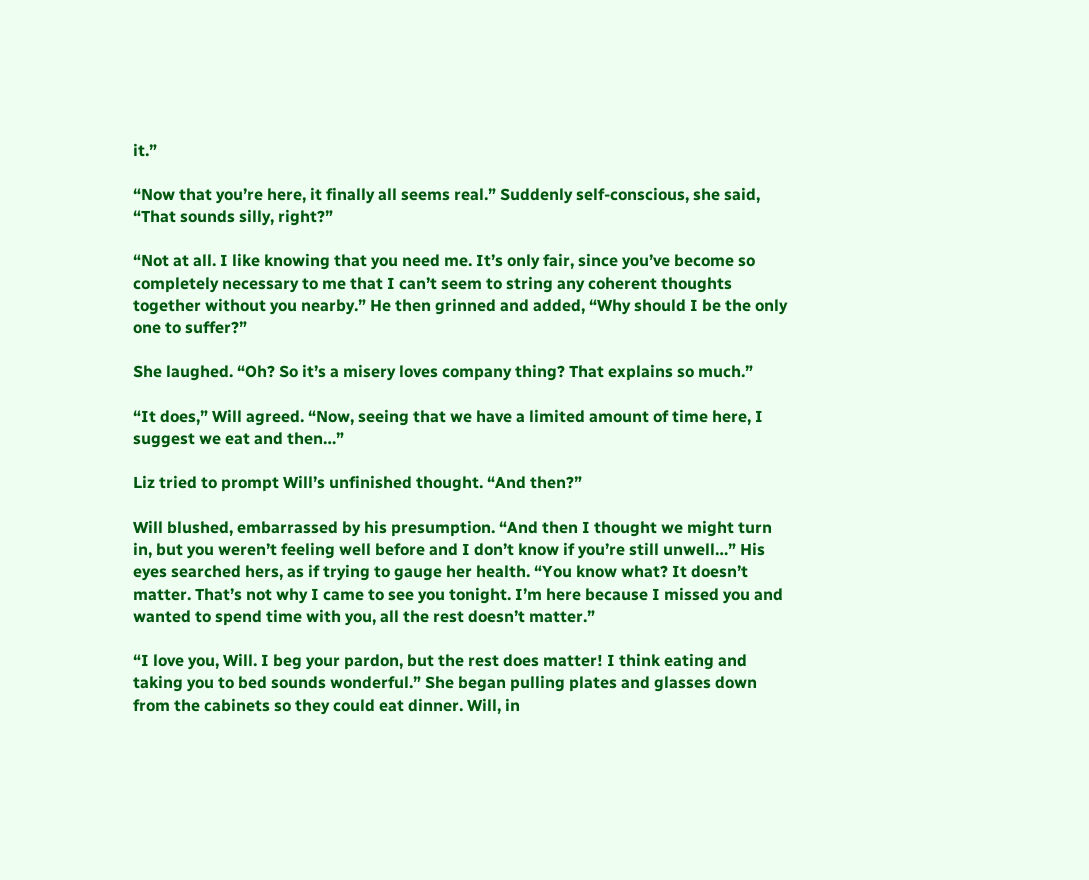it.”

“Now that you’re here, it finally all seems real.” Suddenly self-conscious, she said, “That sounds silly, right?”

“Not at all. I like knowing that you need me. It’s only fair, since you’ve become so completely necessary to me that I can’t seem to string any coherent thoughts together without you nearby.” He then grinned and added, “Why should I be the only one to suffer?”

She laughed. “Oh? So it’s a misery loves company thing? That explains so much.”

“It does,” Will agreed. “Now, seeing that we have a limited amount of time here, I suggest we eat and then…”

Liz tried to prompt Will’s unfinished thought. “And then?”

Will blushed, embarrassed by his presumption. “And then I thought we might turn in, but you weren’t feeling well before and I don’t know if you’re still unwell…” His eyes searched hers, as if trying to gauge her health. “You know what? It doesn’t matter. That’s not why I came to see you tonight. I’m here because I missed you and wanted to spend time with you, all the rest doesn’t matter.”

“I love you, Will. I beg your pardon, but the rest does matter! I think eating and taking you to bed sounds wonderful.” She began pulling plates and glasses down from the cabinets so they could eat dinner. Will, in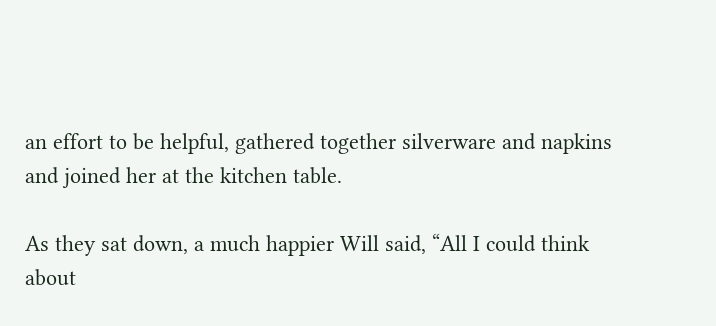an effort to be helpful, gathered together silverware and napkins and joined her at the kitchen table.

As they sat down, a much happier Will said, “All I could think about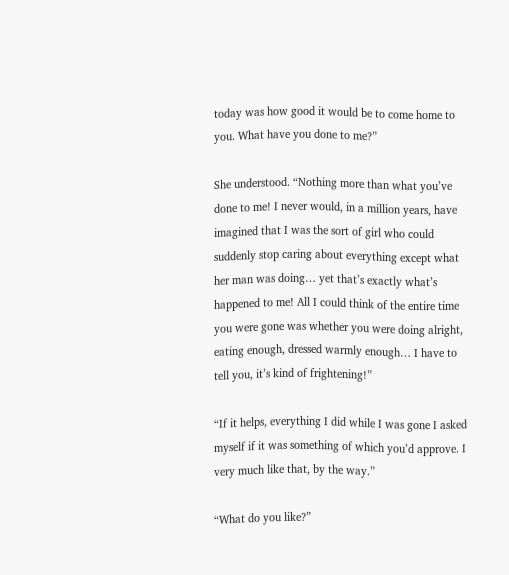today was how good it would be to come home to you. What have you done to me?”

She understood. “Nothing more than what you’ve done to me! I never would, in a million years, have imagined that I was the sort of girl who could suddenly stop caring about everything except what her man was doing… yet that’s exactly what’s happened to me! All I could think of the entire time you were gone was whether you were doing alright, eating enough, dressed warmly enough… I have to tell you, it’s kind of frightening!”

“If it helps, everything I did while I was gone I asked myself if it was something of which you’d approve. I very much like that, by the way.”

“What do you like?”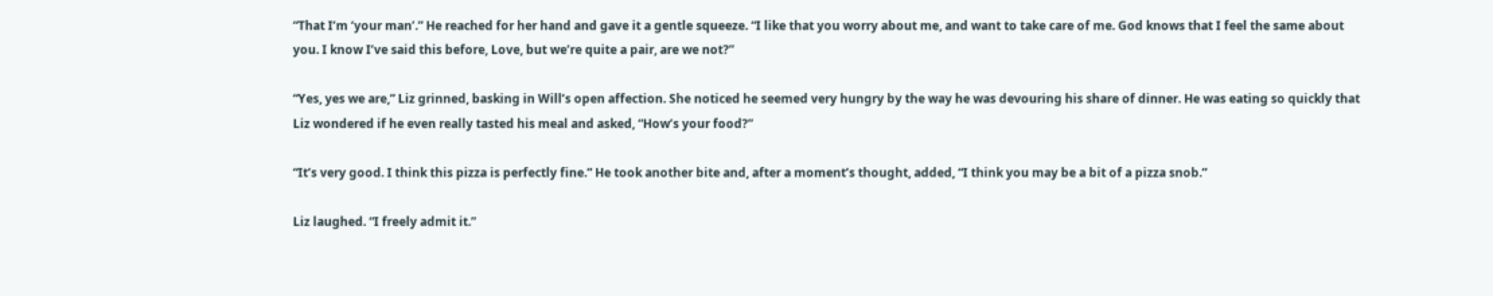“That I’m ‘your man’.” He reached for her hand and gave it a gentle squeeze. “I like that you worry about me, and want to take care of me. God knows that I feel the same about you. I know I’ve said this before, Love, but we’re quite a pair, are we not?”

“Yes, yes we are,” Liz grinned, basking in Will’s open affection. She noticed he seemed very hungry by the way he was devouring his share of dinner. He was eating so quickly that Liz wondered if he even really tasted his meal and asked, “How’s your food?”

“It’s very good. I think this pizza is perfectly fine.” He took another bite and, after a moment’s thought, added, “I think you may be a bit of a pizza snob.”

Liz laughed. “I freely admit it.”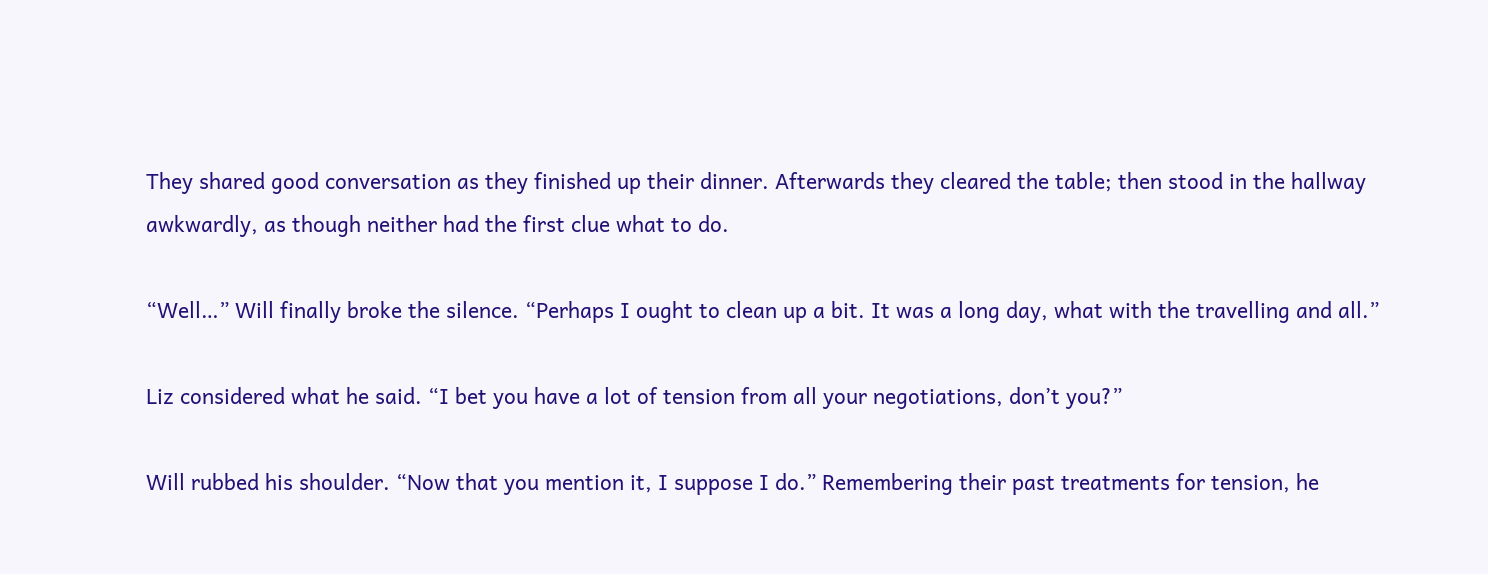They shared good conversation as they finished up their dinner. Afterwards they cleared the table; then stood in the hallway awkwardly, as though neither had the first clue what to do.

“Well…” Will finally broke the silence. “Perhaps I ought to clean up a bit. It was a long day, what with the travelling and all.”

Liz considered what he said. “I bet you have a lot of tension from all your negotiations, don’t you?”

Will rubbed his shoulder. “Now that you mention it, I suppose I do.” Remembering their past treatments for tension, he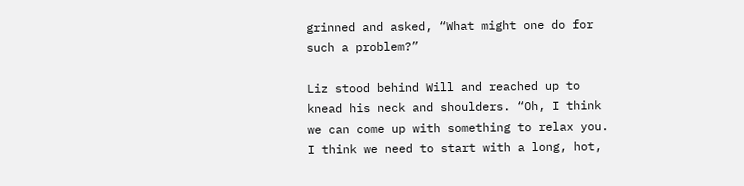grinned and asked, “What might one do for such a problem?”

Liz stood behind Will and reached up to knead his neck and shoulders. “Oh, I think we can come up with something to relax you. I think we need to start with a long, hot,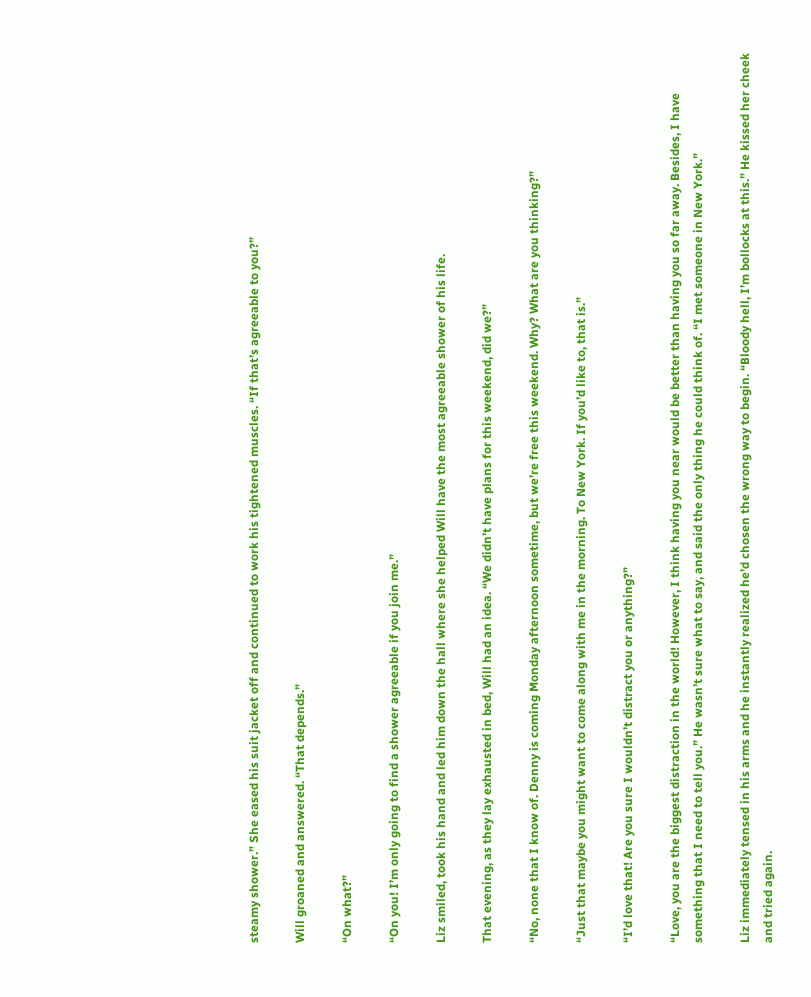steamy shower.” She eased his suit jacket off and continued to work his tightened muscles. “If that’s agreeable to you?”

Will groaned and answered. “That depends.”

“On what?”

“On you! I’m only going to find a shower agreeable if you join me.”

Liz smiled, took his hand and led him down the hall where she helped Will have the most agreeable shower of his life.

That evening, as they lay exhausted in bed, Will had an idea. “We didn’t have plans for this weekend, did we?”

“No, none that I know of. Denny is coming Monday afternoon sometime, but we’re free this weekend. Why? What are you thinking?”

“Just that maybe you might want to come along with me in the morning. To New York. If you’d like to, that is.”

“I’d love that! Are you sure I wouldn’t distract you or anything?”

“Love, you are the biggest distraction in the world! However, I think having you near would be better than having you so far away. Besides, I have something that I need to tell you.” He wasn’t sure what to say, and said the only thing he could think of. “I met someone in New York.”

Liz immediately tensed in his arms and he instantly realized he’d chosen the wrong way to begin. “Bloody hell, I’m bollocks at this.” He kissed her cheek and tried again.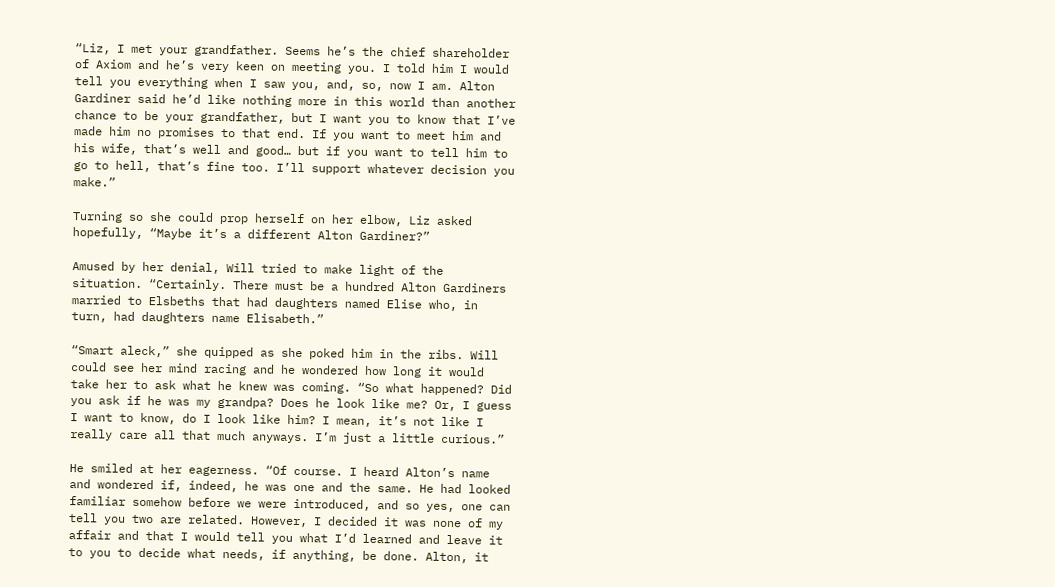“Liz, I met your grandfather. Seems he’s the chief shareholder of Axiom and he’s very keen on meeting you. I told him I would tell you everything when I saw you, and, so, now I am. Alton Gardiner said he’d like nothing more in this world than another chance to be your grandfather, but I want you to know that I’ve made him no promises to that end. If you want to meet him and his wife, that’s well and good… but if you want to tell him to go to hell, that’s fine too. I’ll support whatever decision you make.”

Turning so she could prop herself on her elbow, Liz asked hopefully, “Maybe it’s a different Alton Gardiner?”

Amused by her denial, Will tried to make light of the situation. “Certainly. There must be a hundred Alton Gardiners married to Elsbeths that had daughters named Elise who, in turn, had daughters name Elisabeth.”

“Smart aleck,” she quipped as she poked him in the ribs. Will could see her mind racing and he wondered how long it would take her to ask what he knew was coming. “So what happened? Did you ask if he was my grandpa? Does he look like me? Or, I guess I want to know, do I look like him? I mean, it’s not like I really care all that much anyways. I’m just a little curious.”

He smiled at her eagerness. “Of course. I heard Alton’s name and wondered if, indeed, he was one and the same. He had looked familiar somehow before we were introduced, and so yes, one can tell you two are related. However, I decided it was none of my affair and that I would tell you what I’d learned and leave it to you to decide what needs, if anything, be done. Alton, it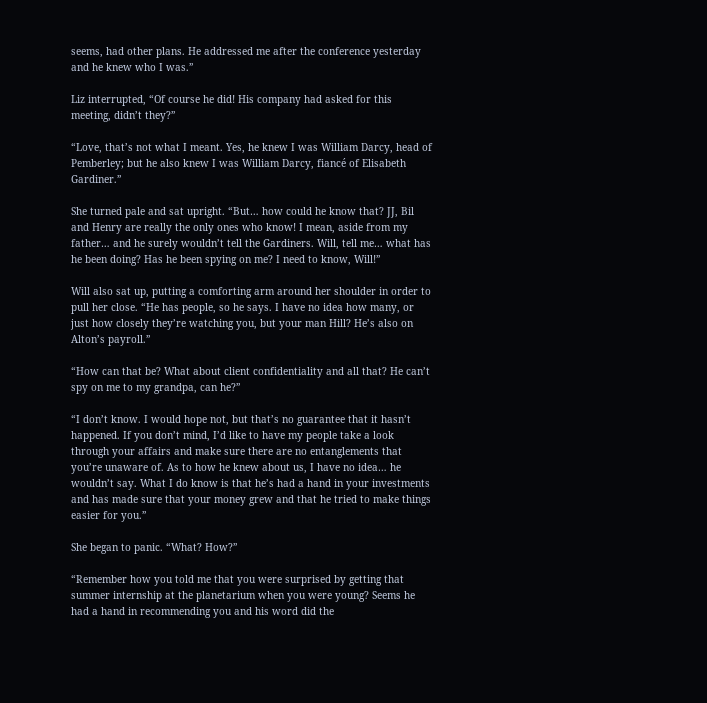seems, had other plans. He addressed me after the conference yesterday and he knew who I was.”

Liz interrupted, “Of course he did! His company had asked for this meeting, didn’t they?”

“Love, that’s not what I meant. Yes, he knew I was William Darcy, head of Pemberley; but he also knew I was William Darcy, fiancé of Elisabeth Gardiner.”

She turned pale and sat upright. “But… how could he know that? JJ, Bil and Henry are really the only ones who know! I mean, aside from my father… and he surely wouldn’t tell the Gardiners. Will, tell me… what has he been doing? Has he been spying on me? I need to know, Will!”

Will also sat up, putting a comforting arm around her shoulder in order to pull her close. “He has people, so he says. I have no idea how many, or just how closely they’re watching you, but your man Hill? He’s also on Alton’s payroll.”

“How can that be? What about client confidentiality and all that? He can’t spy on me to my grandpa, can he?”

“I don’t know. I would hope not, but that’s no guarantee that it hasn’t happened. If you don’t mind, I’d like to have my people take a look through your affairs and make sure there are no entanglements that you’re unaware of. As to how he knew about us, I have no idea… he wouldn’t say. What I do know is that he’s had a hand in your investments and has made sure that your money grew and that he tried to make things easier for you.”

She began to panic. “What? How?”

“Remember how you told me that you were surprised by getting that summer internship at the planetarium when you were young? Seems he had a hand in recommending you and his word did the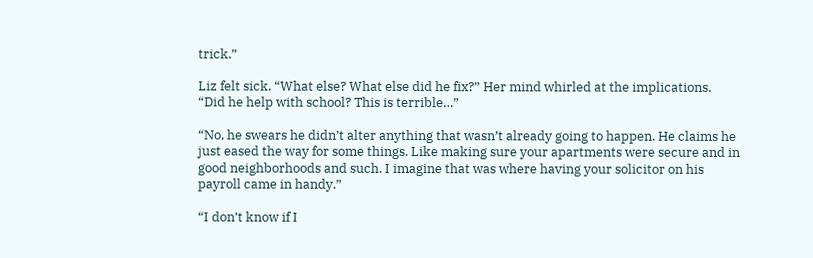trick.”

Liz felt sick. “What else? What else did he fix?” Her mind whirled at the implications. “Did he help with school? This is terrible…”

“No, he swears he didn’t alter anything that wasn’t already going to happen. He claims he just eased the way for some things. Like making sure your apartments were secure and in good neighborhoods and such. I imagine that was where having your solicitor on his payroll came in handy.”

“I don’t know if I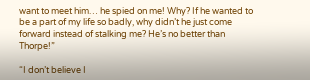want to meet him… he spied on me! Why? If he wanted to be a part of my life so badly, why didn’t he just come forward instead of stalking me? He’s no better than Thorpe!”

“I don’t believe I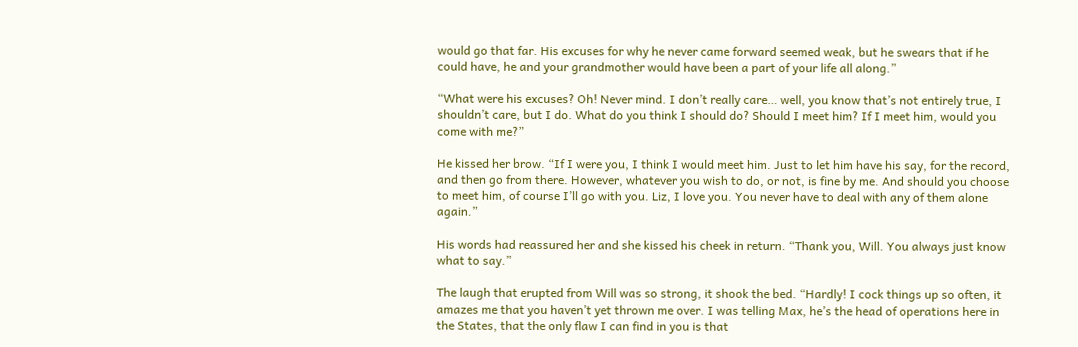would go that far. His excuses for why he never came forward seemed weak, but he swears that if he could have, he and your grandmother would have been a part of your life all along.”

“What were his excuses? Oh! Never mind. I don’t really care… well, you know that’s not entirely true, I shouldn’t care, but I do. What do you think I should do? Should I meet him? If I meet him, would you come with me?”

He kissed her brow. “If I were you, I think I would meet him. Just to let him have his say, for the record, and then go from there. However, whatever you wish to do, or not, is fine by me. And should you choose to meet him, of course I’ll go with you. Liz, I love you. You never have to deal with any of them alone again.”

His words had reassured her and she kissed his cheek in return. “Thank you, Will. You always just know what to say.”

The laugh that erupted from Will was so strong, it shook the bed. “Hardly! I cock things up so often, it amazes me that you haven’t yet thrown me over. I was telling Max, he’s the head of operations here in the States, that the only flaw I can find in you is that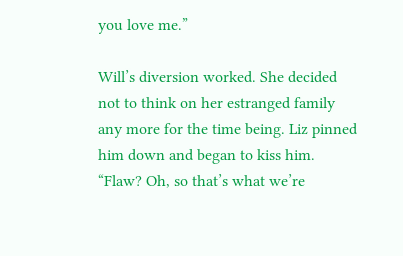you love me.”

Will’s diversion worked. She decided not to think on her estranged family any more for the time being. Liz pinned him down and began to kiss him. “Flaw? Oh, so that’s what we’re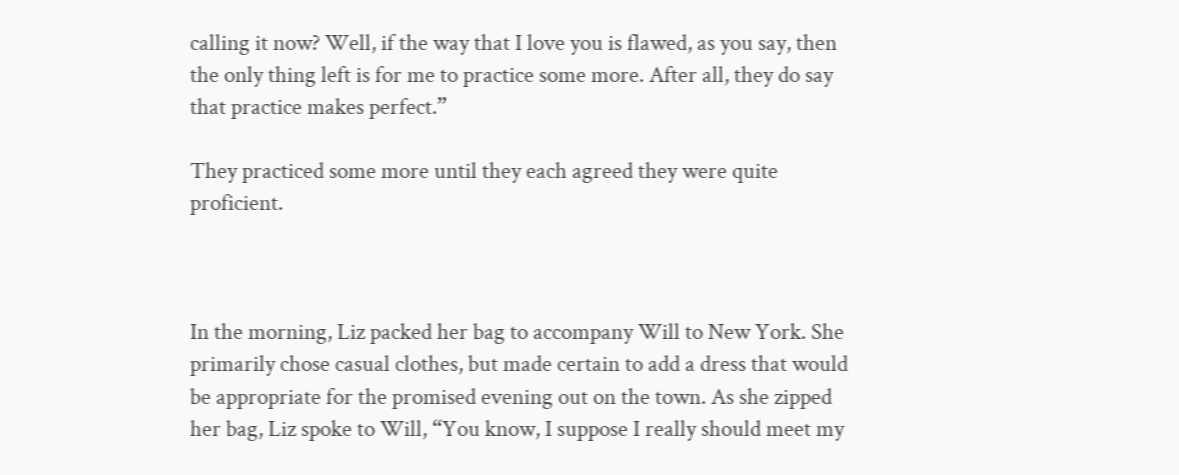calling it now? Well, if the way that I love you is flawed, as you say, then the only thing left is for me to practice some more. After all, they do say that practice makes perfect.”

They practiced some more until they each agreed they were quite proficient.



In the morning, Liz packed her bag to accompany Will to New York. She primarily chose casual clothes, but made certain to add a dress that would be appropriate for the promised evening out on the town. As she zipped her bag, Liz spoke to Will, “You know, I suppose I really should meet my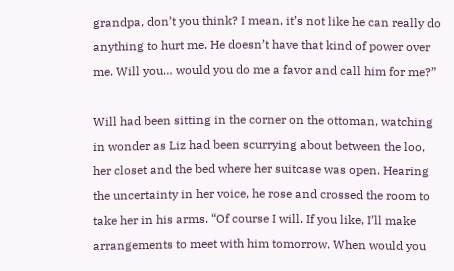grandpa, don’t you think? I mean, it’s not like he can really do anything to hurt me. He doesn’t have that kind of power over me. Will you… would you do me a favor and call him for me?”

Will had been sitting in the corner on the ottoman, watching in wonder as Liz had been scurrying about between the loo, her closet and the bed where her suitcase was open. Hearing the uncertainty in her voice, he rose and crossed the room to take her in his arms. “Of course I will. If you like, I’ll make arrangements to meet with him tomorrow. When would you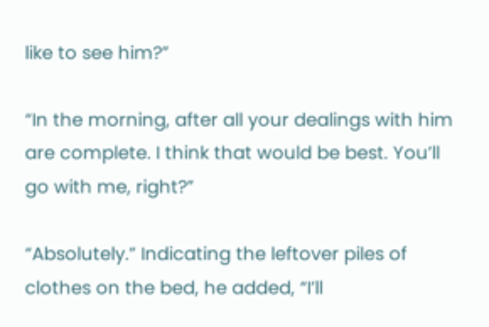like to see him?”

“In the morning, after all your dealings with him are complete. I think that would be best. You’ll go with me, right?”

“Absolutely.” Indicating the leftover piles of clothes on the bed, he added, “I’ll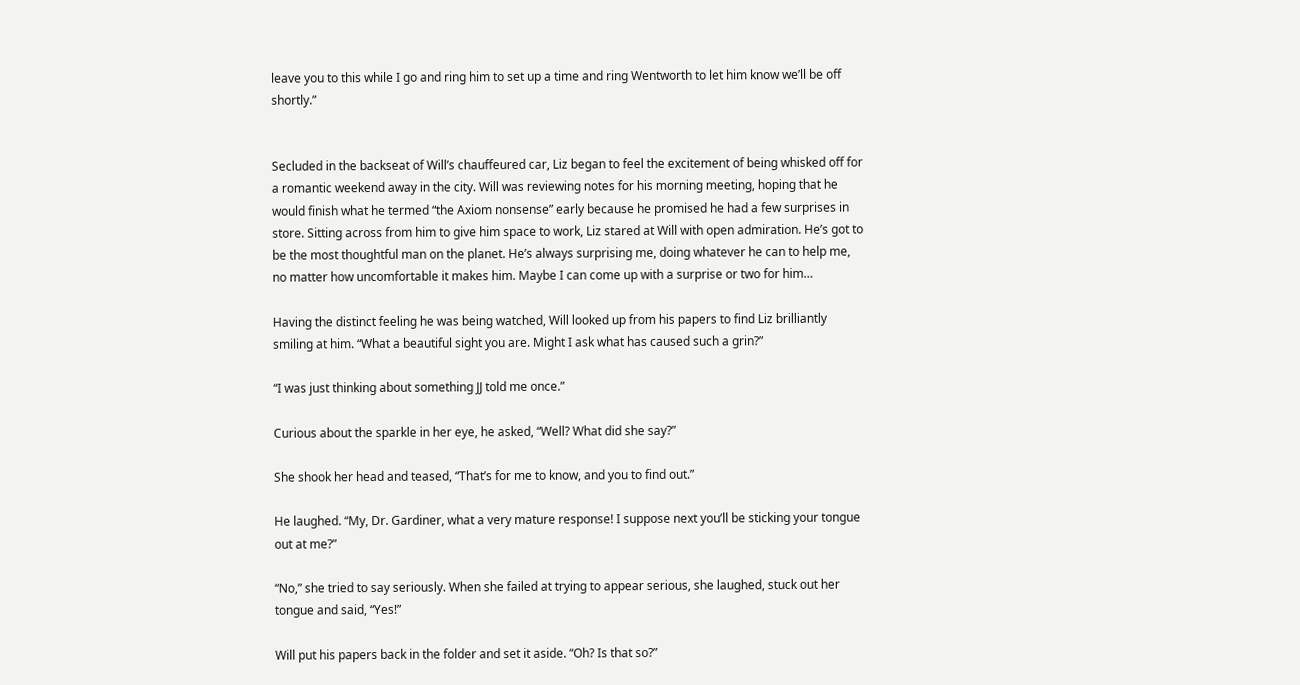leave you to this while I go and ring him to set up a time and ring Wentworth to let him know we’ll be off shortly.”


Secluded in the backseat of Will’s chauffeured car, Liz began to feel the excitement of being whisked off for a romantic weekend away in the city. Will was reviewing notes for his morning meeting, hoping that he would finish what he termed “the Axiom nonsense” early because he promised he had a few surprises in store. Sitting across from him to give him space to work, Liz stared at Will with open admiration. He’s got to be the most thoughtful man on the planet. He’s always surprising me, doing whatever he can to help me, no matter how uncomfortable it makes him. Maybe I can come up with a surprise or two for him…

Having the distinct feeling he was being watched, Will looked up from his papers to find Liz brilliantly smiling at him. “What a beautiful sight you are. Might I ask what has caused such a grin?”

“I was just thinking about something JJ told me once.”

Curious about the sparkle in her eye, he asked, “Well? What did she say?”

She shook her head and teased, “That’s for me to know, and you to find out.”

He laughed. “My, Dr. Gardiner, what a very mature response! I suppose next you’ll be sticking your tongue out at me?”

“No,” she tried to say seriously. When she failed at trying to appear serious, she laughed, stuck out her tongue and said, “Yes!”

Will put his papers back in the folder and set it aside. “Oh? Is that so?”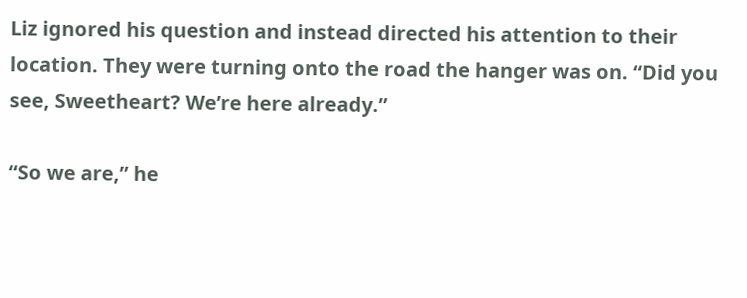Liz ignored his question and instead directed his attention to their location. They were turning onto the road the hanger was on. “Did you see, Sweetheart? We’re here already.”

“So we are,” he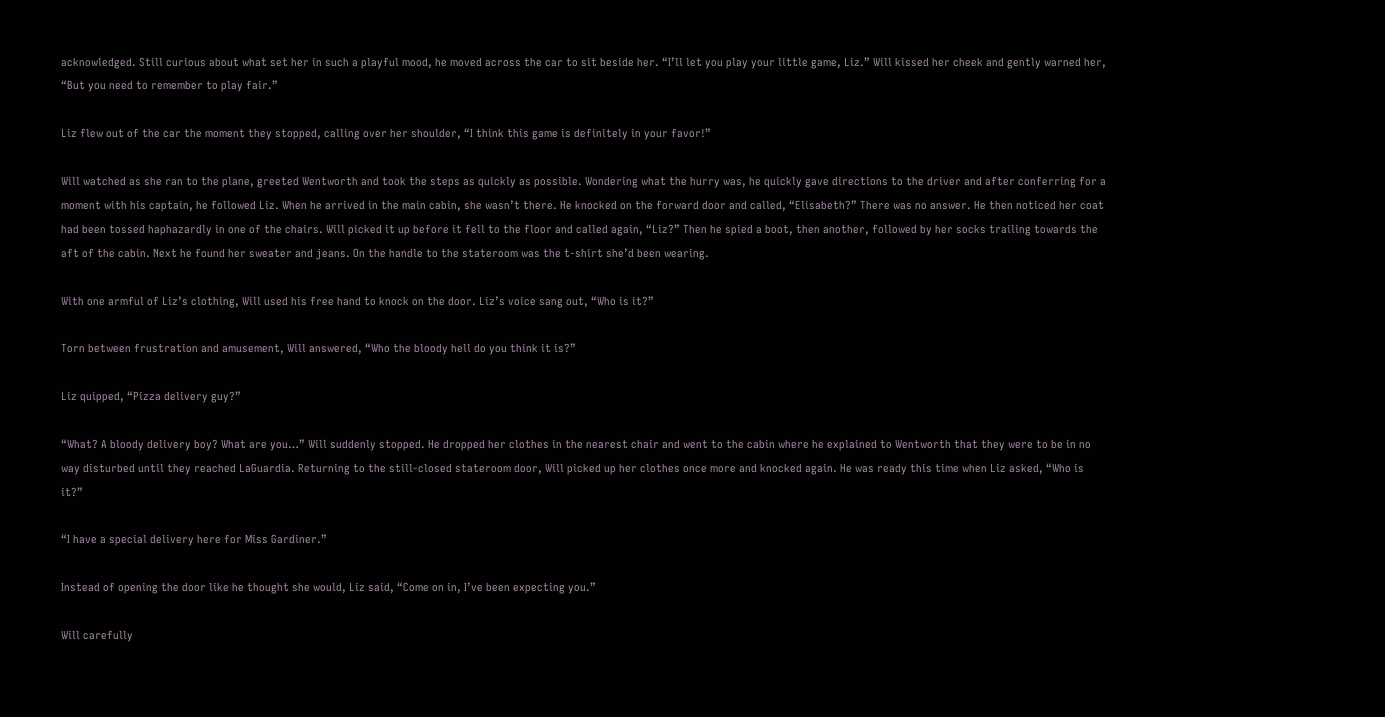acknowledged. Still curious about what set her in such a playful mood, he moved across the car to sit beside her. “I’ll let you play your little game, Liz.” Will kissed her cheek and gently warned her, “But you need to remember to play fair.”

Liz flew out of the car the moment they stopped, calling over her shoulder, “I think this game is definitely in your favor!”

Will watched as she ran to the plane, greeted Wentworth and took the steps as quickly as possible. Wondering what the hurry was, he quickly gave directions to the driver and after conferring for a moment with his captain, he followed Liz. When he arrived in the main cabin, she wasn’t there. He knocked on the forward door and called, “Elisabeth?” There was no answer. He then noticed her coat had been tossed haphazardly in one of the chairs. Will picked it up before it fell to the floor and called again, “Liz?” Then he spied a boot, then another, followed by her socks trailing towards the aft of the cabin. Next he found her sweater and jeans. On the handle to the stateroom was the t-shirt she’d been wearing.

With one armful of Liz’s clothing, Will used his free hand to knock on the door. Liz’s voice sang out, “Who is it?”

Torn between frustration and amusement, Will answered, “Who the bloody hell do you think it is?”

Liz quipped, “Pizza delivery guy?”

“What? A bloody delivery boy? What are you…” Will suddenly stopped. He dropped her clothes in the nearest chair and went to the cabin where he explained to Wentworth that they were to be in no way disturbed until they reached LaGuardia. Returning to the still-closed stateroom door, Will picked up her clothes once more and knocked again. He was ready this time when Liz asked, “Who is it?”

“I have a special delivery here for Miss Gardiner.”

Instead of opening the door like he thought she would, Liz said, “Come on in, I’ve been expecting you.”

Will carefully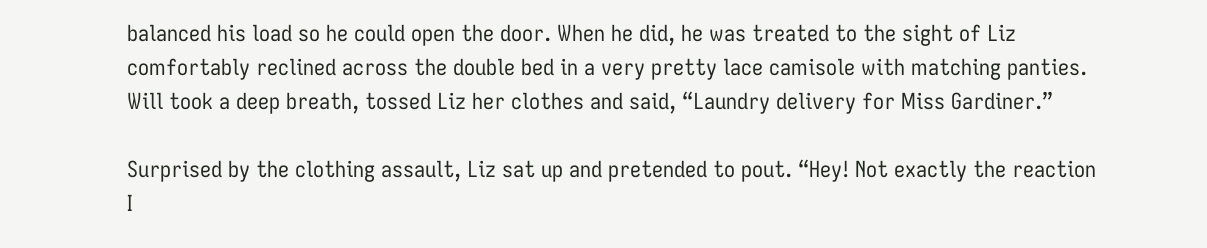balanced his load so he could open the door. When he did, he was treated to the sight of Liz comfortably reclined across the double bed in a very pretty lace camisole with matching panties. Will took a deep breath, tossed Liz her clothes and said, “Laundry delivery for Miss Gardiner.”

Surprised by the clothing assault, Liz sat up and pretended to pout. “Hey! Not exactly the reaction I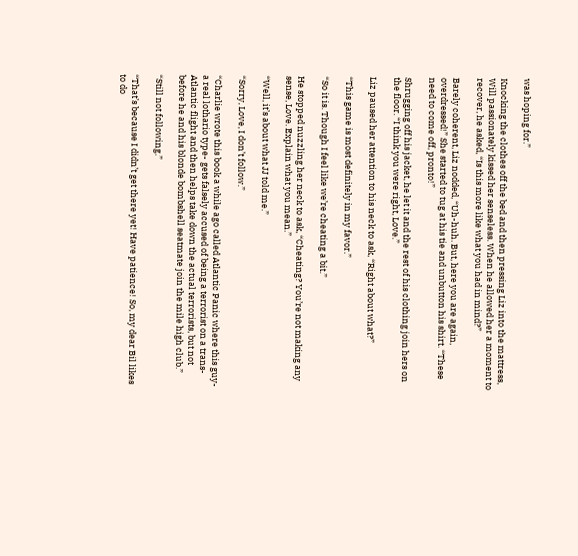was hoping for.”

Knocking the clothes off the bed and then pressing Liz into the mattress, Will passionately kissed her senseless. When he allowed her a moment to recover, he asked, “Is this more like what you had in mind?”

Barely coherent, Liz nodded, “Uh-huh. But, here you are again, overdressed!” She started to tug at his tie and unbutton his shirt. “These need to come off, pronto!”

Shrugging off his jacket, he let it and the rest of his clothing join hers on the floor. “I think you were right, Love.”

Liz paused her attention to his neck to ask, “Right about what?”

“This game is most definitely in my favor.”

“So it is. Though I feel like we’re cheating a bit.”

He stopped nuzzling her neck to ask, “Cheating? You’re not making any sense, Love. Explain what you mean.”

“Well, it’s about what JJ told me.”

“Sorry, Love, I don’t follow.”

“Charlie wrote this book a while ago called Atlantic Panic where this guy- a real lothario type- gets falsely accused of being a terrorist on a trans-Atlantic flight and then helps take down the actual terrorists, but not before he and his blonde bombshell seatmate join the mile high club.”

“Still not following.”

“That’s because I didn’t get there yet! Have patience! So, my dear Bil likes to do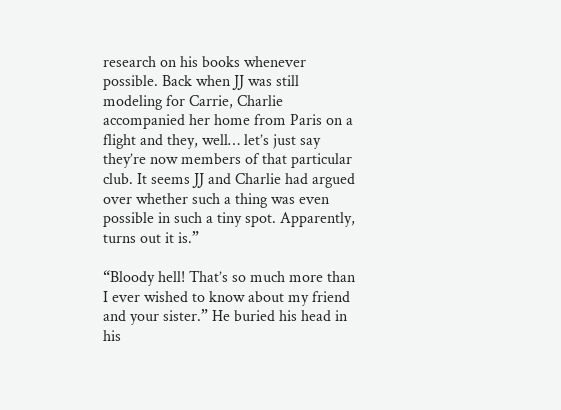research on his books whenever possible. Back when JJ was still modeling for Carrie, Charlie accompanied her home from Paris on a flight and they, well… let’s just say they’re now members of that particular club. It seems JJ and Charlie had argued over whether such a thing was even possible in such a tiny spot. Apparently, turns out it is.”

“Bloody hell! That’s so much more than I ever wished to know about my friend and your sister.” He buried his head in his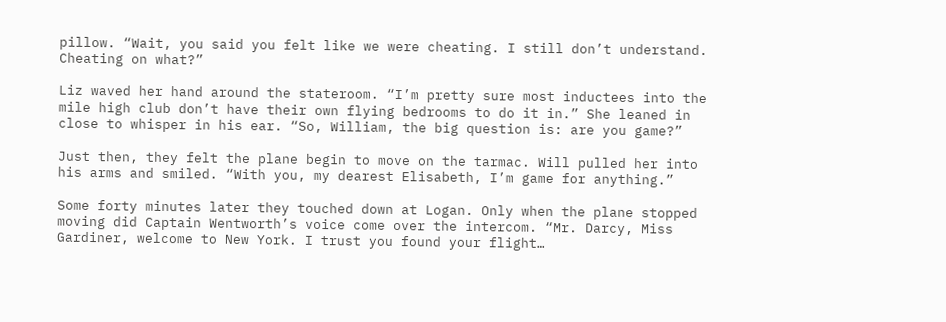pillow. “Wait, you said you felt like we were cheating. I still don’t understand. Cheating on what?”

Liz waved her hand around the stateroom. “I’m pretty sure most inductees into the mile high club don’t have their own flying bedrooms to do it in.” She leaned in close to whisper in his ear. “So, William, the big question is: are you game?”

Just then, they felt the plane begin to move on the tarmac. Will pulled her into his arms and smiled. “With you, my dearest Elisabeth, I’m game for anything.”

Some forty minutes later they touched down at Logan. Only when the plane stopped moving did Captain Wentworth’s voice come over the intercom. “Mr. Darcy, Miss Gardiner, welcome to New York. I trust you found your flight…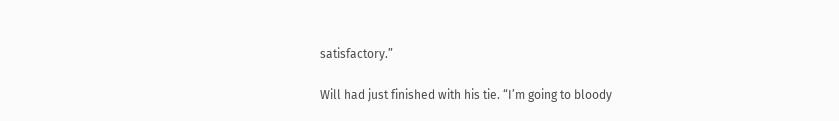satisfactory.”

Will had just finished with his tie. “I’m going to bloody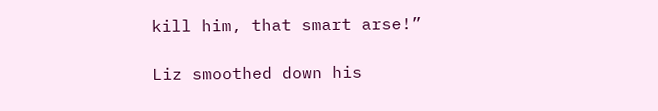kill him, that smart arse!”

Liz smoothed down his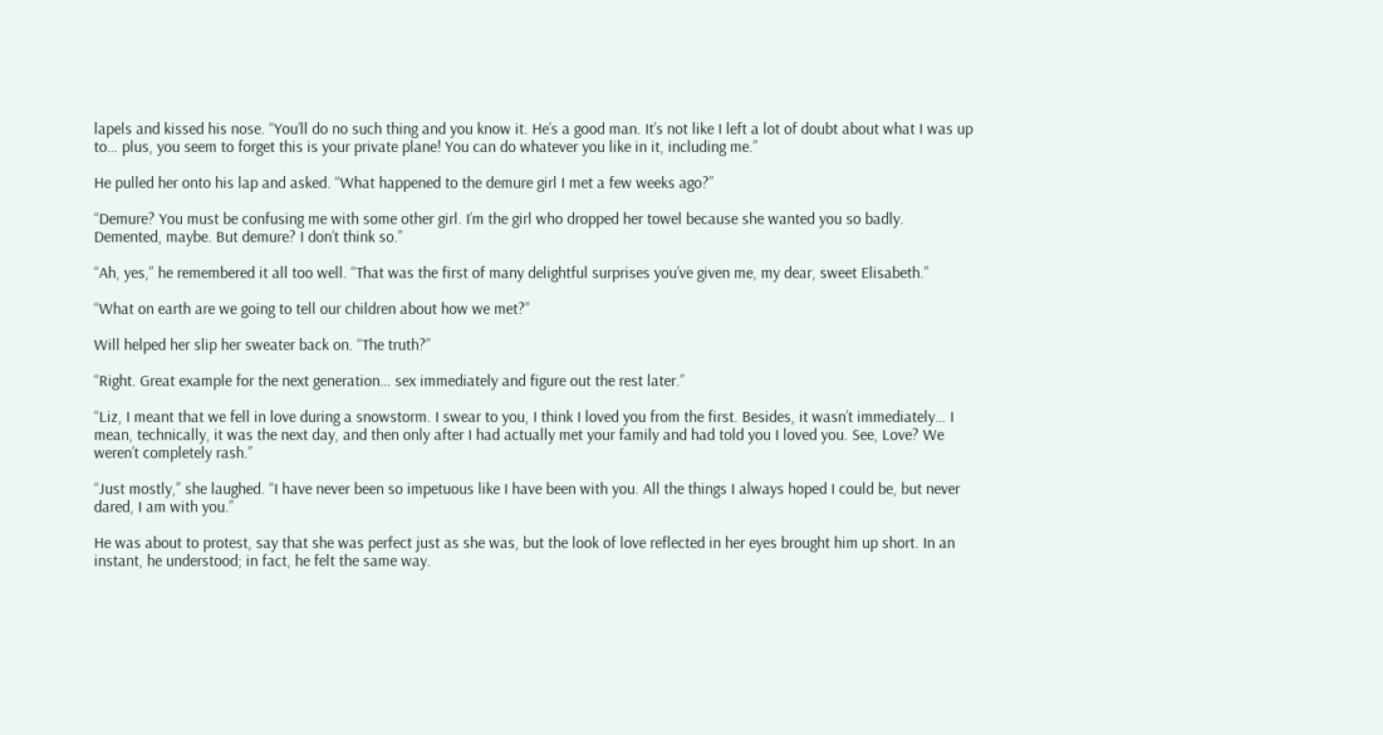lapels and kissed his nose. “You’ll do no such thing and you know it. He’s a good man. It’s not like I left a lot of doubt about what I was up to… plus, you seem to forget this is your private plane! You can do whatever you like in it, including me.”

He pulled her onto his lap and asked. “What happened to the demure girl I met a few weeks ago?”

“Demure? You must be confusing me with some other girl. I’m the girl who dropped her towel because she wanted you so badly. Demented, maybe. But demure? I don’t think so.”

“Ah, yes,” he remembered it all too well. “That was the first of many delightful surprises you’ve given me, my dear, sweet Elisabeth.”

“What on earth are we going to tell our children about how we met?”

Will helped her slip her sweater back on. “The truth?”

“Right. Great example for the next generation… sex immediately and figure out the rest later.”

“Liz, I meant that we fell in love during a snowstorm. I swear to you, I think I loved you from the first. Besides, it wasn’t immediately… I mean, technically, it was the next day, and then only after I had actually met your family and had told you I loved you. See, Love? We weren’t completely rash.”

“Just mostly,” she laughed. “I have never been so impetuous like I have been with you. All the things I always hoped I could be, but never dared, I am with you.”

He was about to protest, say that she was perfect just as she was, but the look of love reflected in her eyes brought him up short. In an instant, he understood; in fact, he felt the same way.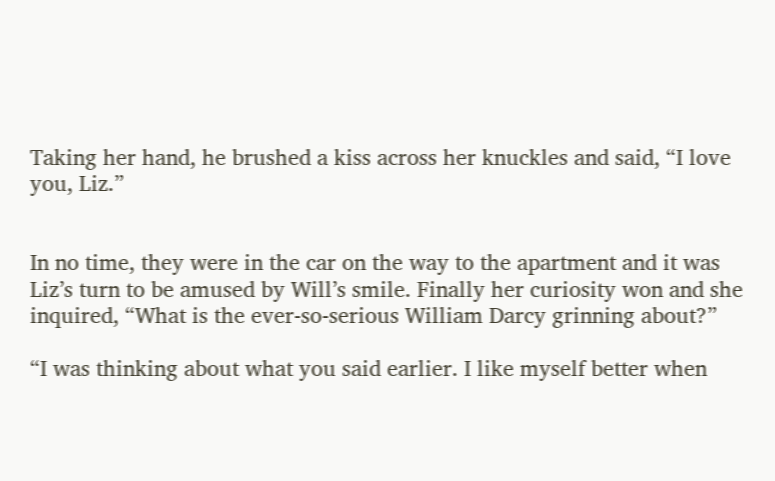Taking her hand, he brushed a kiss across her knuckles and said, “I love you, Liz.”


In no time, they were in the car on the way to the apartment and it was Liz’s turn to be amused by Will’s smile. Finally her curiosity won and she inquired, “What is the ever-so-serious William Darcy grinning about?”

“I was thinking about what you said earlier. I like myself better when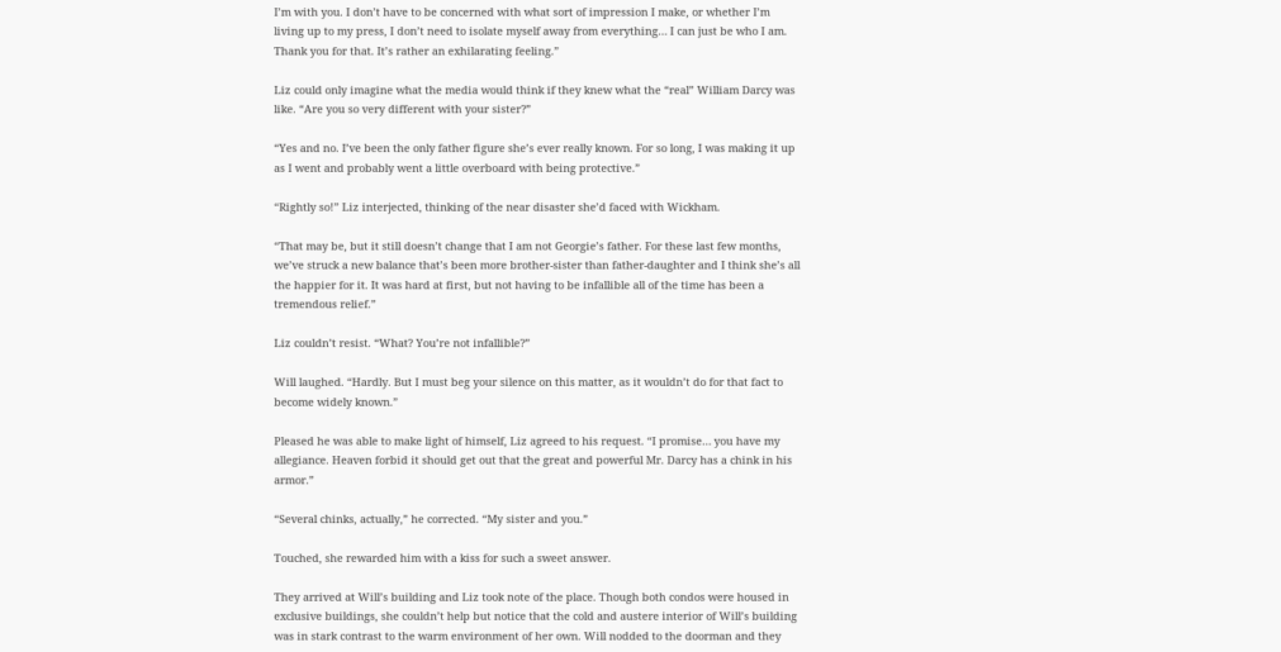I’m with you. I don’t have to be concerned with what sort of impression I make, or whether I’m living up to my press, I don’t need to isolate myself away from everything… I can just be who I am. Thank you for that. It’s rather an exhilarating feeling.”

Liz could only imagine what the media would think if they knew what the “real” William Darcy was like. “Are you so very different with your sister?”

“Yes and no. I’ve been the only father figure she’s ever really known. For so long, I was making it up as I went and probably went a little overboard with being protective.”

“Rightly so!” Liz interjected, thinking of the near disaster she’d faced with Wickham.

“That may be, but it still doesn’t change that I am not Georgie’s father. For these last few months, we’ve struck a new balance that’s been more brother-sister than father-daughter and I think she’s all the happier for it. It was hard at first, but not having to be infallible all of the time has been a tremendous relief.”

Liz couldn’t resist. “What? You’re not infallible?”

Will laughed. “Hardly. But I must beg your silence on this matter, as it wouldn’t do for that fact to become widely known.”

Pleased he was able to make light of himself, Liz agreed to his request. “I promise… you have my allegiance. Heaven forbid it should get out that the great and powerful Mr. Darcy has a chink in his armor.”

“Several chinks, actually,” he corrected. “My sister and you.”

Touched, she rewarded him with a kiss for such a sweet answer.

They arrived at Will’s building and Liz took note of the place. Though both condos were housed in exclusive buildings, she couldn’t help but notice that the cold and austere interior of Will’s building was in stark contrast to the warm environment of her own. Will nodded to the doorman and they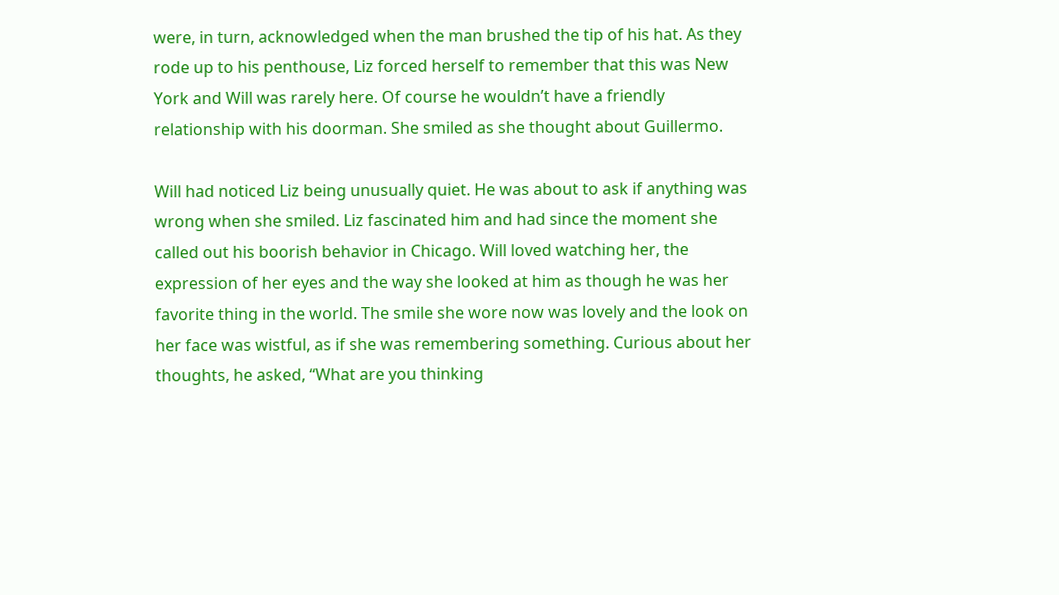were, in turn, acknowledged when the man brushed the tip of his hat. As they rode up to his penthouse, Liz forced herself to remember that this was New York and Will was rarely here. Of course he wouldn’t have a friendly relationship with his doorman. She smiled as she thought about Guillermo.

Will had noticed Liz being unusually quiet. He was about to ask if anything was wrong when she smiled. Liz fascinated him and had since the moment she called out his boorish behavior in Chicago. Will loved watching her, the expression of her eyes and the way she looked at him as though he was her favorite thing in the world. The smile she wore now was lovely and the look on her face was wistful, as if she was remembering something. Curious about her thoughts, he asked, “What are you thinking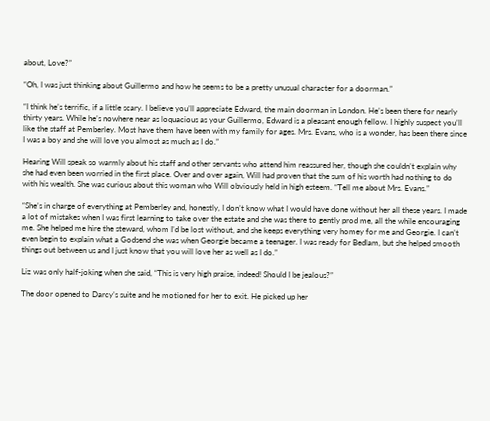about, Love?”

“Oh, I was just thinking about Guillermo and how he seems to be a pretty unusual character for a doorman.”

“I think he’s terrific, if a little scary. I believe you’ll appreciate Edward, the main doorman in London. He’s been there for nearly thirty years. While he’s nowhere near as loquacious as your Guillermo, Edward is a pleasant enough fellow. I highly suspect you’ll like the staff at Pemberley. Most have them have been with my family for ages. Mrs. Evans, who is a wonder, has been there since I was a boy and she will love you almost as much as I do.”

Hearing Will speak so warmly about his staff and other servants who attend him reassured her, though she couldn’t explain why she had even been worried in the first place. Over and over again, Will had proven that the sum of his worth had nothing to do with his wealth. She was curious about this woman who Will obviously held in high esteem. “Tell me about Mrs. Evans.”

“She’s in charge of everything at Pemberley and, honestly, I don’t know what I would have done without her all these years. I made a lot of mistakes when I was first learning to take over the estate and she was there to gently prod me, all the while encouraging me. She helped me hire the steward, whom I’d be lost without, and she keeps everything very homey for me and Georgie. I can’t even begin to explain what a Godsend she was when Georgie became a teenager. I was ready for Bedlam, but she helped smooth things out between us and I just know that you will love her as well as I do.”

Liz was only half-joking when she said, “This is very high praise, indeed! Should I be jealous?”

The door opened to Darcy’s suite and he motioned for her to exit. He picked up her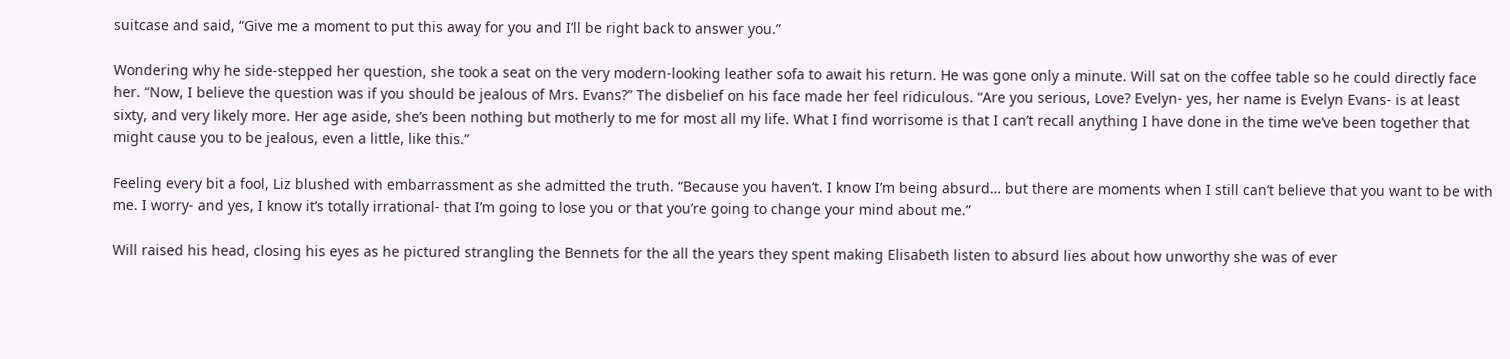suitcase and said, “Give me a moment to put this away for you and I’ll be right back to answer you.”

Wondering why he side-stepped her question, she took a seat on the very modern-looking leather sofa to await his return. He was gone only a minute. Will sat on the coffee table so he could directly face her. “Now, I believe the question was if you should be jealous of Mrs. Evans?” The disbelief on his face made her feel ridiculous. “Are you serious, Love? Evelyn- yes, her name is Evelyn Evans- is at least sixty, and very likely more. Her age aside, she’s been nothing but motherly to me for most all my life. What I find worrisome is that I can’t recall anything I have done in the time we’ve been together that might cause you to be jealous, even a little, like this.”

Feeling every bit a fool, Liz blushed with embarrassment as she admitted the truth. “Because you haven’t. I know I’m being absurd… but there are moments when I still can’t believe that you want to be with me. I worry- and yes, I know it’s totally irrational- that I’m going to lose you or that you’re going to change your mind about me.”

Will raised his head, closing his eyes as he pictured strangling the Bennets for the all the years they spent making Elisabeth listen to absurd lies about how unworthy she was of ever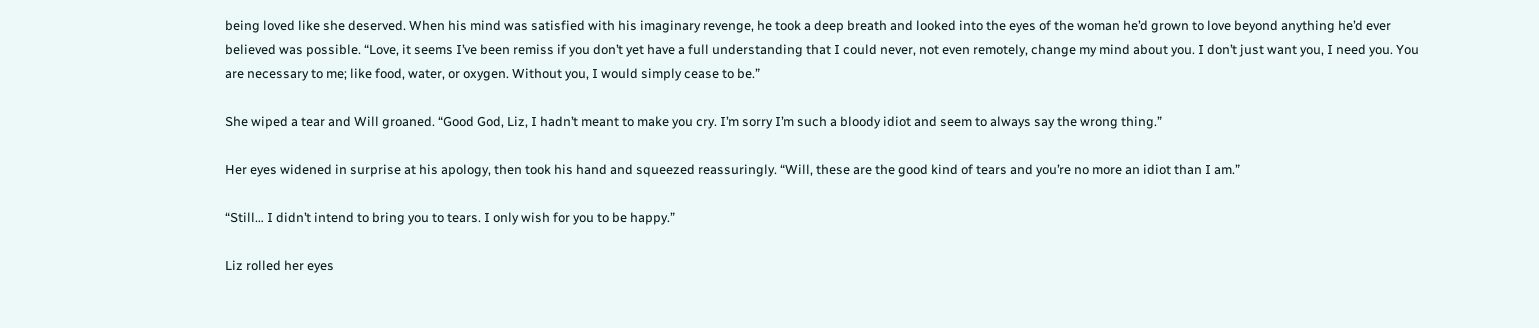being loved like she deserved. When his mind was satisfied with his imaginary revenge, he took a deep breath and looked into the eyes of the woman he’d grown to love beyond anything he’d ever believed was possible. “Love, it seems I’ve been remiss if you don’t yet have a full understanding that I could never, not even remotely, change my mind about you. I don’t just want you, I need you. You are necessary to me; like food, water, or oxygen. Without you, I would simply cease to be.”

She wiped a tear and Will groaned. “Good God, Liz, I hadn’t meant to make you cry. I’m sorry I’m such a bloody idiot and seem to always say the wrong thing.”

Her eyes widened in surprise at his apology, then took his hand and squeezed reassuringly. “Will, these are the good kind of tears and you’re no more an idiot than I am.”

“Still… I didn’t intend to bring you to tears. I only wish for you to be happy.”

Liz rolled her eyes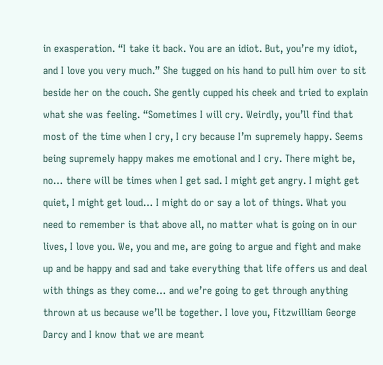in exasperation. “I take it back. You are an idiot. But, you’re my idiot, and I love you very much.” She tugged on his hand to pull him over to sit beside her on the couch. She gently cupped his cheek and tried to explain what she was feeling. “Sometimes I will cry. Weirdly, you’ll find that most of the time when I cry, I cry because I’m supremely happy. Seems being supremely happy makes me emotional and I cry. There might be, no… there will be times when I get sad. I might get angry. I might get quiet, I might get loud… I might do or say a lot of things. What you need to remember is that above all, no matter what is going on in our lives, I love you. We, you and me, are going to argue and fight and make up and be happy and sad and take everything that life offers us and deal with things as they come… and we’re going to get through anything thrown at us because we’ll be together. I love you, Fitzwilliam George Darcy and I know that we are meant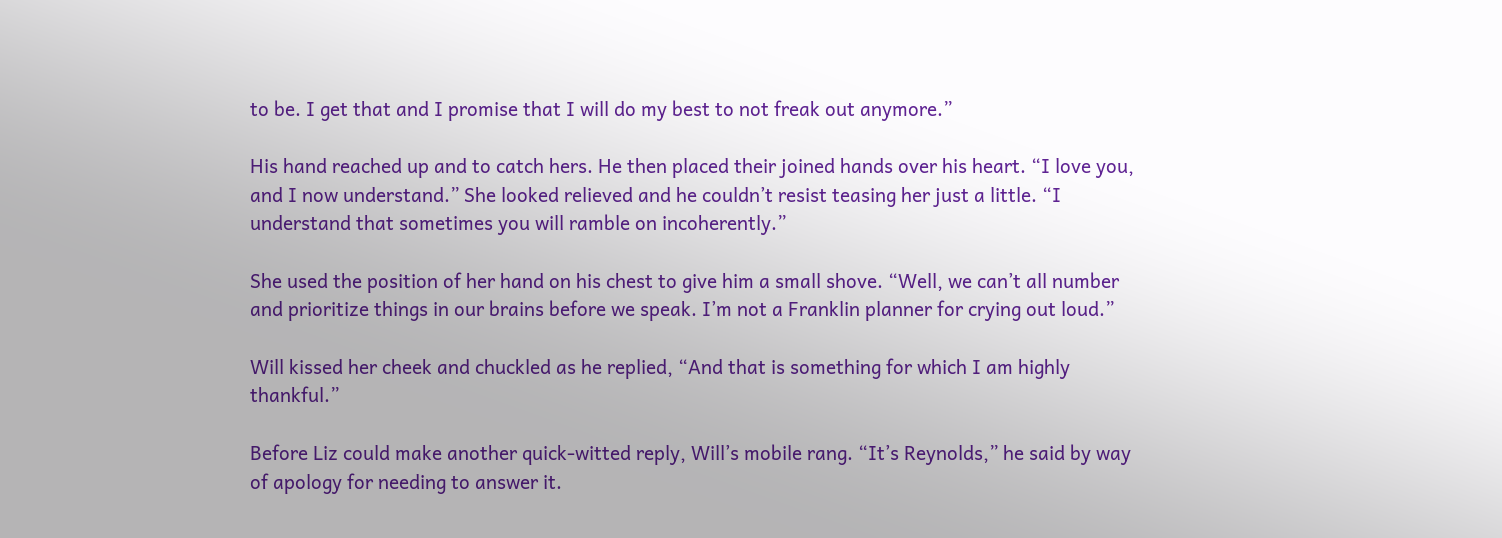to be. I get that and I promise that I will do my best to not freak out anymore.”

His hand reached up and to catch hers. He then placed their joined hands over his heart. “I love you, and I now understand.” She looked relieved and he couldn’t resist teasing her just a little. “I understand that sometimes you will ramble on incoherently.”

She used the position of her hand on his chest to give him a small shove. “Well, we can’t all number and prioritize things in our brains before we speak. I’m not a Franklin planner for crying out loud.”

Will kissed her cheek and chuckled as he replied, “And that is something for which I am highly thankful.”

Before Liz could make another quick-witted reply, Will’s mobile rang. “It’s Reynolds,” he said by way of apology for needing to answer it.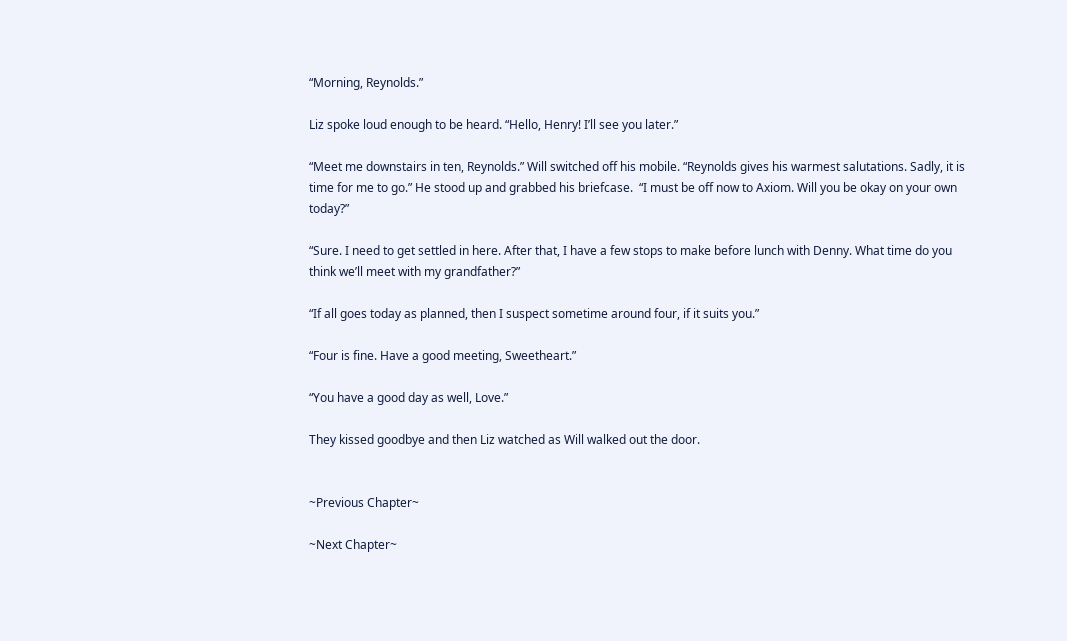“Morning, Reynolds.”

Liz spoke loud enough to be heard. “Hello, Henry! I’ll see you later.”

“Meet me downstairs in ten, Reynolds.” Will switched off his mobile. “Reynolds gives his warmest salutations. Sadly, it is time for me to go.” He stood up and grabbed his briefcase.  “I must be off now to Axiom. Will you be okay on your own today?”

“Sure. I need to get settled in here. After that, I have a few stops to make before lunch with Denny. What time do you think we’ll meet with my grandfather?”

“If all goes today as planned, then I suspect sometime around four, if it suits you.”

“Four is fine. Have a good meeting, Sweetheart.”

“You have a good day as well, Love.”

They kissed goodbye and then Liz watched as Will walked out the door.


~Previous Chapter~

~Next Chapter~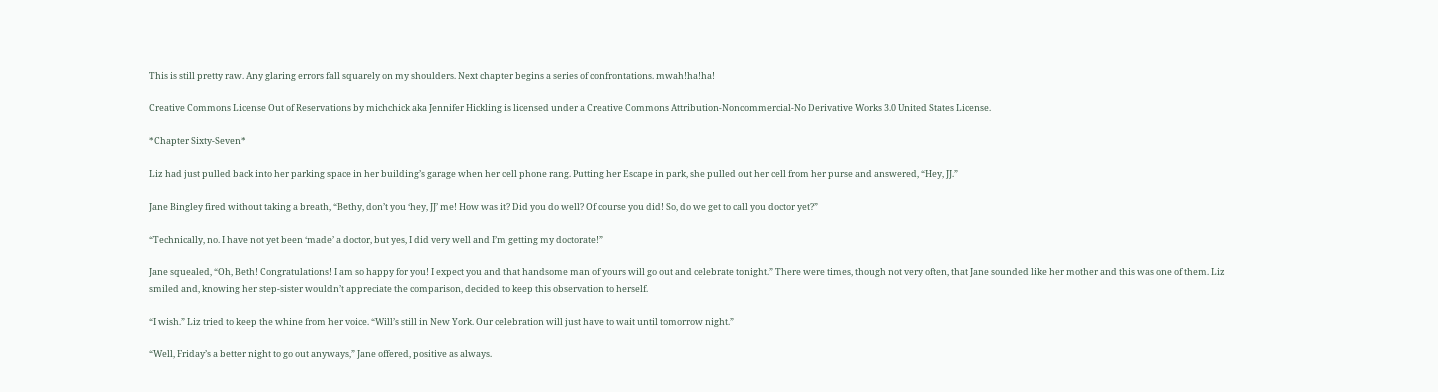This is still pretty raw. Any glaring errors fall squarely on my shoulders. Next chapter begins a series of confrontations. mwah!ha!ha!

Creative Commons License Out of Reservations by michchick aka Jennifer Hickling is licensed under a Creative Commons Attribution-Noncommercial-No Derivative Works 3.0 United States License.

*Chapter Sixty-Seven*

Liz had just pulled back into her parking space in her building’s garage when her cell phone rang. Putting her Escape in park, she pulled out her cell from her purse and answered, “Hey, JJ.”

Jane Bingley fired without taking a breath, “Bethy, don’t you ‘hey, JJ’ me! How was it? Did you do well? Of course you did! So, do we get to call you doctor yet?”

“Technically, no. I have not yet been ‘made’ a doctor, but yes, I did very well and I’m getting my doctorate!”

Jane squealed, “Oh, Beth! Congratulations! I am so happy for you! I expect you and that handsome man of yours will go out and celebrate tonight.” There were times, though not very often, that Jane sounded like her mother and this was one of them. Liz smiled and, knowing her step-sister wouldn’t appreciate the comparison, decided to keep this observation to herself.

“I wish.” Liz tried to keep the whine from her voice. “Will’s still in New York. Our celebration will just have to wait until tomorrow night.”

“Well, Friday’s a better night to go out anyways,” Jane offered, positive as always.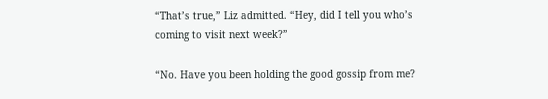“That’s true,” Liz admitted. “Hey, did I tell you who’s coming to visit next week?”

“No. Have you been holding the good gossip from me?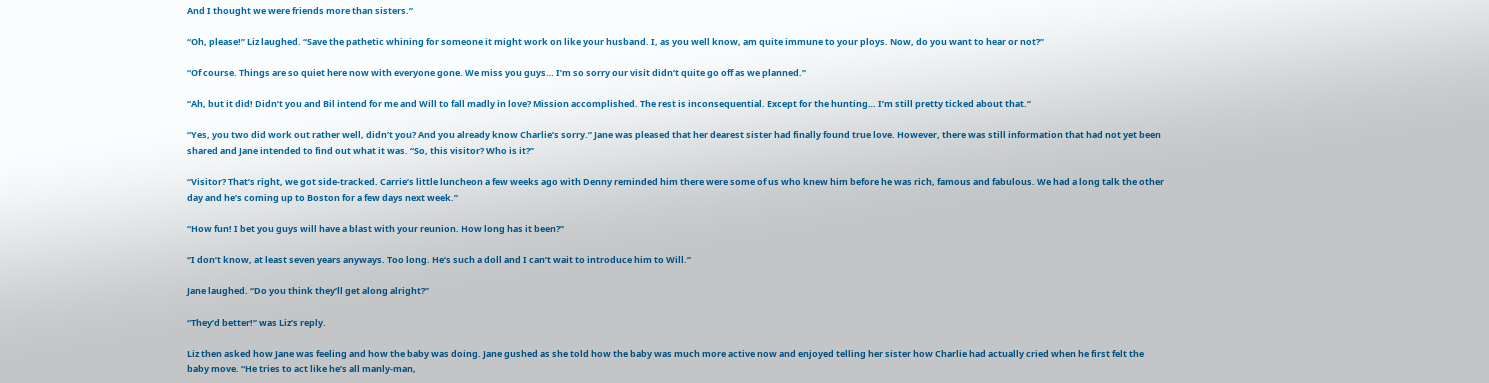And I thought we were friends more than sisters.”

“Oh, please!” Liz laughed. “Save the pathetic whining for someone it might work on like your husband. I, as you well know, am quite immune to your ploys. Now, do you want to hear or not?”

“Of course. Things are so quiet here now with everyone gone. We miss you guys… I’m so sorry our visit didn’t quite go off as we planned.”

“Ah, but it did! Didn’t you and Bil intend for me and Will to fall madly in love? Mission accomplished. The rest is inconsequential. Except for the hunting… I’m still pretty ticked about that.”

“Yes, you two did work out rather well, didn’t you? And you already know Charlie’s sorry.” Jane was pleased that her dearest sister had finally found true love. However, there was still information that had not yet been shared and Jane intended to find out what it was. “So, this visitor? Who is it?”

“Visitor? That’s right, we got side-tracked. Carrie’s little luncheon a few weeks ago with Denny reminded him there were some of us who knew him before he was rich, famous and fabulous. We had a long talk the other day and he’s coming up to Boston for a few days next week.”

“How fun! I bet you guys will have a blast with your reunion. How long has it been?”

“I don’t know, at least seven years anyways. Too long. He’s such a doll and I can’t wait to introduce him to Will.”

Jane laughed. “Do you think they’ll get along alright?”

“They’d better!” was Liz’s reply.

Liz then asked how Jane was feeling and how the baby was doing. Jane gushed as she told how the baby was much more active now and enjoyed telling her sister how Charlie had actually cried when he first felt the baby move. “He tries to act like he’s all manly-man,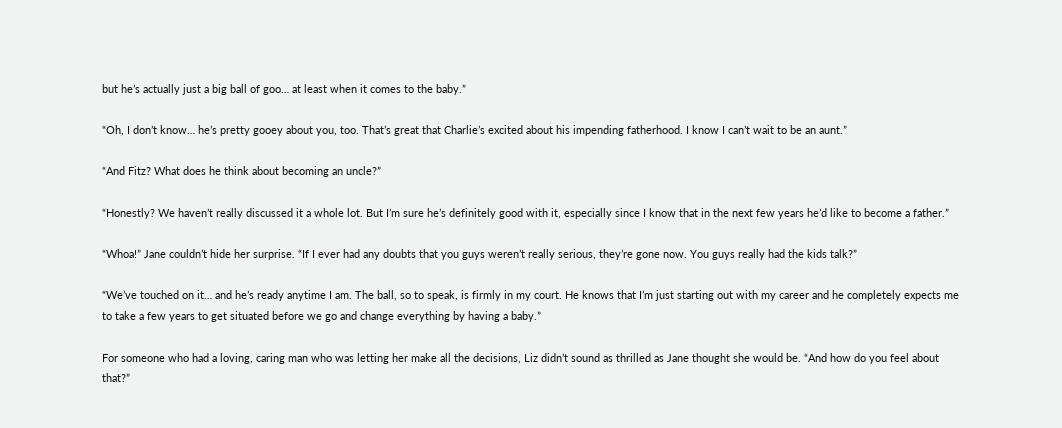but he’s actually just a big ball of goo… at least when it comes to the baby.”

“Oh, I don’t know… he’s pretty gooey about you, too. That’s great that Charlie’s excited about his impending fatherhood. I know I can’t wait to be an aunt.”

“And Fitz? What does he think about becoming an uncle?”

“Honestly? We haven’t really discussed it a whole lot. But I’m sure he’s definitely good with it, especially since I know that in the next few years he’d like to become a father.”

“Whoa!” Jane couldn’t hide her surprise. “If I ever had any doubts that you guys weren’t really serious, they’re gone now. You guys really had the kids talk?”

“We’ve touched on it… and he’s ready anytime I am. The ball, so to speak, is firmly in my court. He knows that I’m just starting out with my career and he completely expects me to take a few years to get situated before we go and change everything by having a baby.”

For someone who had a loving, caring man who was letting her make all the decisions, Liz didn’t sound as thrilled as Jane thought she would be. “And how do you feel about that?”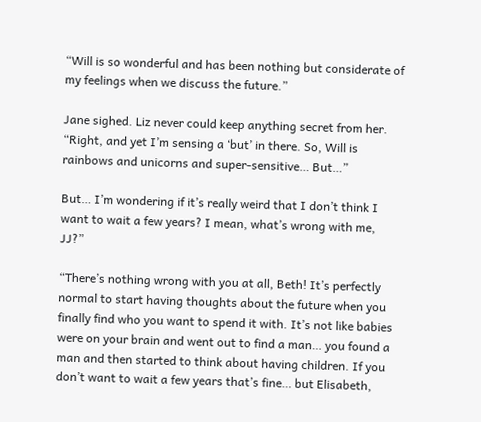“Will is so wonderful and has been nothing but considerate of my feelings when we discuss the future.”

Jane sighed. Liz never could keep anything secret from her. “Right, and yet I’m sensing a ‘but’ in there. So, Will is rainbows and unicorns and super-sensitive… But…”

But… I’m wondering if it’s really weird that I don’t think I want to wait a few years? I mean, what’s wrong with me, JJ?”

“There’s nothing wrong with you at all, Beth! It’s perfectly normal to start having thoughts about the future when you finally find who you want to spend it with. It’s not like babies were on your brain and went out to find a man… you found a man and then started to think about having children. If you don’t want to wait a few years that’s fine… but Elisabeth,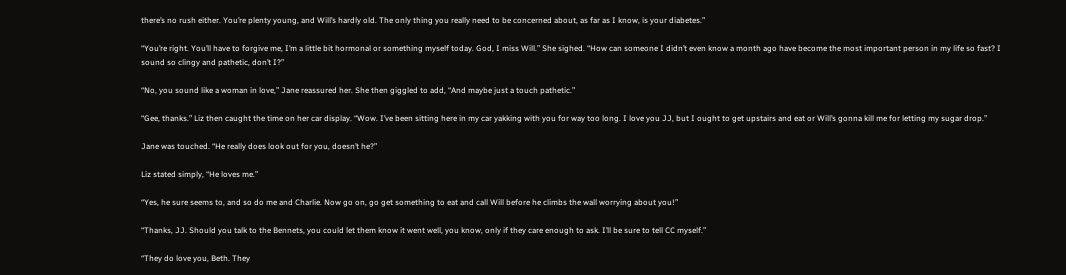there’s no rush either. You’re plenty young, and Will’s hardly old. The only thing you really need to be concerned about, as far as I know, is your diabetes.”

“You’re right. You’ll have to forgive me, I’m a little bit hormonal or something myself today. God, I miss Will.” She sighed. “How can someone I didn’t even know a month ago have become the most important person in my life so fast? I sound so clingy and pathetic, don’t I?”

“No, you sound like a woman in love,” Jane reassured her. She then giggled to add, “And maybe just a touch pathetic.”

“Gee, thanks.” Liz then caught the time on her car display. “Wow. I’ve been sitting here in my car yakking with you for way too long. I love you JJ, but I ought to get upstairs and eat or Will’s gonna kill me for letting my sugar drop.”

Jane was touched. “He really does look out for you, doesn’t he?”

Liz stated simply, “He loves me.”

“Yes, he sure seems to, and so do me and Charlie. Now go on, go get something to eat and call Will before he climbs the wall worrying about you!”

“Thanks, JJ. Should you talk to the Bennets, you could let them know it went well, you know, only if they care enough to ask. I’ll be sure to tell CC myself.”

“They do love you, Beth. They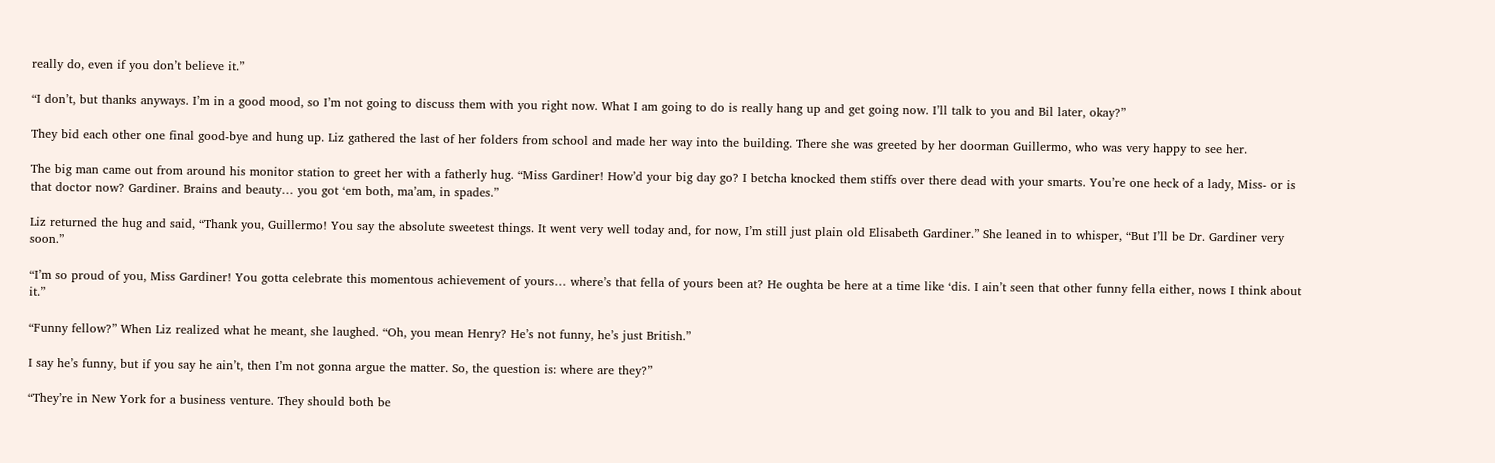really do, even if you don’t believe it.”

“I don’t, but thanks anyways. I’m in a good mood, so I’m not going to discuss them with you right now. What I am going to do is really hang up and get going now. I’ll talk to you and Bil later, okay?”

They bid each other one final good-bye and hung up. Liz gathered the last of her folders from school and made her way into the building. There she was greeted by her doorman Guillermo, who was very happy to see her.

The big man came out from around his monitor station to greet her with a fatherly hug. “Miss Gardiner! How’d your big day go? I betcha knocked them stiffs over there dead with your smarts. You’re one heck of a lady, Miss- or is that doctor now? Gardiner. Brains and beauty… you got ‘em both, ma’am, in spades.”

Liz returned the hug and said, “Thank you, Guillermo! You say the absolute sweetest things. It went very well today and, for now, I’m still just plain old Elisabeth Gardiner.” She leaned in to whisper, “But I’ll be Dr. Gardiner very soon.”

“I’m so proud of you, Miss Gardiner! You gotta celebrate this momentous achievement of yours… where’s that fella of yours been at? He oughta be here at a time like ‘dis. I ain’t seen that other funny fella either, nows I think about it.”

“Funny fellow?” When Liz realized what he meant, she laughed. “Oh, you mean Henry? He’s not funny, he’s just British.”

I say he’s funny, but if you say he ain’t, then I’m not gonna argue the matter. So, the question is: where are they?”

“They’re in New York for a business venture. They should both be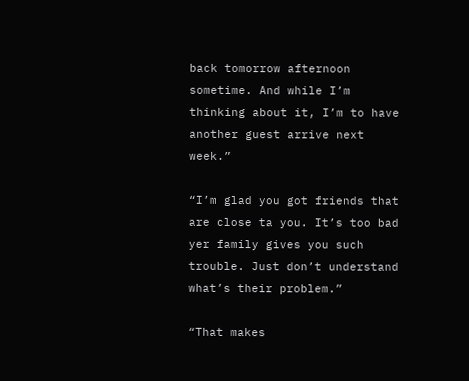back tomorrow afternoon sometime. And while I’m thinking about it, I’m to have another guest arrive next week.”

“I’m glad you got friends that are close ta you. It’s too bad yer family gives you such trouble. Just don’t understand what’s their problem.”

“That makes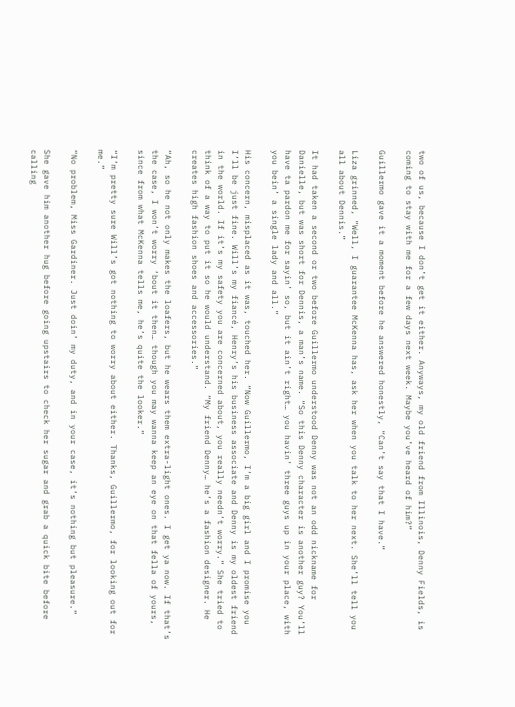two of us, because I don’t get it either. Anyways, my old friend from Illinois, Denny Fields, is coming to stay with me for a few days next week. Maybe you’ve heard of him?”

Guillermo gave it a moment before he answered honestly, “Can’t say that I have.”

Liza grinned, “Well, I guarantee McKenna has, ask her when you talk to her next. She’ll tell you all about Dennis.”

It had taken a second or two before Guillermo understood Denny was not an odd nickname for Danielle, but was short for Dennis, a man’s name. “So this Denny character is another guy? You’ll have ta pardon me for sayin’ so, but it ain’t right… you havin’ three guys up in your place, with you bein’ a single lady and all.”

His concern, misplaced as it was, touched her. “Now Guillermo, I’m a big girl and I promise you I’ll be just fine. Will’s my fiancé, Henry’s his business associate and Denny is my oldest friend in the world. If it’s my safety you are concerned about, you really needn’t worry.” She tried to think of a way to put it so he would understand. “My friend Denny… he’s a fashion designer. He creates high fashion shoes and accessories.”

“Ah, so he not only makes the loafers, but he wears them extra-light ones. I get ya now. If that’s the case, I won’t worry ‘bout it then… though you may wanna keep an eye on that fella of yours, since from what McKenna tells me, he’s quite the looker.”

“I’m pretty sure Will’s got nothing to worry about either. Thanks, Guillermo, for looking out for me.”

“No problem, Miss Gardiner. Just doin’ my duty, and in your case, it’s nothing but pleasure.”

She gave him another hug before going upstairs to check her sugar and grab a quick bite before calling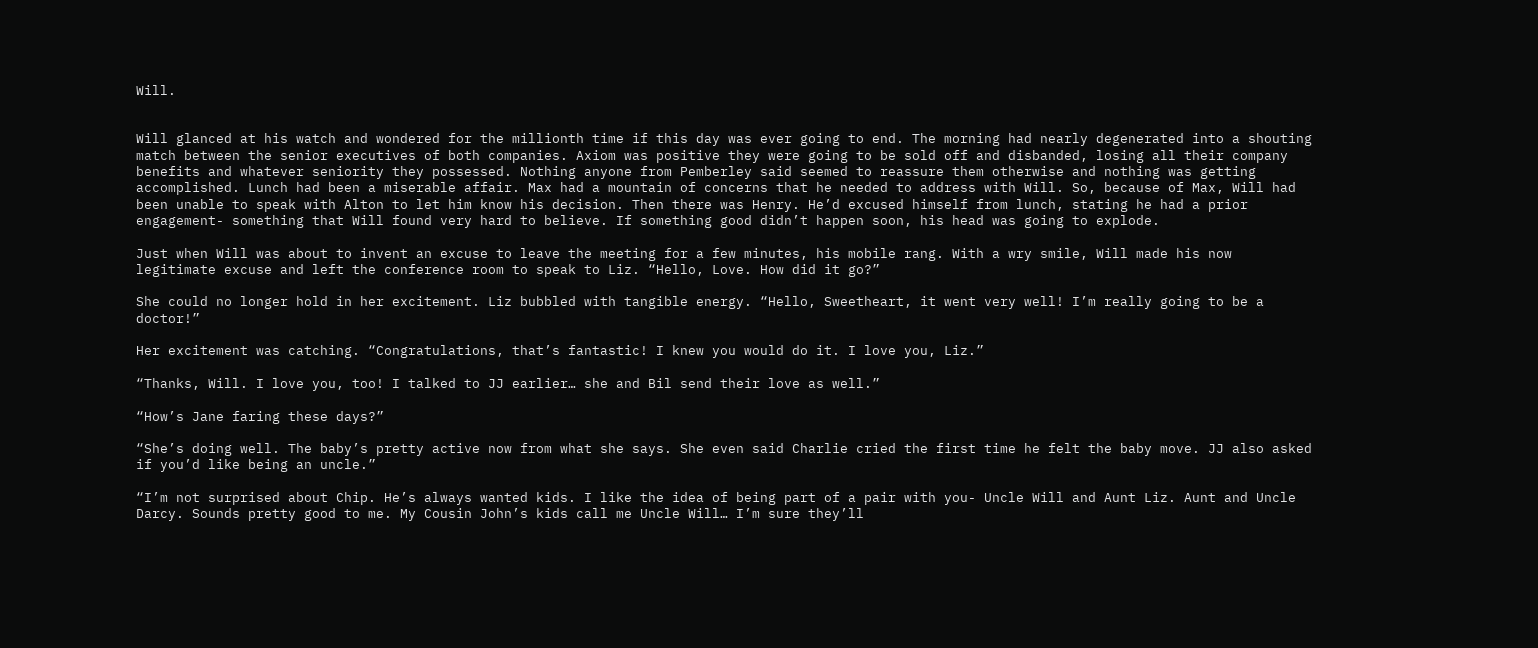Will.


Will glanced at his watch and wondered for the millionth time if this day was ever going to end. The morning had nearly degenerated into a shouting match between the senior executives of both companies. Axiom was positive they were going to be sold off and disbanded, losing all their company benefits and whatever seniority they possessed. Nothing anyone from Pemberley said seemed to reassure them otherwise and nothing was getting accomplished. Lunch had been a miserable affair. Max had a mountain of concerns that he needed to address with Will. So, because of Max, Will had been unable to speak with Alton to let him know his decision. Then there was Henry. He’d excused himself from lunch, stating he had a prior engagement- something that Will found very hard to believe. If something good didn’t happen soon, his head was going to explode.

Just when Will was about to invent an excuse to leave the meeting for a few minutes, his mobile rang. With a wry smile, Will made his now legitimate excuse and left the conference room to speak to Liz. “Hello, Love. How did it go?”

She could no longer hold in her excitement. Liz bubbled with tangible energy. “Hello, Sweetheart, it went very well! I’m really going to be a doctor!”

Her excitement was catching. “Congratulations, that’s fantastic! I knew you would do it. I love you, Liz.”

“Thanks, Will. I love you, too! I talked to JJ earlier… she and Bil send their love as well.”

“How’s Jane faring these days?”

“She’s doing well. The baby’s pretty active now from what she says. She even said Charlie cried the first time he felt the baby move. JJ also asked if you’d like being an uncle.”

“I’m not surprised about Chip. He’s always wanted kids. I like the idea of being part of a pair with you- Uncle Will and Aunt Liz. Aunt and Uncle Darcy. Sounds pretty good to me. My Cousin John’s kids call me Uncle Will… I’m sure they’ll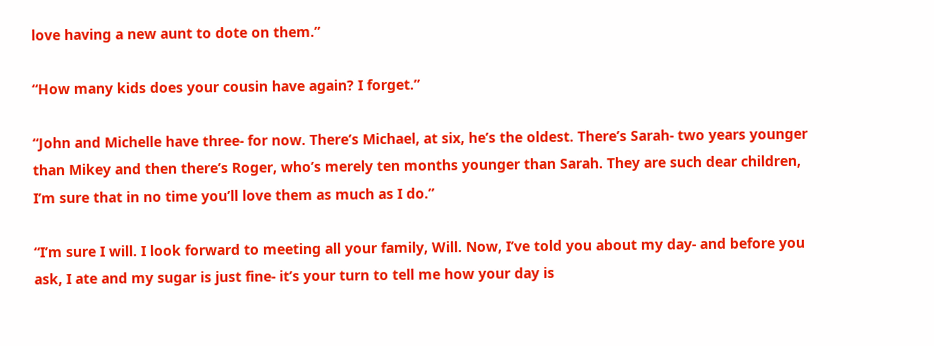love having a new aunt to dote on them.”

“How many kids does your cousin have again? I forget.”

“John and Michelle have three- for now. There’s Michael, at six, he’s the oldest. There’s Sarah- two years younger than Mikey and then there’s Roger, who’s merely ten months younger than Sarah. They are such dear children, I’m sure that in no time you’ll love them as much as I do.”

“I’m sure I will. I look forward to meeting all your family, Will. Now, I’ve told you about my day- and before you ask, I ate and my sugar is just fine- it’s your turn to tell me how your day is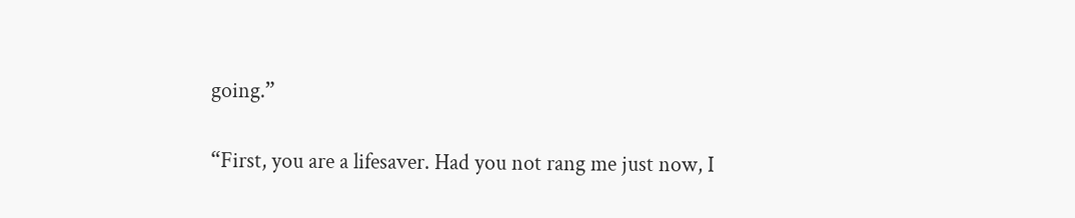going.”

“First, you are a lifesaver. Had you not rang me just now, I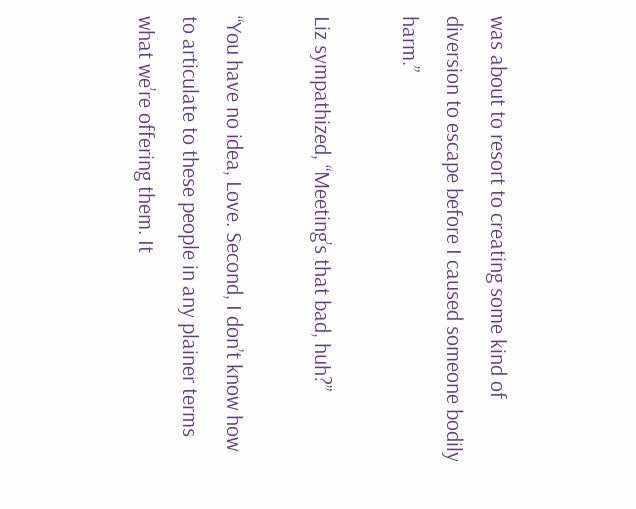was about to resort to creating some kind of diversion to escape before I caused someone bodily harm.”

Liz sympathized, “Meeting’s that bad, huh?”

“You have no idea, Love. Second, I don’t know how to articulate to these people in any plainer terms what we’re offering them. It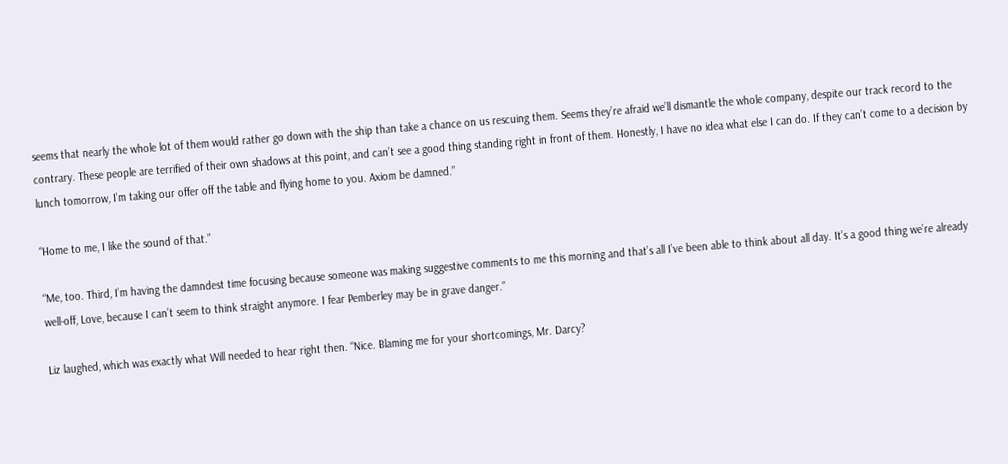seems that nearly the whole lot of them would rather go down with the ship than take a chance on us rescuing them. Seems they’re afraid we’ll dismantle the whole company, despite our track record to the contrary. These people are terrified of their own shadows at this point, and can’t see a good thing standing right in front of them. Honestly, I have no idea what else I can do. If they can’t come to a decision by lunch tomorrow, I’m taking our offer off the table and flying home to you. Axiom be damned.”

“Home to me, I like the sound of that.”

“Me, too. Third, I’m having the damndest time focusing because someone was making suggestive comments to me this morning and that’s all I’ve been able to think about all day. It’s a good thing we’re already well-off, Love, because I can’t seem to think straight anymore. I fear Pemberley may be in grave danger.”

Liz laughed, which was exactly what Will needed to hear right then. “Nice. Blaming me for your shortcomings, Mr. Darcy?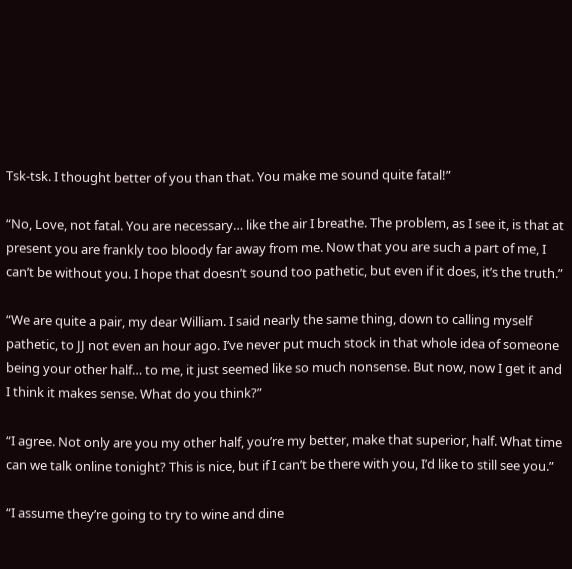Tsk-tsk. I thought better of you than that. You make me sound quite fatal!”

“No, Love, not fatal. You are necessary… like the air I breathe. The problem, as I see it, is that at present you are frankly too bloody far away from me. Now that you are such a part of me, I can’t be without you. I hope that doesn’t sound too pathetic, but even if it does, it’s the truth.”

“We are quite a pair, my dear William. I said nearly the same thing, down to calling myself pathetic, to JJ not even an hour ago. I’ve never put much stock in that whole idea of someone being your other half… to me, it just seemed like so much nonsense. But now, now I get it and I think it makes sense. What do you think?”

“I agree. Not only are you my other half, you’re my better, make that superior, half. What time can we talk online tonight? This is nice, but if I can’t be there with you, I’d like to still see you.”

“I assume they’re going to try to wine and dine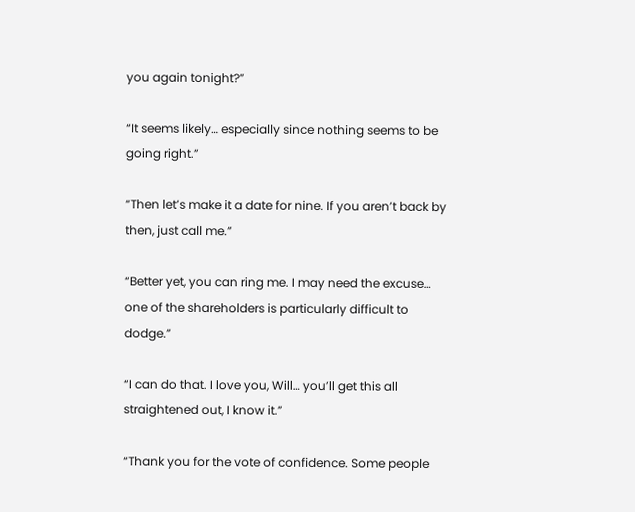you again tonight?”

“It seems likely… especially since nothing seems to be going right.”

“Then let’s make it a date for nine. If you aren’t back by then, just call me.”

“Better yet, you can ring me. I may need the excuse… one of the shareholders is particularly difficult to dodge.”

“I can do that. I love you, Will… you’ll get this all straightened out, I know it.”

“Thank you for the vote of confidence. Some people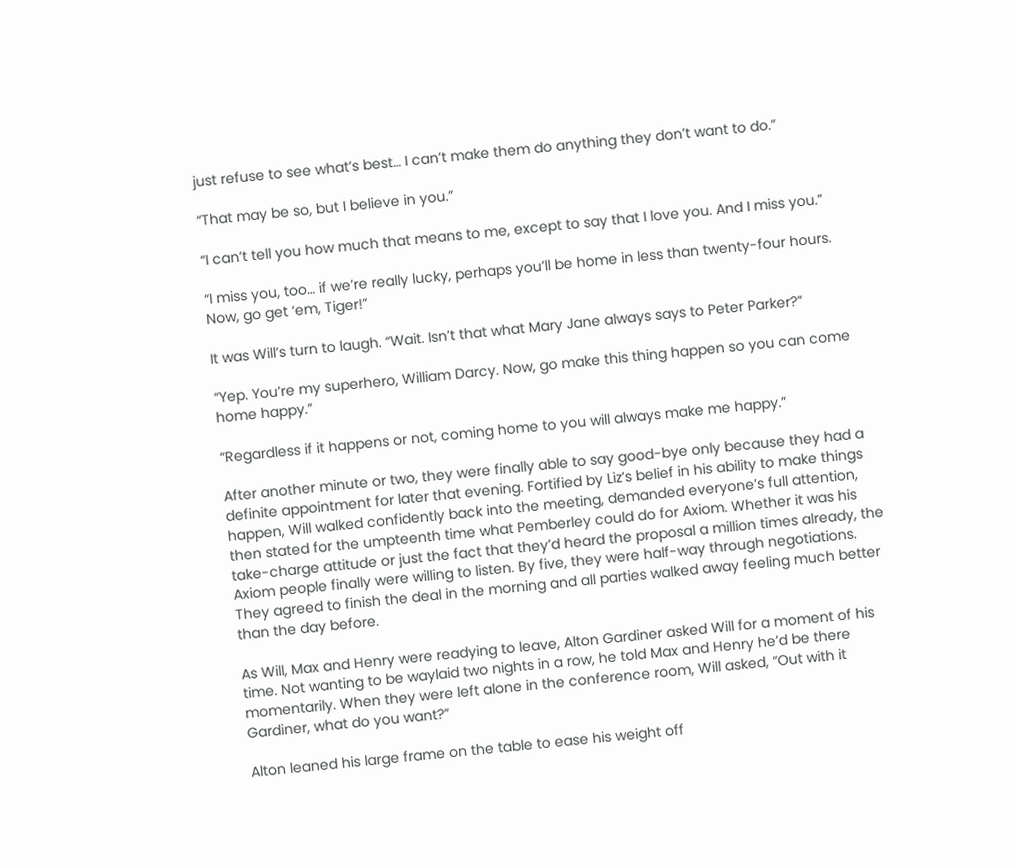just refuse to see what’s best… I can’t make them do anything they don’t want to do.”

“That may be so, but I believe in you.”

“I can’t tell you how much that means to me, except to say that I love you. And I miss you.”

“I miss you, too… if we’re really lucky, perhaps you’ll be home in less than twenty-four hours. Now, go get ‘em, Tiger!”

It was Will’s turn to laugh. “Wait. Isn’t that what Mary Jane always says to Peter Parker?”

“Yep. You’re my superhero, William Darcy. Now, go make this thing happen so you can come home happy.”

“Regardless if it happens or not, coming home to you will always make me happy.”

After another minute or two, they were finally able to say good-bye only because they had a definite appointment for later that evening. Fortified by Liz’s belief in his ability to make things happen, Will walked confidently back into the meeting, demanded everyone’s full attention, then stated for the umpteenth time what Pemberley could do for Axiom. Whether it was his take-charge attitude or just the fact that they’d heard the proposal a million times already, the Axiom people finally were willing to listen. By five, they were half-way through negotiations. They agreed to finish the deal in the morning and all parties walked away feeling much better than the day before.

As Will, Max and Henry were readying to leave, Alton Gardiner asked Will for a moment of his time. Not wanting to be waylaid two nights in a row, he told Max and Henry he’d be there momentarily. When they were left alone in the conference room, Will asked, “Out with it Gardiner, what do you want?”

Alton leaned his large frame on the table to ease his weight off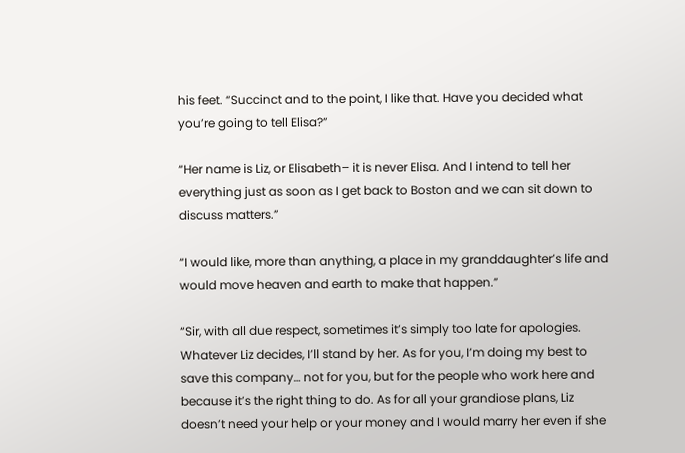his feet. “Succinct and to the point, I like that. Have you decided what you’re going to tell Elisa?”

“Her name is Liz, or Elisabeth– it is never Elisa. And I intend to tell her everything just as soon as I get back to Boston and we can sit down to discuss matters.”

“I would like, more than anything, a place in my granddaughter’s life and would move heaven and earth to make that happen.”

“Sir, with all due respect, sometimes it’s simply too late for apologies. Whatever Liz decides, I’ll stand by her. As for you, I’m doing my best to save this company… not for you, but for the people who work here and because it’s the right thing to do. As for all your grandiose plans, Liz doesn’t need your help or your money and I would marry her even if she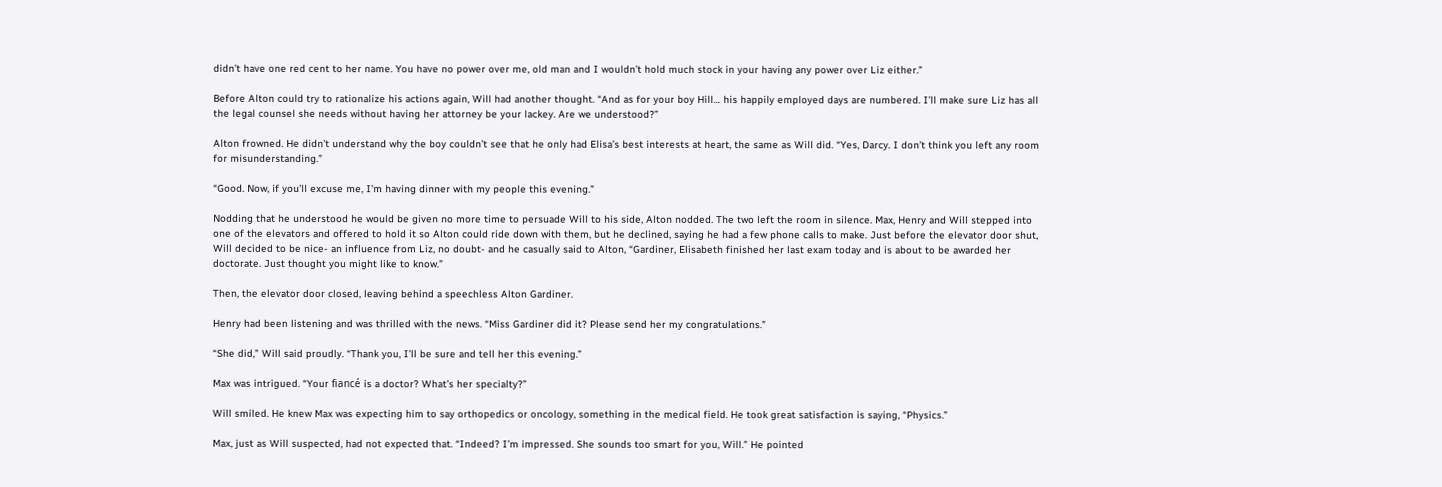didn’t have one red cent to her name. You have no power over me, old man and I wouldn’t hold much stock in your having any power over Liz either.”

Before Alton could try to rationalize his actions again, Will had another thought. “And as for your boy Hill… his happily employed days are numbered. I’ll make sure Liz has all the legal counsel she needs without having her attorney be your lackey. Are we understood?”

Alton frowned. He didn’t understand why the boy couldn’t see that he only had Elisa’s best interests at heart, the same as Will did. “Yes, Darcy. I don’t think you left any room for misunderstanding.”

“Good. Now, if you’ll excuse me, I’m having dinner with my people this evening.”

Nodding that he understood he would be given no more time to persuade Will to his side, Alton nodded. The two left the room in silence. Max, Henry and Will stepped into one of the elevators and offered to hold it so Alton could ride down with them, but he declined, saying he had a few phone calls to make. Just before the elevator door shut, Will decided to be nice- an influence from Liz, no doubt- and he casually said to Alton, “Gardiner, Elisabeth finished her last exam today and is about to be awarded her doctorate. Just thought you might like to know.”

Then, the elevator door closed, leaving behind a speechless Alton Gardiner.

Henry had been listening and was thrilled with the news. “Miss Gardiner did it? Please send her my congratulations.”

“She did,” Will said proudly. “Thank you, I’ll be sure and tell her this evening.”

Max was intrigued. “Your fiancé is a doctor? What’s her specialty?”

Will smiled. He knew Max was expecting him to say orthopedics or oncology, something in the medical field. He took great satisfaction is saying, “Physics.”

Max, just as Will suspected, had not expected that. “Indeed? I’m impressed. She sounds too smart for you, Will.” He pointed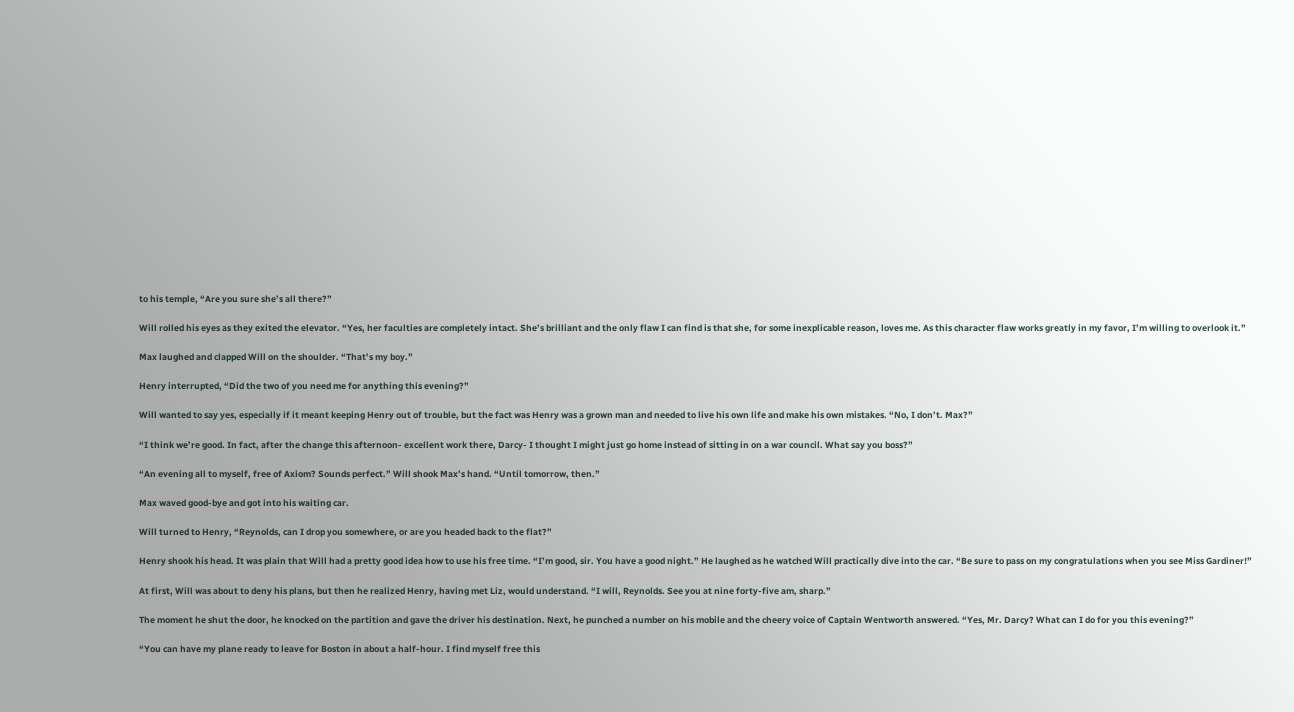to his temple, “Are you sure she’s all there?”

Will rolled his eyes as they exited the elevator. “Yes, her faculties are completely intact. She’s brilliant and the only flaw I can find is that she, for some inexplicable reason, loves me. As this character flaw works greatly in my favor, I’m willing to overlook it.”

Max laughed and clapped Will on the shoulder. “That’s my boy.”

Henry interrupted, “Did the two of you need me for anything this evening?”

Will wanted to say yes, especially if it meant keeping Henry out of trouble, but the fact was Henry was a grown man and needed to live his own life and make his own mistakes. “No, I don’t. Max?”

“I think we’re good. In fact, after the change this afternoon- excellent work there, Darcy- I thought I might just go home instead of sitting in on a war council. What say you boss?”

“An evening all to myself, free of Axiom? Sounds perfect.” Will shook Max’s hand. “Until tomorrow, then.”

Max waved good-bye and got into his waiting car.

Will turned to Henry, “Reynolds, can I drop you somewhere, or are you headed back to the flat?”

Henry shook his head. It was plain that Will had a pretty good idea how to use his free time. “I’m good, sir. You have a good night.” He laughed as he watched Will practically dive into the car. “Be sure to pass on my congratulations when you see Miss Gardiner!”

At first, Will was about to deny his plans, but then he realized Henry, having met Liz, would understand. “I will, Reynolds. See you at nine forty-five am, sharp.”

The moment he shut the door, he knocked on the partition and gave the driver his destination. Next, he punched a number on his mobile and the cheery voice of Captain Wentworth answered. “Yes, Mr. Darcy? What can I do for you this evening?”

“You can have my plane ready to leave for Boston in about a half-hour. I find myself free this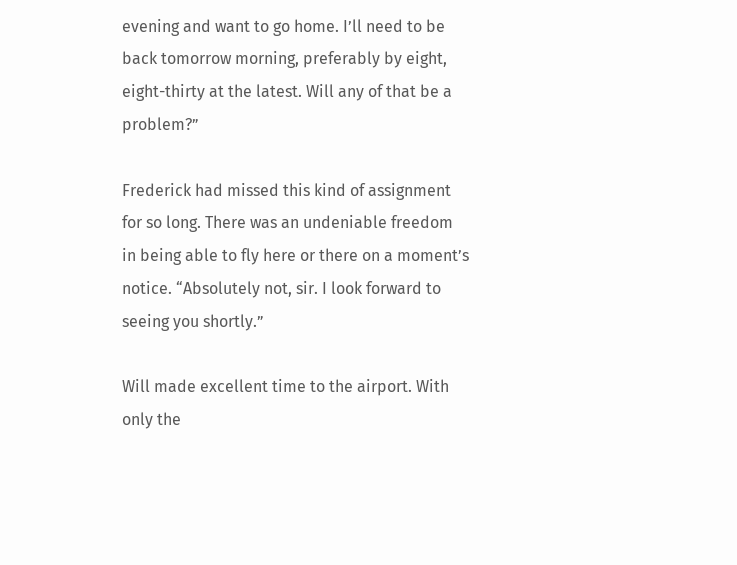evening and want to go home. I’ll need to be back tomorrow morning, preferably by eight, eight-thirty at the latest. Will any of that be a problem?”

Frederick had missed this kind of assignment for so long. There was an undeniable freedom in being able to fly here or there on a moment’s notice. “Absolutely not, sir. I look forward to seeing you shortly.”

Will made excellent time to the airport. With only the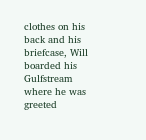clothes on his back and his briefcase, Will boarded his Gulfstream where he was greeted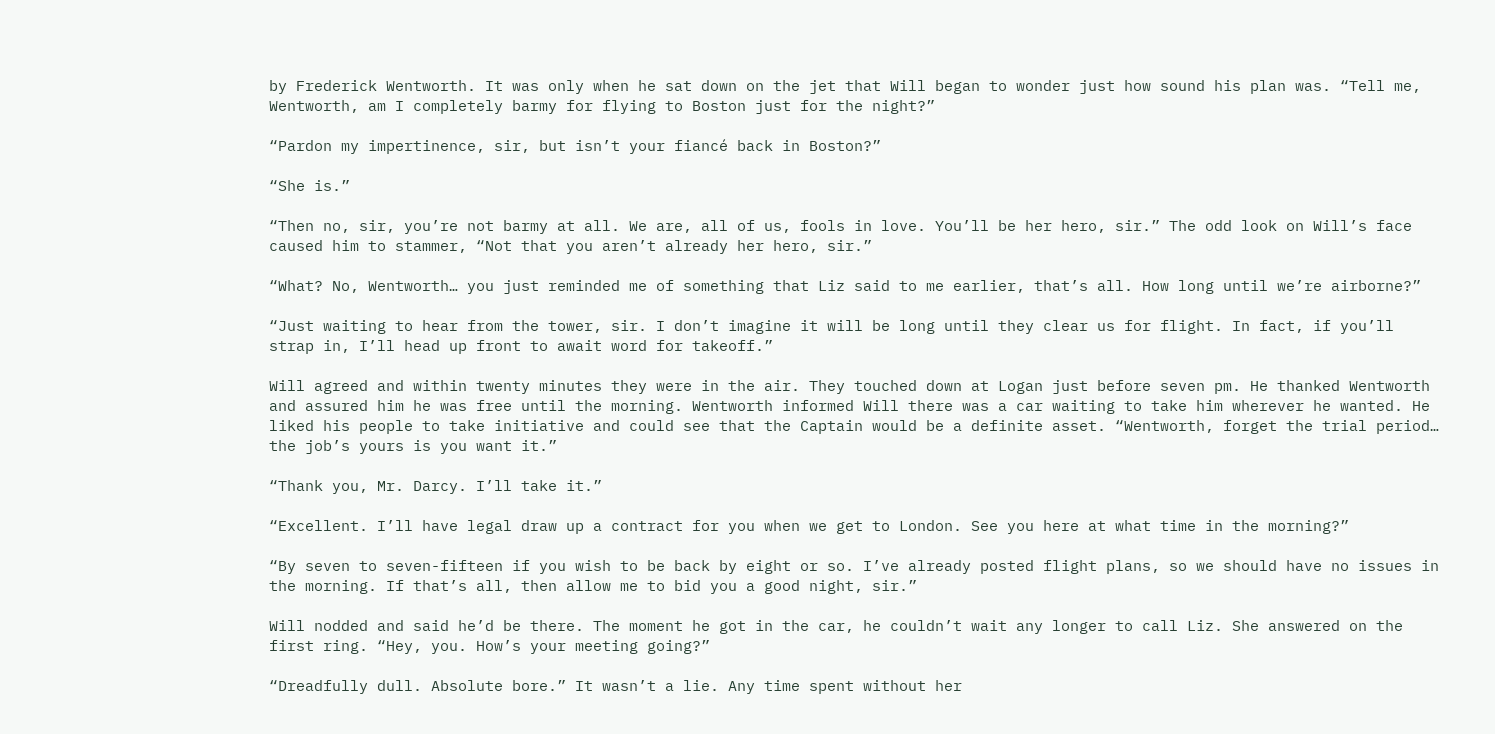by Frederick Wentworth. It was only when he sat down on the jet that Will began to wonder just how sound his plan was. “Tell me, Wentworth, am I completely barmy for flying to Boston just for the night?”

“Pardon my impertinence, sir, but isn’t your fiancé back in Boston?”

“She is.”

“Then no, sir, you’re not barmy at all. We are, all of us, fools in love. You’ll be her hero, sir.” The odd look on Will’s face caused him to stammer, “Not that you aren’t already her hero, sir.”

“What? No, Wentworth… you just reminded me of something that Liz said to me earlier, that’s all. How long until we’re airborne?”

“Just waiting to hear from the tower, sir. I don’t imagine it will be long until they clear us for flight. In fact, if you’ll strap in, I’ll head up front to await word for takeoff.”

Will agreed and within twenty minutes they were in the air. They touched down at Logan just before seven pm. He thanked Wentworth and assured him he was free until the morning. Wentworth informed Will there was a car waiting to take him wherever he wanted. He liked his people to take initiative and could see that the Captain would be a definite asset. “Wentworth, forget the trial period… the job’s yours is you want it.”

“Thank you, Mr. Darcy. I’ll take it.”

“Excellent. I’ll have legal draw up a contract for you when we get to London. See you here at what time in the morning?”

“By seven to seven-fifteen if you wish to be back by eight or so. I’ve already posted flight plans, so we should have no issues in the morning. If that’s all, then allow me to bid you a good night, sir.”

Will nodded and said he’d be there. The moment he got in the car, he couldn’t wait any longer to call Liz. She answered on the first ring. “Hey, you. How’s your meeting going?”

“Dreadfully dull. Absolute bore.” It wasn’t a lie. Any time spent without her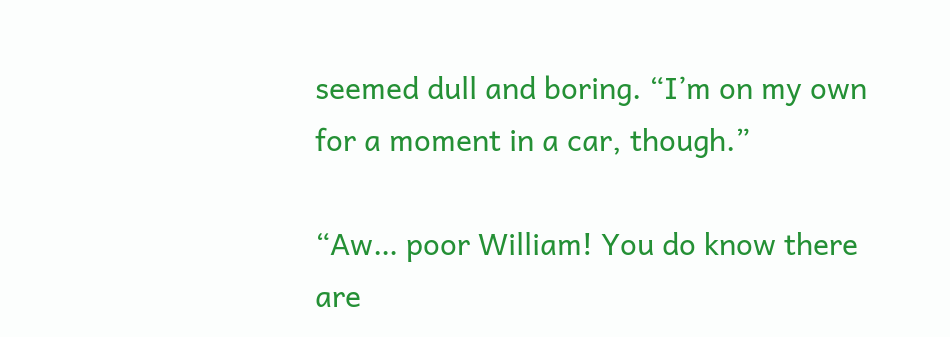seemed dull and boring. “I’m on my own for a moment in a car, though.”

“Aw… poor William! You do know there are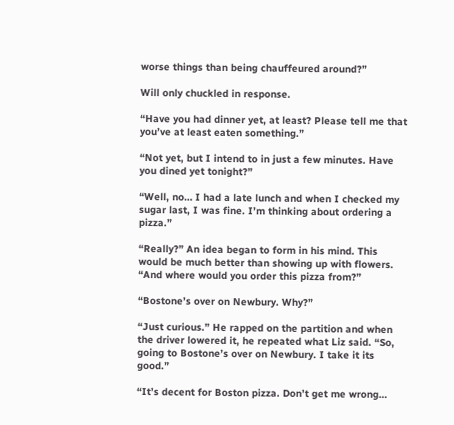worse things than being chauffeured around?”

Will only chuckled in response.

“Have you had dinner yet, at least? Please tell me that you’ve at least eaten something.”

“Not yet, but I intend to in just a few minutes. Have you dined yet tonight?”

“Well, no… I had a late lunch and when I checked my sugar last, I was fine. I’m thinking about ordering a pizza.”

“Really?” An idea began to form in his mind. This would be much better than showing up with flowers. “And where would you order this pizza from?”

“Bostone’s over on Newbury. Why?”

“Just curious.” He rapped on the partition and when the driver lowered it, he repeated what Liz said. “So, going to Bostone’s over on Newbury. I take it its good.”

“It’s decent for Boston pizza. Don’t get me wrong…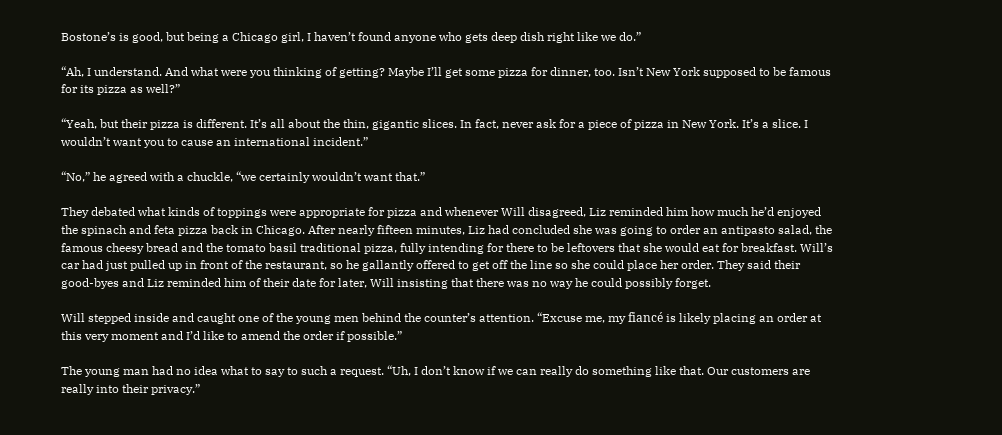Bostone’s is good, but being a Chicago girl, I haven’t found anyone who gets deep dish right like we do.”

“Ah, I understand. And what were you thinking of getting? Maybe I’ll get some pizza for dinner, too. Isn’t New York supposed to be famous for its pizza as well?”

“Yeah, but their pizza is different. It’s all about the thin, gigantic slices. In fact, never ask for a piece of pizza in New York. It’s a slice. I wouldn’t want you to cause an international incident.”

“No,” he agreed with a chuckle, “we certainly wouldn’t want that.”

They debated what kinds of toppings were appropriate for pizza and whenever Will disagreed, Liz reminded him how much he’d enjoyed the spinach and feta pizza back in Chicago. After nearly fifteen minutes, Liz had concluded she was going to order an antipasto salad, the famous cheesy bread and the tomato basil traditional pizza, fully intending for there to be leftovers that she would eat for breakfast. Will’s car had just pulled up in front of the restaurant, so he gallantly offered to get off the line so she could place her order. They said their good-byes and Liz reminded him of their date for later, Will insisting that there was no way he could possibly forget.

Will stepped inside and caught one of the young men behind the counter’s attention. “Excuse me, my fiancé is likely placing an order at this very moment and I’d like to amend the order if possible.”

The young man had no idea what to say to such a request. “Uh, I don’t know if we can really do something like that. Our customers are really into their privacy.”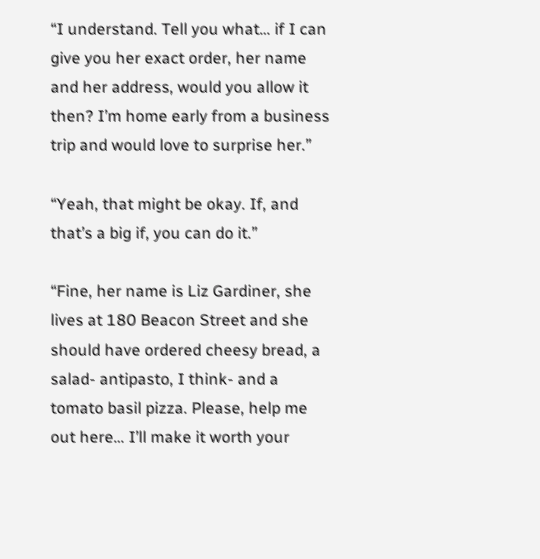“I understand. Tell you what… if I can give you her exact order, her name and her address, would you allow it then? I’m home early from a business trip and would love to surprise her.”

“Yeah, that might be okay. If, and that’s a big if, you can do it.”

“Fine, her name is Liz Gardiner, she lives at 180 Beacon Street and she should have ordered cheesy bread, a salad- antipasto, I think- and a tomato basil pizza. Please, help me out here… I’ll make it worth your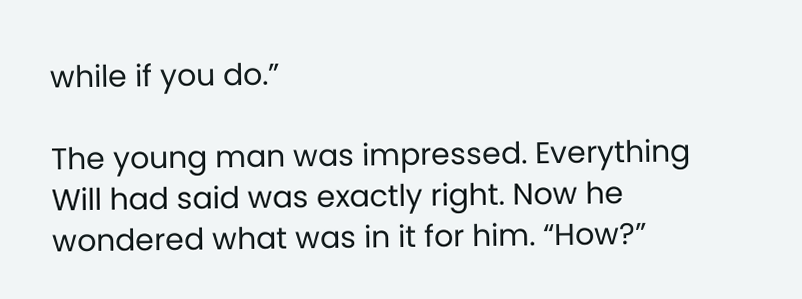while if you do.”

The young man was impressed. Everything Will had said was exactly right. Now he wondered what was in it for him. “How?”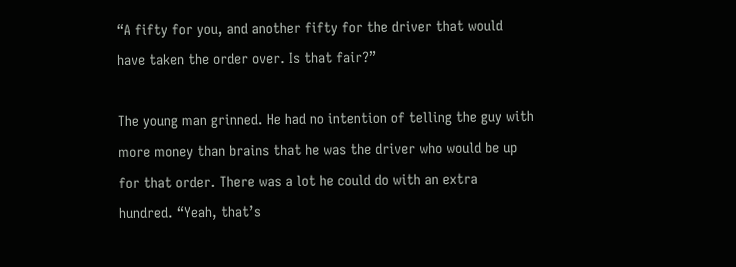“A fifty for you, and another fifty for the driver that would have taken the order over. Is that fair?”

The young man grinned. He had no intention of telling the guy with more money than brains that he was the driver who would be up for that order. There was a lot he could do with an extra hundred. “Yeah, that’s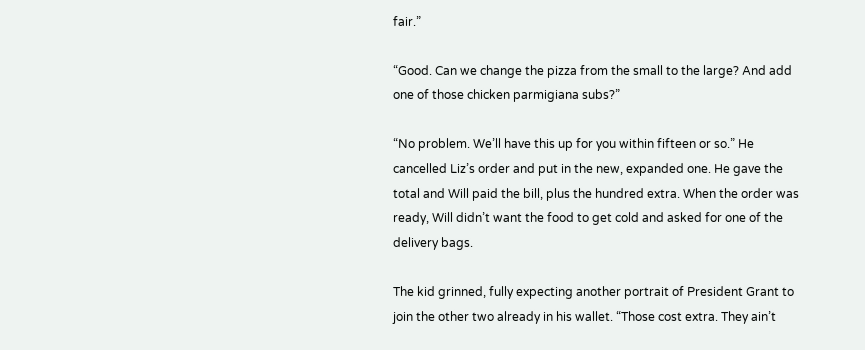fair.”

“Good. Can we change the pizza from the small to the large? And add one of those chicken parmigiana subs?”

“No problem. We’ll have this up for you within fifteen or so.” He cancelled Liz’s order and put in the new, expanded one. He gave the total and Will paid the bill, plus the hundred extra. When the order was ready, Will didn’t want the food to get cold and asked for one of the delivery bags.

The kid grinned, fully expecting another portrait of President Grant to join the other two already in his wallet. “Those cost extra. They ain’t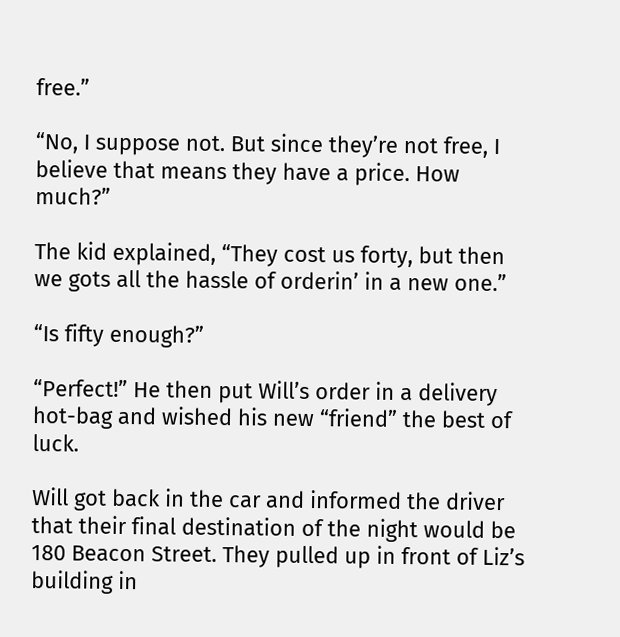free.”

“No, I suppose not. But since they’re not free, I believe that means they have a price. How much?”

The kid explained, “They cost us forty, but then we gots all the hassle of orderin’ in a new one.”

“Is fifty enough?”

“Perfect!” He then put Will’s order in a delivery hot-bag and wished his new “friend” the best of luck.

Will got back in the car and informed the driver that their final destination of the night would be 180 Beacon Street. They pulled up in front of Liz’s building in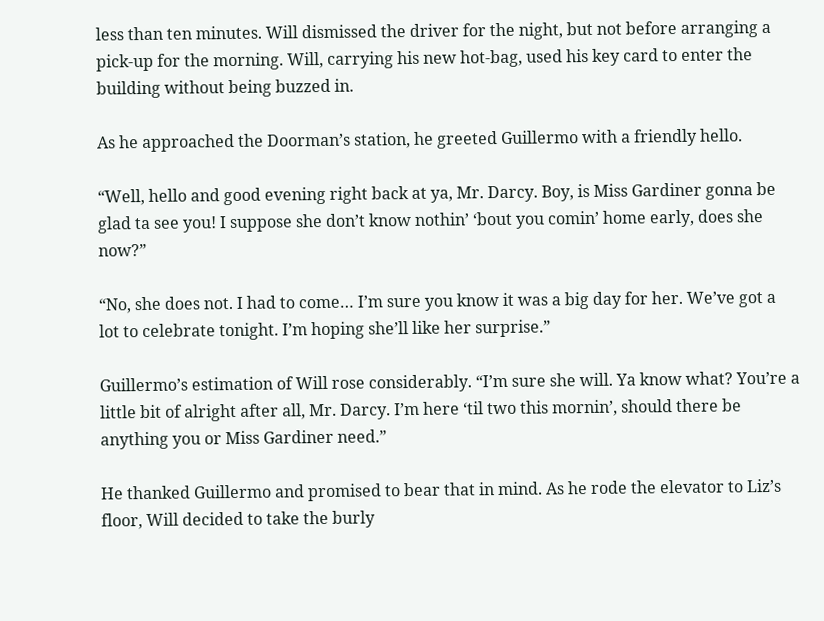less than ten minutes. Will dismissed the driver for the night, but not before arranging a pick-up for the morning. Will, carrying his new hot-bag, used his key card to enter the building without being buzzed in.

As he approached the Doorman’s station, he greeted Guillermo with a friendly hello.

“Well, hello and good evening right back at ya, Mr. Darcy. Boy, is Miss Gardiner gonna be glad ta see you! I suppose she don’t know nothin’ ‘bout you comin’ home early, does she now?”

“No, she does not. I had to come… I’m sure you know it was a big day for her. We’ve got a lot to celebrate tonight. I’m hoping she’ll like her surprise.”

Guillermo’s estimation of Will rose considerably. “I’m sure she will. Ya know what? You’re a little bit of alright after all, Mr. Darcy. I’m here ‘til two this mornin’, should there be anything you or Miss Gardiner need.”

He thanked Guillermo and promised to bear that in mind. As he rode the elevator to Liz’s floor, Will decided to take the burly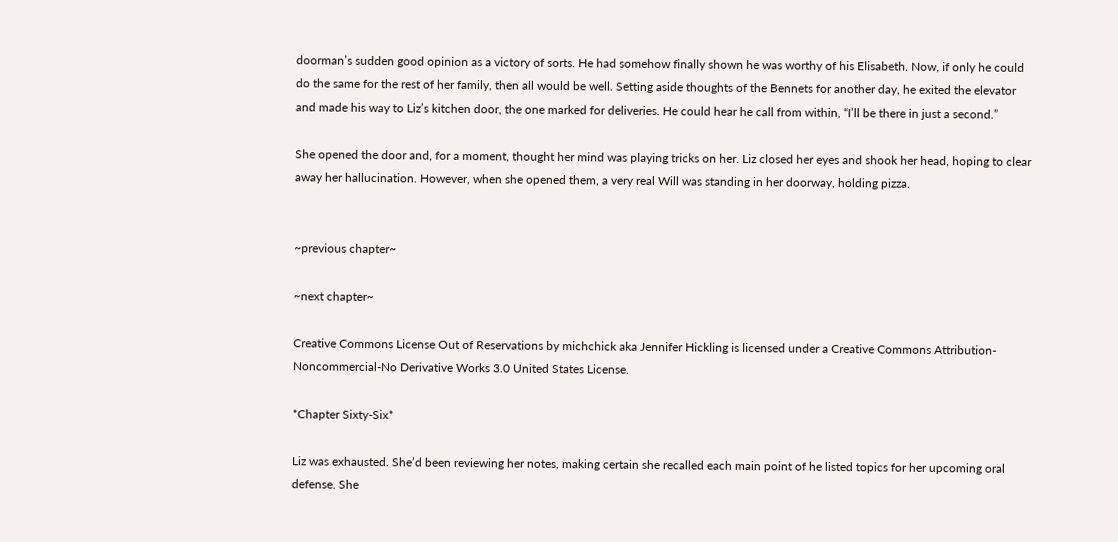doorman’s sudden good opinion as a victory of sorts. He had somehow finally shown he was worthy of his Elisabeth. Now, if only he could do the same for the rest of her family, then all would be well. Setting aside thoughts of the Bennets for another day, he exited the elevator and made his way to Liz’s kitchen door, the one marked for deliveries. He could hear he call from within, “I’ll be there in just a second.”

She opened the door and, for a moment, thought her mind was playing tricks on her. Liz closed her eyes and shook her head, hoping to clear away her hallucination. However, when she opened them, a very real Will was standing in her doorway, holding pizza.


~previous chapter~

~next chapter~

Creative Commons License Out of Reservations by michchick aka Jennifer Hickling is licensed under a Creative Commons Attribution-Noncommercial-No Derivative Works 3.0 United States License.

*Chapter Sixty-Six*

Liz was exhausted. She’d been reviewing her notes, making certain she recalled each main point of he listed topics for her upcoming oral defense. She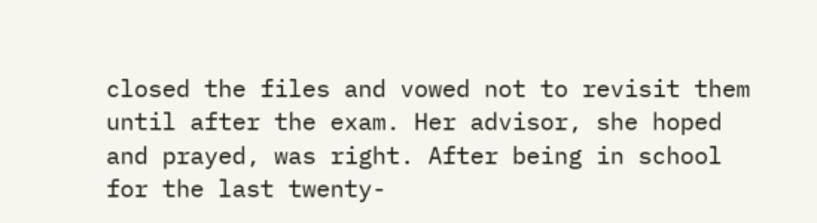closed the files and vowed not to revisit them until after the exam. Her advisor, she hoped and prayed, was right. After being in school for the last twenty-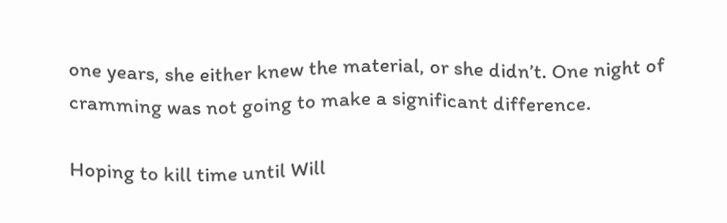one years, she either knew the material, or she didn’t. One night of cramming was not going to make a significant difference.

Hoping to kill time until Will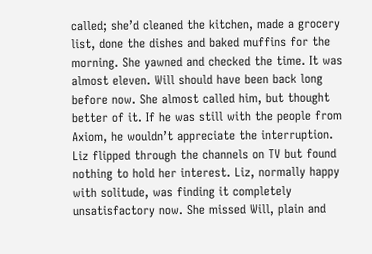called; she’d cleaned the kitchen, made a grocery list, done the dishes and baked muffins for the morning. She yawned and checked the time. It was almost eleven. Will should have been back long before now. She almost called him, but thought better of it. If he was still with the people from Axiom, he wouldn’t appreciate the interruption. Liz flipped through the channels on TV but found nothing to hold her interest. Liz, normally happy with solitude, was finding it completely unsatisfactory now. She missed Will, plain and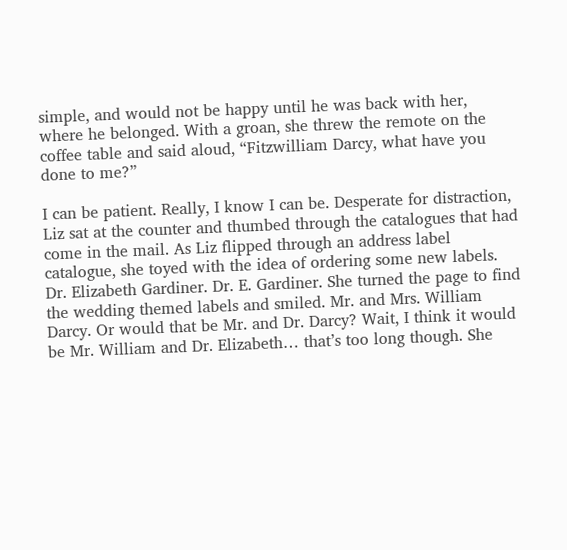simple, and would not be happy until he was back with her, where he belonged. With a groan, she threw the remote on the coffee table and said aloud, “Fitzwilliam Darcy, what have you done to me?”

I can be patient. Really, I know I can be. Desperate for distraction, Liz sat at the counter and thumbed through the catalogues that had come in the mail. As Liz flipped through an address label catalogue, she toyed with the idea of ordering some new labels. Dr. Elizabeth Gardiner. Dr. E. Gardiner. She turned the page to find the wedding themed labels and smiled. Mr. and Mrs. William Darcy. Or would that be Mr. and Dr. Darcy? Wait, I think it would be Mr. William and Dr. Elizabeth… that’s too long though. She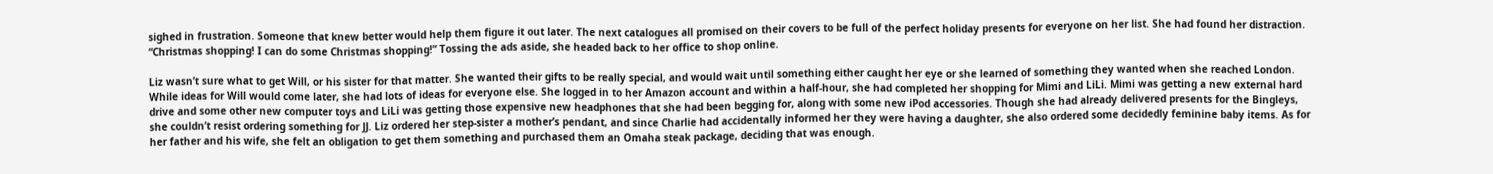sighed in frustration. Someone that knew better would help them figure it out later. The next catalogues all promised on their covers to be full of the perfect holiday presents for everyone on her list. She had found her distraction. “Christmas shopping! I can do some Christmas shopping!” Tossing the ads aside, she headed back to her office to shop online.

Liz wasn’t sure what to get Will, or his sister for that matter. She wanted their gifts to be really special, and would wait until something either caught her eye or she learned of something they wanted when she reached London. While ideas for Will would come later, she had lots of ideas for everyone else. She logged in to her Amazon account and within a half-hour, she had completed her shopping for Mimi and LiLi. Mimi was getting a new external hard drive and some other new computer toys and LiLi was getting those expensive new headphones that she had been begging for, along with some new iPod accessories. Though she had already delivered presents for the Bingleys, she couldn’t resist ordering something for JJ. Liz ordered her step-sister a mother’s pendant, and since Charlie had accidentally informed her they were having a daughter, she also ordered some decidedly feminine baby items. As for her father and his wife, she felt an obligation to get them something and purchased them an Omaha steak package, deciding that was enough.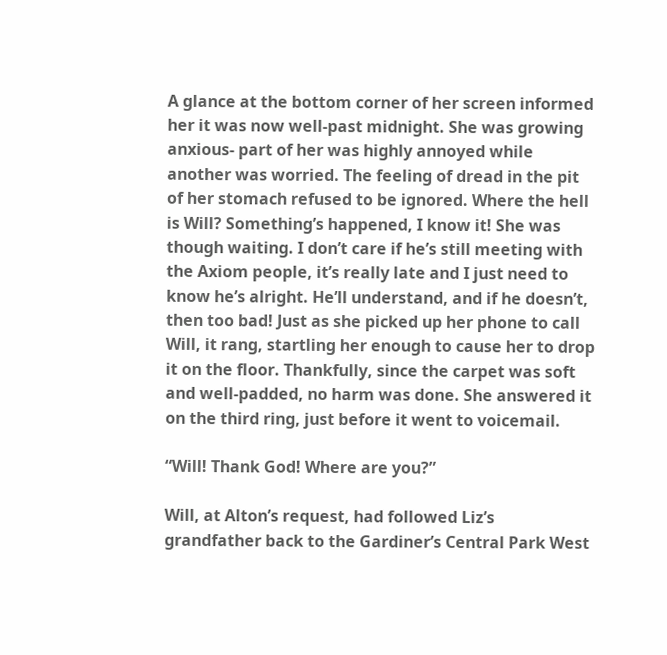A glance at the bottom corner of her screen informed her it was now well-past midnight. She was growing anxious- part of her was highly annoyed while another was worried. The feeling of dread in the pit of her stomach refused to be ignored. Where the hell is Will? Something’s happened, I know it! She was though waiting. I don’t care if he’s still meeting with the Axiom people, it’s really late and I just need to know he’s alright. He’ll understand, and if he doesn’t, then too bad! Just as she picked up her phone to call Will, it rang, startling her enough to cause her to drop it on the floor. Thankfully, since the carpet was soft and well-padded, no harm was done. She answered it on the third ring, just before it went to voicemail.

“Will! Thank God! Where are you?”

Will, at Alton’s request, had followed Liz’s grandfather back to the Gardiner’s Central Park West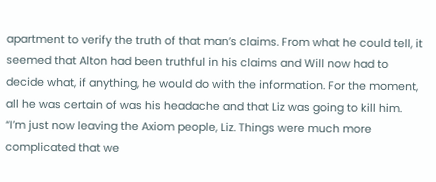apartment to verify the truth of that man’s claims. From what he could tell, it seemed that Alton had been truthful in his claims and Will now had to decide what, if anything, he would do with the information. For the moment, all he was certain of was his headache and that Liz was going to kill him. “I’m just now leaving the Axiom people, Liz. Things were much more complicated that we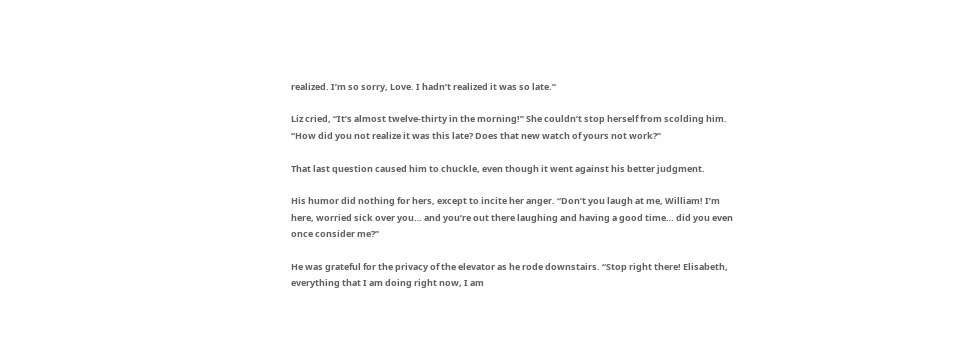realized. I’m so sorry, Love. I hadn’t realized it was so late.”

Liz cried, “It’s almost twelve-thirty in the morning!” She couldn’t stop herself from scolding him. “How did you not realize it was this late? Does that new watch of yours not work?”

That last question caused him to chuckle, even though it went against his better judgment.

His humor did nothing for hers, except to incite her anger. “Don’t you laugh at me, William! I’m here, worried sick over you… and you’re out there laughing and having a good time… did you even once consider me?”

He was grateful for the privacy of the elevator as he rode downstairs. “Stop right there! Elisabeth, everything that I am doing right now, I am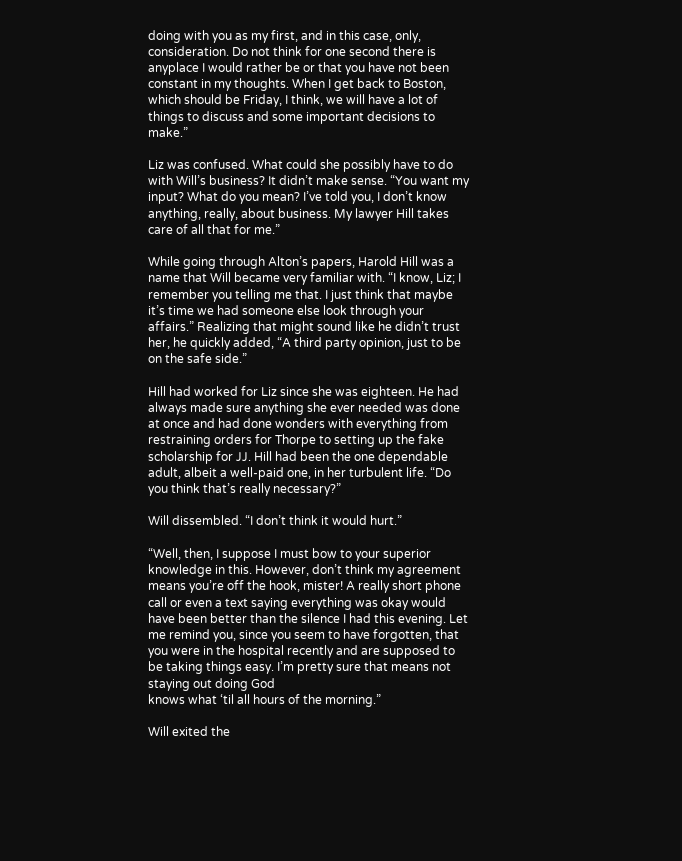doing with you as my first, and in this case, only, consideration. Do not think for one second there is anyplace I would rather be or that you have not been constant in my thoughts. When I get back to Boston, which should be Friday, I think, we will have a lot of things to discuss and some important decisions to make.”

Liz was confused. What could she possibly have to do with Will’s business? It didn’t make sense. “You want my input? What do you mean? I’ve told you, I don’t know anything, really, about business. My lawyer Hill takes care of all that for me.”

While going through Alton’s papers, Harold Hill was a name that Will became very familiar with. “I know, Liz; I remember you telling me that. I just think that maybe it’s time we had someone else look through your affairs.” Realizing that might sound like he didn’t trust her, he quickly added, “A third party opinion, just to be on the safe side.”

Hill had worked for Liz since she was eighteen. He had always made sure anything she ever needed was done at once and had done wonders with everything from restraining orders for Thorpe to setting up the fake scholarship for JJ. Hill had been the one dependable adult, albeit a well-paid one, in her turbulent life. “Do you think that’s really necessary?”

Will dissembled. “I don’t think it would hurt.”

“Well, then, I suppose I must bow to your superior knowledge in this. However, don’t think my agreement means you’re off the hook, mister! A really short phone call or even a text saying everything was okay would have been better than the silence I had this evening. Let me remind you, since you seem to have forgotten, that you were in the hospital recently and are supposed to be taking things easy. I’m pretty sure that means not staying out doing God
knows what ‘til all hours of the morning.”

Will exited the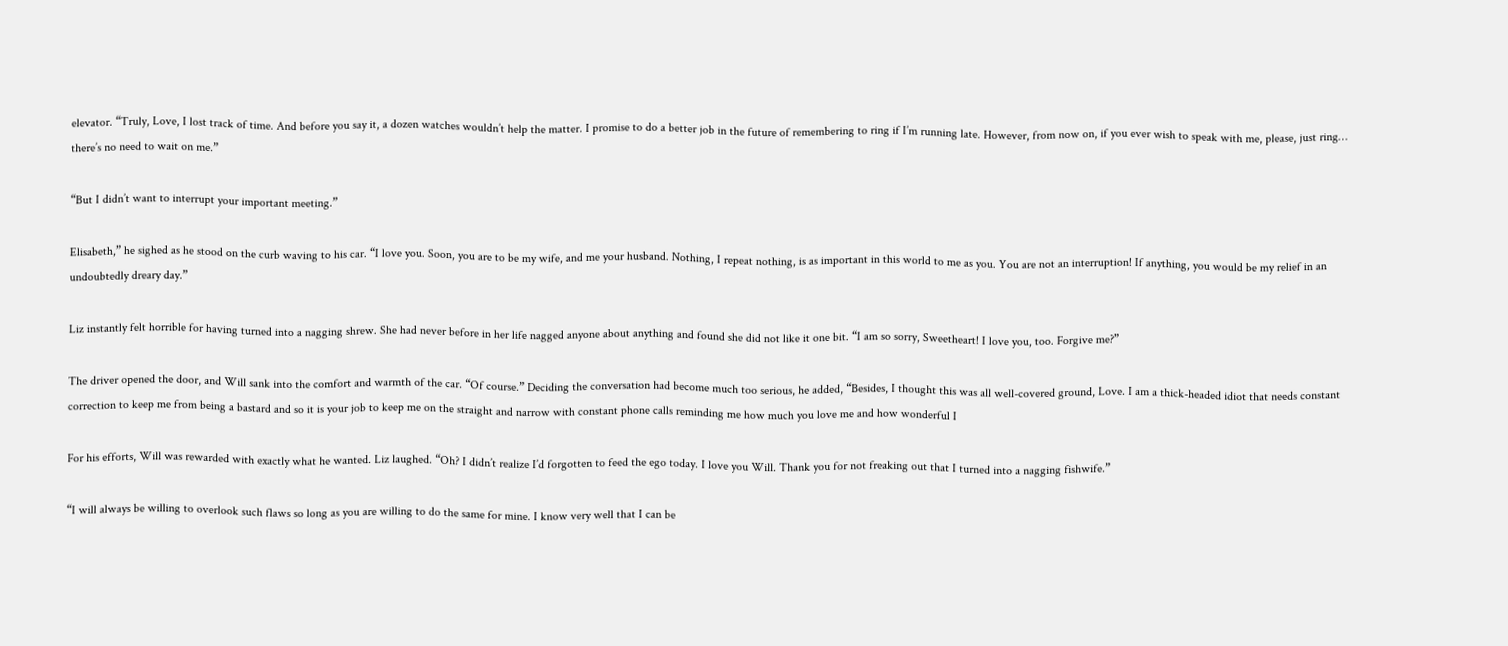elevator. “Truly, Love, I lost track of time. And before you say it, a dozen watches wouldn’t help the matter. I promise to do a better job in the future of remembering to ring if I’m running late. However, from now on, if you ever wish to speak with me, please, just ring… there’s no need to wait on me.”

“But I didn’t want to interrupt your important meeting.”

Elisabeth,” he sighed as he stood on the curb waving to his car. “I love you. Soon, you are to be my wife, and me your husband. Nothing, I repeat nothing, is as important in this world to me as you. You are not an interruption! If anything, you would be my relief in an undoubtedly dreary day.”

Liz instantly felt horrible for having turned into a nagging shrew. She had never before in her life nagged anyone about anything and found she did not like it one bit. “I am so sorry, Sweetheart! I love you, too. Forgive me?”

The driver opened the door, and Will sank into the comfort and warmth of the car. “Of course.” Deciding the conversation had become much too serious, he added, “Besides, I thought this was all well-covered ground, Love. I am a thick-headed idiot that needs constant correction to keep me from being a bastard and so it is your job to keep me on the straight and narrow with constant phone calls reminding me how much you love me and how wonderful I

For his efforts, Will was rewarded with exactly what he wanted. Liz laughed. “Oh? I didn’t realize I’d forgotten to feed the ego today. I love you Will. Thank you for not freaking out that I turned into a nagging fishwife.”

“I will always be willing to overlook such flaws so long as you are willing to do the same for mine. I know very well that I can be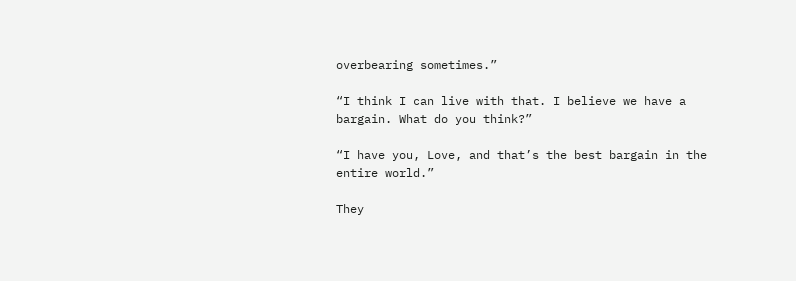overbearing sometimes.”

“I think I can live with that. I believe we have a bargain. What do you think?”

“I have you, Love, and that’s the best bargain in the entire world.”

They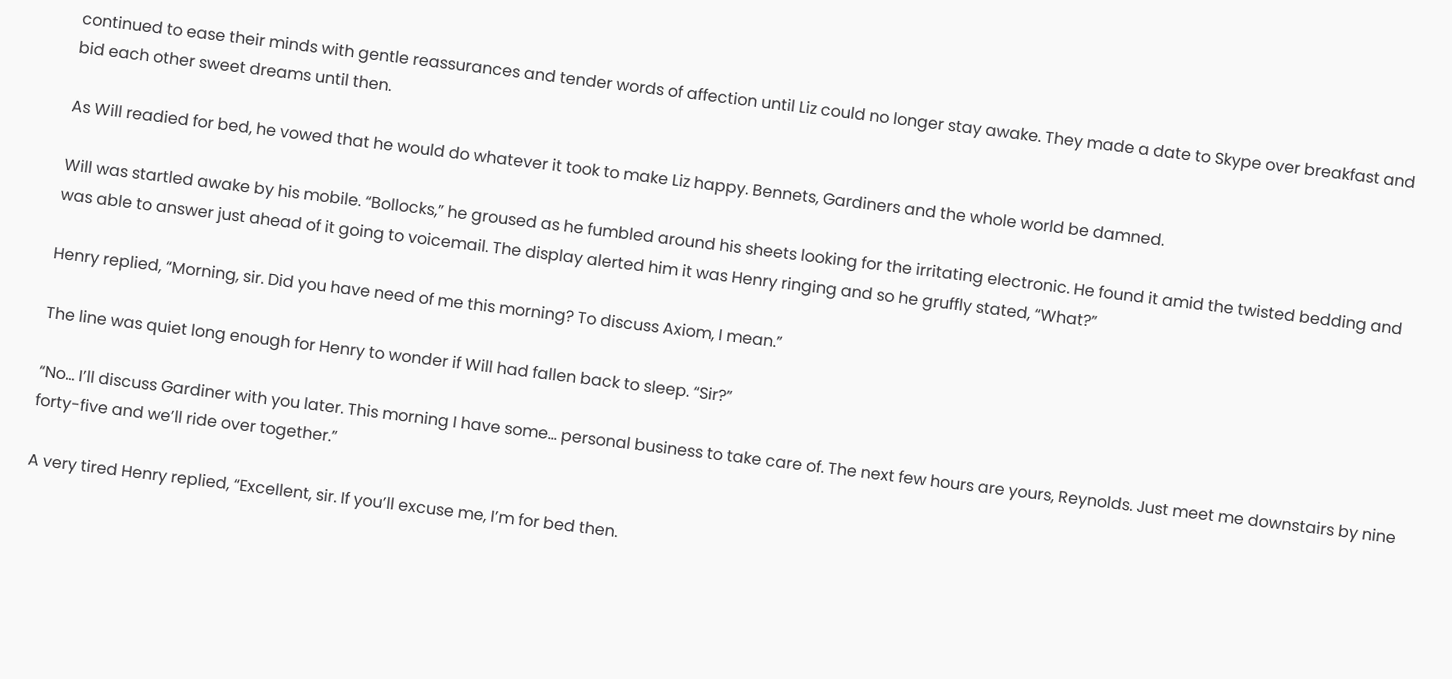continued to ease their minds with gentle reassurances and tender words of affection until Liz could no longer stay awake. They made a date to Skype over breakfast and bid each other sweet dreams until then.

As Will readied for bed, he vowed that he would do whatever it took to make Liz happy. Bennets, Gardiners and the whole world be damned.

Will was startled awake by his mobile. “Bollocks,” he groused as he fumbled around his sheets looking for the irritating electronic. He found it amid the twisted bedding and was able to answer just ahead of it going to voicemail. The display alerted him it was Henry ringing and so he gruffly stated, “What?”

Henry replied, “Morning, sir. Did you have need of me this morning? To discuss Axiom, I mean.”

The line was quiet long enough for Henry to wonder if Will had fallen back to sleep. “Sir?”

“No… I’ll discuss Gardiner with you later. This morning I have some… personal business to take care of. The next few hours are yours, Reynolds. Just meet me downstairs by nine forty-five and we’ll ride over together.”

A very tired Henry replied, “Excellent, sir. If you’ll excuse me, I’m for bed then.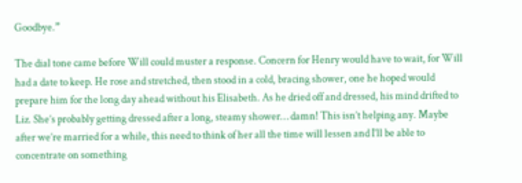Goodbye.”

The dial tone came before Will could muster a response. Concern for Henry would have to wait, for Will had a date to keep. He rose and stretched, then stood in a cold, bracing shower, one he hoped would prepare him for the long day ahead without his Elisabeth. As he dried off and dressed, his mind drifted to Liz. She’s probably getting dressed after a long, steamy shower… damn! This isn’t helping any. Maybe after we’re married for a while, this need to think of her all the time will lessen and I’ll be able to concentrate on something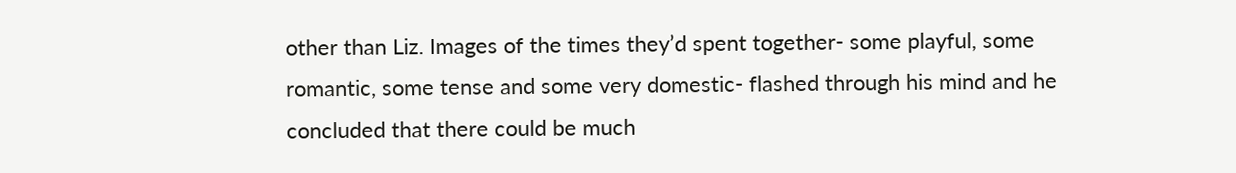other than Liz. Images of the times they’d spent together- some playful, some romantic, some tense and some very domestic- flashed through his mind and he concluded that there could be much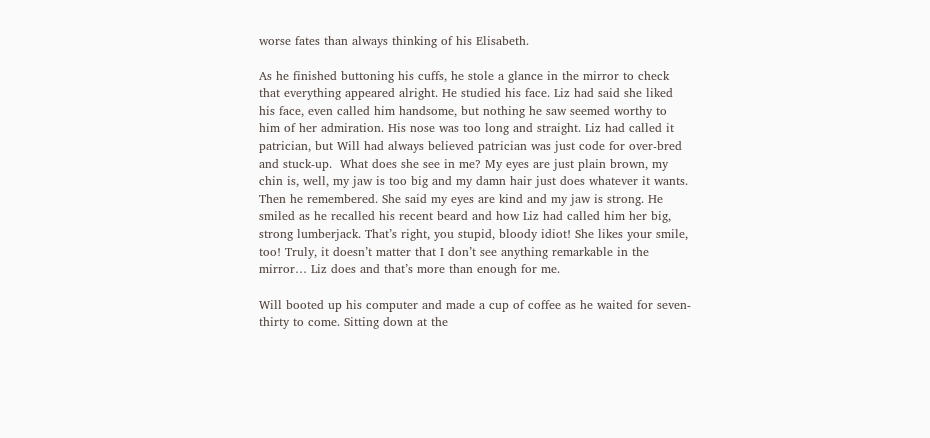worse fates than always thinking of his Elisabeth.

As he finished buttoning his cuffs, he stole a glance in the mirror to check that everything appeared alright. He studied his face. Liz had said she liked his face, even called him handsome, but nothing he saw seemed worthy to him of her admiration. His nose was too long and straight. Liz had called it patrician, but Will had always believed patrician was just code for over-bred and stuck-up.  What does she see in me? My eyes are just plain brown, my chin is, well, my jaw is too big and my damn hair just does whatever it wants. Then he remembered. She said my eyes are kind and my jaw is strong. He smiled as he recalled his recent beard and how Liz had called him her big, strong lumberjack. That’s right, you stupid, bloody idiot! She likes your smile, too! Truly, it doesn’t matter that I don’t see anything remarkable in the mirror… Liz does and that’s more than enough for me.

Will booted up his computer and made a cup of coffee as he waited for seven-thirty to come. Sitting down at the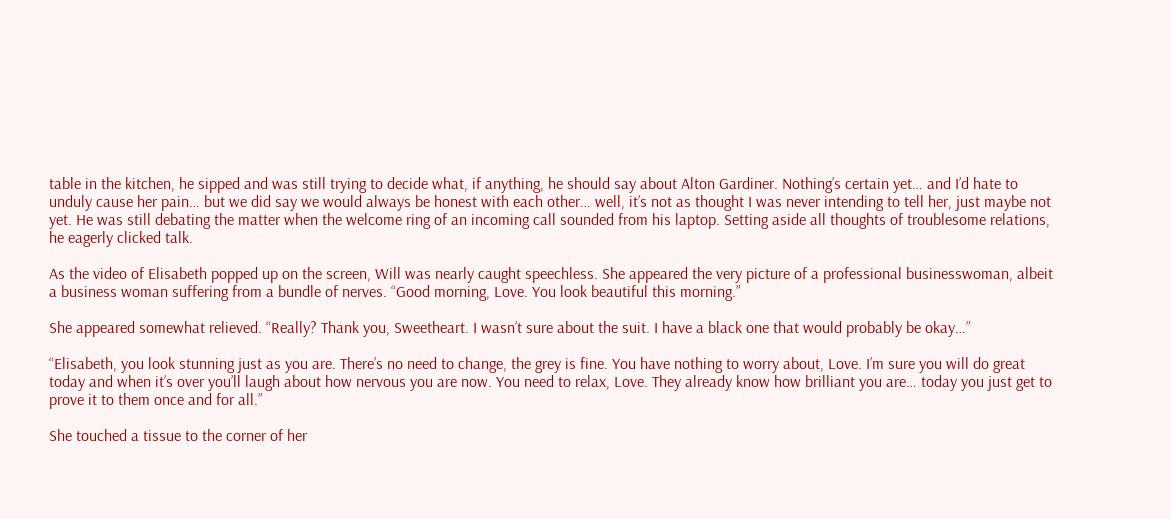table in the kitchen, he sipped and was still trying to decide what, if anything, he should say about Alton Gardiner. Nothing’s certain yet… and I’d hate to unduly cause her pain… but we did say we would always be honest with each other… well, it’s not as thought I was never intending to tell her, just maybe not yet. He was still debating the matter when the welcome ring of an incoming call sounded from his laptop. Setting aside all thoughts of troublesome relations, he eagerly clicked talk.

As the video of Elisabeth popped up on the screen, Will was nearly caught speechless. She appeared the very picture of a professional businesswoman, albeit a business woman suffering from a bundle of nerves. “Good morning, Love. You look beautiful this morning.”

She appeared somewhat relieved. “Really? Thank you, Sweetheart. I wasn’t sure about the suit. I have a black one that would probably be okay…”

“Elisabeth, you look stunning just as you are. There’s no need to change, the grey is fine. You have nothing to worry about, Love. I’m sure you will do great today and when it’s over you’ll laugh about how nervous you are now. You need to relax, Love. They already know how brilliant you are… today you just get to prove it to them once and for all.”

She touched a tissue to the corner of her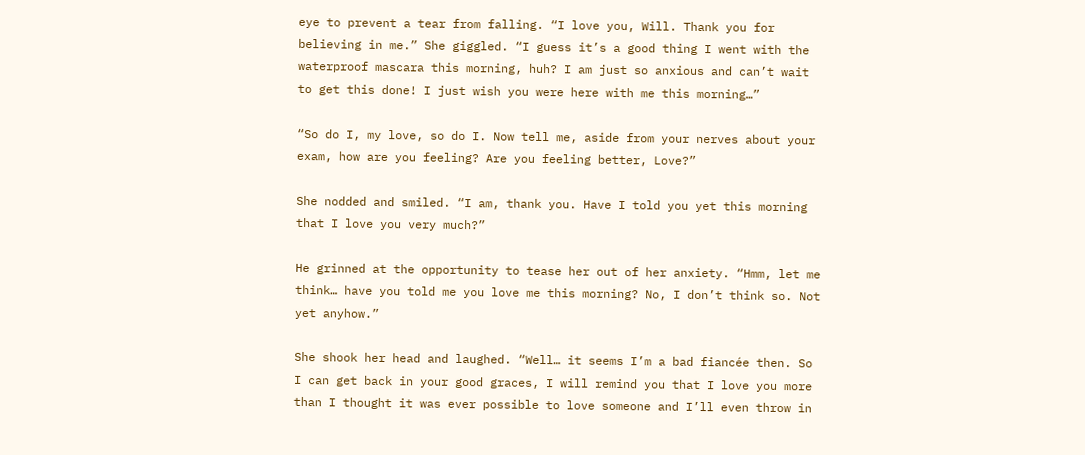eye to prevent a tear from falling. “I love you, Will. Thank you for believing in me.” She giggled. “I guess it’s a good thing I went with the waterproof mascara this morning, huh? I am just so anxious and can’t wait to get this done! I just wish you were here with me this morning…”

“So do I, my love, so do I. Now tell me, aside from your nerves about your exam, how are you feeling? Are you feeling better, Love?”

She nodded and smiled. “I am, thank you. Have I told you yet this morning that I love you very much?”

He grinned at the opportunity to tease her out of her anxiety. “Hmm, let me think… have you told me you love me this morning? No, I don’t think so. Not yet anyhow.”

She shook her head and laughed. “Well… it seems I’m a bad fiancée then. So I can get back in your good graces, I will remind you that I love you more than I thought it was ever possible to love someone and I’ll even throw in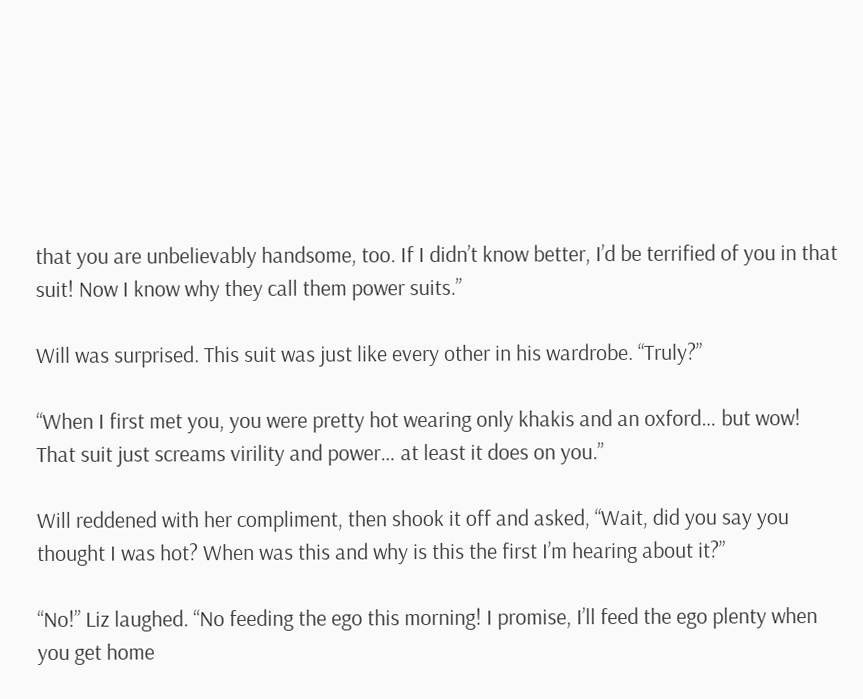that you are unbelievably handsome, too. If I didn’t know better, I’d be terrified of you in that suit! Now I know why they call them power suits.”

Will was surprised. This suit was just like every other in his wardrobe. “Truly?”

“When I first met you, you were pretty hot wearing only khakis and an oxford… but wow! That suit just screams virility and power… at least it does on you.”

Will reddened with her compliment, then shook it off and asked, “Wait, did you say you thought I was hot? When was this and why is this the first I’m hearing about it?”

“No!” Liz laughed. “No feeding the ego this morning! I promise, I’ll feed the ego plenty when you get home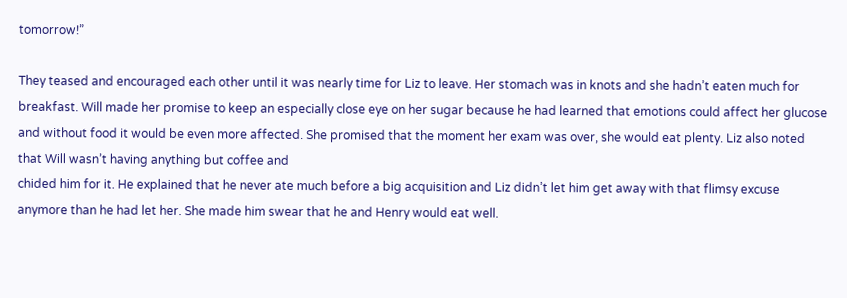tomorrow!”

They teased and encouraged each other until it was nearly time for Liz to leave. Her stomach was in knots and she hadn’t eaten much for breakfast. Will made her promise to keep an especially close eye on her sugar because he had learned that emotions could affect her glucose and without food it would be even more affected. She promised that the moment her exam was over, she would eat plenty. Liz also noted that Will wasn’t having anything but coffee and
chided him for it. He explained that he never ate much before a big acquisition and Liz didn’t let him get away with that flimsy excuse anymore than he had let her. She made him swear that he and Henry would eat well.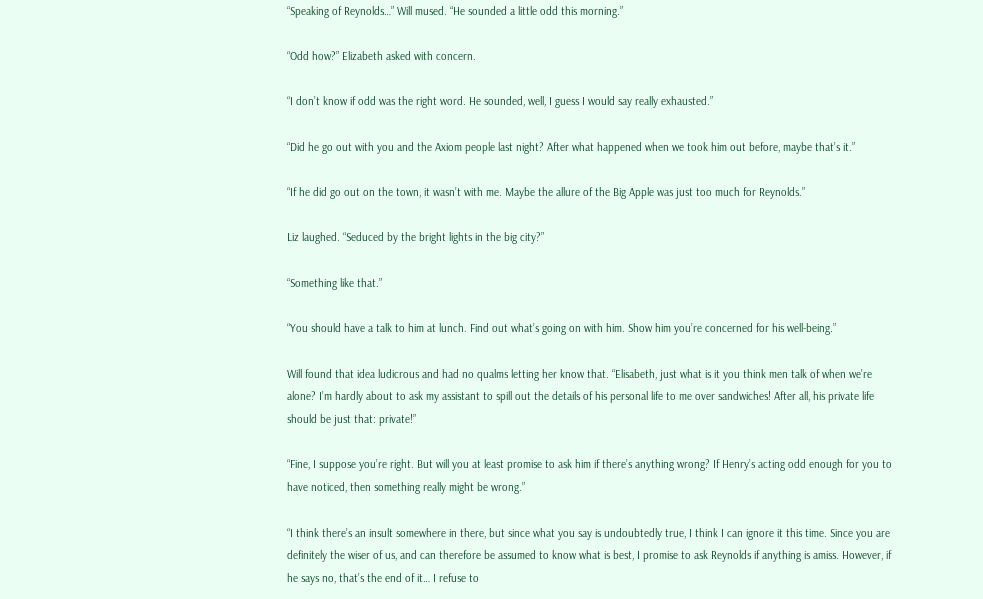“Speaking of Reynolds…” Will mused. “He sounded a little odd this morning.”

“Odd how?” Elizabeth asked with concern.

“I don’t know if odd was the right word. He sounded, well, I guess I would say really exhausted.”

“Did he go out with you and the Axiom people last night? After what happened when we took him out before, maybe that’s it.”

“If he did go out on the town, it wasn’t with me. Maybe the allure of the Big Apple was just too much for Reynolds.”

Liz laughed. “Seduced by the bright lights in the big city?”

“Something like that.”

“You should have a talk to him at lunch. Find out what’s going on with him. Show him you’re concerned for his well-being.”

Will found that idea ludicrous and had no qualms letting her know that. “Elisabeth, just what is it you think men talk of when we’re alone? I’m hardly about to ask my assistant to spill out the details of his personal life to me over sandwiches! After all, his private life should be just that: private!”

“Fine, I suppose you’re right. But will you at least promise to ask him if there’s anything wrong? If Henry’s acting odd enough for you to have noticed, then something really might be wrong.”

“I think there’s an insult somewhere in there, but since what you say is undoubtedly true, I think I can ignore it this time. Since you are definitely the wiser of us, and can therefore be assumed to know what is best, I promise to ask Reynolds if anything is amiss. However, if he says no, that’s the end of it… I refuse to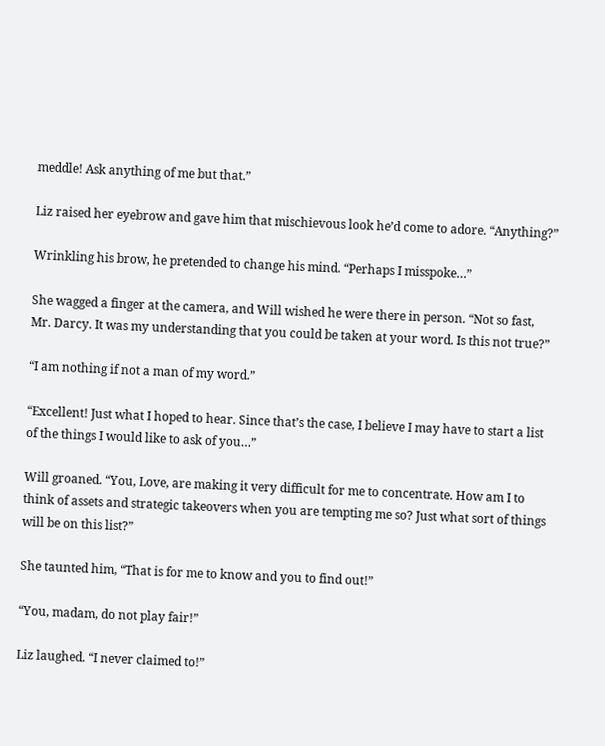meddle! Ask anything of me but that.”

Liz raised her eyebrow and gave him that mischievous look he’d come to adore. “Anything?”

Wrinkling his brow, he pretended to change his mind. “Perhaps I misspoke…”

She wagged a finger at the camera, and Will wished he were there in person. “Not so fast, Mr. Darcy. It was my understanding that you could be taken at your word. Is this not true?”

“I am nothing if not a man of my word.”

“Excellent! Just what I hoped to hear. Since that’s the case, I believe I may have to start a list of the things I would like to ask of you…”

Will groaned. “You, Love, are making it very difficult for me to concentrate. How am I to think of assets and strategic takeovers when you are tempting me so? Just what sort of things will be on this list?”

She taunted him, “That is for me to know and you to find out!”

“You, madam, do not play fair!”

Liz laughed. “I never claimed to!”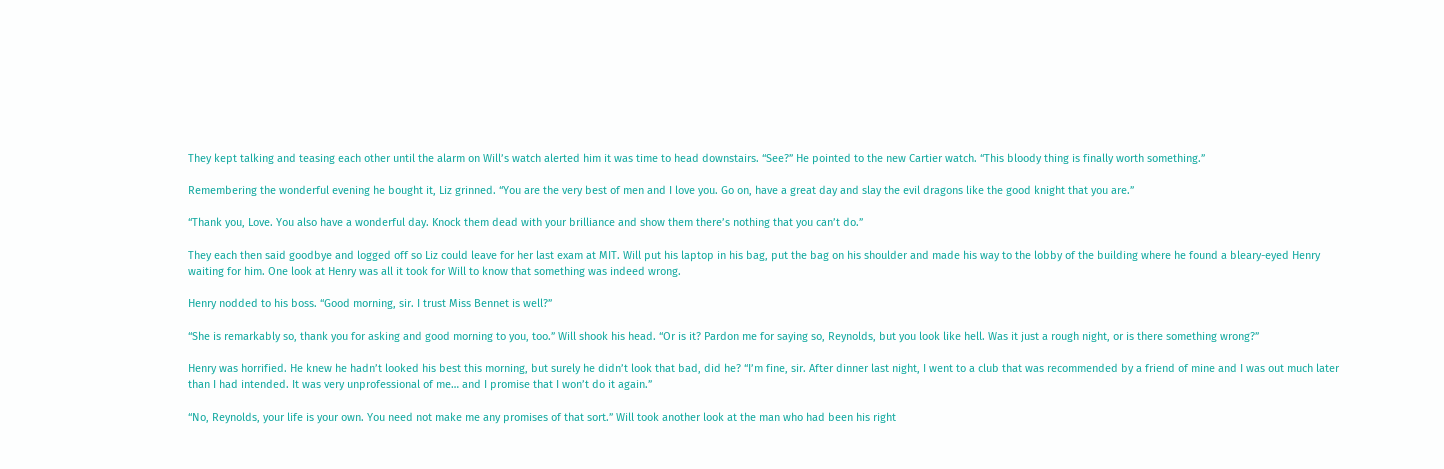They kept talking and teasing each other until the alarm on Will’s watch alerted him it was time to head downstairs. “See?” He pointed to the new Cartier watch. “This bloody thing is finally worth something.”

Remembering the wonderful evening he bought it, Liz grinned. “You are the very best of men and I love you. Go on, have a great day and slay the evil dragons like the good knight that you are.”

“Thank you, Love. You also have a wonderful day. Knock them dead with your brilliance and show them there’s nothing that you can’t do.”

They each then said goodbye and logged off so Liz could leave for her last exam at MIT. Will put his laptop in his bag, put the bag on his shoulder and made his way to the lobby of the building where he found a bleary-eyed Henry waiting for him. One look at Henry was all it took for Will to know that something was indeed wrong.

Henry nodded to his boss. “Good morning, sir. I trust Miss Bennet is well?”

“She is remarkably so, thank you for asking and good morning to you, too.” Will shook his head. “Or is it? Pardon me for saying so, Reynolds, but you look like hell. Was it just a rough night, or is there something wrong?”

Henry was horrified. He knew he hadn’t looked his best this morning, but surely he didn’t look that bad, did he? “I’m fine, sir. After dinner last night, I went to a club that was recommended by a friend of mine and I was out much later than I had intended. It was very unprofessional of me… and I promise that I won’t do it again.”

“No, Reynolds, your life is your own. You need not make me any promises of that sort.” Will took another look at the man who had been his right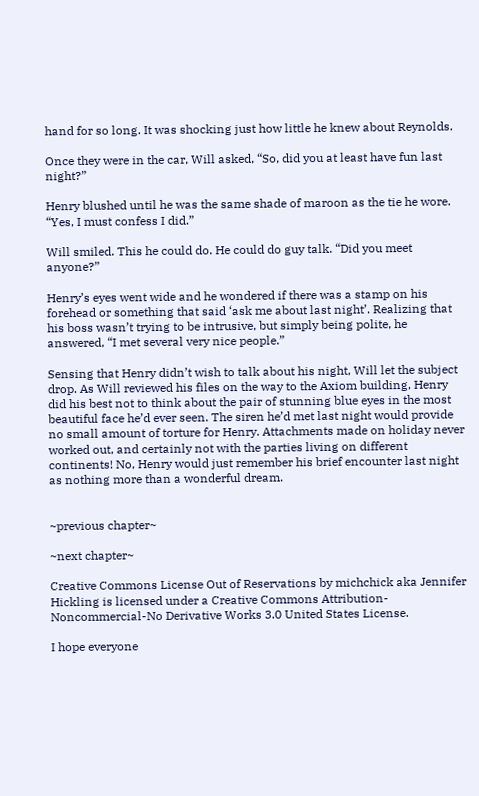hand for so long. It was shocking just how little he knew about Reynolds.

Once they were in the car, Will asked, “So, did you at least have fun last night?”

Henry blushed until he was the same shade of maroon as the tie he wore. “Yes, I must confess I did.”

Will smiled. This he could do. He could do guy talk. “Did you meet anyone?”

Henry’s eyes went wide and he wondered if there was a stamp on his forehead or something that said ‘ask me about last night’. Realizing that his boss wasn’t trying to be intrusive, but simply being polite, he answered, “I met several very nice people.”

Sensing that Henry didn’t wish to talk about his night, Will let the subject drop. As Will reviewed his files on the way to the Axiom building, Henry did his best not to think about the pair of stunning blue eyes in the most beautiful face he’d ever seen. The siren he’d met last night would provide no small amount of torture for Henry. Attachments made on holiday never worked out, and certainly not with the parties living on different continents! No, Henry would just remember his brief encounter last night as nothing more than a wonderful dream.


~previous chapter~

~next chapter~

Creative Commons License Out of Reservations by michchick aka Jennifer Hickling is licensed under a Creative Commons Attribution-Noncommercial-No Derivative Works 3.0 United States License.

I hope everyone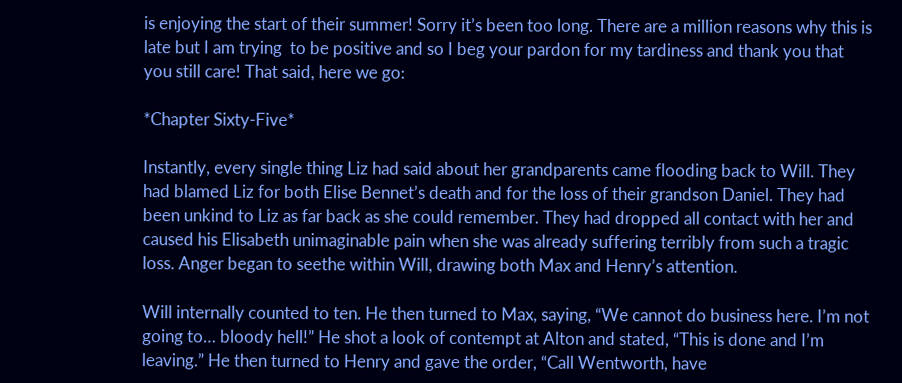is enjoying the start of their summer! Sorry it’s been too long. There are a million reasons why this is late but I am trying  to be positive and so I beg your pardon for my tardiness and thank you that you still care! That said, here we go:

*Chapter Sixty-Five*

Instantly, every single thing Liz had said about her grandparents came flooding back to Will. They had blamed Liz for both Elise Bennet’s death and for the loss of their grandson Daniel. They had been unkind to Liz as far back as she could remember. They had dropped all contact with her and caused his Elisabeth unimaginable pain when she was already suffering terribly from such a tragic loss. Anger began to seethe within Will, drawing both Max and Henry’s attention.

Will internally counted to ten. He then turned to Max, saying, “We cannot do business here. I’m not going to… bloody hell!” He shot a look of contempt at Alton and stated, “This is done and I’m leaving.” He then turned to Henry and gave the order, “Call Wentworth, have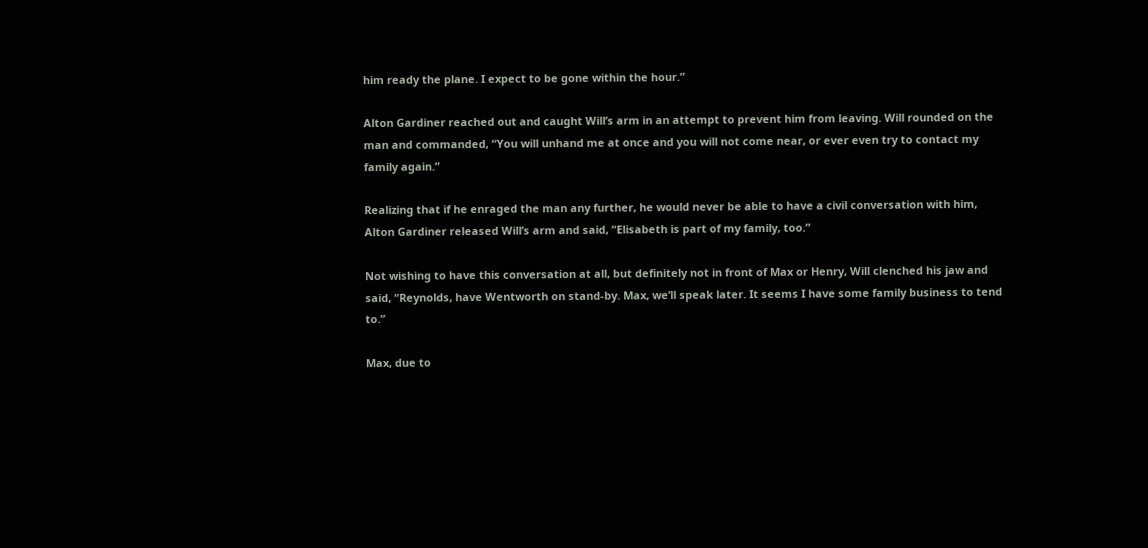him ready the plane. I expect to be gone within the hour.”

Alton Gardiner reached out and caught Will’s arm in an attempt to prevent him from leaving. Will rounded on the man and commanded, “You will unhand me at once and you will not come near, or ever even try to contact my family again.”

Realizing that if he enraged the man any further, he would never be able to have a civil conversation with him, Alton Gardiner released Will’s arm and said, “Elisabeth is part of my family, too.”

Not wishing to have this conversation at all, but definitely not in front of Max or Henry, Will clenched his jaw and said, “Reynolds, have Wentworth on stand-by. Max, we’ll speak later. It seems I have some family business to tend to.”

Max, due to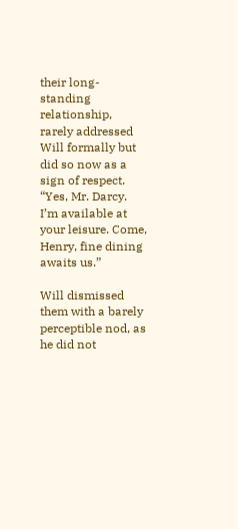their long-standing relationship, rarely addressed Will formally but did so now as a sign of respect. “Yes, Mr. Darcy. I’m available at your leisure. Come, Henry, fine dining awaits us.”

Will dismissed them with a barely perceptible nod, as he did not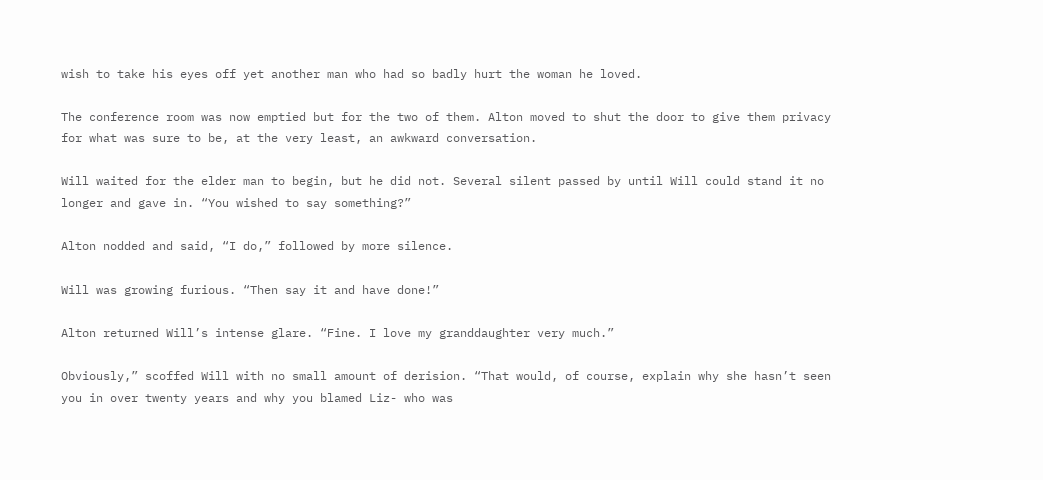wish to take his eyes off yet another man who had so badly hurt the woman he loved.

The conference room was now emptied but for the two of them. Alton moved to shut the door to give them privacy for what was sure to be, at the very least, an awkward conversation.

Will waited for the elder man to begin, but he did not. Several silent passed by until Will could stand it no longer and gave in. “You wished to say something?”

Alton nodded and said, “I do,” followed by more silence.

Will was growing furious. “Then say it and have done!”

Alton returned Will’s intense glare. “Fine. I love my granddaughter very much.”

Obviously,” scoffed Will with no small amount of derision. “That would, of course, explain why she hasn’t seen you in over twenty years and why you blamed Liz- who was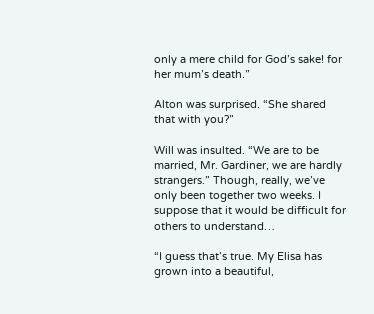only a mere child for God’s sake! for her mum’s death.”

Alton was surprised. “She shared that with you?”

Will was insulted. “We are to be married, Mr. Gardiner, we are hardly strangers.” Though, really, we’ve only been together two weeks. I suppose that it would be difficult for others to understand…

“I guess that’s true. My Elisa has grown into a beautiful,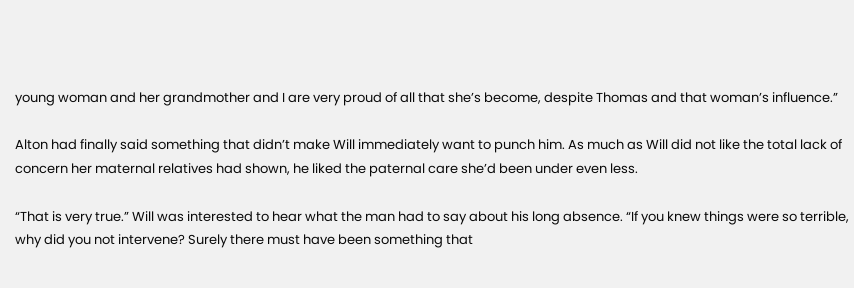young woman and her grandmother and I are very proud of all that she’s become, despite Thomas and that woman’s influence.”

Alton had finally said something that didn’t make Will immediately want to punch him. As much as Will did not like the total lack of concern her maternal relatives had shown, he liked the paternal care she’d been under even less.

“That is very true.” Will was interested to hear what the man had to say about his long absence. “If you knew things were so terrible, why did you not intervene? Surely there must have been something that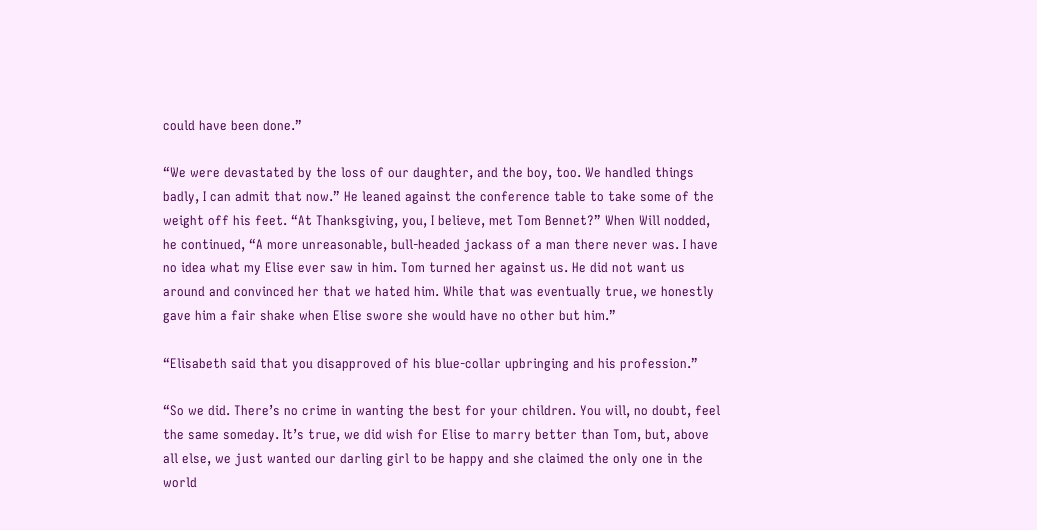could have been done.”

“We were devastated by the loss of our daughter, and the boy, too. We handled things badly, I can admit that now.” He leaned against the conference table to take some of the weight off his feet. “At Thanksgiving, you, I believe, met Tom Bennet?” When Will nodded, he continued, “A more unreasonable, bull-headed jackass of a man there never was. I have no idea what my Elise ever saw in him. Tom turned her against us. He did not want us around and convinced her that we hated him. While that was eventually true, we honestly gave him a fair shake when Elise swore she would have no other but him.”

“Elisabeth said that you disapproved of his blue-collar upbringing and his profession.”

“So we did. There’s no crime in wanting the best for your children. You will, no doubt, feel the same someday. It’s true, we did wish for Elise to marry better than Tom, but, above all else, we just wanted our darling girl to be happy and she claimed the only one in the world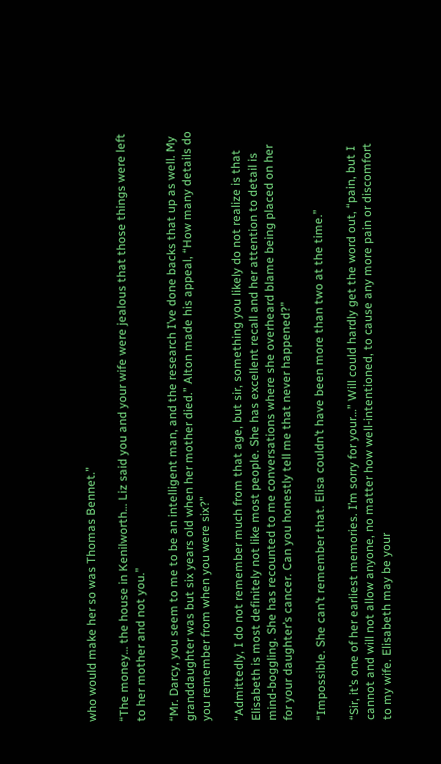who would make her so was Thomas Bennet.”

“The money… the house in Kenilworth… Liz said you and your wife were jealous that those things were left to her mother and not you.”

“Mr. Darcy, you seem to me to be an intelligent man, and the research I’ve done backs that up as well. My granddaughter was but six years old when her mother died.” Alton made his appeal, “How many details do you remember from when you were six?”

“Admittedly, I do not remember much from that age, but sir, something you likely do not realize is that Elisabeth is most definitely not like most people. She has excellent recall and her attention to detail is mind-boggling. She has recounted to me conversations where she overheard blame being placed on her for your daughter’s cancer. Can you honestly tell me that never happened?”

“Impossible. She can’t remember that. Elisa couldn’t have been more than two at the time.”

“Sir, it’s one of her earliest memories. I’m sorry for your…” Will could hardly get the word out, “pain, but I cannot and will not allow anyone, no matter how well-intentioned, to cause any more pain or discomfort to my wife. Elisabeth may be your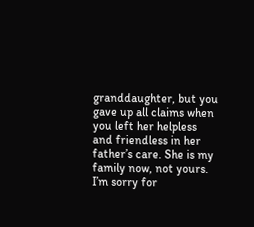granddaughter, but you gave up all claims when you left her helpless and friendless in her father’s care. She is my family now, not yours. I’m sorry for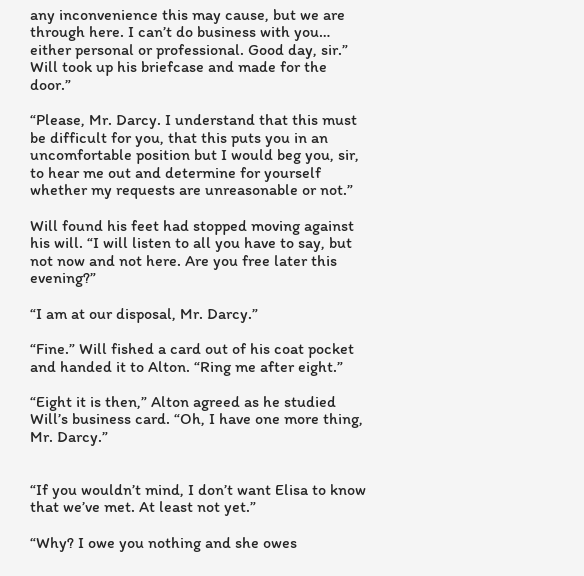any inconvenience this may cause, but we are through here. I can’t do business with you… either personal or professional. Good day, sir.” Will took up his briefcase and made for the door.”

“Please, Mr. Darcy. I understand that this must be difficult for you, that this puts you in an uncomfortable position but I would beg you, sir, to hear me out and determine for yourself whether my requests are unreasonable or not.”

Will found his feet had stopped moving against his will. “I will listen to all you have to say, but not now and not here. Are you free later this evening?”

“I am at our disposal, Mr. Darcy.”

“Fine.” Will fished a card out of his coat pocket and handed it to Alton. “Ring me after eight.”

“Eight it is then,” Alton agreed as he studied Will’s business card. “Oh, I have one more thing, Mr. Darcy.”


“If you wouldn’t mind, I don’t want Elisa to know that we’ve met. At least not yet.”

“Why? I owe you nothing and she owes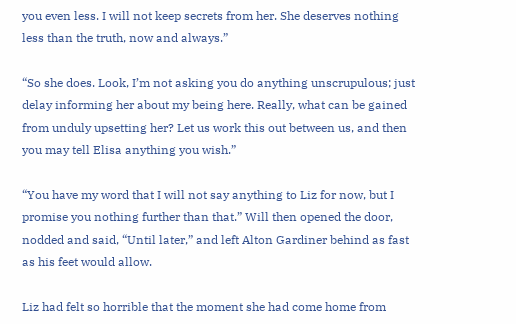you even less. I will not keep secrets from her. She deserves nothing less than the truth, now and always.”

“So she does. Look, I’m not asking you do anything unscrupulous; just delay informing her about my being here. Really, what can be gained from unduly upsetting her? Let us work this out between us, and then you may tell Elisa anything you wish.”

“You have my word that I will not say anything to Liz for now, but I promise you nothing further than that.” Will then opened the door, nodded and said, “Until later,” and left Alton Gardiner behind as fast as his feet would allow.

Liz had felt so horrible that the moment she had come home from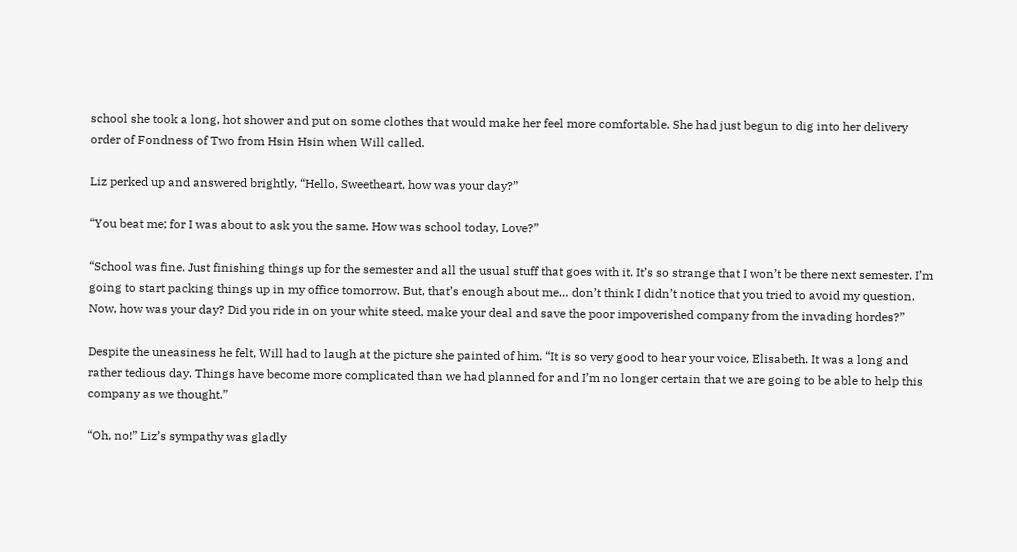school she took a long, hot shower and put on some clothes that would make her feel more comfortable. She had just begun to dig into her delivery order of Fondness of Two from Hsin Hsin when Will called.

Liz perked up and answered brightly, “Hello, Sweetheart, how was your day?”

“You beat me; for I was about to ask you the same. How was school today, Love?”

“School was fine. Just finishing things up for the semester and all the usual stuff that goes with it. It’s so strange that I won’t be there next semester. I’m going to start packing things up in my office tomorrow. But, that’s enough about me… don’t think I didn’t notice that you tried to avoid my question. Now, how was your day? Did you ride in on your white steed, make your deal and save the poor impoverished company from the invading hordes?”

Despite the uneasiness he felt, Will had to laugh at the picture she painted of him. “It is so very good to hear your voice, Elisabeth. It was a long and rather tedious day. Things have become more complicated than we had planned for and I’m no longer certain that we are going to be able to help this company as we thought.”

“Oh, no!” Liz’s sympathy was gladly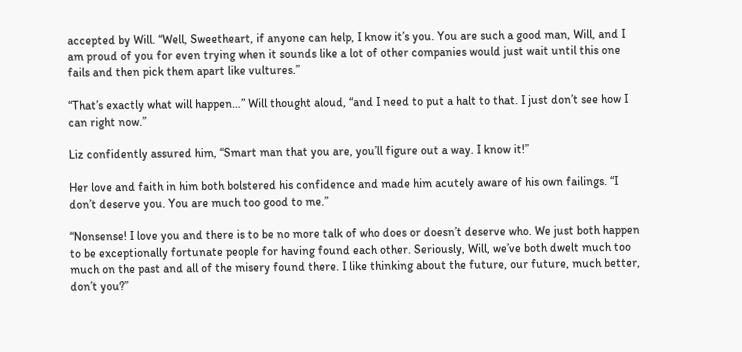accepted by Will. “Well, Sweetheart, if anyone can help, I know it’s you. You are such a good man, Will, and I am proud of you for even trying when it sounds like a lot of other companies would just wait until this one fails and then pick them apart like vultures.”

“That’s exactly what will happen…” Will thought aloud, “and I need to put a halt to that. I just don’t see how I can right now.”

Liz confidently assured him, “Smart man that you are, you’ll figure out a way. I know it!”

Her love and faith in him both bolstered his confidence and made him acutely aware of his own failings. “I don’t deserve you. You are much too good to me.”

“Nonsense! I love you and there is to be no more talk of who does or doesn’t deserve who. We just both happen to be exceptionally fortunate people for having found each other. Seriously, Will, we’ve both dwelt much too much on the past and all of the misery found there. I like thinking about the future, our future, much better, don’t you?”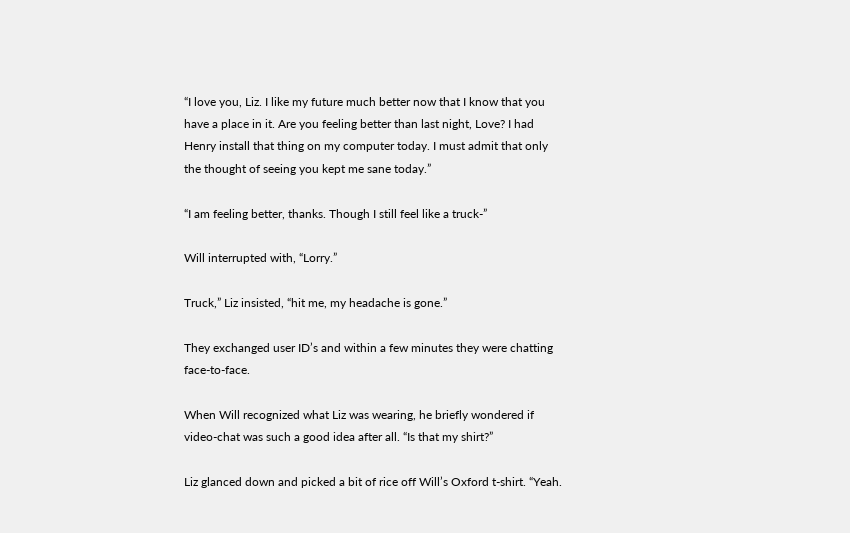“I love you, Liz. I like my future much better now that I know that you have a place in it. Are you feeling better than last night, Love? I had Henry install that thing on my computer today. I must admit that only the thought of seeing you kept me sane today.”

“I am feeling better, thanks. Though I still feel like a truck-”

Will interrupted with, “Lorry.”

Truck,” Liz insisted, “hit me, my headache is gone.”

They exchanged user ID’s and within a few minutes they were chatting face-to-face.

When Will recognized what Liz was wearing, he briefly wondered if video-chat was such a good idea after all. “Is that my shirt?”

Liz glanced down and picked a bit of rice off Will’s Oxford t-shirt. “Yeah.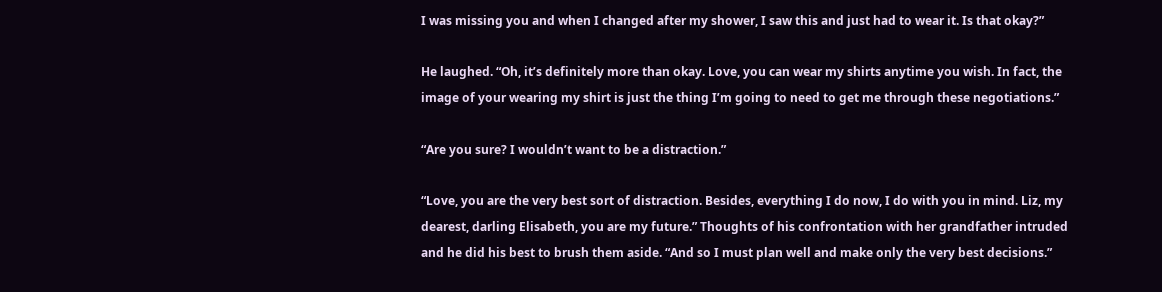I was missing you and when I changed after my shower, I saw this and just had to wear it. Is that okay?”

He laughed. “Oh, it’s definitely more than okay. Love, you can wear my shirts anytime you wish. In fact, the image of your wearing my shirt is just the thing I’m going to need to get me through these negotiations.”

“Are you sure? I wouldn’t want to be a distraction.”

“Love, you are the very best sort of distraction. Besides, everything I do now, I do with you in mind. Liz, my dearest, darling Elisabeth, you are my future.” Thoughts of his confrontation with her grandfather intruded and he did his best to brush them aside. “And so I must plan well and make only the very best decisions.”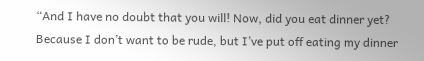“And I have no doubt that you will! Now, did you eat dinner yet? Because I don’t want to be rude, but I’ve put off eating my dinner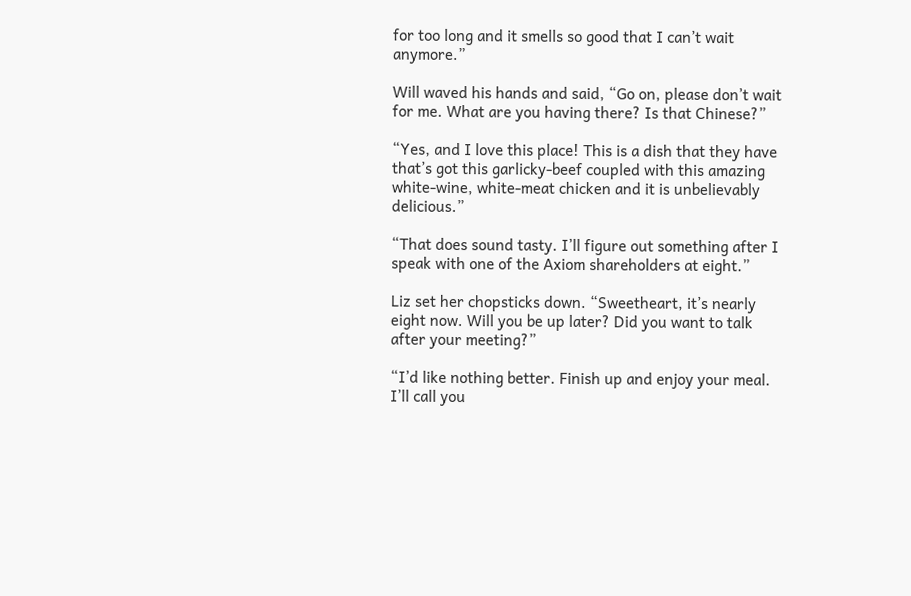for too long and it smells so good that I can’t wait anymore.”

Will waved his hands and said, “Go on, please don’t wait for me. What are you having there? Is that Chinese?”

“Yes, and I love this place! This is a dish that they have that’s got this garlicky-beef coupled with this amazing white-wine, white-meat chicken and it is unbelievably delicious.”

“That does sound tasty. I’ll figure out something after I speak with one of the Axiom shareholders at eight.”

Liz set her chopsticks down. “Sweetheart, it’s nearly eight now. Will you be up later? Did you want to talk after your meeting?”

“I’d like nothing better. Finish up and enjoy your meal. I’ll call you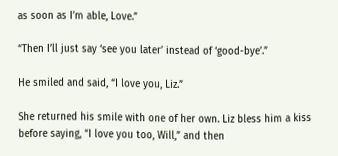as soon as I’m able, Love.”

“Then I’ll just say ‘see you later’ instead of ‘good-bye’.”

He smiled and said, “I love you, Liz.”

She returned his smile with one of her own. Liz bless him a kiss before saying, “I love you too, Will,” and then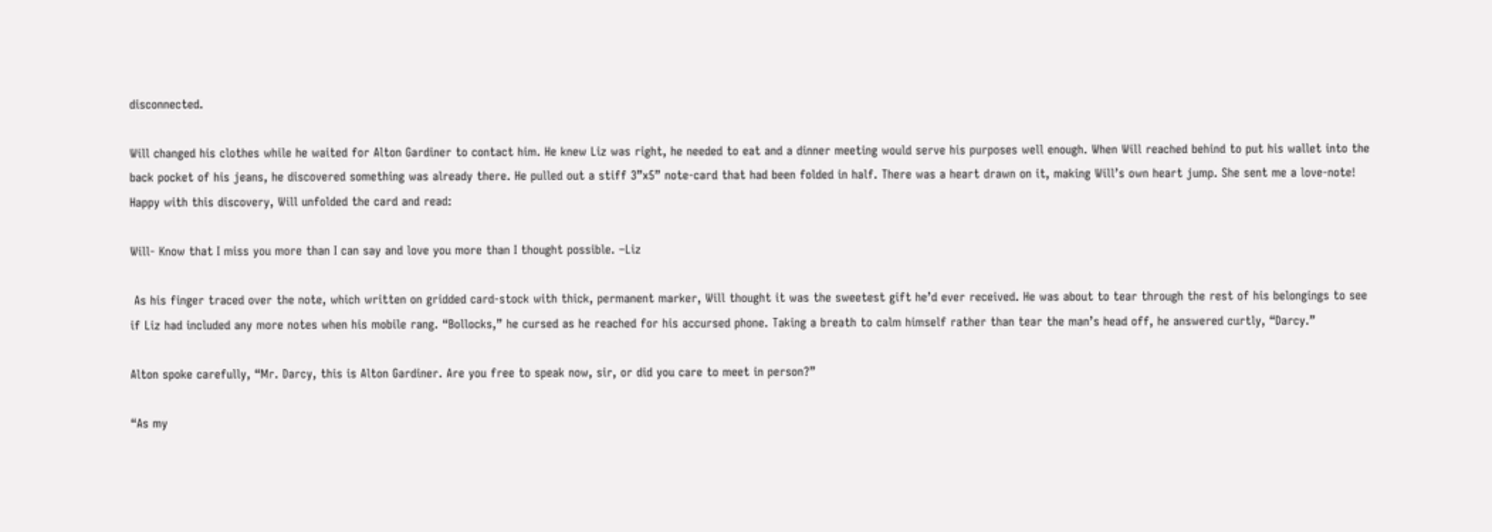disconnected.

Will changed his clothes while he waited for Alton Gardiner to contact him. He knew Liz was right, he needed to eat and a dinner meeting would serve his purposes well enough. When Will reached behind to put his wallet into the back pocket of his jeans, he discovered something was already there. He pulled out a stiff 3”x5” note-card that had been folded in half. There was a heart drawn on it, making Will’s own heart jump. She sent me a love-note! Happy with this discovery, Will unfolded the card and read:

Will- Know that I miss you more than I can say and love you more than I thought possible. –Liz

 As his finger traced over the note, which written on gridded card-stock with thick, permanent marker, Will thought it was the sweetest gift he’d ever received. He was about to tear through the rest of his belongings to see if Liz had included any more notes when his mobile rang. “Bollocks,” he cursed as he reached for his accursed phone. Taking a breath to calm himself rather than tear the man’s head off, he answered curtly, “Darcy.”

Alton spoke carefully, “Mr. Darcy, this is Alton Gardiner. Are you free to speak now, sir, or did you care to meet in person?”

“As my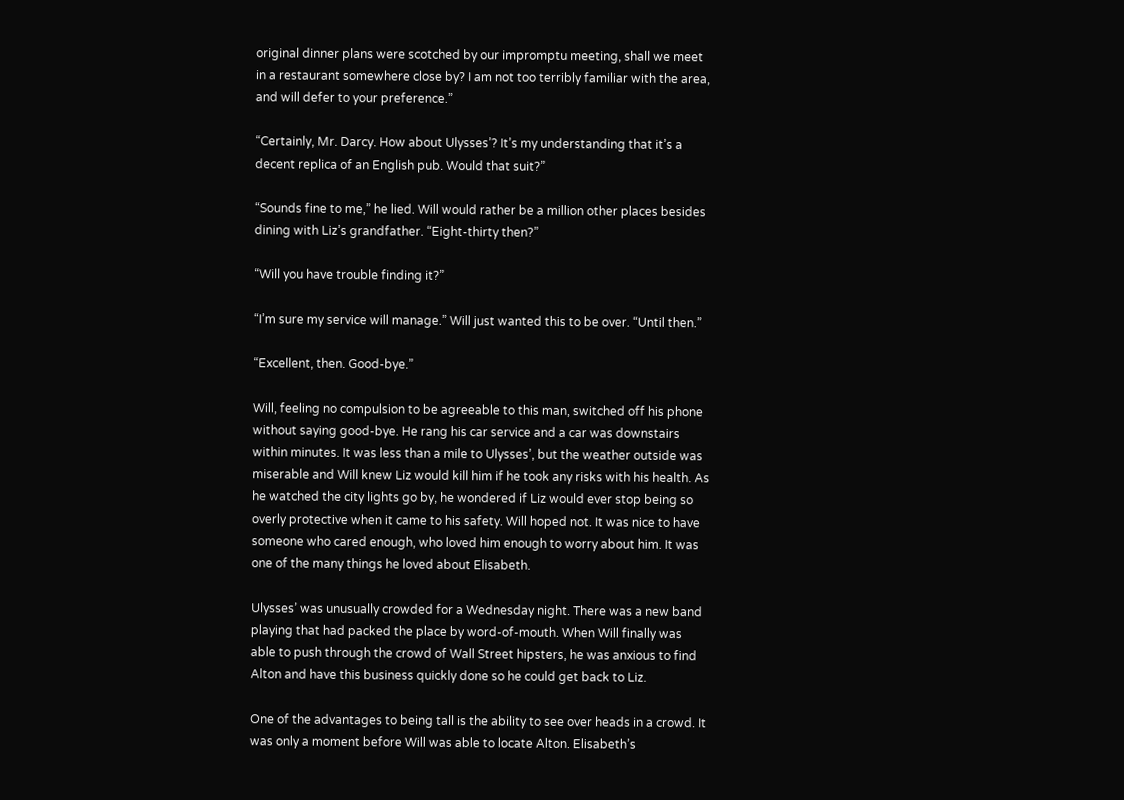original dinner plans were scotched by our impromptu meeting, shall we meet in a restaurant somewhere close by? I am not too terribly familiar with the area, and will defer to your preference.”

“Certainly, Mr. Darcy. How about Ulysses’? It’s my understanding that it’s a decent replica of an English pub. Would that suit?”

“Sounds fine to me,” he lied. Will would rather be a million other places besides dining with Liz’s grandfather. “Eight-thirty then?”

“Will you have trouble finding it?”

“I’m sure my service will manage.” Will just wanted this to be over. “Until then.”

“Excellent, then. Good-bye.”

Will, feeling no compulsion to be agreeable to this man, switched off his phone without saying good-bye. He rang his car service and a car was downstairs within minutes. It was less than a mile to Ulysses’, but the weather outside was miserable and Will knew Liz would kill him if he took any risks with his health. As he watched the city lights go by, he wondered if Liz would ever stop being so overly protective when it came to his safety. Will hoped not. It was nice to have someone who cared enough, who loved him enough to worry about him. It was one of the many things he loved about Elisabeth.

Ulysses’ was unusually crowded for a Wednesday night. There was a new band playing that had packed the place by word-of-mouth. When Will finally was able to push through the crowd of Wall Street hipsters, he was anxious to find Alton and have this business quickly done so he could get back to Liz.

One of the advantages to being tall is the ability to see over heads in a crowd. It was only a moment before Will was able to locate Alton. Elisabeth’s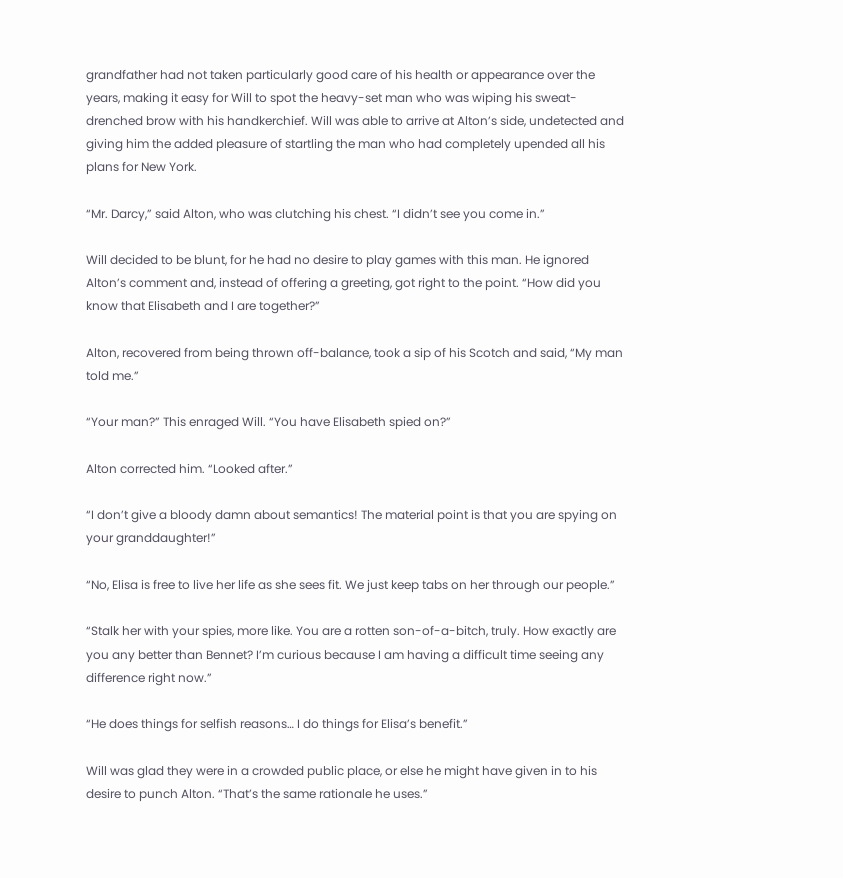grandfather had not taken particularly good care of his health or appearance over the years, making it easy for Will to spot the heavy-set man who was wiping his sweat-drenched brow with his handkerchief. Will was able to arrive at Alton’s side, undetected and giving him the added pleasure of startling the man who had completely upended all his plans for New York.

“Mr. Darcy,” said Alton, who was clutching his chest. “I didn’t see you come in.”

Will decided to be blunt, for he had no desire to play games with this man. He ignored Alton’s comment and, instead of offering a greeting, got right to the point. “How did you know that Elisabeth and I are together?”

Alton, recovered from being thrown off-balance, took a sip of his Scotch and said, “My man told me.”

“Your man?” This enraged Will. “You have Elisabeth spied on?”

Alton corrected him. “Looked after.”

“I don’t give a bloody damn about semantics! The material point is that you are spying on your granddaughter!”

“No, Elisa is free to live her life as she sees fit. We just keep tabs on her through our people.”

“Stalk her with your spies, more like. You are a rotten son-of-a-bitch, truly. How exactly are you any better than Bennet? I’m curious because I am having a difficult time seeing any difference right now.”

“He does things for selfish reasons… I do things for Elisa’s benefit.”

Will was glad they were in a crowded public place, or else he might have given in to his desire to punch Alton. “That’s the same rationale he uses.”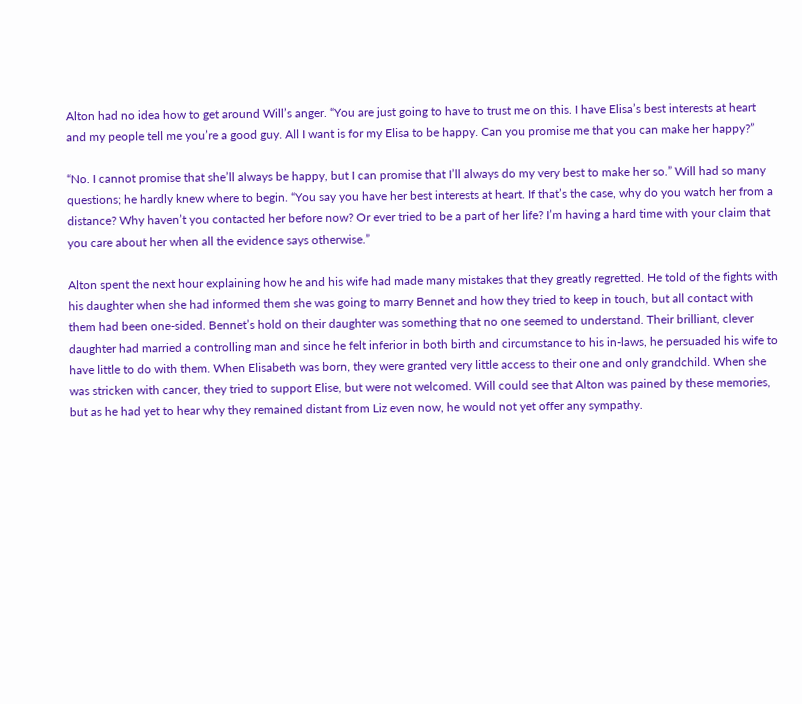Alton had no idea how to get around Will’s anger. “You are just going to have to trust me on this. I have Elisa’s best interests at heart and my people tell me you’re a good guy. All I want is for my Elisa to be happy. Can you promise me that you can make her happy?”

“No. I cannot promise that she’ll always be happy, but I can promise that I’ll always do my very best to make her so.” Will had so many questions; he hardly knew where to begin. “You say you have her best interests at heart. If that’s the case, why do you watch her from a distance? Why haven’t you contacted her before now? Or ever tried to be a part of her life? I’m having a hard time with your claim that you care about her when all the evidence says otherwise.”

Alton spent the next hour explaining how he and his wife had made many mistakes that they greatly regretted. He told of the fights with his daughter when she had informed them she was going to marry Bennet and how they tried to keep in touch, but all contact with them had been one-sided. Bennet’s hold on their daughter was something that no one seemed to understand. Their brilliant, clever daughter had married a controlling man and since he felt inferior in both birth and circumstance to his in-laws, he persuaded his wife to have little to do with them. When Elisabeth was born, they were granted very little access to their one and only grandchild. When she was stricken with cancer, they tried to support Elise, but were not welcomed. Will could see that Alton was pained by these memories, but as he had yet to hear why they remained distant from Liz even now, he would not yet offer any sympathy.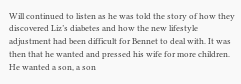Will continued to listen as he was told the story of how they discovered Liz’s diabetes and how the new lifestyle adjustment had been difficult for Bennet to deal with. It was then that he wanted and pressed his wife for more children. He wanted a son, a son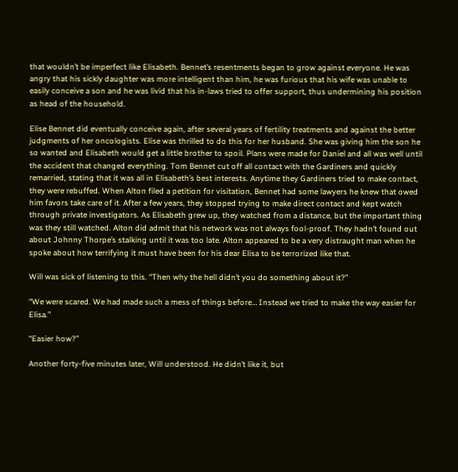that wouldn’t be imperfect like Elisabeth. Bennet’s resentments began to grow against everyone. He was angry that his sickly daughter was more intelligent than him, he was furious that his wife was unable to easily conceive a son and he was livid that his in-laws tried to offer support, thus undermining his position as head of the household.

Elise Bennet did eventually conceive again, after several years of fertility treatments and against the better judgments of her oncologists. Elise was thrilled to do this for her husband. She was giving him the son he so wanted and Elisabeth would get a little brother to spoil. Plans were made for Daniel and all was well until the accident that changed everything. Tom Bennet cut off all contact with the Gardiners and quickly remarried, stating that it was all in Elisabeth’s best interests. Anytime they Gardiners tried to make contact, they were rebuffed. When Alton filed a petition for visitation, Bennet had some lawyers he knew that owed him favors take care of it. After a few years, they stopped trying to make direct contact and kept watch through private investigators. As Elisabeth grew up, they watched from a distance, but the important thing was they still watched. Alton did admit that his network was not always fool-proof. They hadn’t found out about Johnny Thorpe’s stalking until it was too late. Alton appeared to be a very distraught man when he spoke about how terrifying it must have been for his dear Elisa to be terrorized like that.

Will was sick of listening to this. “Then why the hell didn’t you do something about it?”

“We were scared. We had made such a mess of things before… Instead we tried to make the way easier for Elisa.”

“Easier how?”

Another forty-five minutes later, Will understood. He didn’t like it, but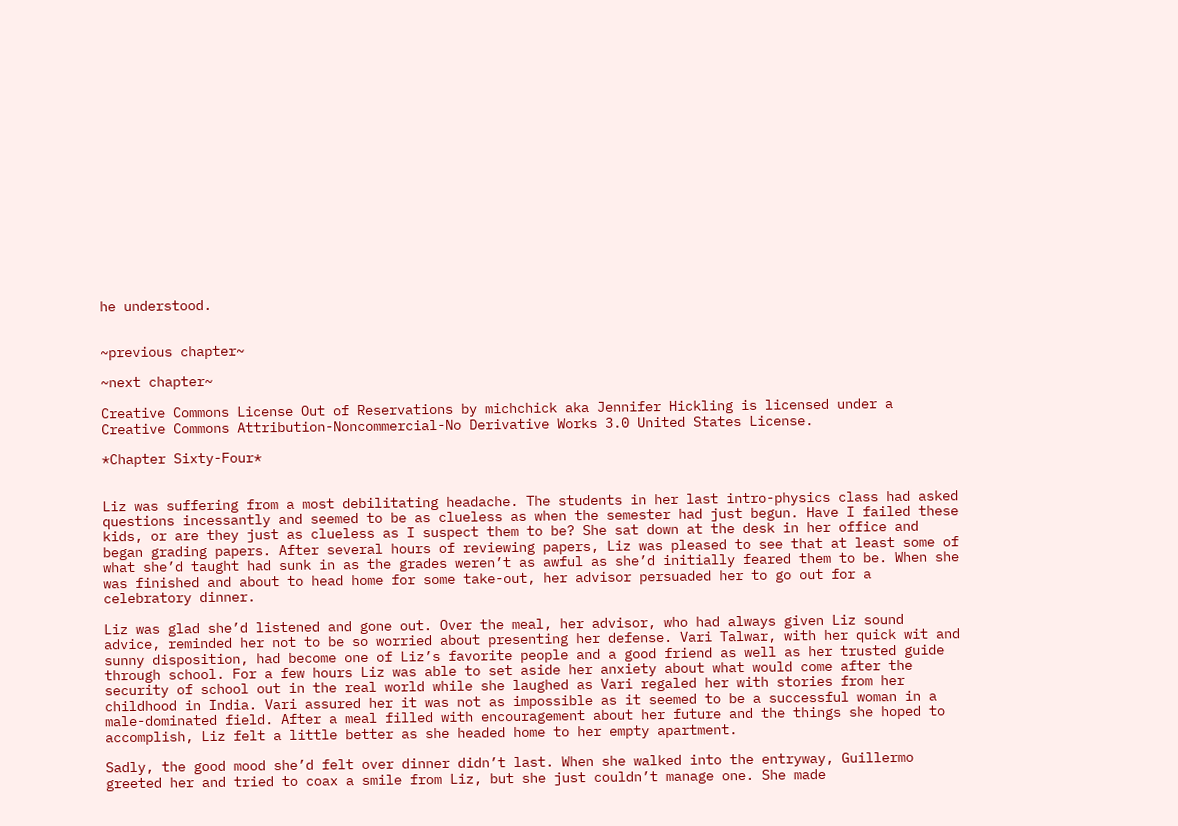he understood.


~previous chapter~

~next chapter~

Creative Commons License Out of Reservations by michchick aka Jennifer Hickling is licensed under a Creative Commons Attribution-Noncommercial-No Derivative Works 3.0 United States License.

*Chapter Sixty-Four*


Liz was suffering from a most debilitating headache. The students in her last intro-physics class had asked questions incessantly and seemed to be as clueless as when the semester had just begun. Have I failed these kids, or are they just as clueless as I suspect them to be? She sat down at the desk in her office and began grading papers. After several hours of reviewing papers, Liz was pleased to see that at least some of what she’d taught had sunk in as the grades weren’t as awful as she’d initially feared them to be. When she was finished and about to head home for some take-out, her advisor persuaded her to go out for a celebratory dinner.

Liz was glad she’d listened and gone out. Over the meal, her advisor, who had always given Liz sound advice, reminded her not to be so worried about presenting her defense. Vari Talwar, with her quick wit and sunny disposition, had become one of Liz’s favorite people and a good friend as well as her trusted guide through school. For a few hours Liz was able to set aside her anxiety about what would come after the security of school out in the real world while she laughed as Vari regaled her with stories from her childhood in India. Vari assured her it was not as impossible as it seemed to be a successful woman in a male-dominated field. After a meal filled with encouragement about her future and the things she hoped to accomplish, Liz felt a little better as she headed home to her empty apartment.

Sadly, the good mood she’d felt over dinner didn’t last. When she walked into the entryway, Guillermo greeted her and tried to coax a smile from Liz, but she just couldn’t manage one. She made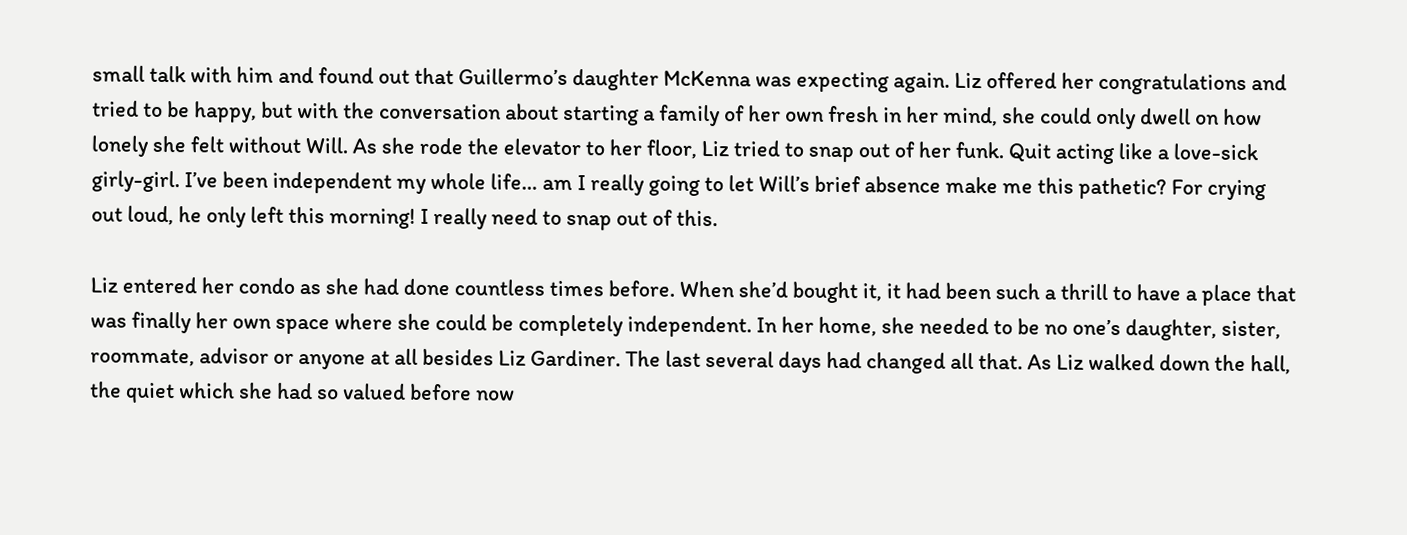small talk with him and found out that Guillermo’s daughter McKenna was expecting again. Liz offered her congratulations and tried to be happy, but with the conversation about starting a family of her own fresh in her mind, she could only dwell on how lonely she felt without Will. As she rode the elevator to her floor, Liz tried to snap out of her funk. Quit acting like a love-sick girly-girl. I’ve been independent my whole life… am I really going to let Will’s brief absence make me this pathetic? For crying out loud, he only left this morning! I really need to snap out of this.

Liz entered her condo as she had done countless times before. When she’d bought it, it had been such a thrill to have a place that was finally her own space where she could be completely independent. In her home, she needed to be no one’s daughter, sister, roommate, advisor or anyone at all besides Liz Gardiner. The last several days had changed all that. As Liz walked down the hall, the quiet which she had so valued before now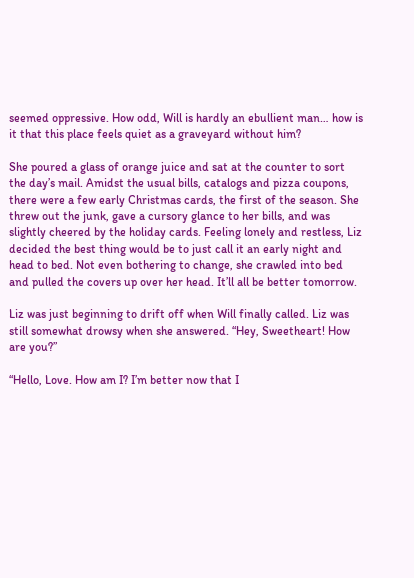seemed oppressive. How odd, Will is hardly an ebullient man… how is it that this place feels quiet as a graveyard without him?

She poured a glass of orange juice and sat at the counter to sort the day’s mail. Amidst the usual bills, catalogs and pizza coupons, there were a few early Christmas cards, the first of the season. She threw out the junk, gave a cursory glance to her bills, and was slightly cheered by the holiday cards. Feeling lonely and restless, Liz decided the best thing would be to just call it an early night and head to bed. Not even bothering to change, she crawled into bed and pulled the covers up over her head. It’ll all be better tomorrow.

Liz was just beginning to drift off when Will finally called. Liz was still somewhat drowsy when she answered. “Hey, Sweetheart! How are you?”

“Hello, Love. How am I? I’m better now that I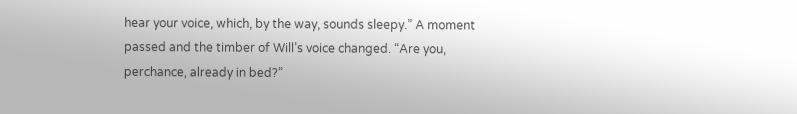hear your voice, which, by the way, sounds sleepy.” A moment passed and the timber of Will’s voice changed. “Are you, perchance, already in bed?”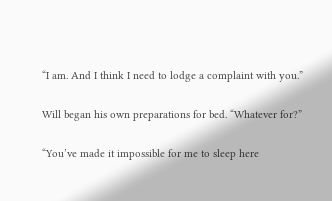“I am. And I think I need to lodge a complaint with you.”

Will began his own preparations for bed. “Whatever for?”

“You’ve made it impossible for me to sleep here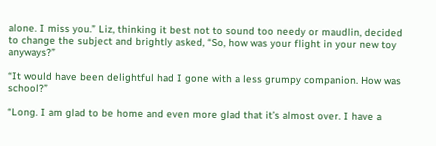alone. I miss you.” Liz, thinking it best not to sound too needy or maudlin, decided to change the subject and brightly asked, “So, how was your flight in your new toy anyways?”

“It would have been delightful had I gone with a less grumpy companion. How was school?”

“Long. I am glad to be home and even more glad that it’s almost over. I have a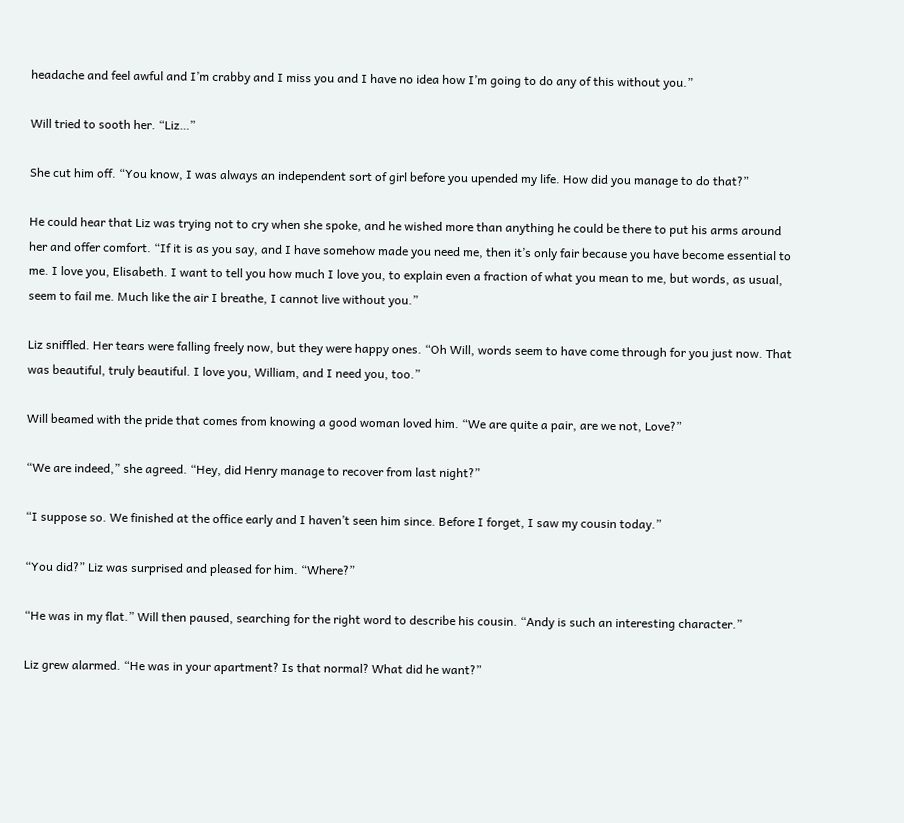headache and feel awful and I’m crabby and I miss you and I have no idea how I’m going to do any of this without you.”

Will tried to sooth her. “Liz…”

She cut him off. “You know, I was always an independent sort of girl before you upended my life. How did you manage to do that?”

He could hear that Liz was trying not to cry when she spoke, and he wished more than anything he could be there to put his arms around her and offer comfort. “If it is as you say, and I have somehow made you need me, then it’s only fair because you have become essential to me. I love you, Elisabeth. I want to tell you how much I love you, to explain even a fraction of what you mean to me, but words, as usual, seem to fail me. Much like the air I breathe, I cannot live without you.”

Liz sniffled. Her tears were falling freely now, but they were happy ones. “Oh Will, words seem to have come through for you just now. That was beautiful, truly beautiful. I love you, William, and I need you, too.”

Will beamed with the pride that comes from knowing a good woman loved him. “We are quite a pair, are we not, Love?”

“We are indeed,” she agreed. “Hey, did Henry manage to recover from last night?”

“I suppose so. We finished at the office early and I haven’t seen him since. Before I forget, I saw my cousin today.”

“You did?” Liz was surprised and pleased for him. “Where?”

“He was in my flat.” Will then paused, searching for the right word to describe his cousin. “Andy is such an interesting character.”

Liz grew alarmed. “He was in your apartment? Is that normal? What did he want?”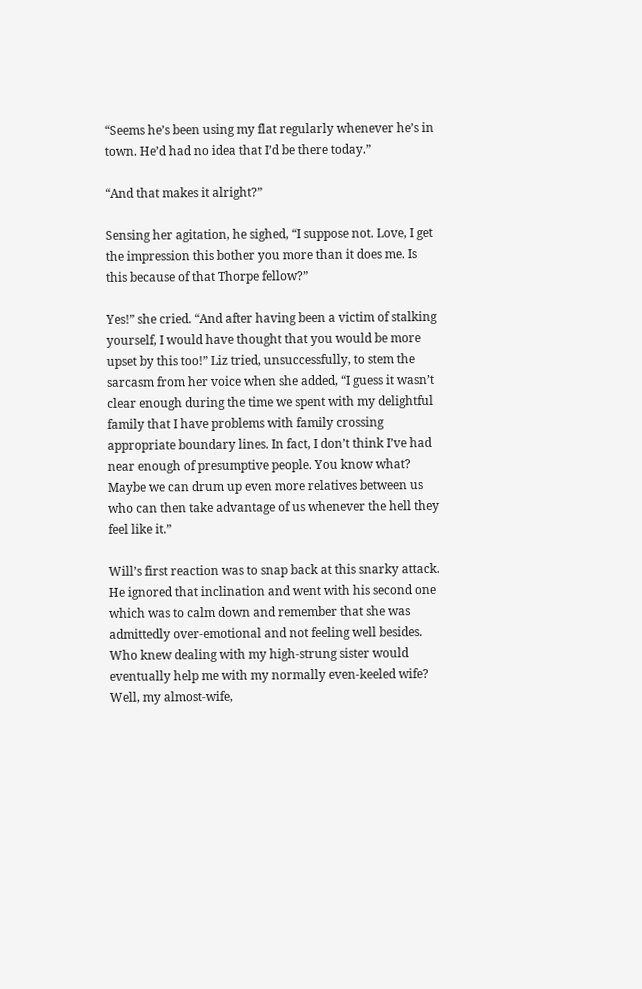“Seems he’s been using my flat regularly whenever he’s in town. He’d had no idea that I’d be there today.”

“And that makes it alright?”

Sensing her agitation, he sighed, “I suppose not. Love, I get the impression this bother you more than it does me. Is this because of that Thorpe fellow?”

Yes!” she cried. “And after having been a victim of stalking yourself, I would have thought that you would be more upset by this too!” Liz tried, unsuccessfully, to stem the sarcasm from her voice when she added, “I guess it wasn’t clear enough during the time we spent with my delightful family that I have problems with family crossing appropriate boundary lines. In fact, I don’t think I’ve had near enough of presumptive people. You know what? Maybe we can drum up even more relatives between us who can then take advantage of us whenever the hell they feel like it.”

Will’s first reaction was to snap back at this snarky attack. He ignored that inclination and went with his second one which was to calm down and remember that she was admittedly over-emotional and not feeling well besides. Who knew dealing with my high-strung sister would eventually help me with my normally even-keeled wife? Well, my almost-wife,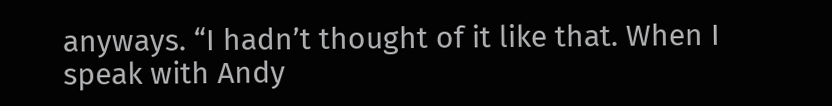anyways. “I hadn’t thought of it like that. When I speak with Andy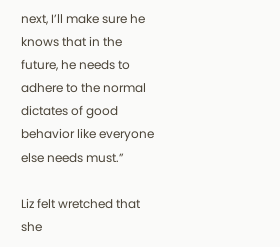next, I’ll make sure he knows that in the future, he needs to adhere to the normal dictates of good behavior like everyone else needs must.”

Liz felt wretched that she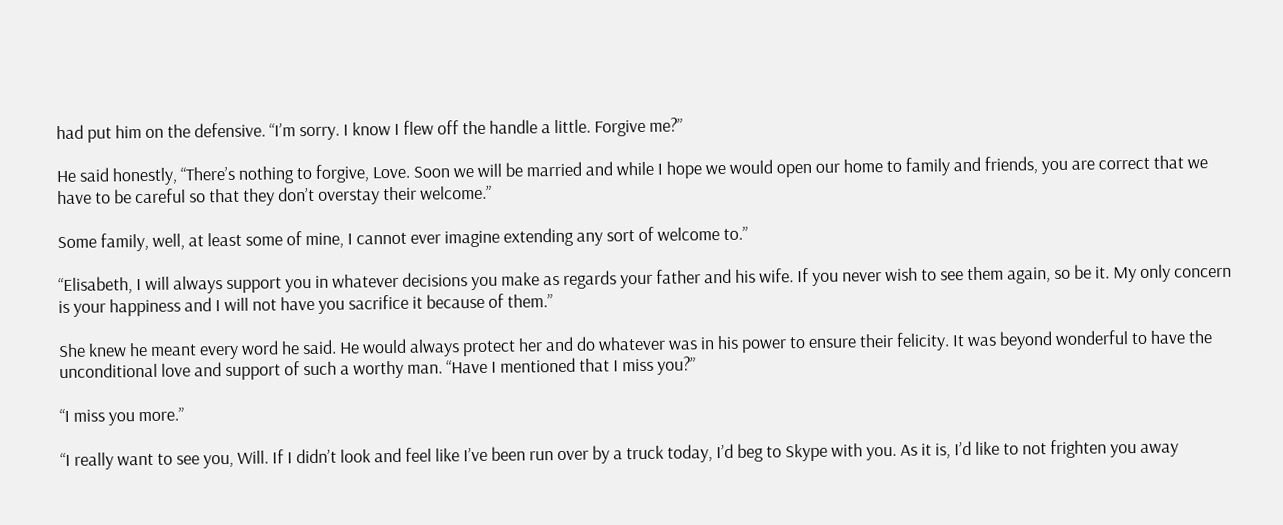had put him on the defensive. “I’m sorry. I know I flew off the handle a little. Forgive me?”

He said honestly, “There’s nothing to forgive, Love. Soon we will be married and while I hope we would open our home to family and friends, you are correct that we have to be careful so that they don’t overstay their welcome.”

Some family, well, at least some of mine, I cannot ever imagine extending any sort of welcome to.”

“Elisabeth, I will always support you in whatever decisions you make as regards your father and his wife. If you never wish to see them again, so be it. My only concern is your happiness and I will not have you sacrifice it because of them.”

She knew he meant every word he said. He would always protect her and do whatever was in his power to ensure their felicity. It was beyond wonderful to have the unconditional love and support of such a worthy man. “Have I mentioned that I miss you?”

“I miss you more.”

“I really want to see you, Will. If I didn’t look and feel like I’ve been run over by a truck today, I’d beg to Skype with you. As it is, I’d like to not frighten you away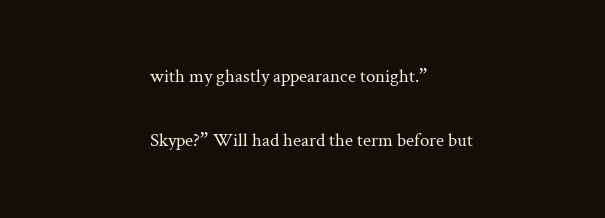with my ghastly appearance tonight.”

Skype?” Will had heard the term before but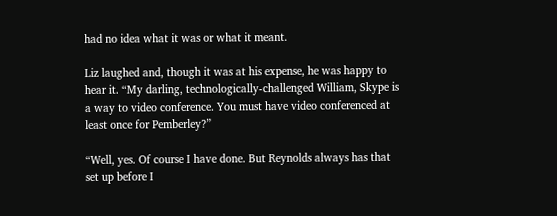had no idea what it was or what it meant.

Liz laughed and, though it was at his expense, he was happy to hear it. “My darling, technologically-challenged William, Skype is a way to video conference. You must have video conferenced at least once for Pemberley?”

“Well, yes. Of course I have done. But Reynolds always has that set up before I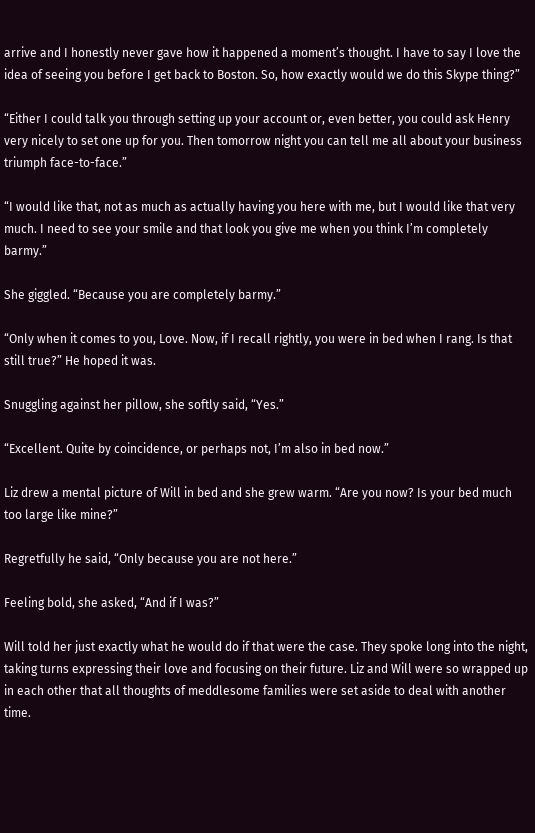arrive and I honestly never gave how it happened a moment’s thought. I have to say I love the idea of seeing you before I get back to Boston. So, how exactly would we do this Skype thing?”

“Either I could talk you through setting up your account or, even better, you could ask Henry very nicely to set one up for you. Then tomorrow night you can tell me all about your business triumph face-to-face.”

“I would like that, not as much as actually having you here with me, but I would like that very much. I need to see your smile and that look you give me when you think I’m completely barmy.”

She giggled. “Because you are completely barmy.”

“Only when it comes to you, Love. Now, if I recall rightly, you were in bed when I rang. Is that still true?” He hoped it was.

Snuggling against her pillow, she softly said, “Yes.”

“Excellent. Quite by coincidence, or perhaps not, I’m also in bed now.”

Liz drew a mental picture of Will in bed and she grew warm. “Are you now? Is your bed much too large like mine?”

Regretfully he said, “Only because you are not here.”

Feeling bold, she asked, “And if I was?”

Will told her just exactly what he would do if that were the case. They spoke long into the night, taking turns expressing their love and focusing on their future. Liz and Will were so wrapped up in each other that all thoughts of meddlesome families were set aside to deal with another time.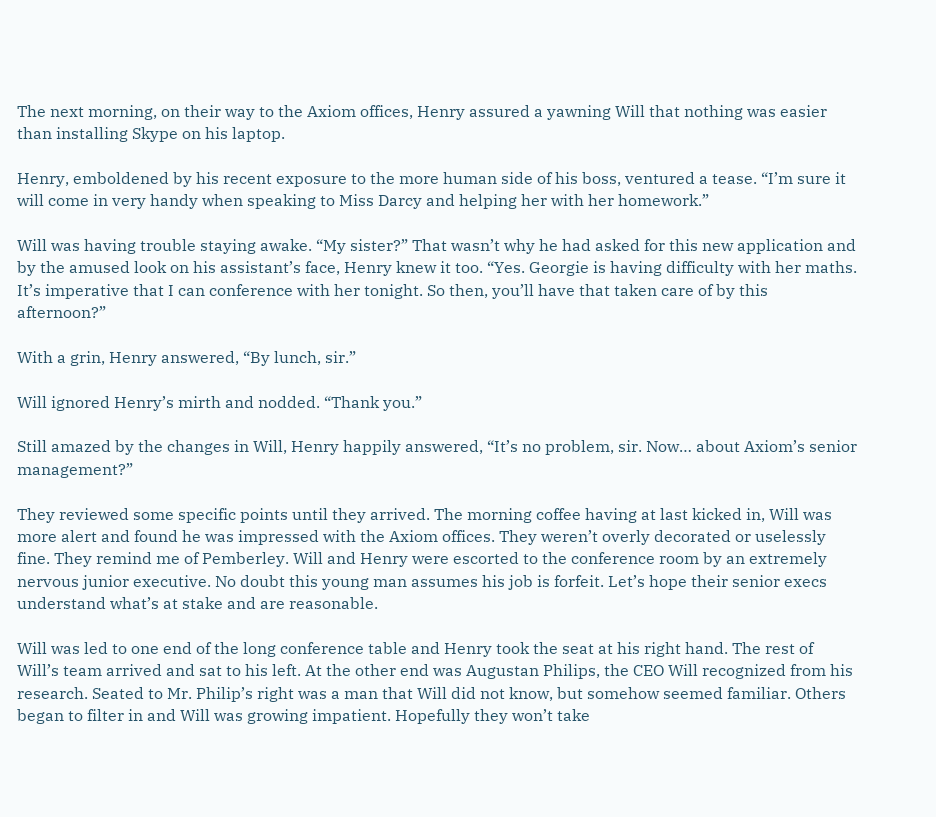The next morning, on their way to the Axiom offices, Henry assured a yawning Will that nothing was easier than installing Skype on his laptop.

Henry, emboldened by his recent exposure to the more human side of his boss, ventured a tease. “I’m sure it will come in very handy when speaking to Miss Darcy and helping her with her homework.”

Will was having trouble staying awake. “My sister?” That wasn’t why he had asked for this new application and by the amused look on his assistant’s face, Henry knew it too. “Yes. Georgie is having difficulty with her maths. It’s imperative that I can conference with her tonight. So then, you’ll have that taken care of by this afternoon?”

With a grin, Henry answered, “By lunch, sir.”

Will ignored Henry’s mirth and nodded. “Thank you.”

Still amazed by the changes in Will, Henry happily answered, “It’s no problem, sir. Now… about Axiom’s senior management?”

They reviewed some specific points until they arrived. The morning coffee having at last kicked in, Will was more alert and found he was impressed with the Axiom offices. They weren’t overly decorated or uselessly fine. They remind me of Pemberley. Will and Henry were escorted to the conference room by an extremely nervous junior executive. No doubt this young man assumes his job is forfeit. Let’s hope their senior execs understand what’s at stake and are reasonable.

Will was led to one end of the long conference table and Henry took the seat at his right hand. The rest of Will’s team arrived and sat to his left. At the other end was Augustan Philips, the CEO Will recognized from his research. Seated to Mr. Philip’s right was a man that Will did not know, but somehow seemed familiar. Others began to filter in and Will was growing impatient. Hopefully they won’t take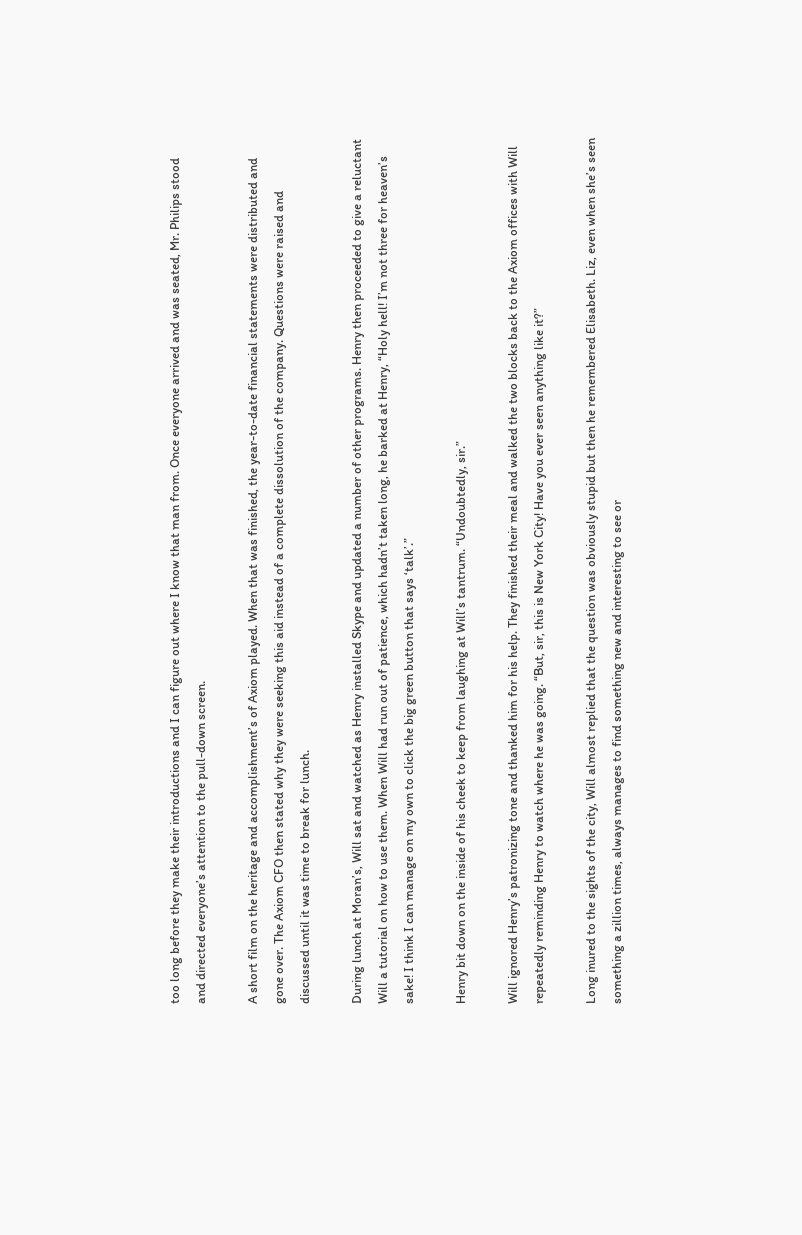too long before they make their introductions and I can figure out where I know that man from. Once everyone arrived and was seated, Mr. Philips stood and directed everyone’s attention to the pull-down screen.

A short film on the heritage and accomplishment’s of Axiom played. When that was finished, the year-to-date financial statements were distributed and gone over. The Axiom CFO then stated why they were seeking this aid instead of a complete dissolution of the company. Questions were raised and discussed until it was time to break for lunch.

During lunch at Moran’s, Will sat and watched as Henry installed Skype and updated a number of other programs. Henry then proceeded to give a reluctant Will a tutorial on how to use them. When Will had run out of patience, which hadn’t taken long, he barked at Henry, “Holy hell! I’m not three for heaven’s sake! I think I can manage on my own to click the big green button that says ‘talk’.”

Henry bit down on the inside of his cheek to keep from laughing at Will’s tantrum. “Undoubtedly, sir.”

Will ignored Henry’s patronizing tone and thanked him for his help. They finished their meal and walked the two blocks back to the Axiom offices with Will repeatedly reminding Henry to watch where he was going. “But, sir, this is New York City! Have you ever seen anything like it?”

Long inured to the sights of the city, Will almost replied that the question was obviously stupid but then he remembered Elisabeth. Liz, even when she’s seen something a zillion times, always manages to find something new and interesting to see or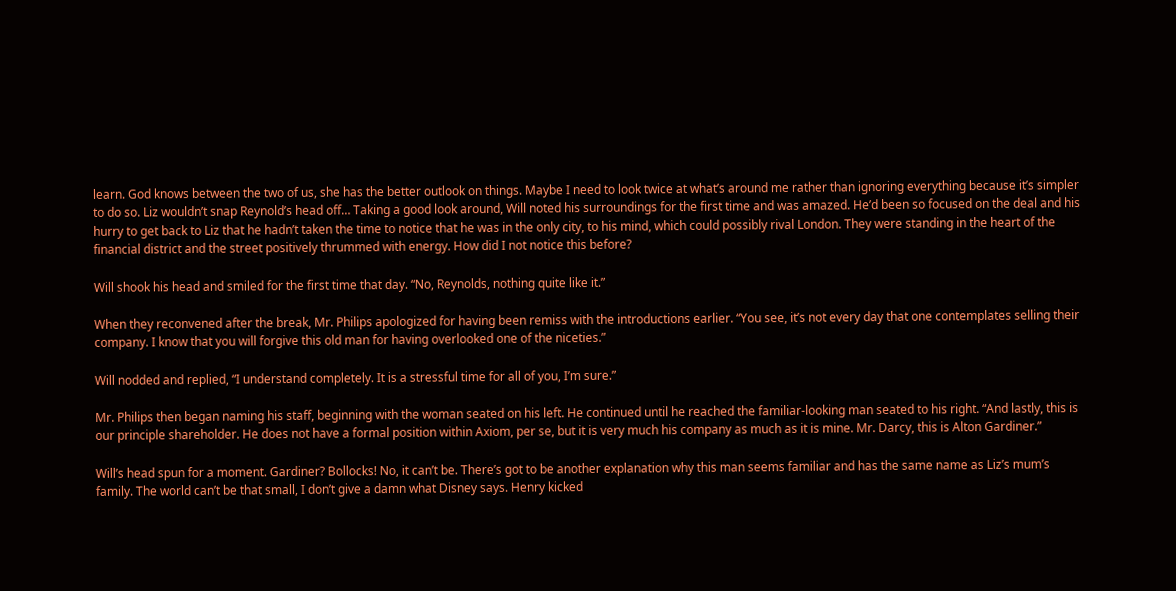learn. God knows between the two of us, she has the better outlook on things. Maybe I need to look twice at what’s around me rather than ignoring everything because it’s simpler to do so. Liz wouldn’t snap Reynold’s head off… Taking a good look around, Will noted his surroundings for the first time and was amazed. He’d been so focused on the deal and his hurry to get back to Liz that he hadn’t taken the time to notice that he was in the only city, to his mind, which could possibly rival London. They were standing in the heart of the financial district and the street positively thrummed with energy. How did I not notice this before?

Will shook his head and smiled for the first time that day. “No, Reynolds, nothing quite like it.”

When they reconvened after the break, Mr. Philips apologized for having been remiss with the introductions earlier. “You see, it’s not every day that one contemplates selling their company. I know that you will forgive this old man for having overlooked one of the niceties.”

Will nodded and replied, “I understand completely. It is a stressful time for all of you, I’m sure.”

Mr. Philips then began naming his staff, beginning with the woman seated on his left. He continued until he reached the familiar-looking man seated to his right. “And lastly, this is our principle shareholder. He does not have a formal position within Axiom, per se, but it is very much his company as much as it is mine. Mr. Darcy, this is Alton Gardiner.”

Will’s head spun for a moment. Gardiner? Bollocks! No, it can’t be. There’s got to be another explanation why this man seems familiar and has the same name as Liz’s mum’s family. The world can’t be that small, I don’t give a damn what Disney says. Henry kicked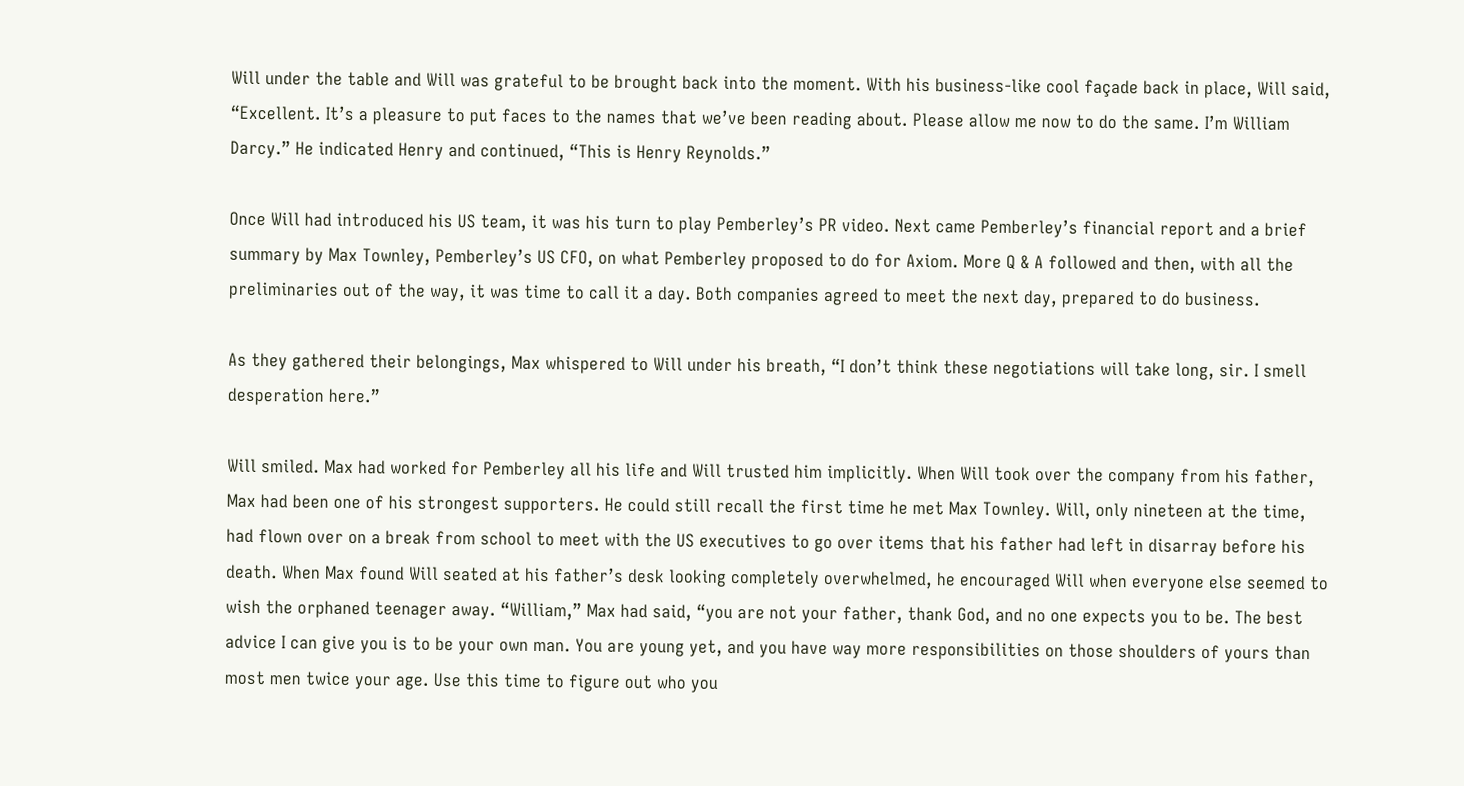Will under the table and Will was grateful to be brought back into the moment. With his business-like cool façade back in place, Will said, “Excellent. It’s a pleasure to put faces to the names that we’ve been reading about. Please allow me now to do the same. I’m William Darcy.” He indicated Henry and continued, “This is Henry Reynolds.”

Once Will had introduced his US team, it was his turn to play Pemberley’s PR video. Next came Pemberley’s financial report and a brief summary by Max Townley, Pemberley’s US CFO, on what Pemberley proposed to do for Axiom. More Q & A followed and then, with all the preliminaries out of the way, it was time to call it a day. Both companies agreed to meet the next day, prepared to do business.

As they gathered their belongings, Max whispered to Will under his breath, “I don’t think these negotiations will take long, sir. I smell desperation here.”

Will smiled. Max had worked for Pemberley all his life and Will trusted him implicitly. When Will took over the company from his father, Max had been one of his strongest supporters. He could still recall the first time he met Max Townley. Will, only nineteen at the time, had flown over on a break from school to meet with the US executives to go over items that his father had left in disarray before his death. When Max found Will seated at his father’s desk looking completely overwhelmed, he encouraged Will when everyone else seemed to wish the orphaned teenager away. “William,” Max had said, “you are not your father, thank God, and no one expects you to be. The best advice I can give you is to be your own man. You are young yet, and you have way more responsibilities on those shoulders of yours than most men twice your age. Use this time to figure out who you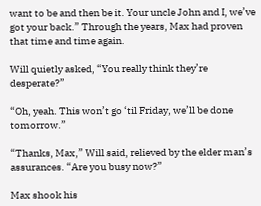want to be and then be it. Your uncle John and I, we’ve got your back.” Through the years, Max had proven that time and time again.

Will quietly asked, “You really think they’re desperate?”

“Oh, yeah. This won’t go ‘til Friday, we’ll be done tomorrow.”

“Thanks, Max,” Will said, relieved by the elder man’s assurances. “Are you busy now?”

Max shook his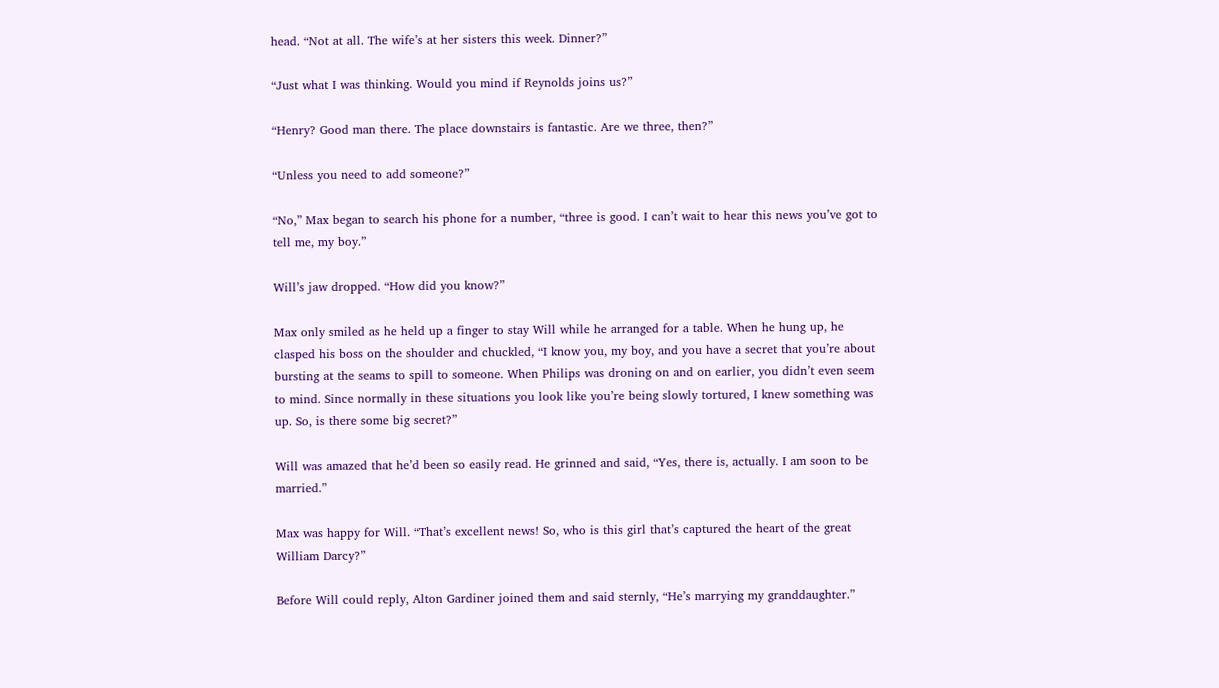head. “Not at all. The wife’s at her sisters this week. Dinner?”

“Just what I was thinking. Would you mind if Reynolds joins us?”

“Henry? Good man there. The place downstairs is fantastic. Are we three, then?”

“Unless you need to add someone?”

“No,” Max began to search his phone for a number, “three is good. I can’t wait to hear this news you’ve got to tell me, my boy.”

Will’s jaw dropped. “How did you know?”

Max only smiled as he held up a finger to stay Will while he arranged for a table. When he hung up, he clasped his boss on the shoulder and chuckled, “I know you, my boy, and you have a secret that you’re about bursting at the seams to spill to someone. When Philips was droning on and on earlier, you didn’t even seem to mind. Since normally in these situations you look like you’re being slowly tortured, I knew something was up. So, is there some big secret?”

Will was amazed that he’d been so easily read. He grinned and said, “Yes, there is, actually. I am soon to be married.”

Max was happy for Will. “That’s excellent news! So, who is this girl that’s captured the heart of the great William Darcy?”

Before Will could reply, Alton Gardiner joined them and said sternly, “He’s marrying my granddaughter.”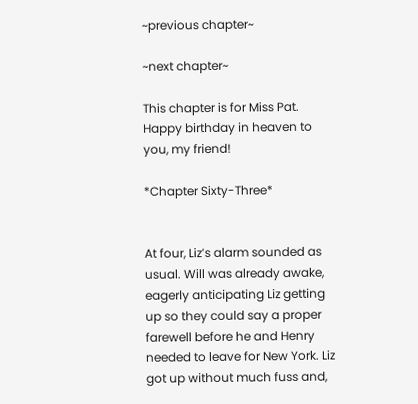~previous chapter~

~next chapter~

This chapter is for Miss Pat. Happy birthday in heaven to you, my friend!

*Chapter Sixty-Three*


At four, Liz’s alarm sounded as usual. Will was already awake, eagerly anticipating Liz getting up so they could say a proper farewell before he and Henry needed to leave for New York. Liz got up without much fuss and,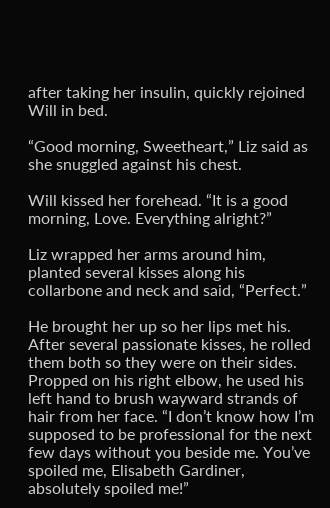after taking her insulin, quickly rejoined Will in bed.

“Good morning, Sweetheart,” Liz said as she snuggled against his chest.

Will kissed her forehead. “It is a good morning, Love. Everything alright?”

Liz wrapped her arms around him, planted several kisses along his collarbone and neck and said, “Perfect.”

He brought her up so her lips met his. After several passionate kisses, he rolled them both so they were on their sides. Propped on his right elbow, he used his left hand to brush wayward strands of hair from her face. “I don’t know how I’m supposed to be professional for the next few days without you beside me. You’ve spoiled me, Elisabeth Gardiner, absolutely spoiled me!”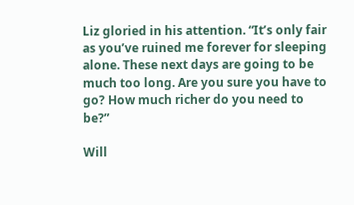Liz gloried in his attention. “It’s only fair as you’ve ruined me forever for sleeping alone. These next days are going to be much too long. Are you sure you have to go? How much richer do you need to be?”

Will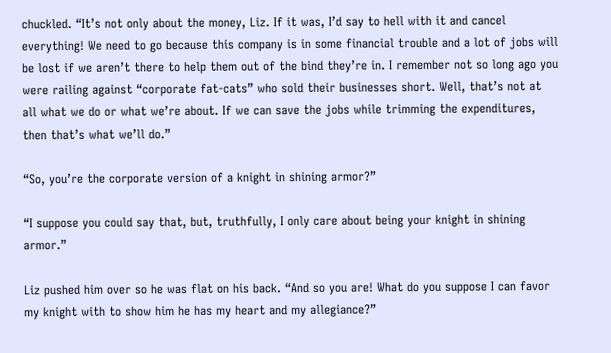chuckled. “It’s not only about the money, Liz. If it was, I’d say to hell with it and cancel everything! We need to go because this company is in some financial trouble and a lot of jobs will be lost if we aren’t there to help them out of the bind they’re in. I remember not so long ago you were railing against “corporate fat-cats” who sold their businesses short. Well, that’s not at all what we do or what we’re about. If we can save the jobs while trimming the expenditures, then that’s what we’ll do.”

“So, you’re the corporate version of a knight in shining armor?”

“I suppose you could say that, but, truthfully, I only care about being your knight in shining armor.”

Liz pushed him over so he was flat on his back. “And so you are! What do you suppose I can favor my knight with to show him he has my heart and my allegiance?”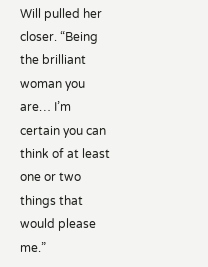Will pulled her closer. “Being the brilliant woman you are… I’m certain you can think of at least one or two things that would please me.”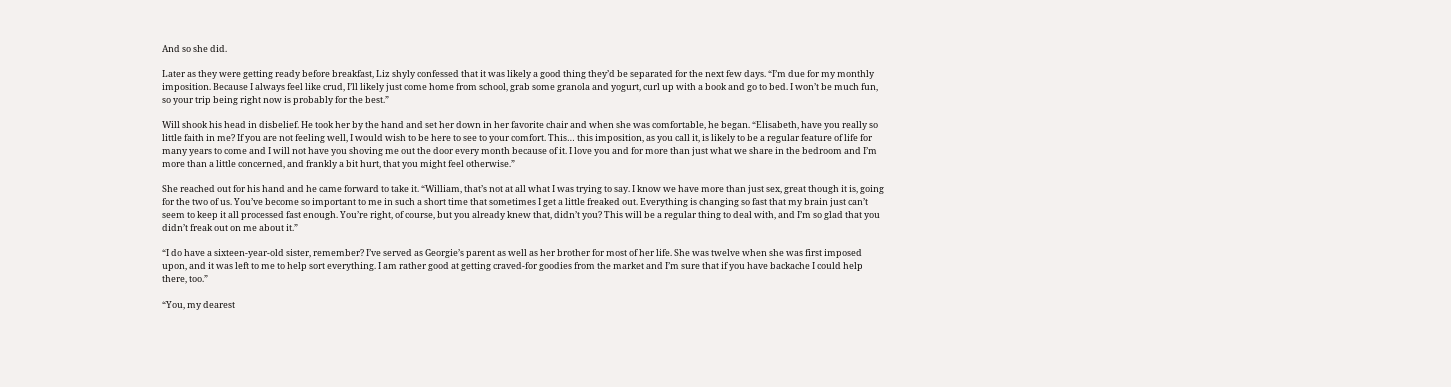And so she did.

Later as they were getting ready before breakfast, Liz shyly confessed that it was likely a good thing they’d be separated for the next few days. “I’m due for my monthly imposition. Because I always feel like crud, I’ll likely just come home from school, grab some granola and yogurt, curl up with a book and go to bed. I won’t be much fun, so your trip being right now is probably for the best.”

Will shook his head in disbelief. He took her by the hand and set her down in her favorite chair and when she was comfortable, he began. “Elisabeth, have you really so little faith in me? If you are not feeling well, I would wish to be here to see to your comfort. This… this imposition, as you call it, is likely to be a regular feature of life for many years to come and I will not have you shoving me out the door every month because of it. I love you and for more than just what we share in the bedroom and I’m more than a little concerned, and frankly a bit hurt, that you might feel otherwise.”

She reached out for his hand and he came forward to take it. “William, that’s not at all what I was trying to say. I know we have more than just sex, great though it is, going for the two of us. You’ve become so important to me in such a short time that sometimes I get a little freaked out. Everything is changing so fast that my brain just can’t seem to keep it all processed fast enough. You’re right, of course, but you already knew that, didn’t you? This will be a regular thing to deal with, and I’m so glad that you didn’t freak out on me about it.”

“I do have a sixteen-year-old sister, remember? I’ve served as Georgie’s parent as well as her brother for most of her life. She was twelve when she was first imposed upon, and it was left to me to help sort everything. I am rather good at getting craved-for goodies from the market and I’m sure that if you have backache I could help there, too.”

“You, my dearest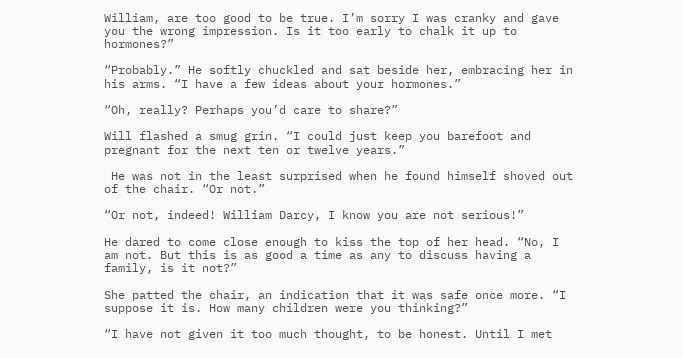William, are too good to be true. I’m sorry I was cranky and gave you the wrong impression. Is it too early to chalk it up to hormones?”

“Probably.” He softly chuckled and sat beside her, embracing her in his arms. “I have a few ideas about your hormones.”

“Oh, really? Perhaps you’d care to share?”

Will flashed a smug grin. “I could just keep you barefoot and pregnant for the next ten or twelve years.”

 He was not in the least surprised when he found himself shoved out of the chair. “Or not.”

“Or not, indeed! William Darcy, I know you are not serious!”

He dared to come close enough to kiss the top of her head. “No, I am not. But this is as good a time as any to discuss having a family, is it not?”

She patted the chair, an indication that it was safe once more. “I suppose it is. How many children were you thinking?”

“I have not given it too much thought, to be honest. Until I met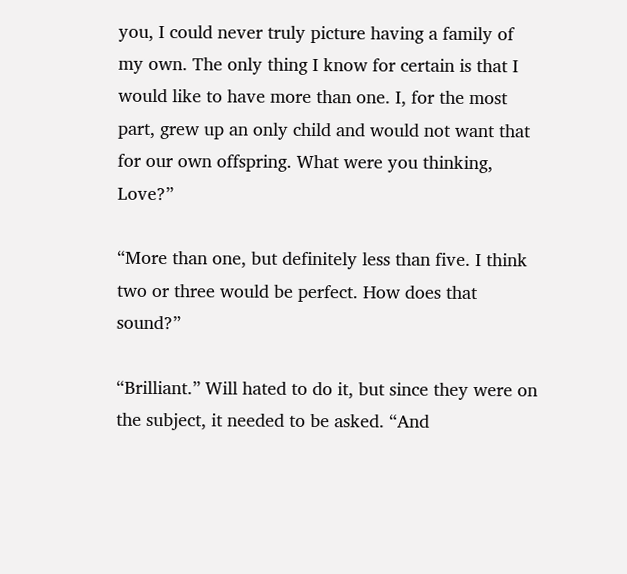you, I could never truly picture having a family of my own. The only thing I know for certain is that I would like to have more than one. I, for the most part, grew up an only child and would not want that for our own offspring. What were you thinking, Love?”

“More than one, but definitely less than five. I think two or three would be perfect. How does that sound?”

“Brilliant.” Will hated to do it, but since they were on the subject, it needed to be asked. “And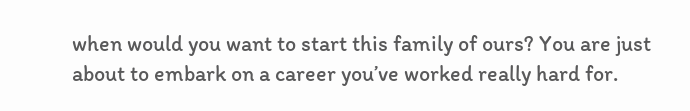when would you want to start this family of ours? You are just about to embark on a career you’ve worked really hard for.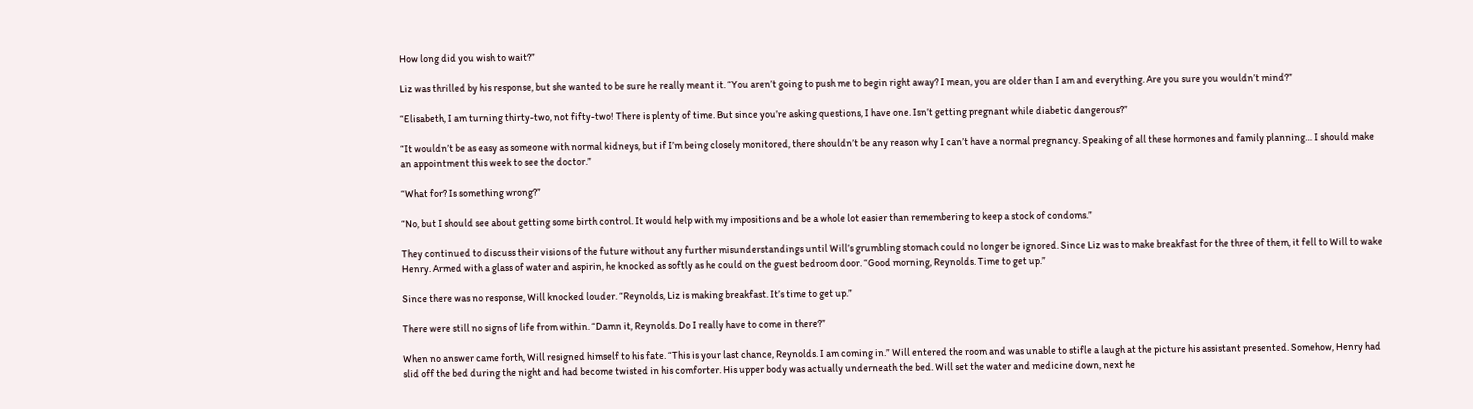How long did you wish to wait?”

Liz was thrilled by his response, but she wanted to be sure he really meant it. “You aren’t going to push me to begin right away? I mean, you are older than I am and everything. Are you sure you wouldn’t mind?”

“Elisabeth, I am turning thirty-two, not fifty-two! There is plenty of time. But since you’re asking questions, I have one. Isn’t getting pregnant while diabetic dangerous?”

“It wouldn’t be as easy as someone with normal kidneys, but if I’m being closely monitored, there shouldn’t be any reason why I can’t have a normal pregnancy. Speaking of all these hormones and family planning… I should make an appointment this week to see the doctor.”

“What for? Is something wrong?”

“No, but I should see about getting some birth control. It would help with my impositions and be a whole lot easier than remembering to keep a stock of condoms.”

They continued to discuss their visions of the future without any further misunderstandings until Will’s grumbling stomach could no longer be ignored. Since Liz was to make breakfast for the three of them, it fell to Will to wake Henry. Armed with a glass of water and aspirin, he knocked as softly as he could on the guest bedroom door. “Good morning, Reynolds. Time to get up.”

Since there was no response, Will knocked louder. “Reynolds, Liz is making breakfast. It’s time to get up.”

There were still no signs of life from within. “Damn it, Reynolds. Do I really have to come in there?”

When no answer came forth, Will resigned himself to his fate. “This is your last chance, Reynolds. I am coming in.” Will entered the room and was unable to stifle a laugh at the picture his assistant presented. Somehow, Henry had slid off the bed during the night and had become twisted in his comforter. His upper body was actually underneath the bed. Will set the water and medicine down, next he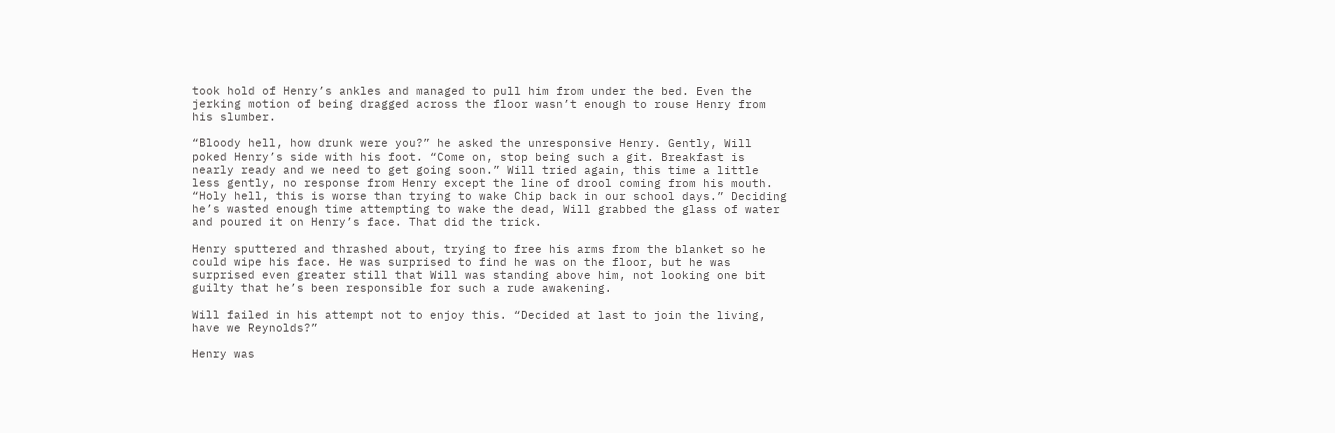took hold of Henry’s ankles and managed to pull him from under the bed. Even the jerking motion of being dragged across the floor wasn’t enough to rouse Henry from his slumber.

“Bloody hell, how drunk were you?” he asked the unresponsive Henry. Gently, Will poked Henry’s side with his foot. “Come on, stop being such a git. Breakfast is nearly ready and we need to get going soon.” Will tried again, this time a little less gently, no response from Henry except the line of drool coming from his mouth. “Holy hell, this is worse than trying to wake Chip back in our school days.” Deciding he’s wasted enough time attempting to wake the dead, Will grabbed the glass of water and poured it on Henry’s face. That did the trick.

Henry sputtered and thrashed about, trying to free his arms from the blanket so he could wipe his face. He was surprised to find he was on the floor, but he was surprised even greater still that Will was standing above him, not looking one bit guilty that he’s been responsible for such a rude awakening.

Will failed in his attempt not to enjoy this. “Decided at last to join the living, have we Reynolds?”

Henry was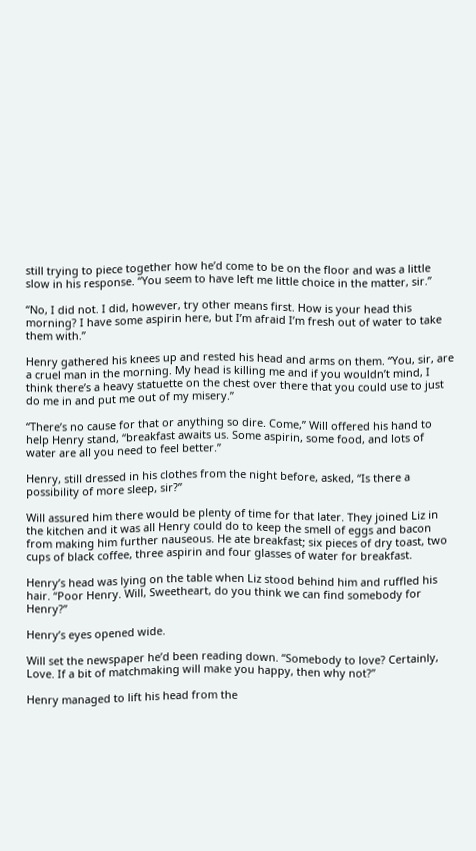still trying to piece together how he’d come to be on the floor and was a little slow in his response. “You seem to have left me little choice in the matter, sir.”

“No, I did not. I did, however, try other means first. How is your head this morning? I have some aspirin here, but I’m afraid I’m fresh out of water to take them with.”

Henry gathered his knees up and rested his head and arms on them. “You, sir, are a cruel man in the morning. My head is killing me and if you wouldn’t mind, I think there’s a heavy statuette on the chest over there that you could use to just do me in and put me out of my misery.”

“There’s no cause for that or anything so dire. Come,” Will offered his hand to help Henry stand, “breakfast awaits us. Some aspirin, some food, and lots of water are all you need to feel better.”

Henry, still dressed in his clothes from the night before, asked, “Is there a possibility of more sleep, sir?”

Will assured him there would be plenty of time for that later. They joined Liz in the kitchen and it was all Henry could do to keep the smell of eggs and bacon from making him further nauseous. He ate breakfast; six pieces of dry toast, two cups of black coffee, three aspirin and four glasses of water for breakfast.

Henry’s head was lying on the table when Liz stood behind him and ruffled his hair. “Poor Henry. Will, Sweetheart, do you think we can find somebody for Henry?”

Henry’s eyes opened wide.

Will set the newspaper he’d been reading down. “Somebody to love? Certainly, Love. If a bit of matchmaking will make you happy, then why not?”

Henry managed to lift his head from the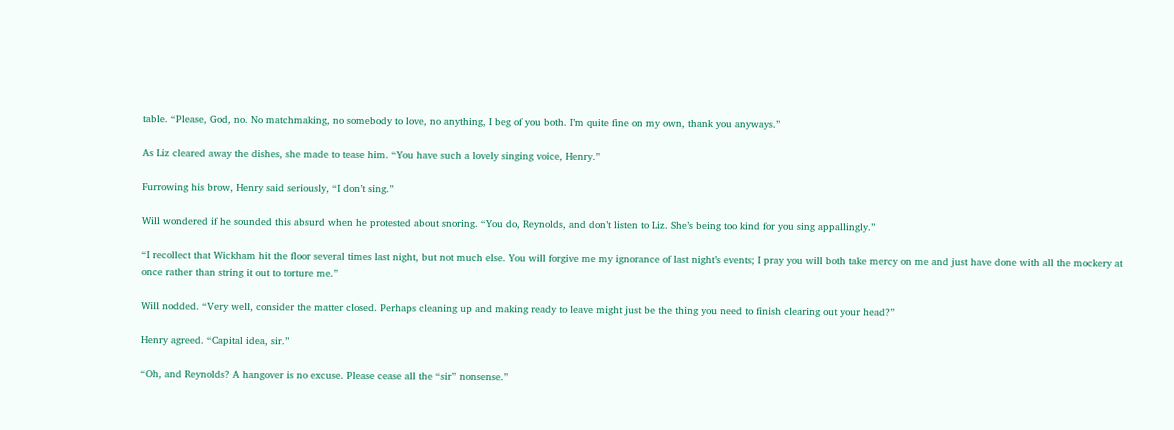table. “Please, God, no. No matchmaking, no somebody to love, no anything, I beg of you both. I’m quite fine on my own, thank you anyways.”

As Liz cleared away the dishes, she made to tease him. “You have such a lovely singing voice, Henry.”

Furrowing his brow, Henry said seriously, “I don’t sing.”

Will wondered if he sounded this absurd when he protested about snoring. “You do, Reynolds, and don’t listen to Liz. She’s being too kind for you sing appallingly.”

“I recollect that Wickham hit the floor several times last night, but not much else. You will forgive me my ignorance of last night’s events; I pray you will both take mercy on me and just have done with all the mockery at once rather than string it out to torture me.”

Will nodded. “Very well, consider the matter closed. Perhaps cleaning up and making ready to leave might just be the thing you need to finish clearing out your head?”

Henry agreed. “Capital idea, sir.”

“Oh, and Reynolds? A hangover is no excuse. Please cease all the “sir” nonsense.”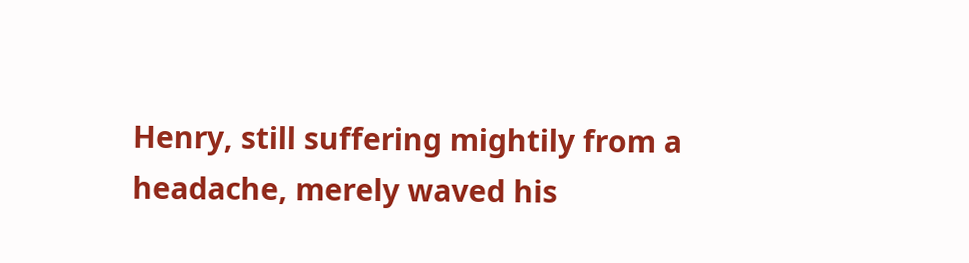Henry, still suffering mightily from a headache, merely waved his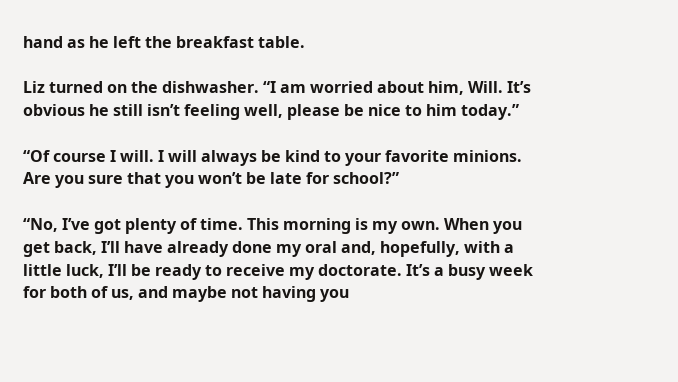hand as he left the breakfast table.

Liz turned on the dishwasher. “I am worried about him, Will. It’s obvious he still isn’t feeling well, please be nice to him today.”

“Of course I will. I will always be kind to your favorite minions. Are you sure that you won’t be late for school?”

“No, I’ve got plenty of time. This morning is my own. When you get back, I’ll have already done my oral and, hopefully, with a little luck, I’ll be ready to receive my doctorate. It’s a busy week for both of us, and maybe not having you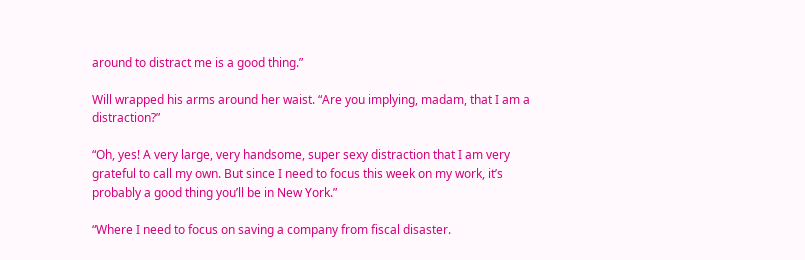around to distract me is a good thing.”

Will wrapped his arms around her waist. “Are you implying, madam, that I am a distraction?”

“Oh, yes! A very large, very handsome, super sexy distraction that I am very grateful to call my own. But since I need to focus this week on my work, it’s probably a good thing you’ll be in New York.”

“Where I need to focus on saving a company from fiscal disaster.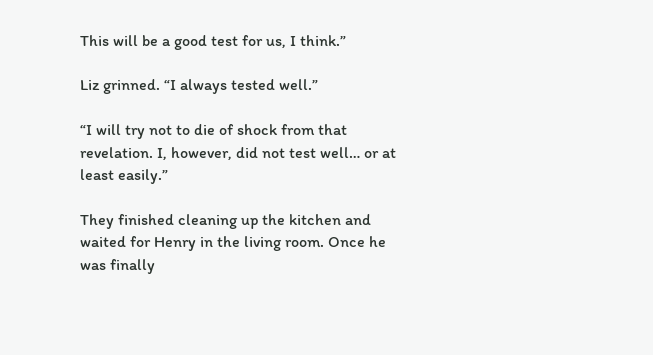This will be a good test for us, I think.”

Liz grinned. “I always tested well.”

“I will try not to die of shock from that revelation. I, however, did not test well… or at least easily.”

They finished cleaning up the kitchen and waited for Henry in the living room. Once he was finally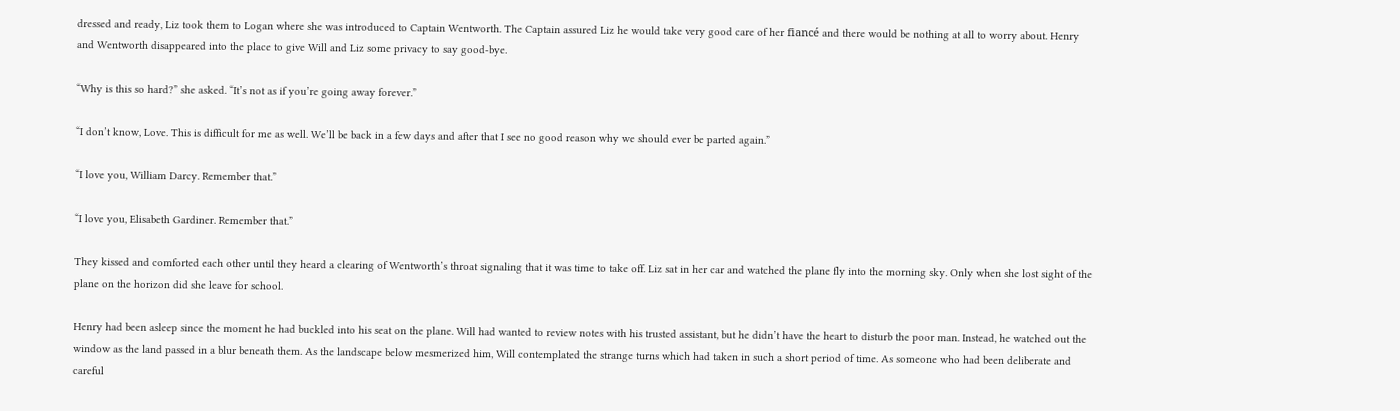dressed and ready, Liz took them to Logan where she was introduced to Captain Wentworth. The Captain assured Liz he would take very good care of her fiancé and there would be nothing at all to worry about. Henry and Wentworth disappeared into the place to give Will and Liz some privacy to say good-bye.

“Why is this so hard?” she asked. “It’s not as if you’re going away forever.”

“I don’t know, Love. This is difficult for me as well. We’ll be back in a few days and after that I see no good reason why we should ever be parted again.”

“I love you, William Darcy. Remember that.”

“I love you, Elisabeth Gardiner. Remember that.”

They kissed and comforted each other until they heard a clearing of Wentworth’s throat signaling that it was time to take off. Liz sat in her car and watched the plane fly into the morning sky. Only when she lost sight of the plane on the horizon did she leave for school.

Henry had been asleep since the moment he had buckled into his seat on the plane. Will had wanted to review notes with his trusted assistant, but he didn’t have the heart to disturb the poor man. Instead, he watched out the window as the land passed in a blur beneath them. As the landscape below mesmerized him, Will contemplated the strange turns which had taken in such a short period of time. As someone who had been deliberate and careful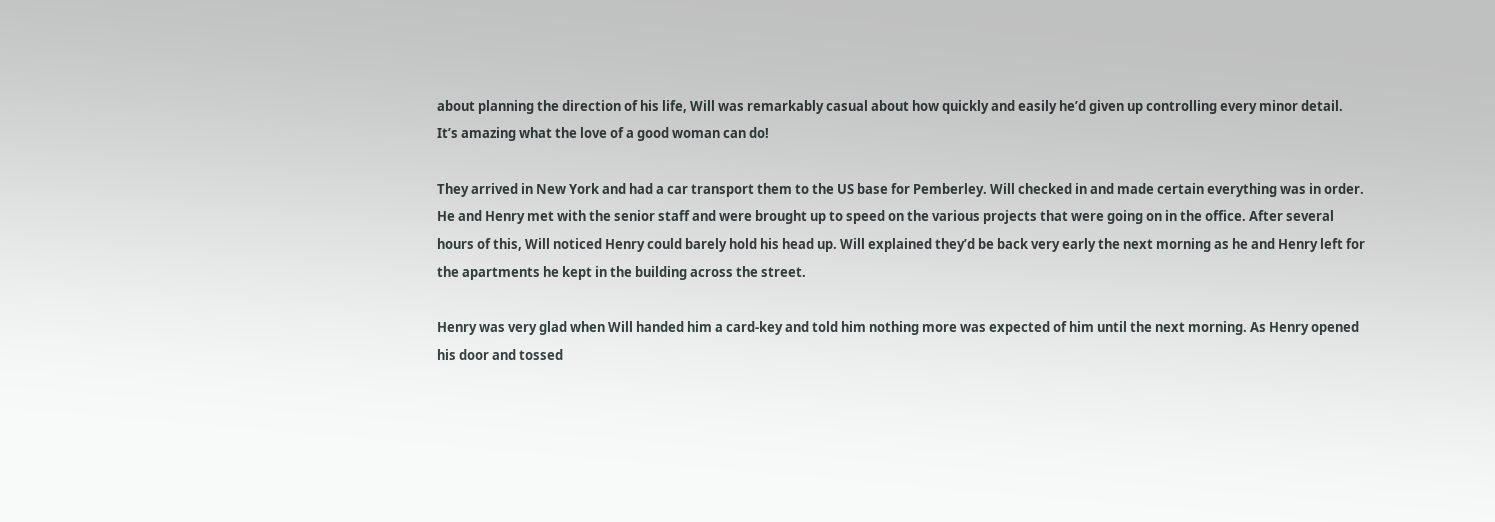about planning the direction of his life, Will was remarkably casual about how quickly and easily he’d given up controlling every minor detail. It’s amazing what the love of a good woman can do!

They arrived in New York and had a car transport them to the US base for Pemberley. Will checked in and made certain everything was in order. He and Henry met with the senior staff and were brought up to speed on the various projects that were going on in the office. After several hours of this, Will noticed Henry could barely hold his head up. Will explained they’d be back very early the next morning as he and Henry left for the apartments he kept in the building across the street.

Henry was very glad when Will handed him a card-key and told him nothing more was expected of him until the next morning. As Henry opened his door and tossed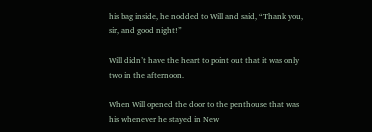his bag inside, he nodded to Will and said, “Thank you, sir, and good night!”

Will didn’t have the heart to point out that it was only two in the afternoon.

When Will opened the door to the penthouse that was his whenever he stayed in New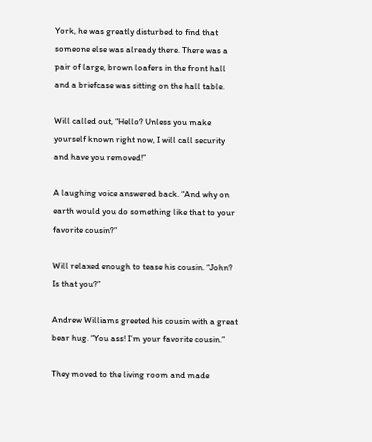York, he was greatly disturbed to find that someone else was already there. There was a pair of large, brown loafers in the front hall and a briefcase was sitting on the hall table.

Will called out, “Hello? Unless you make yourself known right now, I will call security and have you removed!”

A laughing voice answered back. “And why on earth would you do something like that to your favorite cousin?”

Will relaxed enough to tease his cousin. “John? Is that you?”

Andrew Williams greeted his cousin with a great bear hug. “You ass! I’m your favorite cousin.”

They moved to the living room and made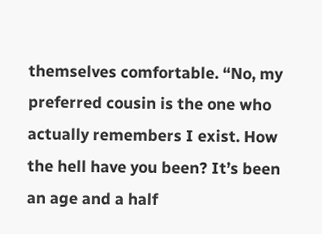themselves comfortable. “No, my preferred cousin is the one who actually remembers I exist. How the hell have you been? It’s been an age and a half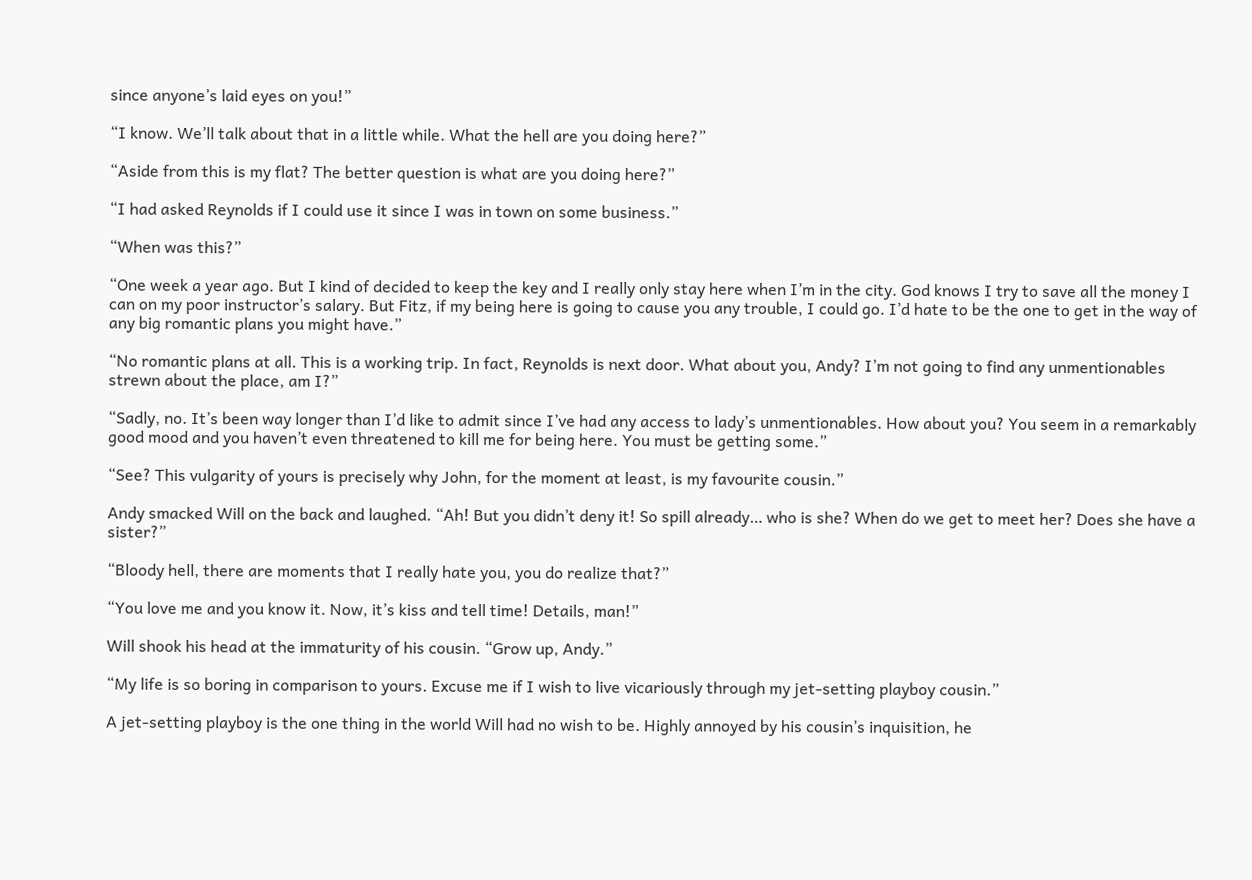since anyone’s laid eyes on you!”

“I know. We’ll talk about that in a little while. What the hell are you doing here?”

“Aside from this is my flat? The better question is what are you doing here?”

“I had asked Reynolds if I could use it since I was in town on some business.”

“When was this?”

“One week a year ago. But I kind of decided to keep the key and I really only stay here when I’m in the city. God knows I try to save all the money I can on my poor instructor’s salary. But Fitz, if my being here is going to cause you any trouble, I could go. I’d hate to be the one to get in the way of any big romantic plans you might have.”

“No romantic plans at all. This is a working trip. In fact, Reynolds is next door. What about you, Andy? I’m not going to find any unmentionables strewn about the place, am I?”

“Sadly, no. It’s been way longer than I’d like to admit since I’ve had any access to lady’s unmentionables. How about you? You seem in a remarkably good mood and you haven’t even threatened to kill me for being here. You must be getting some.”

“See? This vulgarity of yours is precisely why John, for the moment at least, is my favourite cousin.”

Andy smacked Will on the back and laughed. “Ah! But you didn’t deny it! So spill already… who is she? When do we get to meet her? Does she have a sister?”

“Bloody hell, there are moments that I really hate you, you do realize that?”

“You love me and you know it. Now, it’s kiss and tell time! Details, man!”

Will shook his head at the immaturity of his cousin. “Grow up, Andy.”

“My life is so boring in comparison to yours. Excuse me if I wish to live vicariously through my jet-setting playboy cousin.”

A jet-setting playboy is the one thing in the world Will had no wish to be. Highly annoyed by his cousin’s inquisition, he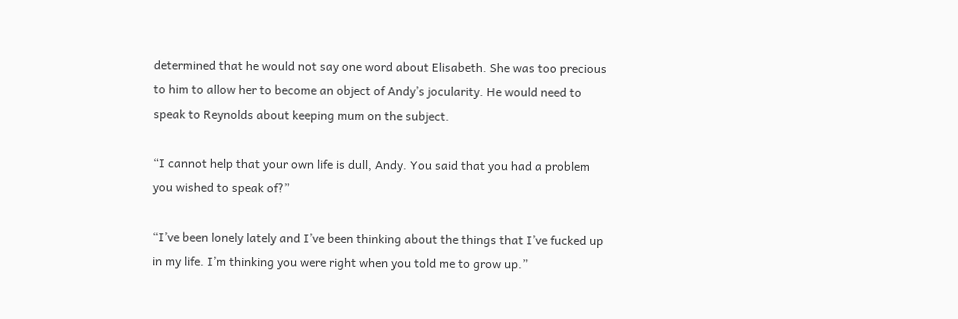determined that he would not say one word about Elisabeth. She was too precious to him to allow her to become an object of Andy’s jocularity. He would need to speak to Reynolds about keeping mum on the subject.

“I cannot help that your own life is dull, Andy. You said that you had a problem you wished to speak of?”

“I’ve been lonely lately and I’ve been thinking about the things that I’ve fucked up in my life. I’m thinking you were right when you told me to grow up.”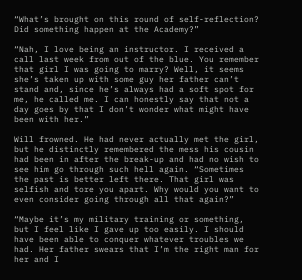“What’s brought on this round of self-reflection? Did something happen at the Academy?”

“Nah, I love being an instructor. I received a call last week from out of the blue. You remember that girl I was going to marry? Well, it seems she’s taken up with some guy her father can’t stand and, since he’s always had a soft spot for me, he called me. I can honestly say that not a day goes by that I don’t wonder what might have been with her.”

Will frowned. He had never actually met the girl, but he distinctly remembered the mess his cousin had been in after the break-up and had no wish to see him go through such hell again. “Sometimes the past is better left there. That girl was selfish and tore you apart. Why would you want to even consider going through all that again?”

“Maybe it’s my military training or something, but I feel like I gave up too easily. I should have been able to conquer whatever troubles we had. Her father swears that I’m the right man for her and I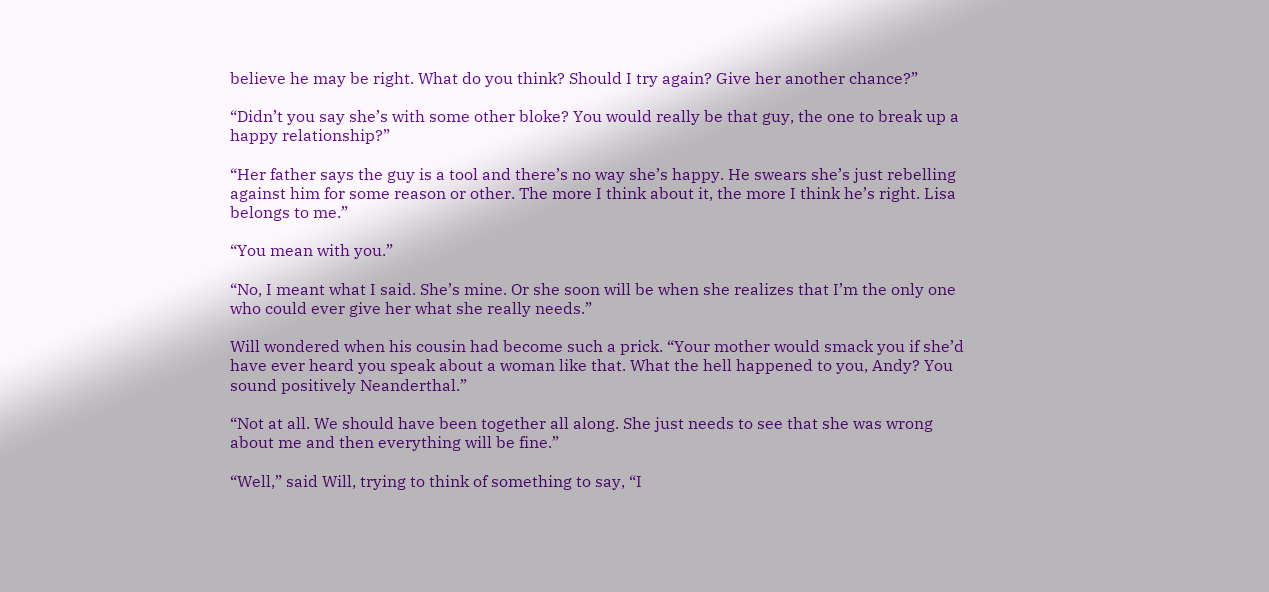believe he may be right. What do you think? Should I try again? Give her another chance?”

“Didn’t you say she’s with some other bloke? You would really be that guy, the one to break up a happy relationship?”

“Her father says the guy is a tool and there’s no way she’s happy. He swears she’s just rebelling against him for some reason or other. The more I think about it, the more I think he’s right. Lisa belongs to me.”

“You mean with you.”

“No, I meant what I said. She’s mine. Or she soon will be when she realizes that I’m the only one who could ever give her what she really needs.”

Will wondered when his cousin had become such a prick. “Your mother would smack you if she’d have ever heard you speak about a woman like that. What the hell happened to you, Andy? You sound positively Neanderthal.”

“Not at all. We should have been together all along. She just needs to see that she was wrong about me and then everything will be fine.”

“Well,” said Will, trying to think of something to say, “I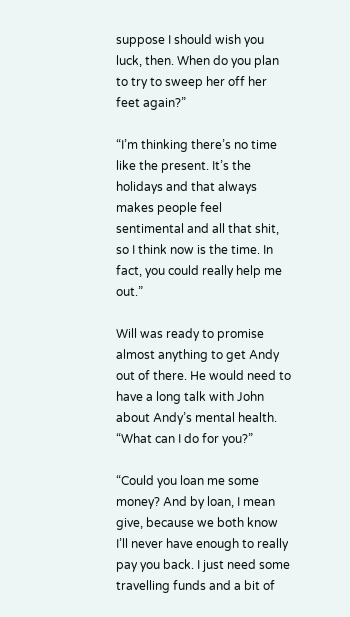suppose I should wish you luck, then. When do you plan to try to sweep her off her feet again?”

“I’m thinking there’s no time like the present. It’s the holidays and that always makes people feel sentimental and all that shit, so I think now is the time. In fact, you could really help me out.”

Will was ready to promise almost anything to get Andy out of there. He would need to have a long talk with John about Andy’s mental health. “What can I do for you?”

“Could you loan me some money? And by loan, I mean give, because we both know I’ll never have enough to really pay you back. I just need some travelling funds and a bit of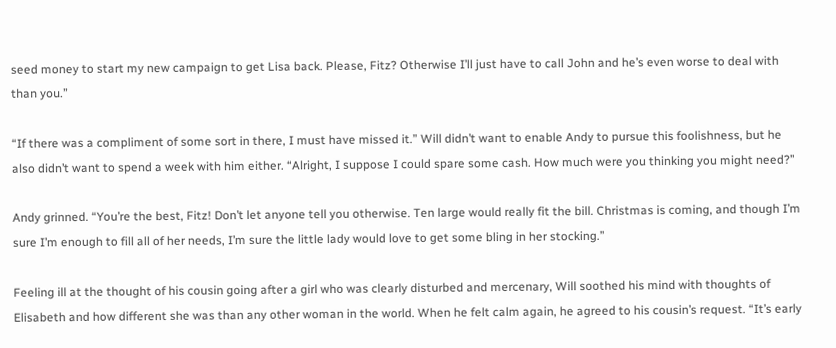seed money to start my new campaign to get Lisa back. Please, Fitz? Otherwise I’ll just have to call John and he’s even worse to deal with than you.”

“If there was a compliment of some sort in there, I must have missed it.” Will didn’t want to enable Andy to pursue this foolishness, but he also didn’t want to spend a week with him either. “Alright, I suppose I could spare some cash. How much were you thinking you might need?”

Andy grinned. “You’re the best, Fitz! Don’t let anyone tell you otherwise. Ten large would really fit the bill. Christmas is coming, and though I’m sure I’m enough to fill all of her needs, I’m sure the little lady would love to get some bling in her stocking.”

Feeling ill at the thought of his cousin going after a girl who was clearly disturbed and mercenary, Will soothed his mind with thoughts of Elisabeth and how different she was than any other woman in the world. When he felt calm again, he agreed to his cousin’s request. “It’s early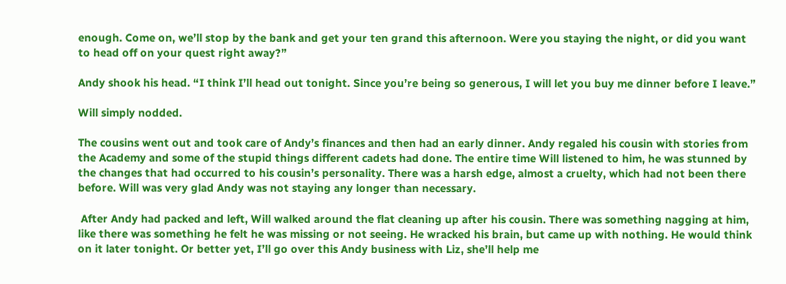enough. Come on, we’ll stop by the bank and get your ten grand this afternoon. Were you staying the night, or did you want to head off on your quest right away?”

Andy shook his head. “I think I’ll head out tonight. Since you’re being so generous, I will let you buy me dinner before I leave.”

Will simply nodded.

The cousins went out and took care of Andy’s finances and then had an early dinner. Andy regaled his cousin with stories from the Academy and some of the stupid things different cadets had done. The entire time Will listened to him, he was stunned by the changes that had occurred to his cousin’s personality. There was a harsh edge, almost a cruelty, which had not been there before. Will was very glad Andy was not staying any longer than necessary.

 After Andy had packed and left, Will walked around the flat cleaning up after his cousin. There was something nagging at him, like there was something he felt he was missing or not seeing. He wracked his brain, but came up with nothing. He would think on it later tonight. Or better yet, I’ll go over this Andy business with Liz, she’ll help me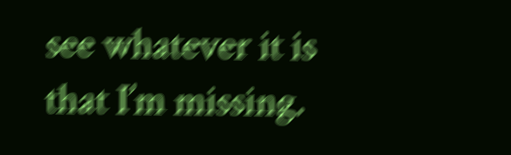see whatever it is that I’m missing.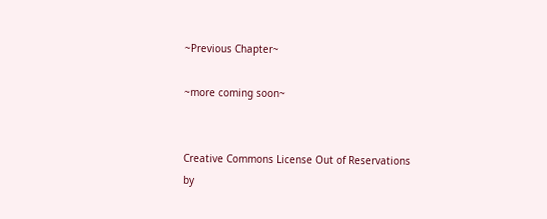~Previous Chapter~

~more coming soon~


Creative Commons License Out of Reservations by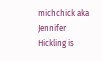michchick aka Jennifer Hickling is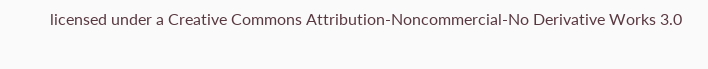licensed under a Creative Commons Attribution-Noncommercial-No Derivative Works 3.0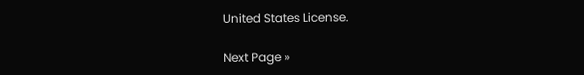United States License.

Next Page »